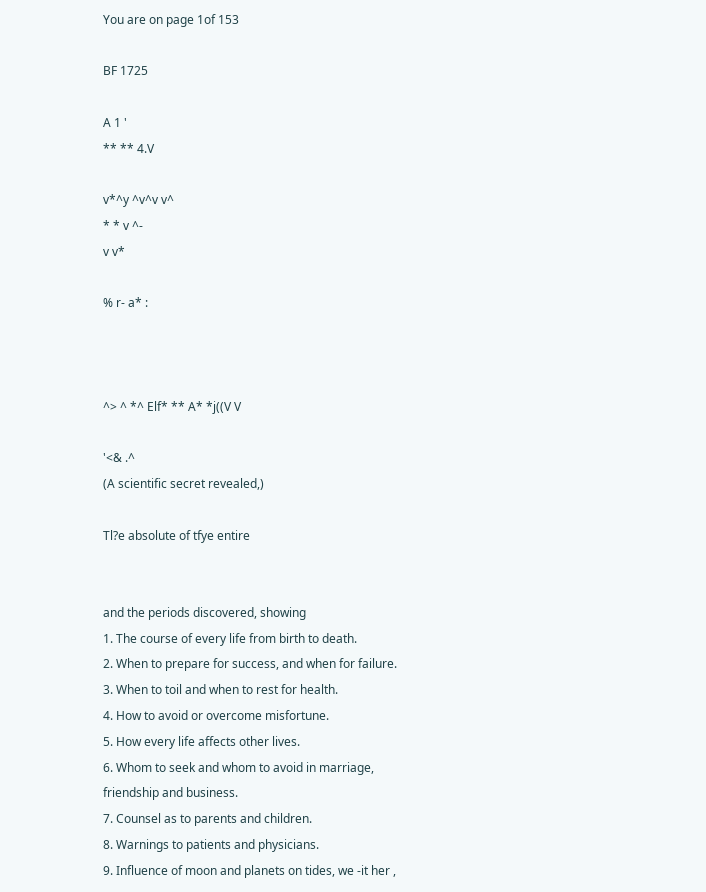You are on page 1of 153

BF 1725

A 1 '
** ** 4.V

v*^y ^v^v v^
* * v ^-
v v*

% r- a* :



^> ^ *^ Elf* ** A* *j((V V

'<& .^
(A scientific secret revealed,)

Tl?e absolute of tfye entire


and the periods discovered, showing
1. The course of every life from birth to death.
2. When to prepare for success, and when for failure.
3. When to toil and when to rest for health.
4. How to avoid or overcome misfortune.
5. How every life affects other lives.
6. Whom to seek and whom to avoid in marriage,
friendship and business.
7. Counsel as to parents and children.
8. Warnings to patients and physicians.
9. Influence of moon and planets on tides, we -it her ,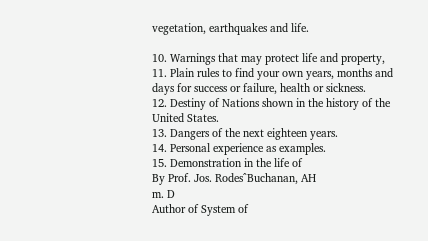vegetation, earthquakes and life.

10. Warnings that may protect life and property,
11. Plain rules to find your own years, months and
days for success or failure, health or sickness.
12. Destiny of Nations shown in the history of the
United States.
13. Dangers of the next eighteen years.
14. Personal experience as examples.
15. Demonstration in the life of
By Prof. Jos. Rodes^Buchanan, AH
m. D
Author of System of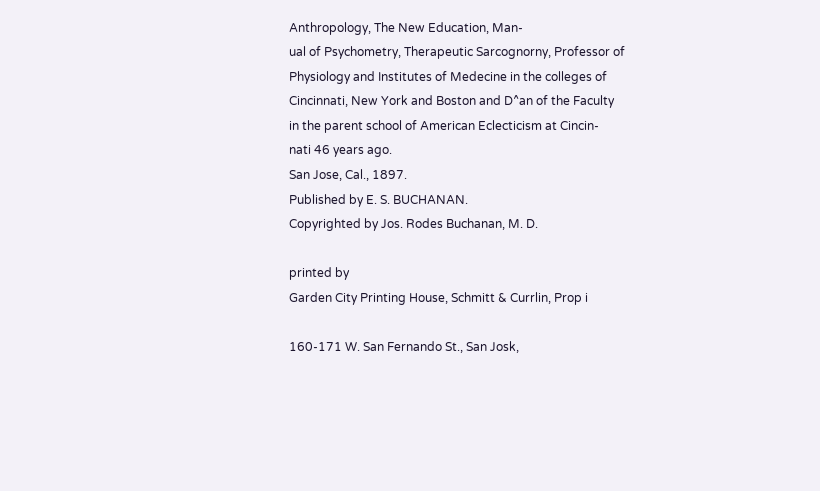Anthropology, The New Education, Man-
ual of Psychometry, Therapeutic Sarcognorny, Professor of
Physiology and Institutes of Medecine in the colleges of
Cincinnati, New York and Boston and D^an of the Faculty
in the parent school of American Eclecticism at Cincin-
nati 46 years ago.
San Jose, Cal., 1897.
Published by E. S. BUCHANAN.
Copyrighted by Jos. Rodes Buchanan, M. D.

printed by
Garden City Printing House, Schmitt & Currlin, Prop i

160-171 W. San Fernando St., San Josk,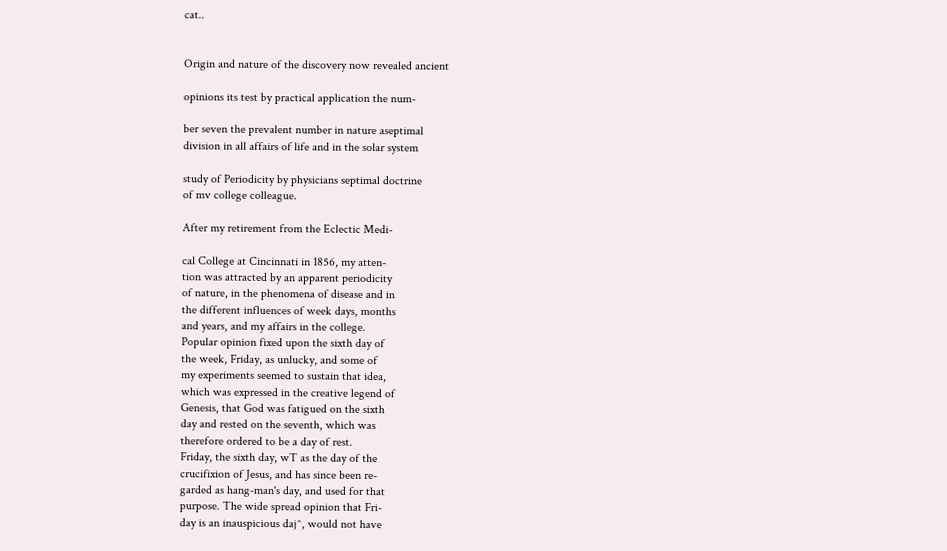cat..


Origin and nature of the discovery now revealed ancient

opinions its test by practical application the num-

ber seven the prevalent number in nature aseptimal
division in all affairs of life and in the solar system

study of Periodicity by physicians septimal doctrine
of mv college colleague.

After my retirement from the Eclectic Medi-

cal College at Cincinnati in 1856, my atten-
tion was attracted by an apparent periodicity
of nature, in the phenomena of disease and in
the different influences of week days, months
and years, and my affairs in the college.
Popular opinion fixed upon the sixth day of
the week, Friday, as unlucky, and some of
my experiments seemed to sustain that idea,
which was expressed in the creative legend of
Genesis, that God was fatigued on the sixth
day and rested on the seventh, which was
therefore ordered to be a day of rest.
Friday, the sixth day, wT as the day of the
crucifixion of Jesus, and has since been re-
garded as hang-man's day, and used for that
purpose. The wide spread opinion that Fri-
day is an inauspicious daj^, would not have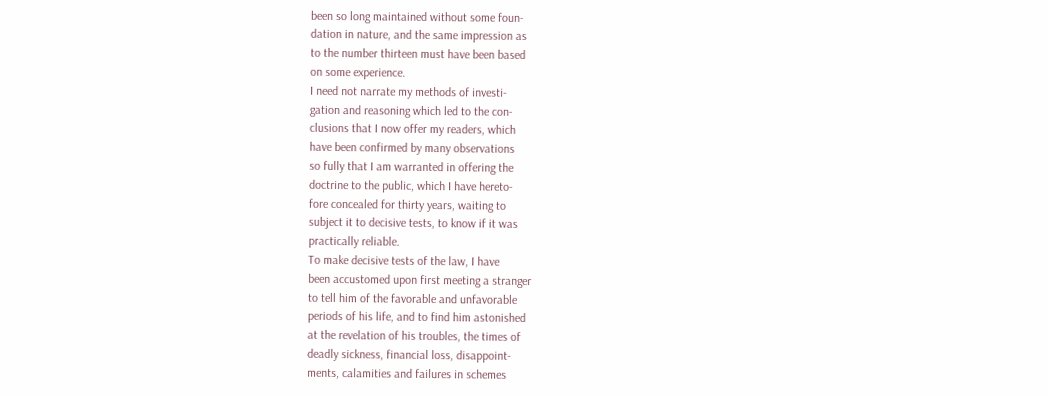been so long maintained without some foun-
dation in nature, and the same impression as
to the number thirteen must have been based
on some experience.
I need not narrate my methods of investi-
gation and reasoning which led to the con-
clusions that I now offer my readers, which
have been confirmed by many observations
so fully that I am warranted in offering the
doctrine to the public, which I have hereto-
fore concealed for thirty years, waiting to
subject it to decisive tests, to know if it was
practically reliable.
To make decisive tests of the law, I have
been accustomed upon first meeting a stranger
to tell him of the favorable and unfavorable
periods of his life, and to find him astonished
at the revelation of his troubles, the times of
deadly sickness, financial loss, disappoint-
ments, calamities and failures in schemes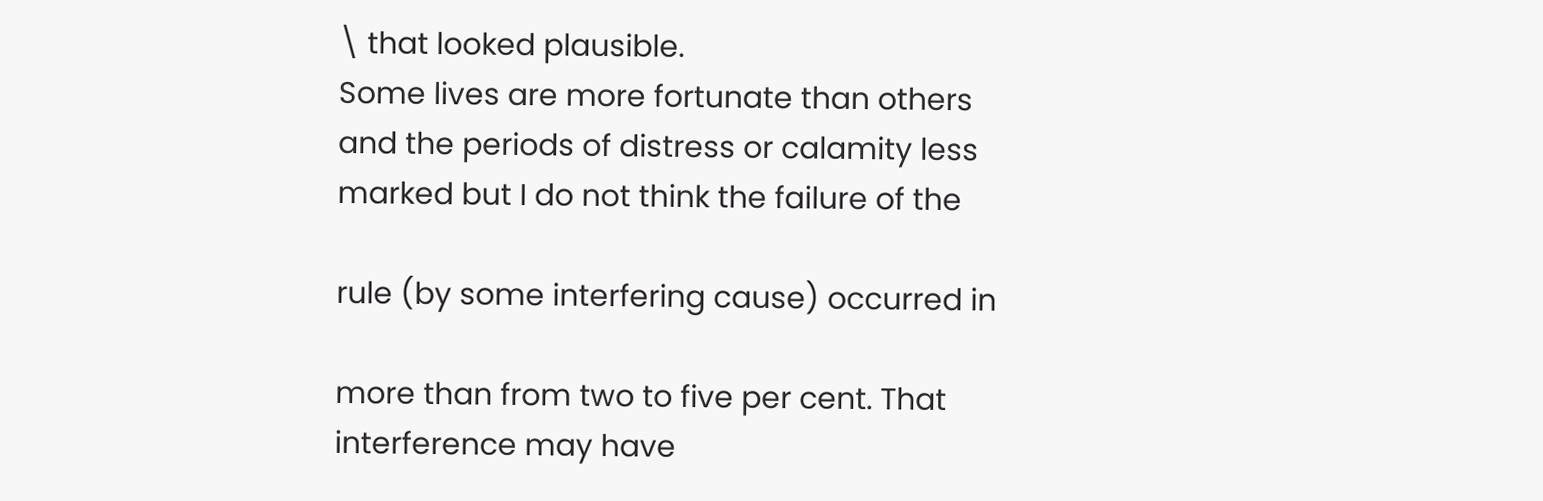\ that looked plausible.
Some lives are more fortunate than others
and the periods of distress or calamity less
marked but I do not think the failure of the

rule (by some interfering cause) occurred in

more than from two to five per cent. That
interference may have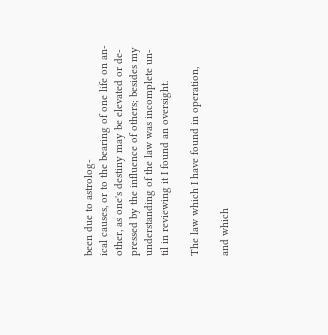been due to astrolog-
ical causes, or to the bearing of one life on an-
other, as one's destiny may be elevated or de-
pressed by the influence of others; besides my
understanding of the law was incomplete un-
til in reviewing it I found an oversight.

The law which I have found in operation,

and which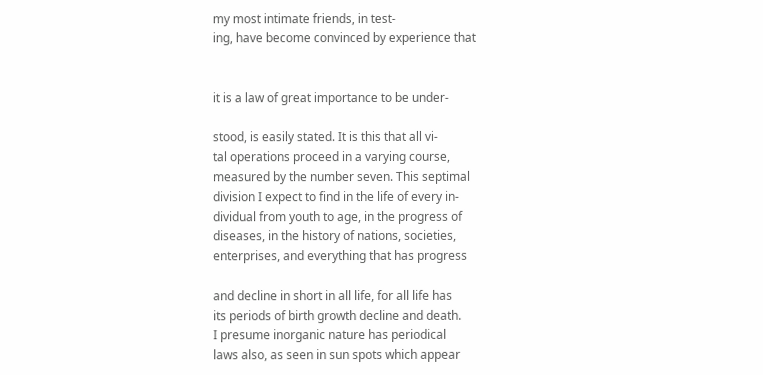my most intimate friends, in test-
ing, have become convinced by experience that


it is a law of great importance to be under-

stood, is easily stated. It is this that all vi-
tal operations proceed in a varying course,
measured by the number seven. This septimal
division I expect to find in the life of every in-
dividual from youth to age, in the progress of
diseases, in the history of nations, societies,
enterprises, and everything that has progress

and decline in short in all life, for all life has
its periods of birth growth decline and death.
I presume inorganic nature has periodical
laws also, as seen in sun spots which appear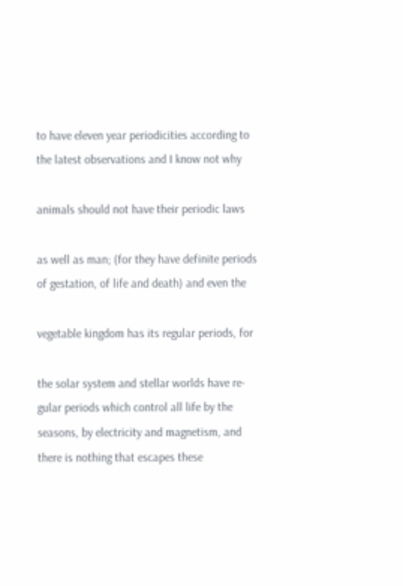to have eleven year periodicities according to
the latest observations and I know not why

animals should not have their periodic laws

as well as man; (for they have definite periods
of gestation, of life and death) and even the

vegetable kingdom has its regular periods, for

the solar system and stellar worlds have re-
gular periods which control all life by the
seasons, by electricity and magnetism, and
there is nothing that escapes these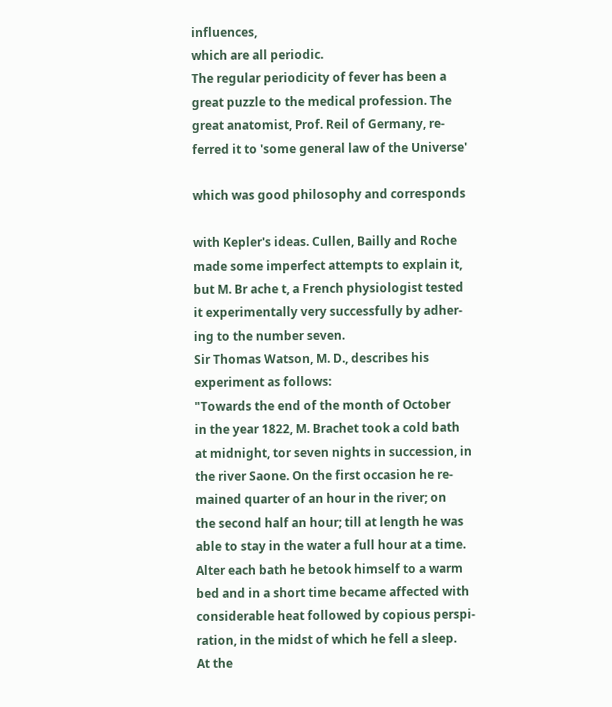influences,
which are all periodic.
The regular periodicity of fever has been a
great puzzle to the medical profession. The
great anatomist, Prof. Reil of Germany, re-
ferred it to 'some general law of the Universe'

which was good philosophy and corresponds

with Kepler's ideas. Cullen, Bailly and Roche
made some imperfect attempts to explain it,
but M. Br ache t, a French physiologist tested
it experimentally very successfully by adher-
ing to the number seven.
Sir Thomas Watson, M. D., describes his
experiment as follows:
"Towards the end of the month of October
in the year 1822, M. Brachet took a cold bath
at midnight, tor seven nights in succession, in
the river Saone. On the first occasion he re-
mained quarter of an hour in the river; on
the second half an hour; till at length he was
able to stay in the water a full hour at a time.
Alter each bath he betook himself to a warm
bed and in a short time became affected with
considerable heat followed by copious perspi-
ration, in the midst of which he fell a sleep.
At the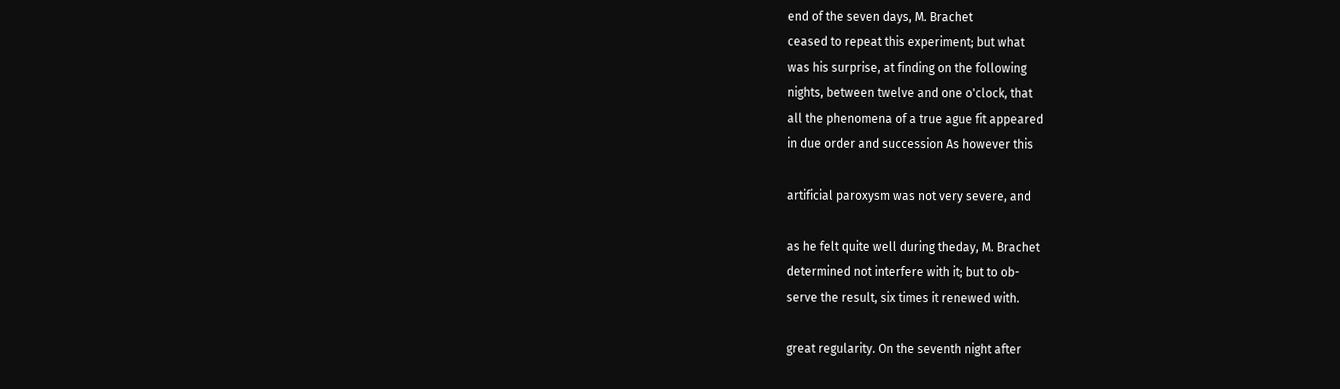end of the seven days, M. Brachet
ceased to repeat this experiment; but what
was his surprise, at finding on the following
nights, between twelve and one o'clock, that
all the phenomena of a true ague fit appeared
in due order and succession As however this

artificial paroxysm was not very severe, and

as he felt quite well during theday, M. Brachet
determined not interfere with it; but to ob-
serve the result, six times it renewed with.

great regularity. On the seventh night after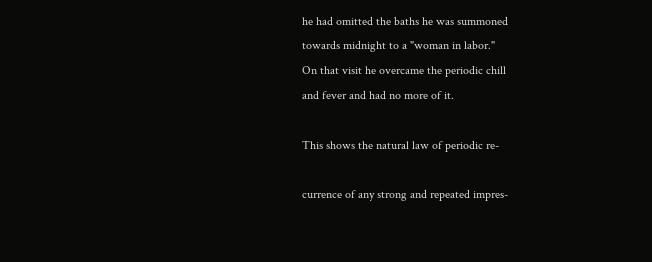he had omitted the baths he was summoned
towards midnight to a "woman in labor."
On that visit he overcame the periodic chill
and fever and had no more of it.

This shows the natural law of periodic re-

currence of any strong and repeated impres-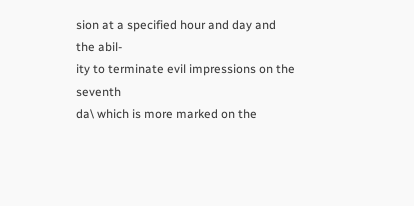sion at a specified hour and day and the abil-
ity to terminate evil impressions on the seventh
da\ which is more marked on the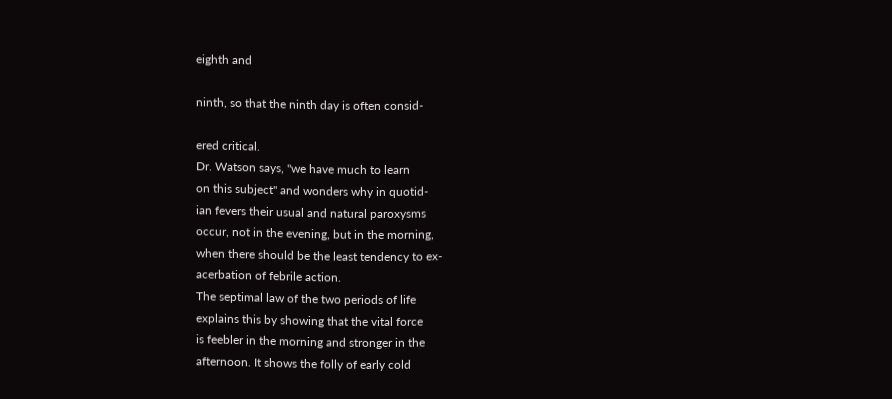eighth and

ninth, so that the ninth day is often consid-

ered critical.
Dr. Watson says, "we have much to learn
on this subject" and wonders why in quotid-
ian fevers their usual and natural paroxysms
occur, not in the evening, but in the morning,
when there should be the least tendency to ex-
acerbation of febrile action.
The septimal law of the two periods of life
explains this by showing that the vital force
is feebler in the morning and stronger in the
afternoon. It shows the folly of early cold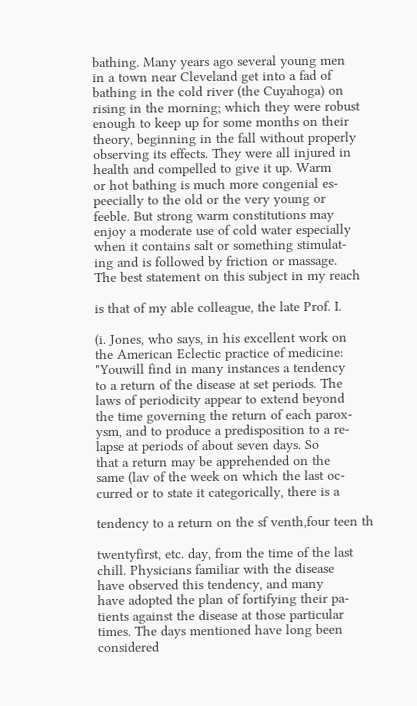bathing. Many years ago several young men
in a town near Cleveland get into a fad of
bathing in the cold river (the Cuyahoga) on
rising in the morning; which they were robust
enough to keep up for some months on their
theory, beginning in the fall without properly
observing its effects. They were all injured in
health and compelled to give it up. Warm
or hot bathing is much more congenial es-
peecially to the old or the very young or
feeble. But strong warm constitutions may
enjoy a moderate use of cold water especially
when it contains salt or something stimulat-
ing and is followed by friction or massage.
The best statement on this subject in my reach

is that of my able colleague, the late Prof. I.

(i. Jones, who says, in his excellent work on
the American Eclectic practice of medicine:
"Youwill find in many instances a tendency
to a return of the disease at set periods. The
laws of periodicity appear to extend beyond
the time governing the return of each parox-
ysm, and to produce a predisposition to a re-
lapse at periods of about seven days. So
that a return may be apprehended on the
same (lav of the week on which the last oc-
curred or to state it categorically, there is a

tendency to a return on the sf venth,four teen th

twentyfirst, etc. day, from the time of the last
chill. Physicians familiar with the disease
have observed this tendency, and many
have adopted the plan of fortifying their pa-
tients against the disease at those particular
times. The days mentioned have long been
considered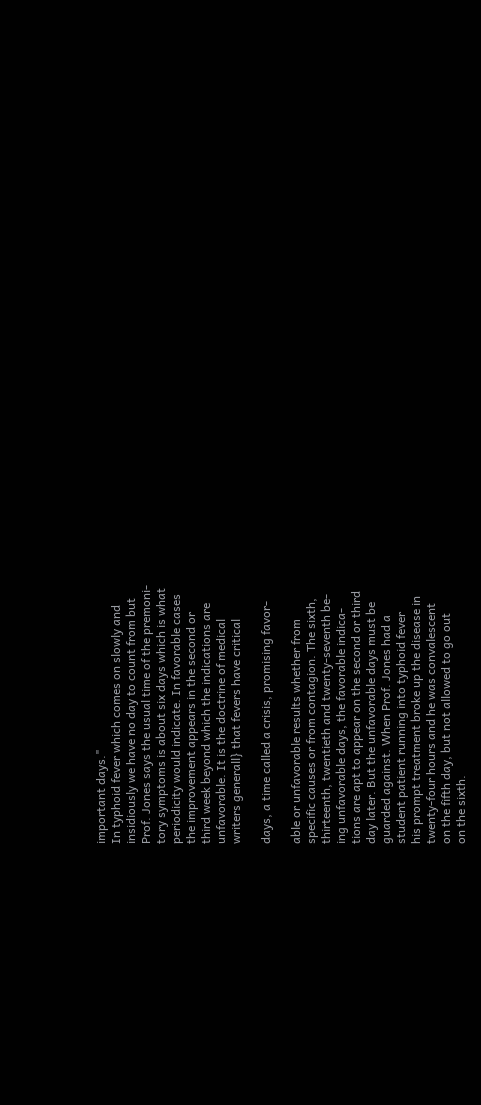important days."
In typhoid fever which comes on slowly and
insidiously we have no day to count from but
Prof. Jones says the usual time of the premoni-
tory symptoms is about six days which is what
periodicity would indicate. In favorable cases
the improvement appears in the second or
third week beyond which the indications are
unfavorable. It is the doctrine of medical
writers generall} that fevers have critical

days, a time called a crisis, promising favor-

able or unfavorable results whether from
specific causes or from contagion. The sixth,
thirteenth, twentieth and twenty-seventh be-
ing unfavorable days, the favorable indica-
tions are apt to appear on the second or third
day later. But the unfavorable days must be
guarded against. When Prof. Jones had a
student patient running into typhoid fever
his prompt treatment broke up the disease in
twenty-four hours and he was convalescent
on the fifth day, but not allowed to go out
on the sixth.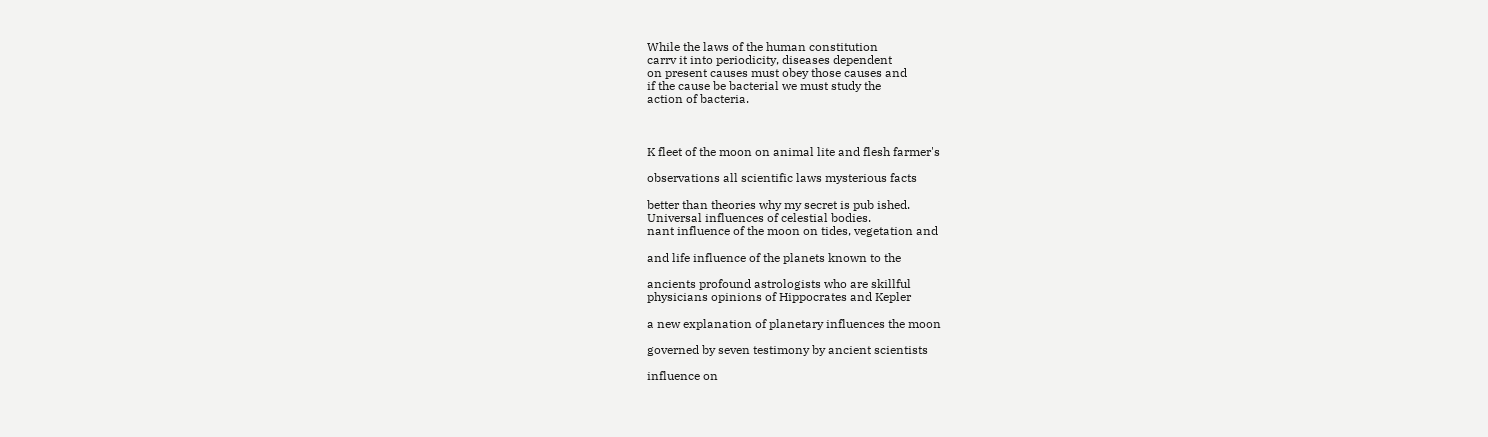While the laws of the human constitution
carrv it into periodicity, diseases dependent
on present causes must obey those causes and
if the cause be bacterial we must study the
action of bacteria.



K fleet of the moon on animal lite and flesh farmer's

observations all scientific laws mysterious facts

better than theories why my secret is pub ished.
Universal influences of celestial bodies.
nant influence of the moon on tides, vegetation and

and life influence of the planets known to the

ancients profound astrologists who are skillful
physicians opinions of Hippocrates and Kepler

a new explanation of planetary influences the moon

governed by seven testimony by ancient scientists

influence on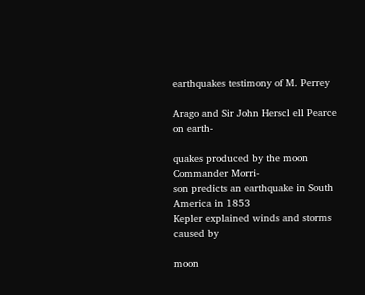earthquakes testimony of M. Perrey

Arago and Sir John Herscl ell Pearce on earth-

quakes produced by the moon Commander Morri-
son predicts an earthquake in South America in 1853
Kepler explained winds and storms caused by

moon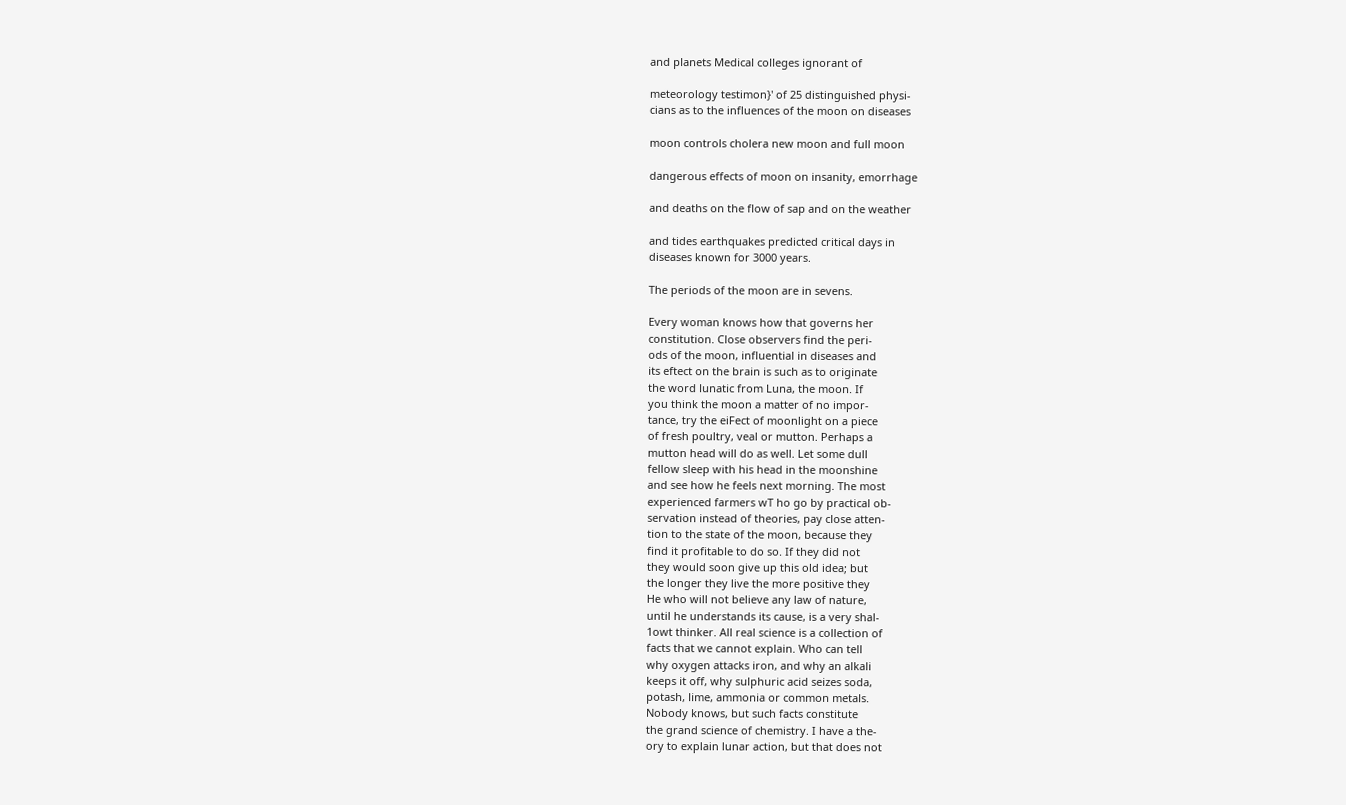and planets Medical colleges ignorant of

meteorology testimon}' of 25 distinguished physi-
cians as to the influences of the moon on diseases

moon controls cholera new moon and full moon

dangerous effects of moon on insanity, emorrhage

and deaths on the flow of sap and on the weather

and tides earthquakes predicted critical days in
diseases known for 3000 years.

The periods of the moon are in sevens.

Every woman knows how that governs her
constitution. Close observers find the peri-
ods of the moon, influential in diseases and
its eftect on the brain is such as to originate
the word lunatic from Luna, the moon. If
you think the moon a matter of no impor-
tance, try the eiFect of moonlight on a piece
of fresh poultry, veal or mutton. Perhaps a
mutton head will do as well. Let some dull
fellow sleep with his head in the moonshine
and see how he feels next morning. The most
experienced farmers wT ho go by practical ob-
servation instead of theories, pay close atten-
tion to the state of the moon, because they
find it profitable to do so. If they did not
they would soon give up this old idea; but
the longer they live the more positive they
He who will not believe any law of nature,
until he understands its cause, is a very shal-
1owt thinker. All real science is a collection of
facts that we cannot explain. Who can tell
why oxygen attacks iron, and why an alkali
keeps it off, why sulphuric acid seizes soda,
potash, lime, ammonia or common metals.
Nobody knows, but such facts constitute
the grand science of chemistry. I have a the-
ory to explain lunar action, but that does not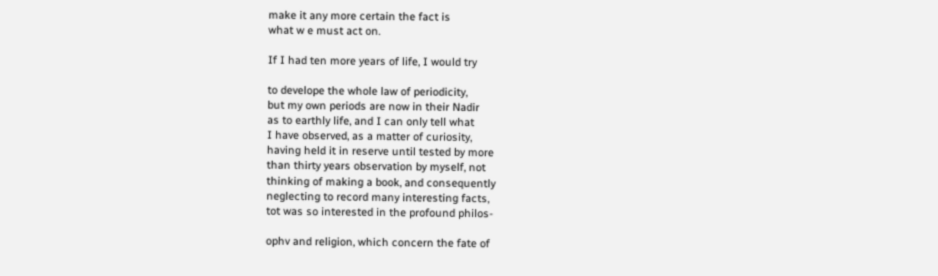make it any more certain the fact is
what w e must act on.

If I had ten more years of life, I would try

to develope the whole law of periodicity,
but my own periods are now in their Nadir
as to earthly life, and I can only tell what
I have observed, as a matter of curiosity,
having held it in reserve until tested by more
than thirty years observation by myself, not
thinking of making a book, and consequently
neglecting to record many interesting facts,
tot was so interested in the profound philos-

ophv and religion, which concern the fate of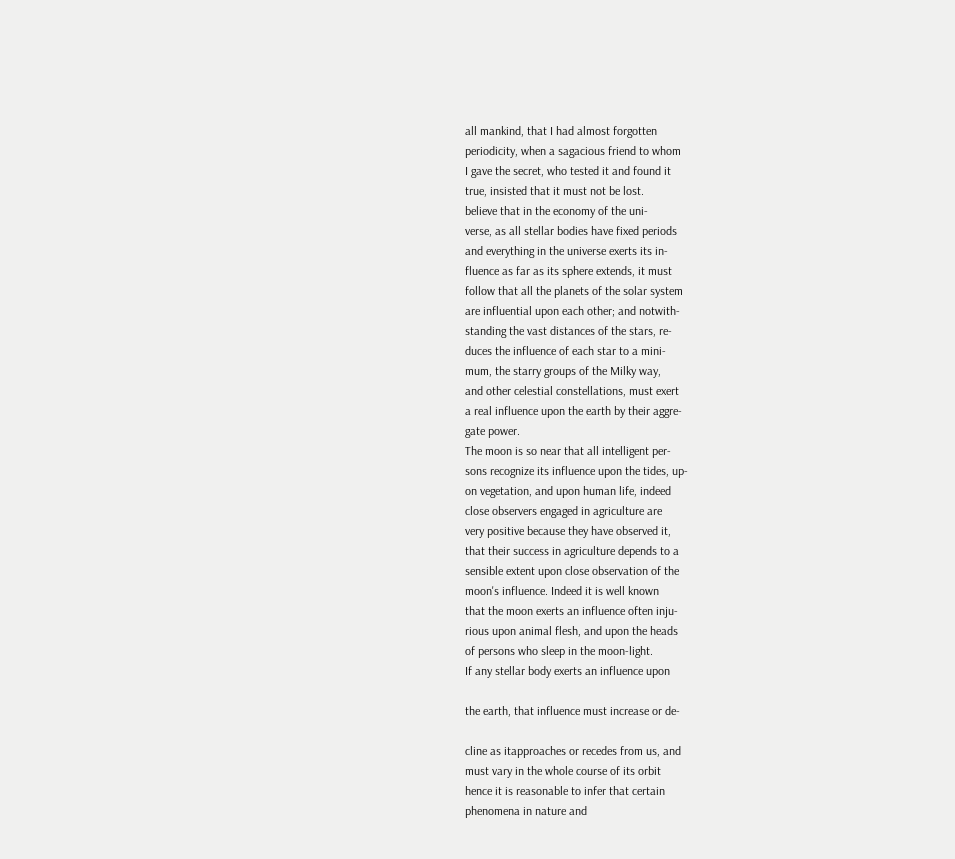all mankind, that I had almost forgotten
periodicity, when a sagacious friend to whom
I gave the secret, who tested it and found it
true, insisted that it must not be lost.
believe that in the economy of the uni-
verse, as all stellar bodies have fixed periods
and everything in the universe exerts its in-
fluence as far as its sphere extends, it must
follow that all the planets of the solar system
are influential upon each other; and notwith-
standing the vast distances of the stars, re-
duces the influence of each star to a mini-
mum, the starry groups of the Milky way,
and other celestial constellations, must exert
a real influence upon the earth by their aggre-
gate power.
The moon is so near that all intelligent per-
sons recognize its influence upon the tides, up-
on vegetation, and upon human life, indeed
close observers engaged in agriculture are
very positive because they have observed it,
that their success in agriculture depends to a
sensible extent upon close observation of the
moon's influence. Indeed it is well known
that the moon exerts an influence often inju-
rious upon animal flesh, and upon the heads
of persons who sleep in the moon-light.
If any stellar body exerts an influence upon

the earth, that influence must increase or de-

cline as itapproaches or recedes from us, and
must vary in the whole course of its orbit
hence it is reasonable to infer that certain
phenomena in nature and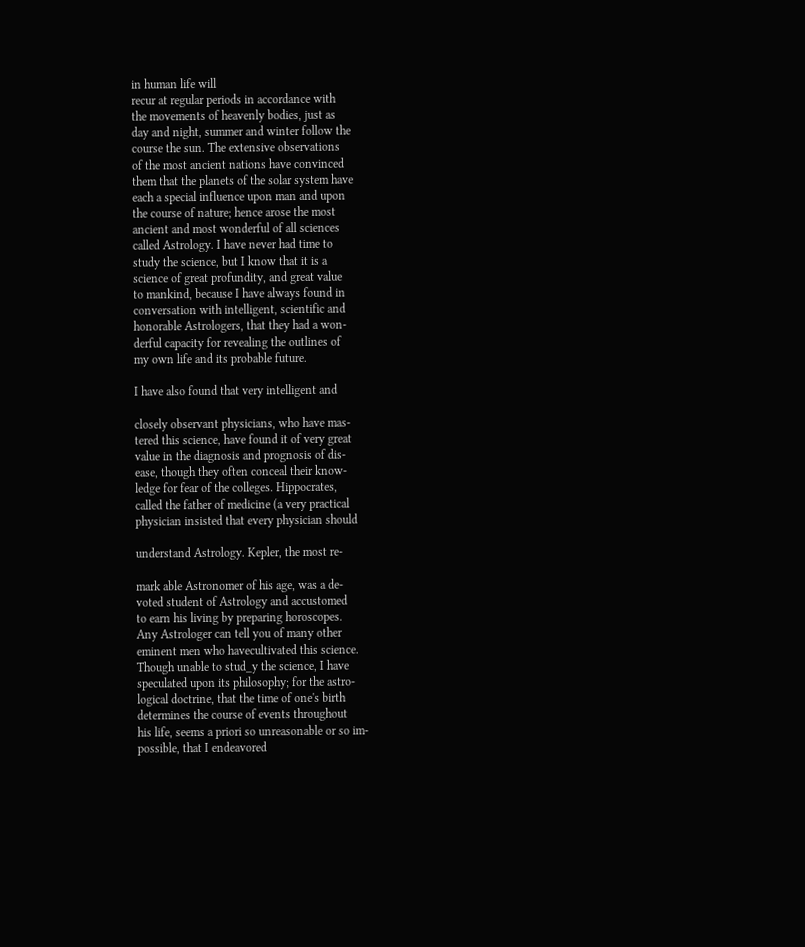in human life will
recur at regular periods in accordance with
the movements of heavenly bodies, just as
day and night, summer and winter follow the
course the sun. The extensive observations
of the most ancient nations have convinced
them that the planets of the solar system have
each a special influence upon man and upon
the course of nature; hence arose the most
ancient and most wonderful of all sciences
called Astrology. I have never had time to
study the science, but I know that it is a
science of great profundity, and great value
to mankind, because I have always found in
conversation with intelligent, scientific and
honorable Astrologers, that they had a won-
derful capacity for revealing the outlines of
my own life and its probable future.

I have also found that very intelligent and

closely observant physicians, who have mas-
tered this science, have found it of very great
value in the diagnosis and prognosis of dis-
ease, though they often conceal their know-
ledge for fear of the colleges. Hippocrates,
called the father of medicine (a very practical
physician insisted that every physician should

understand Astrology. Kepler, the most re-

mark able Astronomer of his age, was a de-
voted student of Astrology and accustomed
to earn his living by preparing horoscopes.
Any Astrologer can tell you of many other
eminent men who havecultivated this science.
Though unable to stud_y the science, I have
speculated upon its philosophy; for the astro-
logical doctrine, that the time of one's birth
determines the course of events throughout
his life, seems a priori so unreasonable or so im-
possible, that I endeavored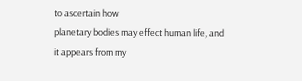to ascertain how
planetary bodies may effect human life, and
it appears from my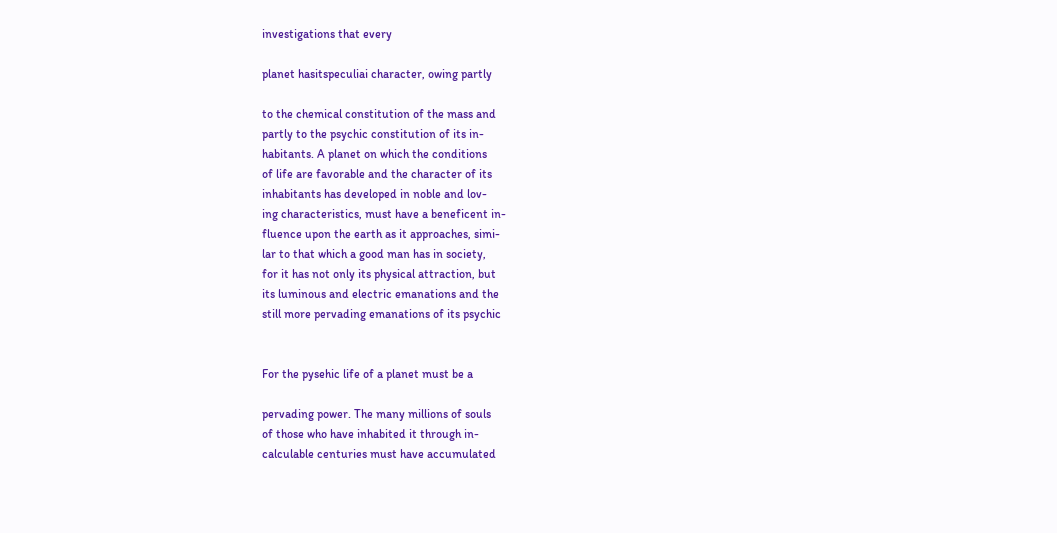investigations that every

planet hasitspeculiai character, owing partly

to the chemical constitution of the mass and
partly to the psychic constitution of its in-
habitants. A planet on which the conditions
of life are favorable and the character of its
inhabitants has developed in noble and lov-
ing characteristics, must have a beneficent in-
fluence upon the earth as it approaches, simi-
lar to that which a good man has in society,
for it has not only its physical attraction, but
its luminous and electric emanations and the
still more pervading emanations of its psychic


For the pysehic life of a planet must be a

pervading power. The many millions of souls
of those who have inhabited it through in-
calculable centuries must have accumulated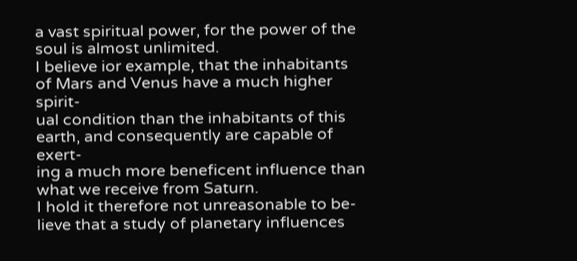a vast spiritual power, for the power of the
soul is almost unlimited.
I believe ior example, that the inhabitants
of Mars and Venus have a much higher spirit-
ual condition than the inhabitants of this
earth, and consequently are capable of exert-
ing a much more beneficent influence than
what we receive from Saturn.
I hold it therefore not unreasonable to be-
lieve that a study of planetary influences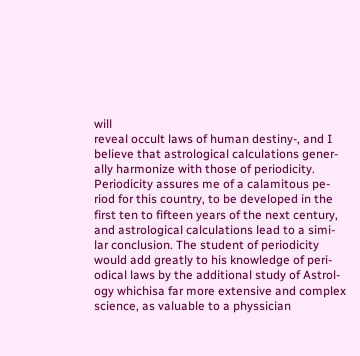will
reveal occult laws of human destiny-, and I
believe that astrological calculations gener-
ally harmonize with those of periodicity.
Periodicity assures me of a calamitous pe-
riod for this country, to be developed in the
first ten to fifteen years of the next century,
and astrological calculations lead to a simi-
lar conclusion. The student of periodicity
would add greatly to his knowledge of peri-
odical laws by the additional study of Astrol-
ogy whichisa far more extensive and complex
science, as valuable to a physsician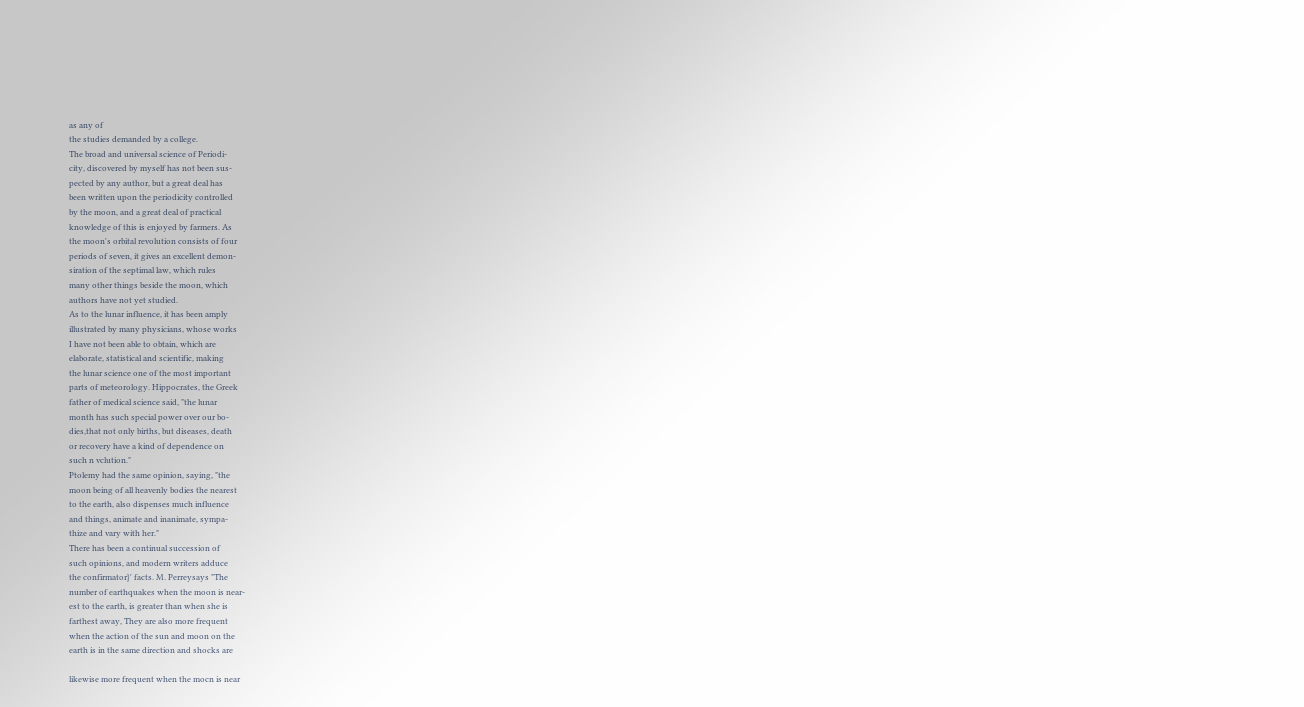as any of
the studies demanded by a college.
The broad and universal science of Periodi-
city, discovered by myself has not been sus-
pected by any author, but a great deal has
been written upon the periodicity controlled
by the moon, and a great deal of practical
knowledge of this is enjoyed by farmers. As
the moon's orbital revolution consists of four
periods of seven, it gives an excellent demon-
siration of the septimal law, which rules
many other things beside the moon, which
authors have not yet studied.
As to the lunar influence, it has been amply
illustrated by many physicians, whose works
I have not been able to obtain, which are
elaborate, statistical and scientific, making
the lunar science one of the most important
parts of meteorology. Hippocrates, the Greek
father of medical science said, "the lunar
month has such special power over our bo-
dies,that not only births, but diseases, death
or recovery have a kind of dependence on
such n vclution."
Ptolemy had the same opinion, saying, "the
moon being of all heavenly bodies the nearest
to the earth, also dispenses much influence
and things, animate and inanimate, sympa-
thize and vary with her."
There has been a continual succession of
such opinions, and modern writers adduce
the confirmator}' facts. M. Perreysays "The
number of earthquakes when the moon is near-
est to the earth, is greater than when she is
farthest away, They are also more frequent
when the action of the sun and moon on the
earth is in the same direction and shocks are

likewise more frequent when the mocn is near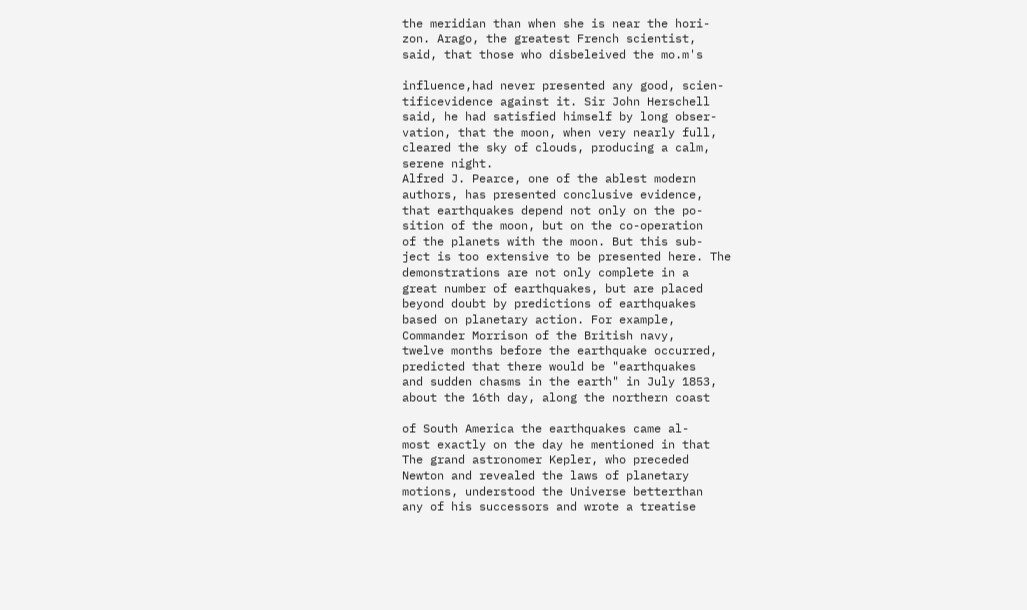the meridian than when she is near the hori-
zon. Arago, the greatest French scientist,
said, that those who disbeleived the mo.m's

influence,had never presented any good, scien-
tificevidence against it. Sir John Herschell
said, he had satisfied himself by long obser-
vation, that the moon, when very nearly full,
cleared the sky of clouds, producing a calm,
serene night.
Alfred J. Pearce, one of the ablest modern
authors, has presented conclusive evidence,
that earthquakes depend not only on the po-
sition of the moon, but on the co-operation
of the planets with the moon. But this sub-
ject is too extensive to be presented here. The
demonstrations are not only complete in a
great number of earthquakes, but are placed
beyond doubt by predictions of earthquakes
based on planetary action. For example,
Commander Morrison of the British navy,
twelve months before the earthquake occurred,
predicted that there would be "earthquakes
and sudden chasms in the earth" in July 1853,
about the 16th day, along the northern coast

of South America the earthquakes came al-
most exactly on the day he mentioned in that
The grand astronomer Kepler, who preceded
Newton and revealed the laws of planetary
motions, understood the Universe betterthan
any of his successors and wrote a treatise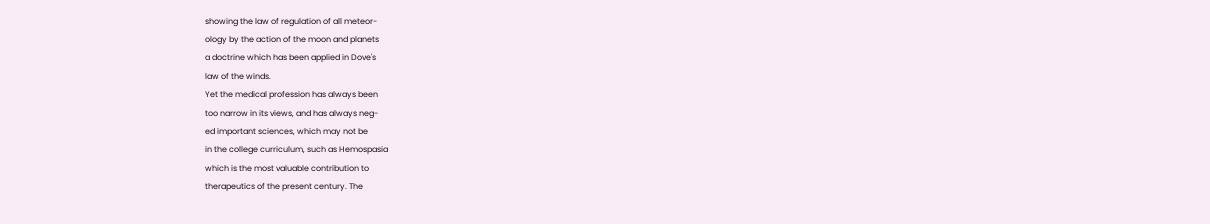showing the law of regulation of all meteor-
ology by the action of the moon and planets
a doctrine which has been applied in Dove's
law of the winds.
Yet the medical profession has always been
too narrow in its views, and has always neg-
ed important sciences, which may not be
in the college curriculum, such as Hemospasia
which is the most valuable contribution to
therapeutics of the present century. The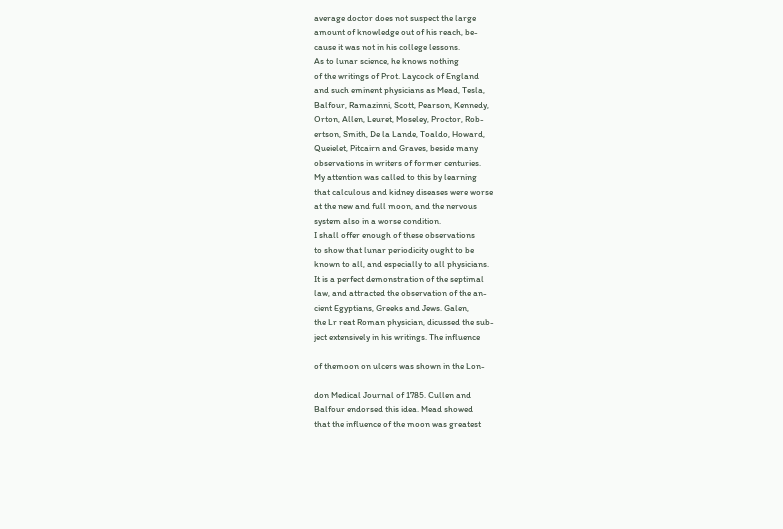average doctor does not suspect the large
amount of knowledge out of his reach, be-
cause it was not in his college lessons.
As to lunar science, he knows nothing
of the writings of Prot. Laycock of England
and such eminent physicians as Mead, Tesla,
Balfour, Ramazinni, Scott, Pearson, Kennedy,
Orton, Allen, Leuret, Moseley, Proctor, Rob-
ertson, Smith, De la Lande, Toaldo, Howard,
Queielet, Pitcairn and Graves, beside many
observations in writers of former centuries.
My attention was called to this by learning
that calculous and kidney diseases were worse
at the new and full moon, and the nervous
system also in a worse condition.
I shall offer enough of these observations
to show that lunar periodicity ought to be
known to all, and especially to all physicians.
It is a perfect demonstration of the septimal
law, and attracted the observation of the an-
cient Egyptians, Greeks and Jews. Galen,
the Lr reat Roman physician, dicussed the sub-
ject extensively in his writings. The influence

of themoon on ulcers was shown in the Lon-

don Medical Journal of 1785. Cullen and
Balfour endorsed this idea. Mead showed
that the influence of the moon was greatest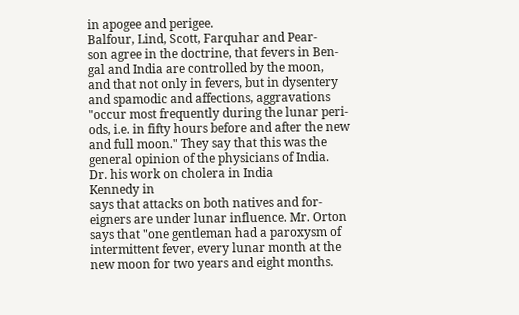in apogee and perigee.
Balfour, Lind, Scott, Farquhar and Pear-
son agree in the doctrine, that fevers in Ben-
gal and India are controlled by the moon,
and that not only in fevers, but in dysentery
and spamodic and affections, aggravations
"occur most frequently during the lunar peri-
ods, i.e. in fifty hours before and after the new
and full moon." They say that this was the
general opinion of the physicians of India.
Dr. his work on cholera in India
Kennedy in
says that attacks on both natives and for-
eigners are under lunar influence. Mr. Orton
says that "one gentleman had a paroxysm of
intermittent fever, every lunar month at the
new moon for two years and eight months.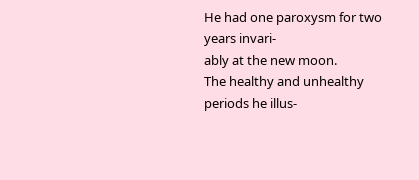He had one paroxysm for two years invari-
ably at the new moon.
The healthy and unhealthy periods he illus-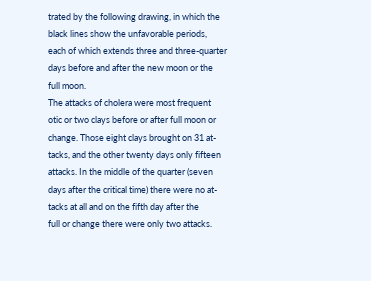trated by the following drawing, in which the
black lines show the unfavorable periods,
each of which extends three and three-quarter
days before and after the new moon or the
full moon.
The attacks of cholera were most frequent
otic or two clays before or after full moon or
change. Those eight clays brought on 31 at-
tacks, and the other twenty days only fifteen
attacks. In the middle of the quarter (seven
days after the critical time) there were no at-
tacks at all and on the fifth day after the
full or change there were only two attacks.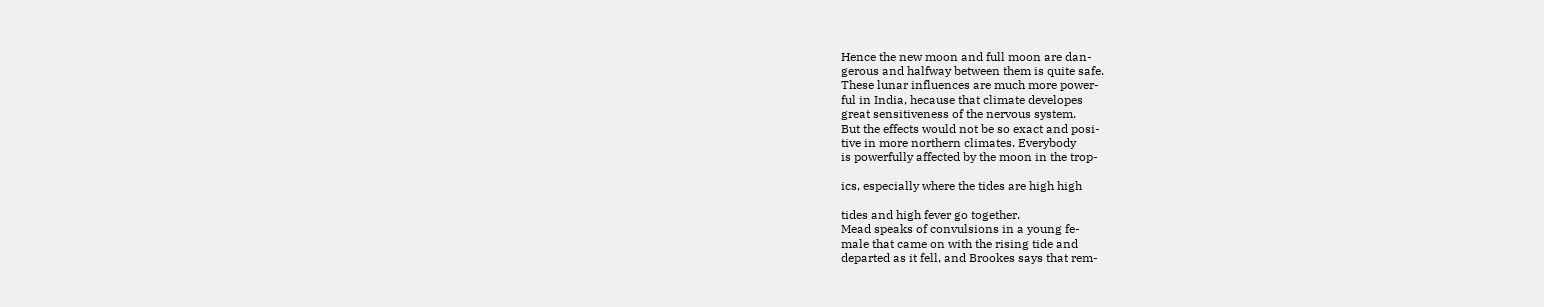Hence the new moon and full moon are dan-
gerous and halfway between them is quite safe.
These lunar influences are much more power-
ful in India, hecause that climate developes
great sensitiveness of the nervous system.
But the effects would not be so exact and posi-
tive in more northern climates. Everybody
is powerfully affected by the moon in the trop-

ics, especially where the tides are high high

tides and high fever go together.
Mead speaks of convulsions in a young fe-
male that came on with the rising tide and
departed as it fell, and Brookes says that rem-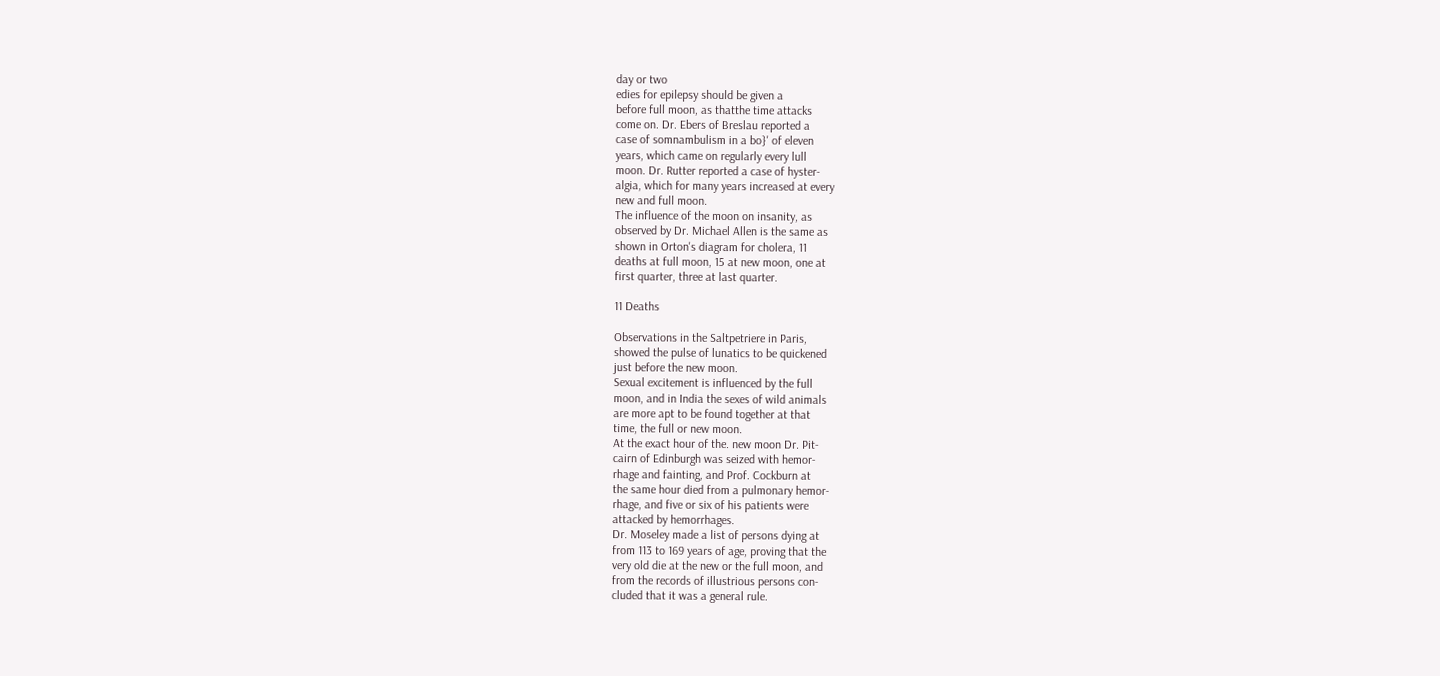day or two
edies for epilepsy should be given a
before full moon, as thatthe time attacks
come on. Dr. Ebers of Breslau reported a
case of somnambulism in a bo}' of eleven
years, which came on regularly every lull
moon. Dr. Rutter reported a case of hyster-
algia, which for many years increased at every
new and full moon.
The influence of the moon on insanity, as
observed by Dr. Michael Allen is the same as
shown in Orton's diagram for cholera, 11
deaths at full moon, 15 at new moon, one at
first quarter, three at last quarter.

11 Deaths

Observations in the Saltpetriere in Paris,
showed the pulse of lunatics to be quickened
just before the new moon.
Sexual excitement is influenced by the full
moon, and in India the sexes of wild animals
are more apt to be found together at that
time, the full or new moon.
At the exact hour of the. new moon Dr. Pit-
cairn of Edinburgh was seized with hemor-
rhage and fainting, and Prof. Cockburn at
the same hour died from a pulmonary hemor-
rhage, and five or six of his patients were
attacked by hemorrhages.
Dr. Moseley made a list of persons dying at
from 113 to 169 years of age, proving that the
very old die at the new or the full moon, and
from the records of illustrious persons con-
cluded that it was a general rule.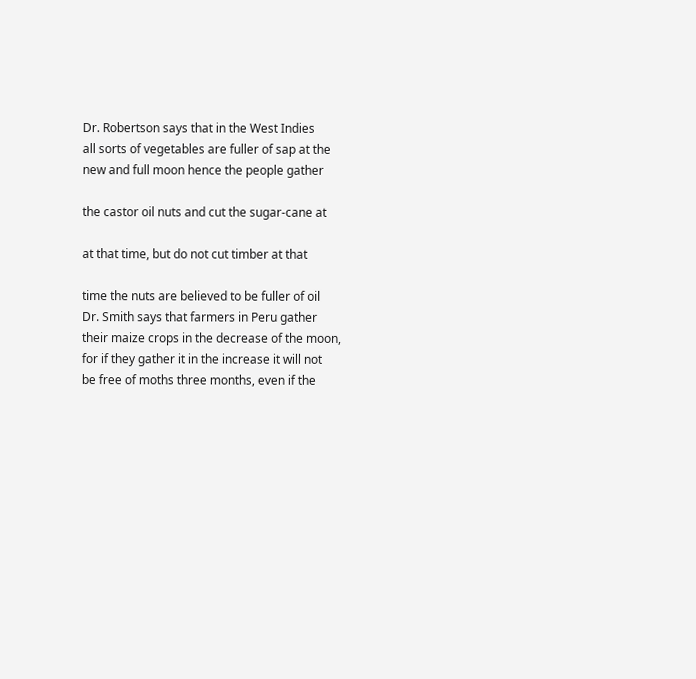Dr. Robertson says that in the West Indies
all sorts of vegetables are fuller of sap at the
new and full moon hence the people gather

the castor oil nuts and cut the sugar-cane at

at that time, but do not cut timber at that

time the nuts are believed to be fuller of oil
Dr. Smith says that farmers in Peru gather
their maize crops in the decrease of the moon,
for if they gather it in the increase it will not
be free of moths three months, even if the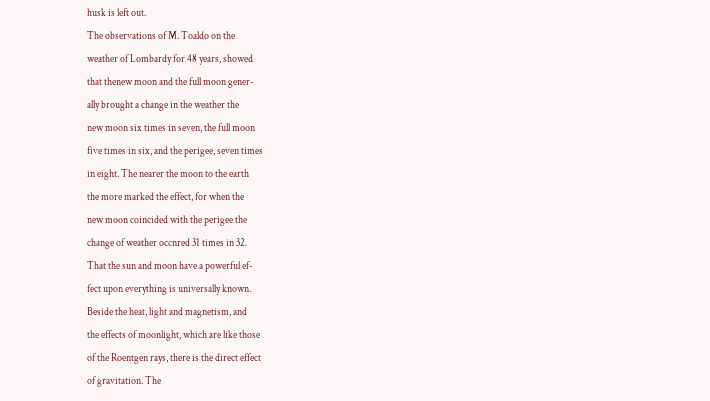husk is left out.
The observations of M. Toaldo on the
weather of Lombardy for 48 years, showed
that thenew moon and the full moon gener-
ally brought a change in the weather the
new moon six times in seven, the full moon
five times in six, and the perigee, seven times
in eight. The nearer the moon to the earth
the more marked the effect, for when the
new moon coincided with the perigee the
change of weather occnred 31 times in 32.
That the sun and moon have a powerful ef-
fect upon everything is universally known.
Beside the heat, light and magnetism, and
the effects of moonlight, which are like those
of the Roentgen rays, there is the direct effect
of gravitation. The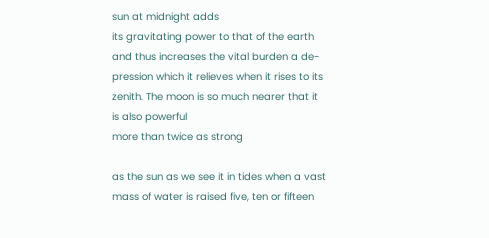sun at midnight adds
its gravitating power to that of the earth
and thus increases the vital burden a de-
pression which it relieves when it rises to its
zenith. The moon is so much nearer that it
is also powerful
more than twice as strong

as the sun as we see it in tides when a vast
mass of water is raised five, ten or fifteen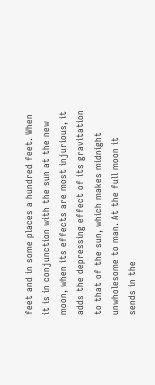feet and in some places a hundred feet. When
it is in conjunction with the sun at the new
moon, when its effects are most injurious, it
adds the depressing effect of its gravitation
to that of the sun, which makes midnight
unwholesome to man. At the full moon it
sends in the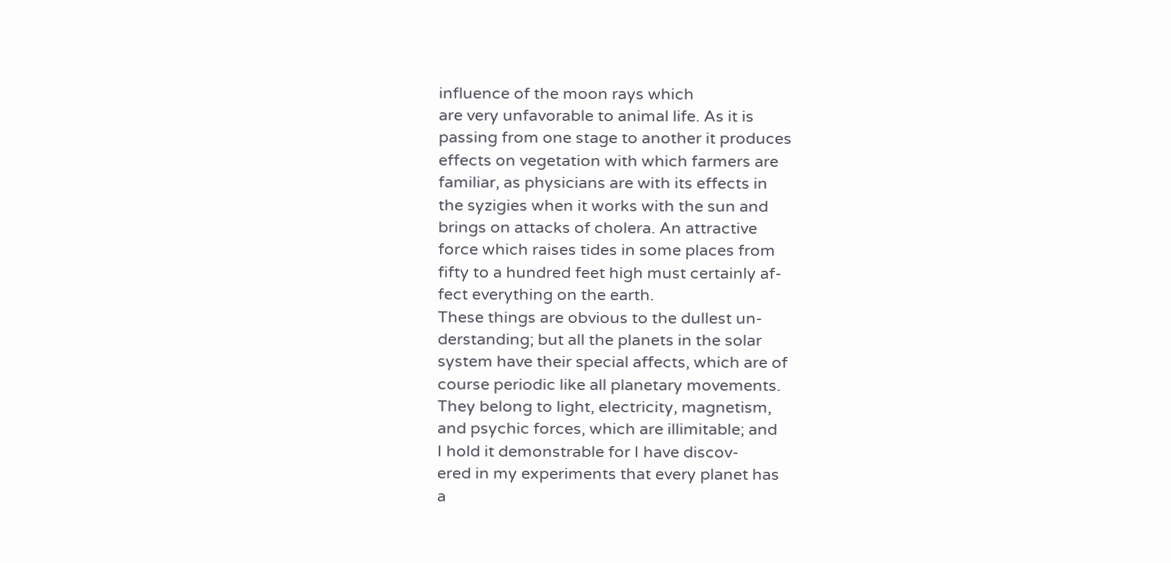influence of the moon rays which
are very unfavorable to animal life. As it is
passing from one stage to another it produces
effects on vegetation with which farmers are
familiar, as physicians are with its effects in
the syzigies when it works with the sun and
brings on attacks of cholera. An attractive
force which raises tides in some places from
fifty to a hundred feet high must certainly af-
fect everything on the earth.
These things are obvious to the dullest un-
derstanding; but all the planets in the solar
system have their special affects, which are of
course periodic like all planetary movements.
They belong to light, electricity, magnetism,
and psychic forces, which are illimitable; and
I hold it demonstrable for I have discov-
ered in my experiments that every planet has
a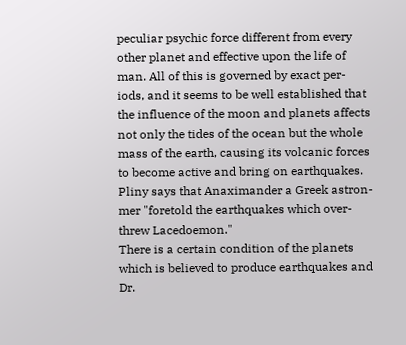peculiar psychic force different from every
other planet and effective upon the life of
man. All of this is governed by exact per-
iods, and it seems to be well established that
the influence of the moon and planets affects
not only the tides of the ocean but the whole
mass of the earth, causing its volcanic forces
to become active and bring on earthquakes.
Pliny says that Anaximander a Greek astron-
mer "foretold the earthquakes which over-
threw Lacedoemon."
There is a certain condition of the planets
which is believed to produce earthquakes and
Dr.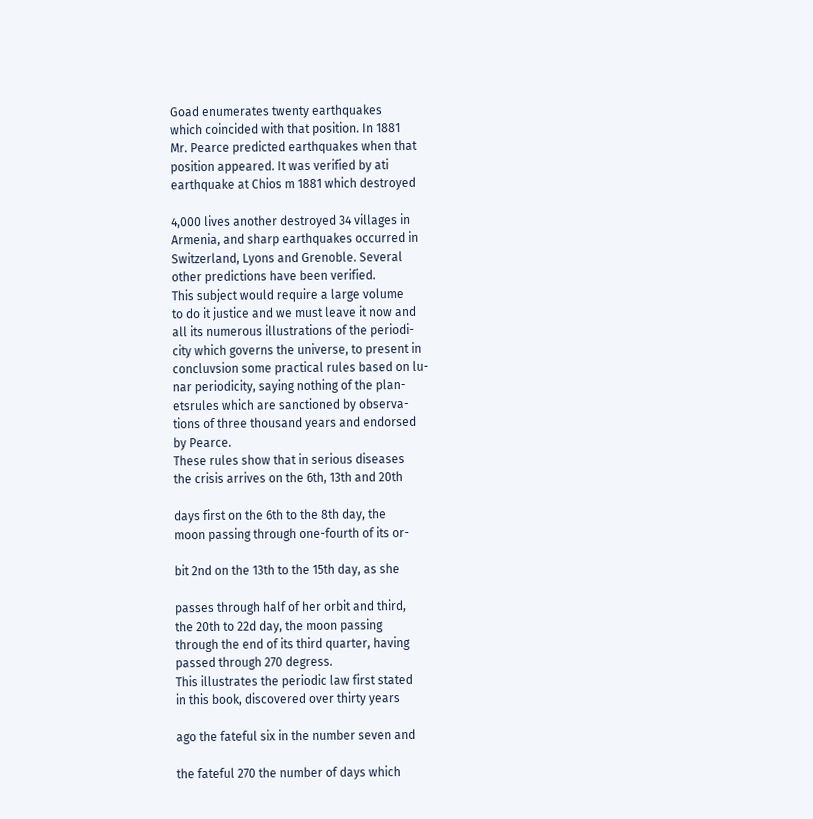Goad enumerates twenty earthquakes
which coincided with that position. In 1881
Mr. Pearce predicted earthquakes when that
position appeared. It was verified by ati
earthquake at Chios m 1881 which destroyed

4,000 lives another destroyed 34 villages in
Armenia, and sharp earthquakes occurred in
Switzerland, Lyons and Grenoble. Several
other predictions have been verified.
This subject would require a large volume
to do it justice and we must leave it now and
all its numerous illustrations of the periodi-
city which governs the universe, to present in
concluvsion some practical rules based on lu-
nar periodicity, saying nothing of the plan-
etsrules which are sanctioned by observa-
tions of three thousand years and endorsed
by Pearce.
These rules show that in serious diseases
the crisis arrives on the 6th, 13th and 20th

days first on the 6th to the 8th day, the
moon passing through one-fourth of its or-

bit 2nd on the 13th to the 15th day, as she

passes through half of her orbit and third,
the 20th to 22d day, the moon passing
through the end of its third quarter, having
passed through 270 degress.
This illustrates the periodic law first stated
in this book, discovered over thirty years

ago the fateful six in the number seven and

the fateful 270 the number of days which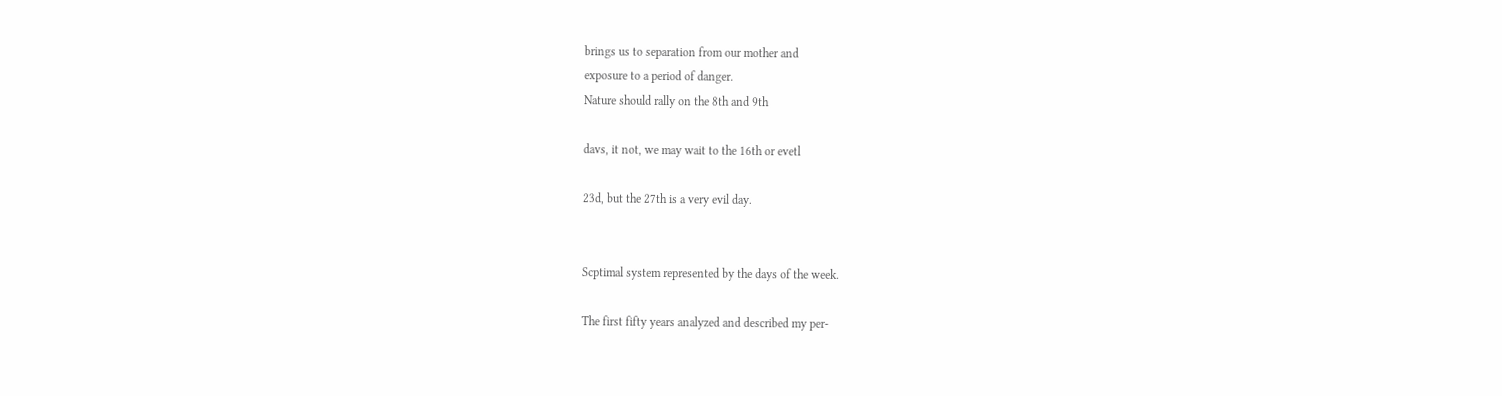brings us to separation from our mother and
exposure to a period of danger.
Nature should rally on the 8th and 9th

davs, it not, we may wait to the 16th or evetl

23d, but the 27th is a very evil day.


Scptimal system represented by the days of the week.

The first fifty years analyzed and described my per-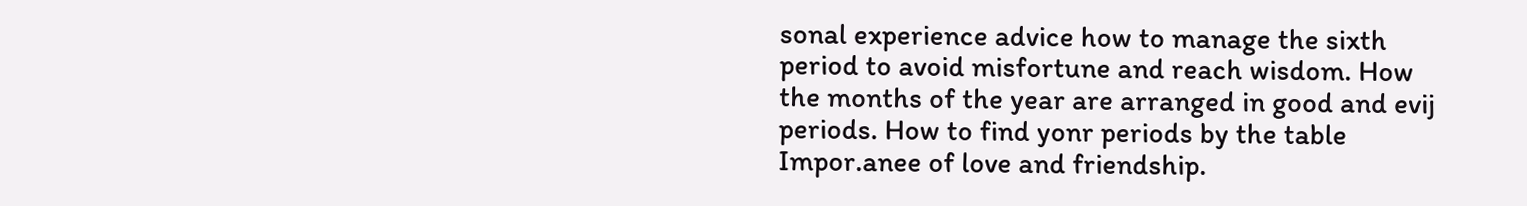sonal experience advice how to manage the sixth
period to avoid misfortune and reach wisdom. How
the months of the year are arranged in good and evij
periods. How to find yonr periods by the table
Impor.anee of love and friendship.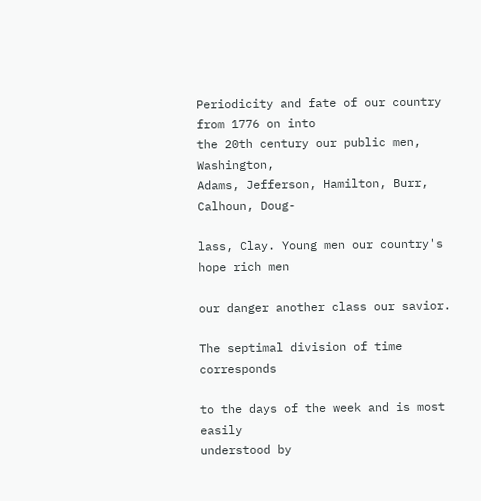Periodicity and fate of our country from 1776 on into
the 20th century our public men, Washington,
Adams, Jefferson, Hamilton, Burr, Calhoun, Doug-

lass, Clay. Young men our country's hope rich men

our danger another class our savior.

The septimal division of time corresponds

to the days of the week and is most easily
understood by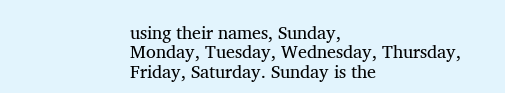using their names, Sunday,
Monday, Tuesday, Wednesday, Thursday,
Friday, Saturday. Sunday is the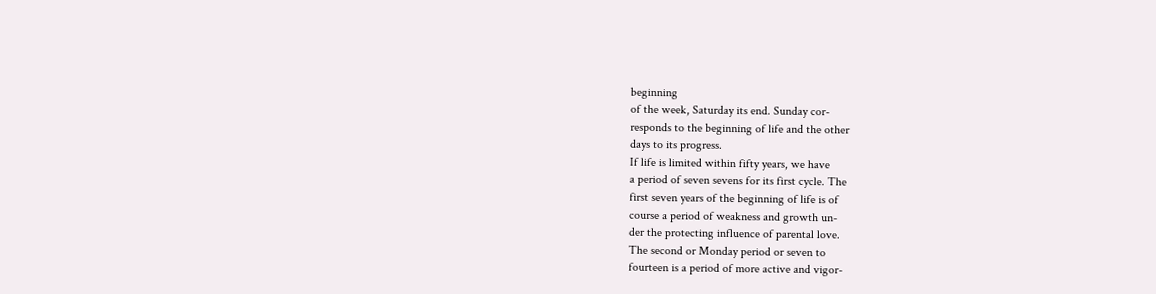beginning
of the week, Saturday its end. Sunday cor-
responds to the beginning of life and the other
days to its progress.
If life is limited within fifty years, we have
a period of seven sevens for its first cycle. The
first seven years of the beginning of life is of
course a period of weakness and growth un-
der the protecting influence of parental love.
The second or Monday period or seven to
fourteen is a period of more active and vigor-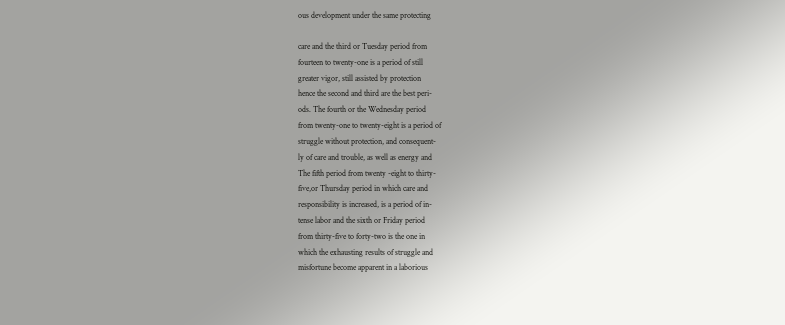ous development under the same protecting

care and the third or Tuesday period from
fourteen to twenty-one is a period of still
greater vigor, still assisted by protection
hence the second and third are the best peri-
ods. The fourth or the Wednesday period
from twenty-one to twenty-eight is a period of
struggle without protection, and consequent-
ly of care and trouble, as well as energy and
The fifth period from twenty -eight to thirty-
five,or Thursday period in which care and
responsibility is increased, is a period of in-
tense labor and the sixth or Friday period
from thirty-five to forty-two is the one in
which the exhausting results of struggle and
misfortune become apparent in a laborious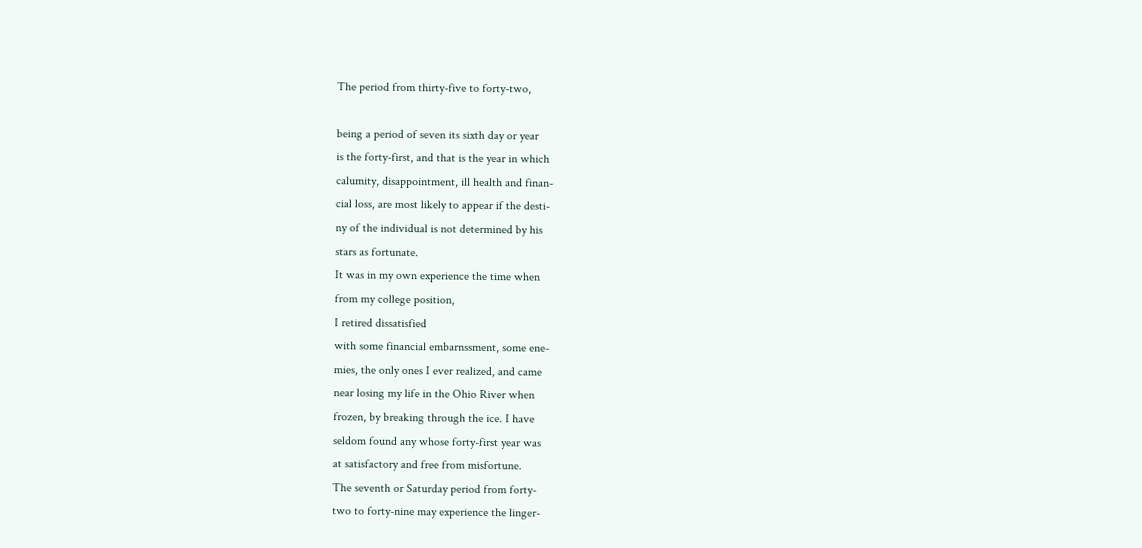The period from thirty-five to forty-two,

being a period of seven its sixth day or year
is the forty-first, and that is the year in which
calumity, disappointment, ill health and finan-
cial loss, are most likely to appear if the desti-
ny of the individual is not determined by his
stars as fortunate.
It was in my own experience the time when
from my college position,
I retired dissatisfied
with some financial embarnssment, some ene-
mies, the only ones I ever realized, and came
near losing my life in the Ohio River when
frozen, by breaking through the ice. I have
seldom found any whose forty-first year was
at satisfactory and free from misfortune.
The seventh or Saturday period from forty-
two to forty-nine may experience the linger-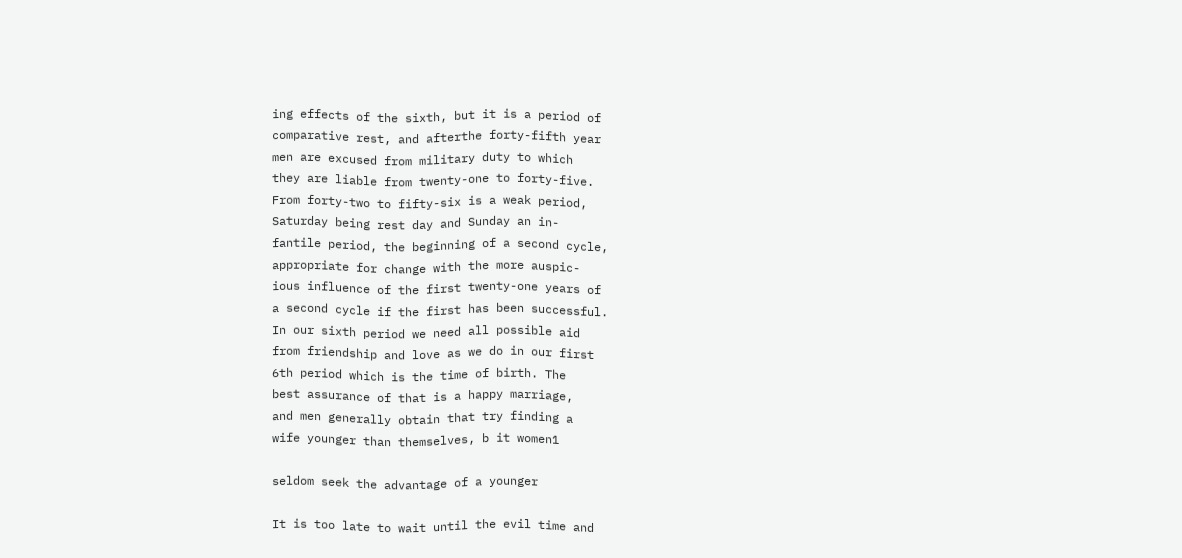ing effects of the sixth, but it is a period of
comparative rest, and afterthe forty-fifth year
men are excused from military duty to which
they are liable from twenty-one to forty-five.
From forty-two to fifty-six is a weak period,
Saturday being rest day and Sunday an in-
fantile period, the beginning of a second cycle,
appropriate for change with the more auspic-
ious influence of the first twenty-one years of
a second cycle if the first has been successful.
In our sixth period we need all possible aid
from friendship and love as we do in our first
6th period which is the time of birth. The
best assurance of that is a happy marriage,
and men generally obtain that try finding a
wife younger than themselves, b it women1

seldom seek the advantage of a younger

It is too late to wait until the evil time and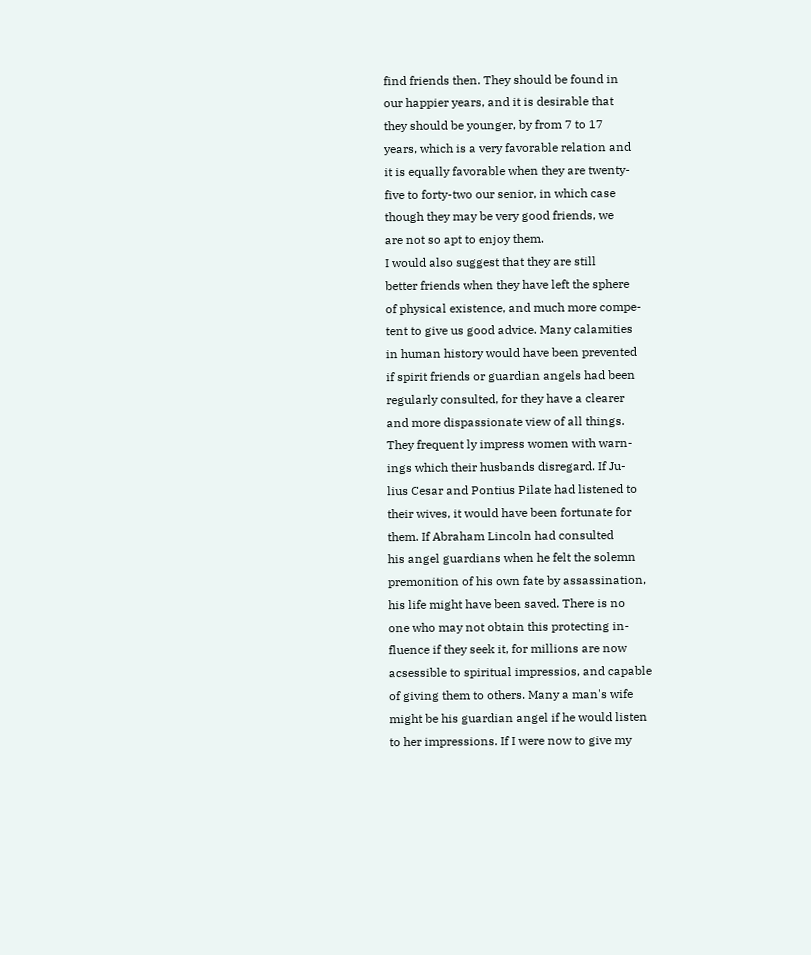find friends then. They should be found in
our happier years, and it is desirable that
they should be younger, by from 7 to 17
years, which is a very favorable relation and
it is equally favorable when they are twenty-
five to forty-two our senior, in which case
though they may be very good friends, we
are not so apt to enjoy them.
I would also suggest that they are still
better friends when they have left the sphere
of physical existence, and much more compe-
tent to give us good advice. Many calamities
in human history would have been prevented
if spirit friends or guardian angels had been
regularly consulted, for they have a clearer
and more dispassionate view of all things.
They frequent ly impress women with warn-
ings which their husbands disregard. If Ju-
lius Cesar and Pontius Pilate had listened to
their wives, it would have been fortunate for
them. If Abraham Lincoln had consulted
his angel guardians when he felt the solemn
premonition of his own fate by assassination,
his life might have been saved. There is no
one who may not obtain this protecting in-
fluence if they seek it, for millions are now
acsessible to spiritual impressios, and capable
of giving them to others. Many a man's wife
might be his guardian angel if he would listen
to her impressions. If I were now to give my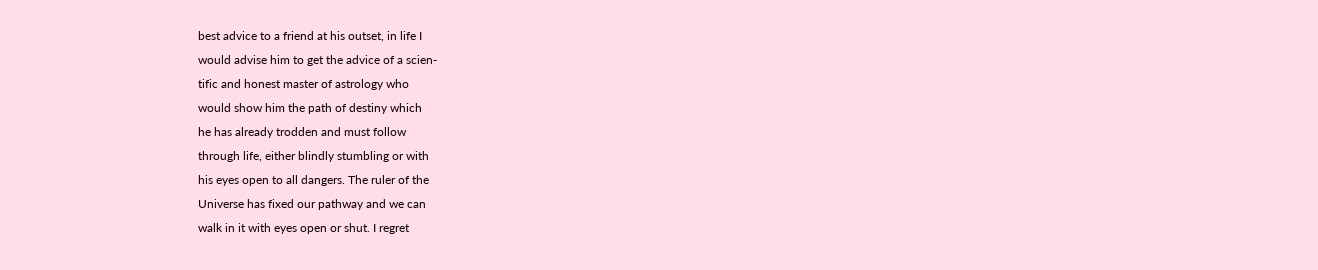best advice to a friend at his outset, in life I
would advise him to get the advice of a scien-
tific and honest master of astrology who
would show him the path of destiny which
he has already trodden and must follow
through life, either blindly stumbling or with
his eyes open to all dangers. The ruler of the
Universe has fixed our pathway and we can
walk in it with eyes open or shut. I regret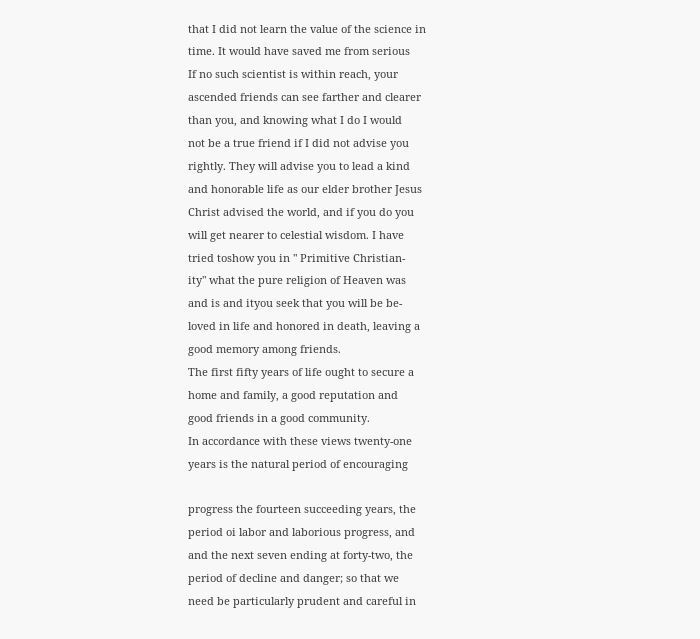that I did not learn the value of the science in
time. It would have saved me from serious
If no such scientist is within reach, your
ascended friends can see farther and clearer
than you, and knowing what I do I would
not be a true friend if I did not advise you
rightly. They will advise you to lead a kind
and honorable life as our elder brother Jesus
Christ advised the world, and if you do you
will get nearer to celestial wisdom. I have
tried toshow you in " Primitive Christian-
ity" what the pure religion of Heaven was
and is and ityou seek that you will be be-
loved in life and honored in death, leaving a
good memory among friends.
The first fifty years of life ought to secure a
home and family, a good reputation and
good friends in a good community.
In accordance with these views twenty-one
years is the natural period of encouraging

progress the fourteen succeeding years, the
period oi labor and laborious progress, and
and the next seven ending at forty-two, the
period of decline and danger; so that we
need be particularly prudent and careful in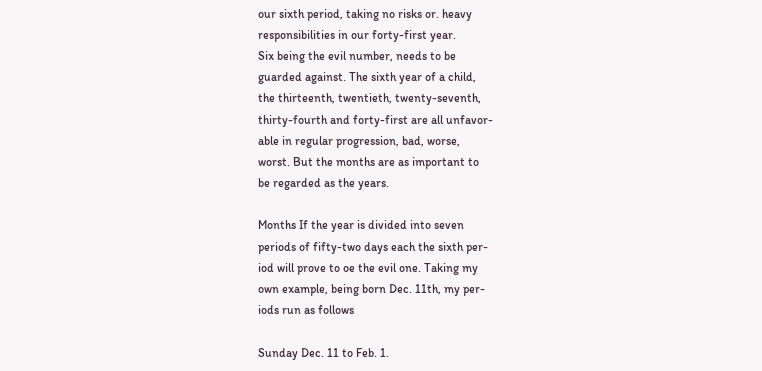our sixth period, taking no risks or. heavy
responsibilities in our forty-first year.
Six being the evil number, needs to be
guarded against. The sixth year of a child,
the thirteenth, twentieth, twenty-seventh,
thirty-fourth and forty-first are all unfavor-
able in regular progression, bad, worse,
worst. But the months are as important to
be regarded as the years.

Months If the year is divided into seven
periods of fifty-two days each the sixth per-
iod will prove to oe the evil one. Taking my
own example, being born Dec. 11th, my per-
iods run as follows

Sunday Dec. 11 to Feb. 1.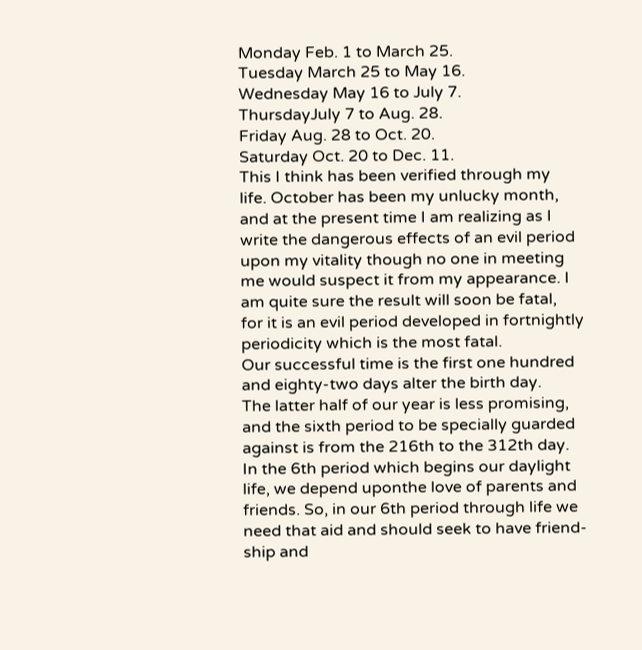Monday Feb. 1 to March 25.
Tuesday March 25 to May 16.
Wednesday May 16 to July 7.
ThursdayJuly 7 to Aug. 28.
Friday Aug. 28 to Oct. 20.
Saturday Oct. 20 to Dec. 11.
This I think has been verified through my
life. October has been my unlucky month,
and at the present time I am realizing as I
write the dangerous effects of an evil period
upon my vitality though no one in meeting
me would suspect it from my appearance. I
am quite sure the result will soon be fatal,
for it is an evil period developed in fortnightly
periodicity which is the most fatal.
Our successful time is the first one hundred
and eighty-two days alter the birth day.
The latter half of our year is less promising,
and the sixth period to be specially guarded
against is from the 216th to the 312th day.
In the 6th period which begins our daylight
life, we depend uponthe love of parents and
friends. So, in our 6th period through life we
need that aid and should seek to have friend-
ship and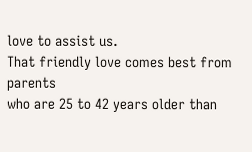love to assist us.
That friendly love comes best from parents
who are 25 to 42 years older than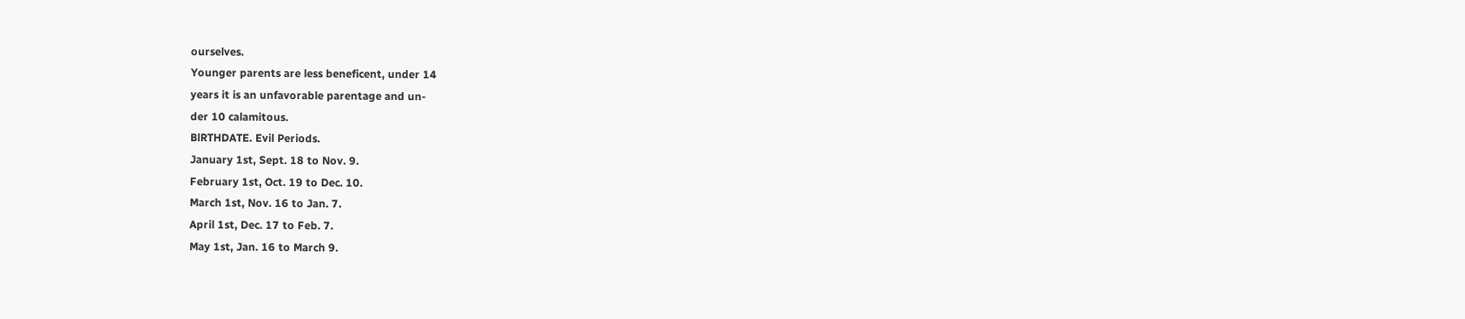ourselves.
Younger parents are less beneficent, under 14
years it is an unfavorable parentage and un-
der 10 calamitous.
BlRTHDATE. Evil Periods.
January 1st, Sept. 18 to Nov. 9.
February 1st, Oct. 19 to Dec. 10.
March 1st, Nov. 16 to Jan. 7.
April 1st, Dec. 17 to Feb. 7.
May 1st, Jan. 16 to March 9.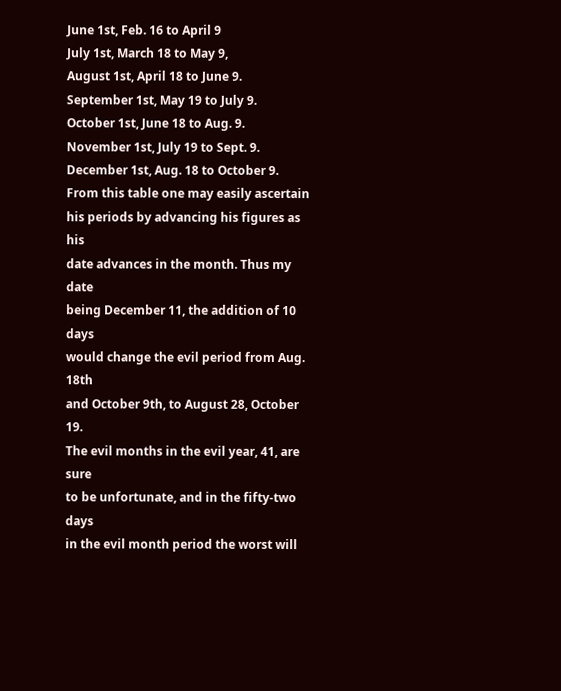June 1st, Feb. 16 to April 9
July 1st, March 18 to May 9,
August 1st, April 18 to June 9.
September 1st, May 19 to July 9.
October 1st, June 18 to Aug. 9.
November 1st, July 19 to Sept. 9.
December 1st, Aug. 18 to October 9.
From this table one may easily ascertain
his periods by advancing his figures as his
date advances in the month. Thus my date
being December 11, the addition of 10 days
would change the evil period from Aug. 18th
and October 9th, to August 28, October 19.
The evil months in the evil year, 41, are sure
to be unfortunate, and in the fifty-two days
in the evil month period the worst will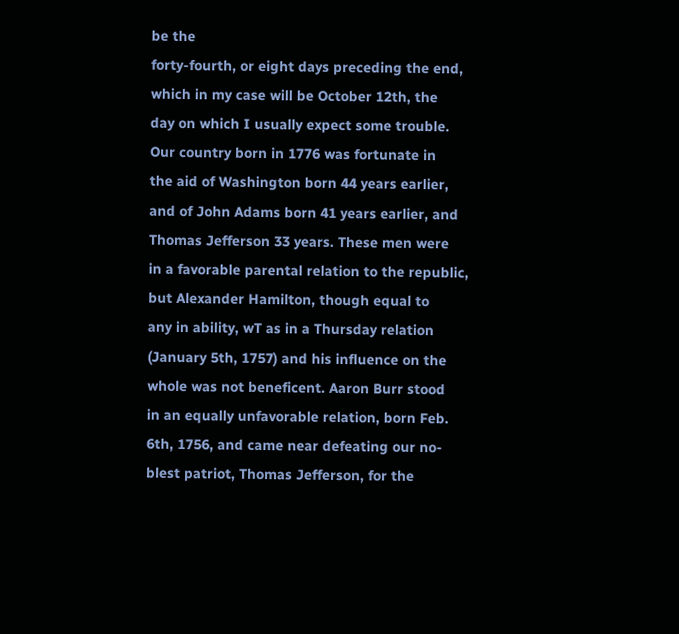be the
forty-fourth, or eight days preceding the end,
which in my case will be October 12th, the
day on which I usually expect some trouble.
Our country born in 1776 was fortunate in
the aid of Washington born 44 years earlier,
and of John Adams born 41 years earlier, and
Thomas Jefferson 33 years. These men were
in a favorable parental relation to the republic,
but Alexander Hamilton, though equal to
any in ability, wT as in a Thursday relation
(January 5th, 1757) and his influence on the
whole was not beneficent. Aaron Burr stood
in an equally unfavorable relation, born Feb.
6th, 1756, and came near defeating our no-
blest patriot, Thomas Jefferson, for the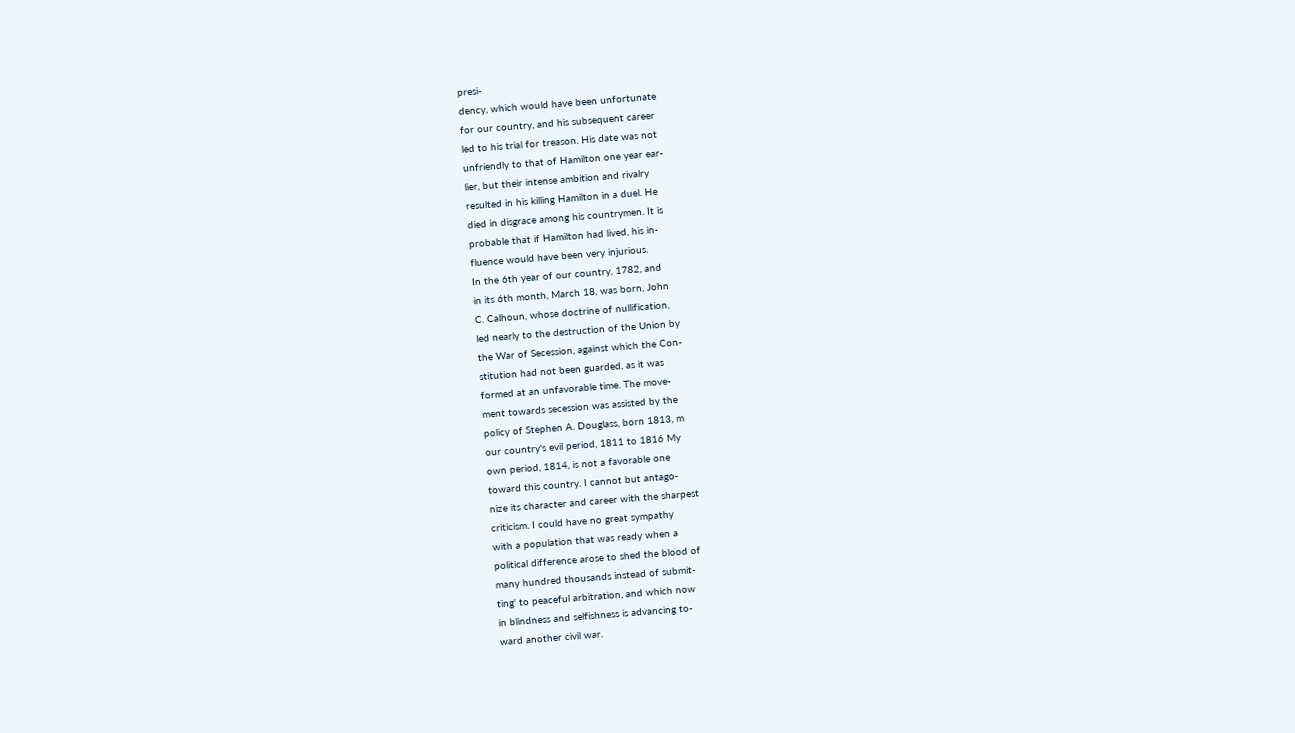presi-
dency, which would have been unfortunate
for our country, and his subsequent career
led to his trial for treason. His date was not
unfriendly to that of Hamilton one year ear-
lier, but their intense ambition and rivalry
resulted in his killing Hamilton in a duel. He
died in disgrace among his countrymen. It is
probable that if Hamilton had lived, his in-
fluence would have been very injurious.
In the 6th year of our country, 1782, and
in its 6th month, March 18, was born, John
C. Calhoun, whose doctrine of nullification,
led nearly to the destruction of the Union by
the War of Secession, against which the Con-
stitution had not been guarded, as it was
formed at an unfavorable time. The move-
ment towards secession was assisted by the
policy of Stephen A. Douglass, born 1813, m
our country's evil period, 1811 to 1816 My
own period, 1814, is not a favorable one
toward this country. I cannot but antago-
nize its character and career with the sharpest
criticism. I could have no great sympathy
with a population that was ready when a
political difference arose to shed the blood of
many hundred thousands instead of submit-
ting' to peaceful arbitration, and which now
in blindness and selfishness is advancing to-
ward another civil war.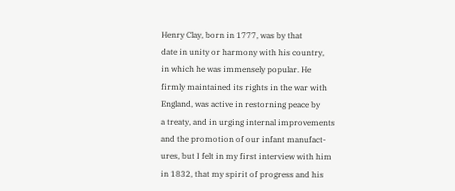Henry Clay, born in 1777, was by that
date in unity or harmony with his country,
in which he was immensely popular. He
firmly maintained its rights in the war with
England, was active in restorning peace by
a treaty, and in urging internal improvements
and the promotion of our infant manufact-
ures, but I felt in my first interview with him
in 1832, that my spirit of progress and his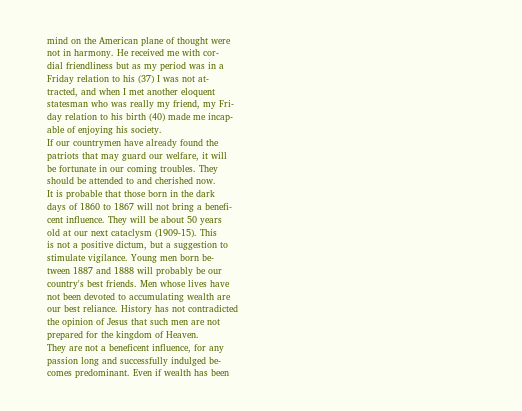mind on the American plane of thought were
not in harmony. He received me with cor-
dial friendliness but as my period was in a
Friday relation to his (37) I was not at-
tracted, and when I met another eloquent
statesman who was really my friend, my Fri-
day relation to his birth (40) made me incap-
able of enjoying his society.
If our countrymen have already found the
patriots that may guard our welfare, it will
be fortunate in our coming troubles. They
should be attended to and cherished now.
It is probable that those born in the dark
days of 1860 to 1867 will not bring a benefi-
cent influence. They will be about 50 years
old at our next cataclysm (1909-15). This
is not a positive dictum, but a suggestion to
stimulate vigilance. Young men born be-
tween 1887 and 1888 will probably be our
country's best friends. Men whose lives have
not been devoted to accumulating wealth are
our best reliance. History has not contradicted
the opinion of Jesus that such men are not
prepared for the kingdom of Heaven.
They are not a beneficent influence, for any
passion long and successfully indulged be-
comes predominant. Even if wealth has been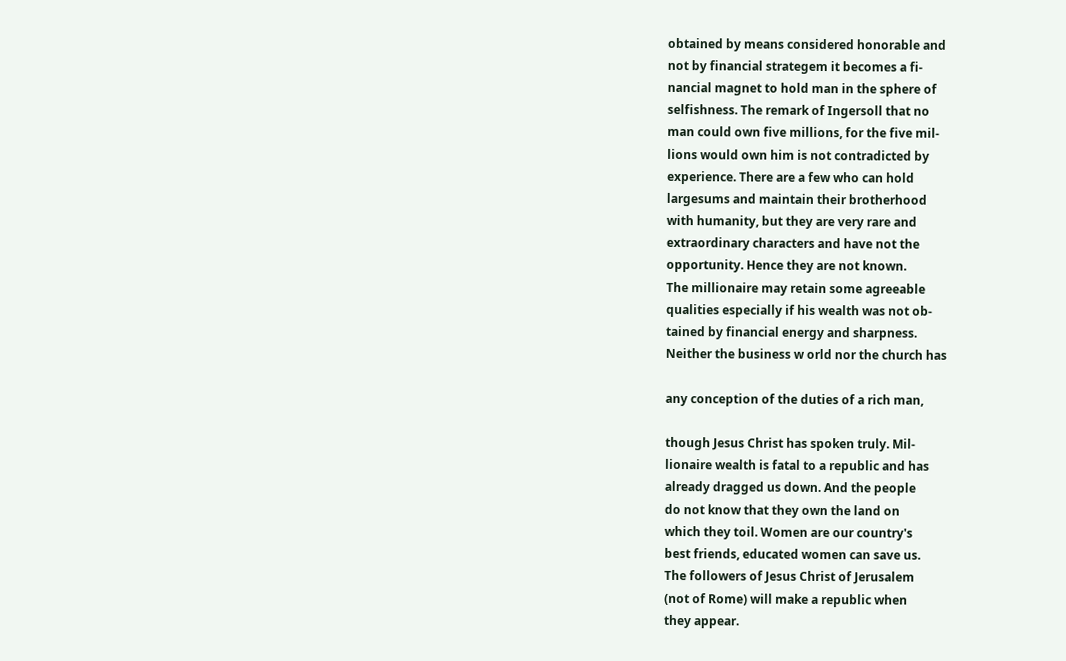obtained by means considered honorable and
not by financial strategem it becomes a fi-
nancial magnet to hold man in the sphere of
selfishness. The remark of Ingersoll that no
man could own five millions, for the five mil-
lions would own him is not contradicted by
experience. There are a few who can hold
largesums and maintain their brotherhood
with humanity, but they are very rare and
extraordinary characters and have not the
opportunity. Hence they are not known.
The millionaire may retain some agreeable
qualities especially if his wealth was not ob-
tained by financial energy and sharpness.
Neither the business w orld nor the church has

any conception of the duties of a rich man,

though Jesus Christ has spoken truly. Mil-
lionaire wealth is fatal to a republic and has
already dragged us down. And the people
do not know that they own the land on
which they toil. Women are our country's
best friends, educated women can save us.
The followers of Jesus Christ of Jerusalem
(not of Rome) will make a republic when
they appear.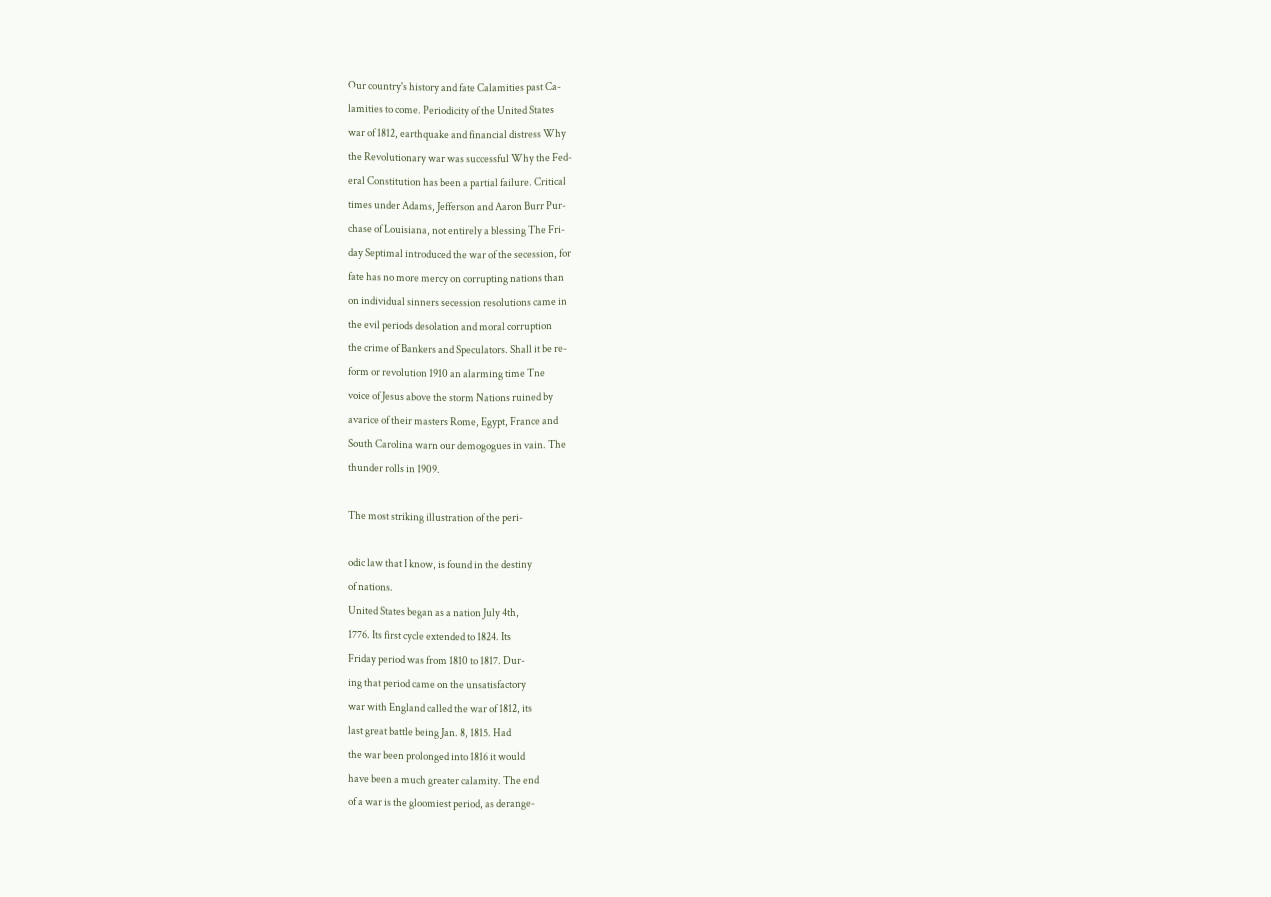Our country's history and fate Calamities past Ca-
lamities to come. Periodicity of the United States
war of 1812, earthquake and financial distress Why
the Revolutionary war was successful Why the Fed-
eral Constitution has been a partial failure. Critical
times under Adams, Jefferson and Aaron Burr Pur-
chase of Louisiana, not entirely a blessing The Fri-
day Septimal introduced the war of the secession, for
fate has no more mercy on corrupting nations than
on individual sinners secession resolutions came in
the evil periods desolation and moral corruption
the crime of Bankers and Speculators. Shall it be re-
form or revolution 1910 an alarming time Tne
voice of Jesus above the storm Nations ruined by
avarice of their masters Rome, Egypt, France and
South Carolina warn our demogogues in vain. The
thunder rolls in 1909.

The most striking illustration of the peri-

odic law that I know, is found in the destiny
of nations.
United States began as a nation July 4th,
1776. Its first cycle extended to 1824. Its
Friday period was from 1810 to 1817. Dur-
ing that period came on the unsatisfactory
war with England called the war of 1812, its
last great battle being Jan. 8, 1815. Had
the war been prolonged into 1816 it would
have been a much greater calamity. The end
of a war is the gloomiest period, as derange-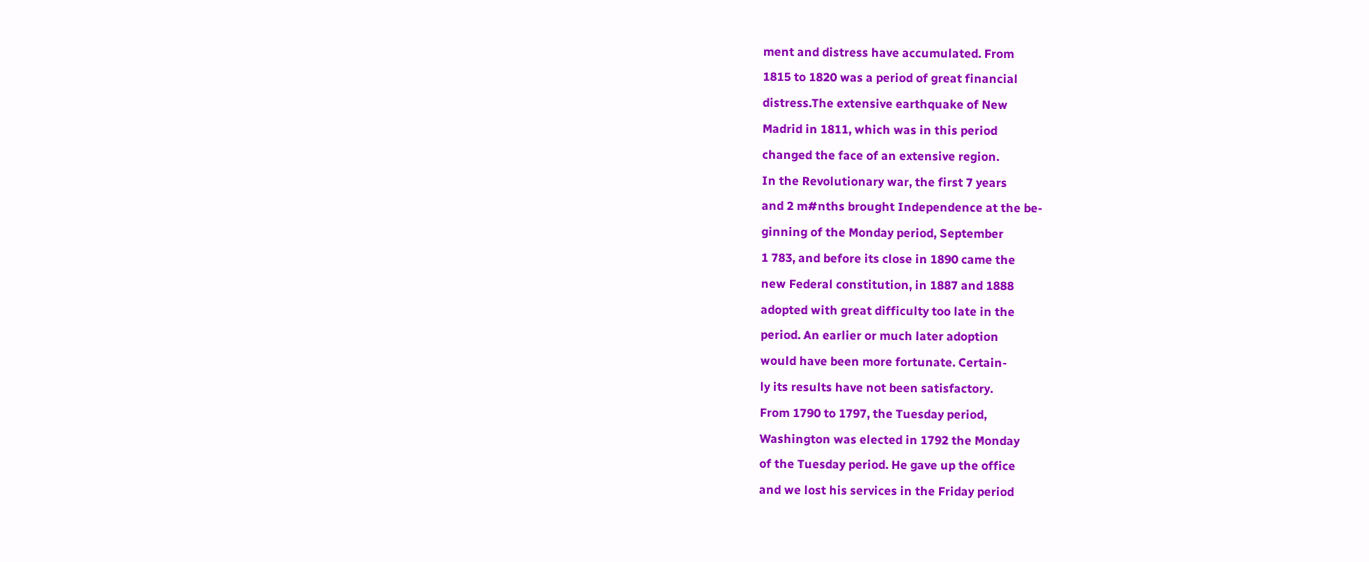ment and distress have accumulated. From
1815 to 1820 was a period of great financial
distress.The extensive earthquake of New
Madrid in 1811, which was in this period
changed the face of an extensive region.
In the Revolutionary war, the first 7 years
and 2 m#nths brought Independence at the be-
ginning of the Monday period, September
1 783, and before its close in 1890 came the
new Federal constitution, in 1887 and 1888
adopted with great difficulty too late in the
period. An earlier or much later adoption
would have been more fortunate. Certain-
ly its results have not been satisfactory.
From 1790 to 1797, the Tuesday period,
Washington was elected in 1792 the Monday
of the Tuesday period. He gave up the office
and we lost his services in the Friday period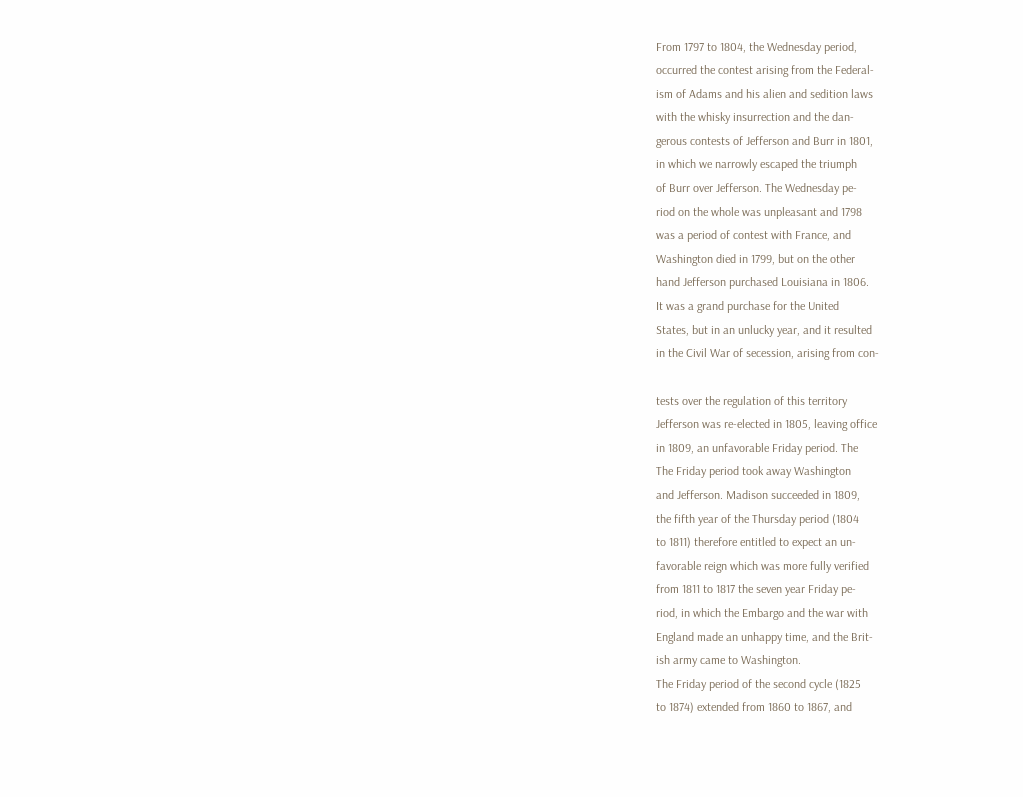From 1797 to 1804, the Wednesday period,
occurred the contest arising from the Federal-
ism of Adams and his alien and sedition laws
with the whisky insurrection and the dan-
gerous contests of Jefferson and Burr in 1801,
in which we narrowly escaped the triumph
of Burr over Jefferson. The Wednesday pe-
riod on the whole was unpleasant and 1798
was a period of contest with France, and
Washington died in 1799, but on the other
hand Jefferson purchased Louisiana in 1806.
It was a grand purchase for the United
States, but in an unlucky year, and it resulted
in the Civil War of secession, arising from con-

tests over the regulation of this territory
Jefferson was re-elected in 1805, leaving office
in 1809, an unfavorable Friday period. The
The Friday period took away Washington
and Jefferson. Madison succeeded in 1809,
the fifth year of the Thursday period (1804
to 1811) therefore entitled to expect an un-
favorable reign which was more fully verified
from 1811 to 1817 the seven year Friday pe-
riod, in which the Embargo and the war with
England made an unhappy time, and the Brit-
ish army came to Washington.
The Friday period of the second cycle (1825
to 1874) extended from 1860 to 1867, and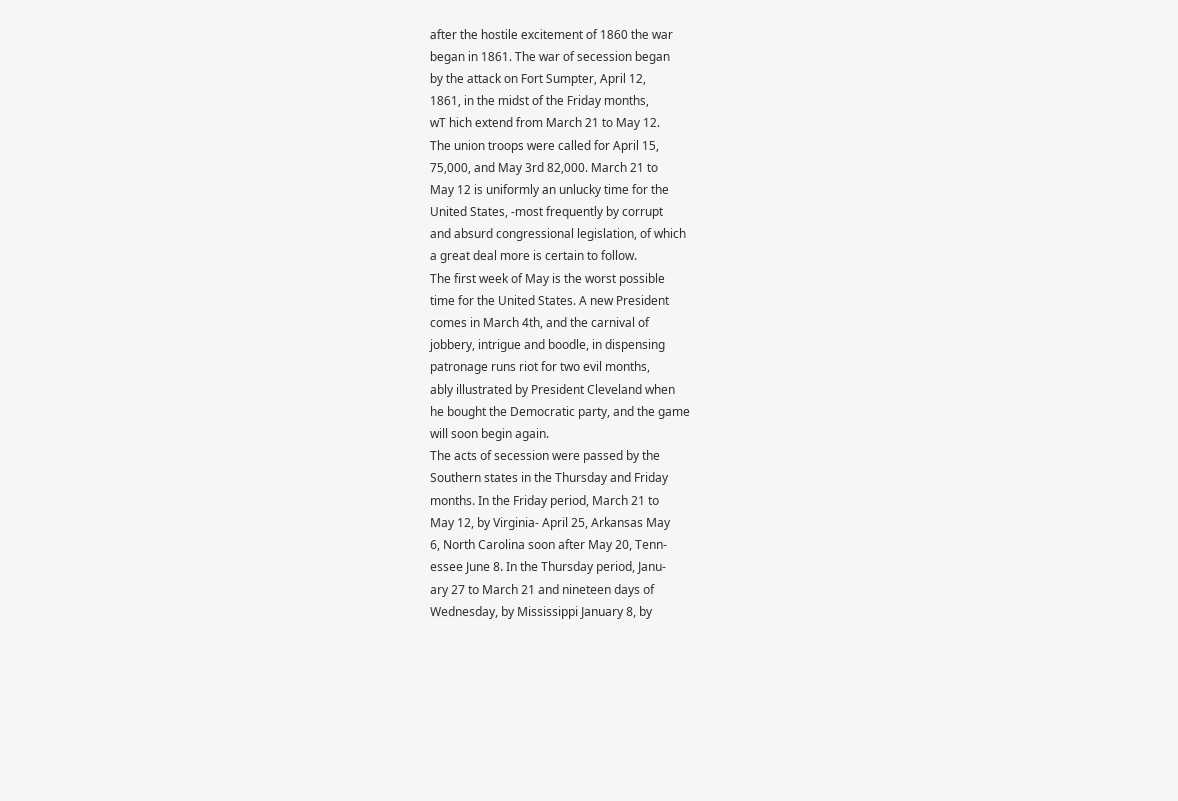after the hostile excitement of 1860 the war
began in 1861. The war of secession began
by the attack on Fort Sumpter, April 12,
1861, in the midst of the Friday months,
wT hich extend from March 21 to May 12.
The union troops were called for April 15,
75,000, and May 3rd 82,000. March 21 to
May 12 is uniformly an unlucky time for the
United States, -most frequently by corrupt
and absurd congressional legislation, of which
a great deal more is certain to follow.
The first week of May is the worst possible
time for the United States. A new President
comes in March 4th, and the carnival of
jobbery, intrigue and boodle, in dispensing
patronage runs riot for two evil months,
ably illustrated by President Cleveland when
he bought the Democratic party, and the game
will soon begin again.
The acts of secession were passed by the
Southern states in the Thursday and Friday
months. In the Friday period, March 21 to
May 12, by Virginia- April 25, Arkansas May
6, North Carolina soon after May 20, Tenn-
essee June 8. In the Thursday period, Janu-
ary 27 to March 21 and nineteen days of
Wednesday, by Mississippi January 8, by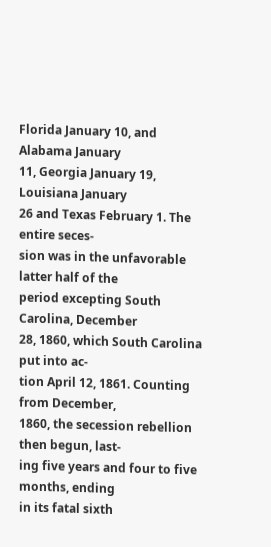Florida January 10, and Alabama January
11, Georgia January 19, Louisiana January
26 and Texas February 1. The entire seces-
sion was in the unfavorable latter half of the
period excepting South Carolina, December
28, 1860, which South Carolina put into ac-
tion April 12, 1861. Counting from December,
1860, the secession rebellion then begun, last-
ing five years and four to five months, ending
in its fatal sixth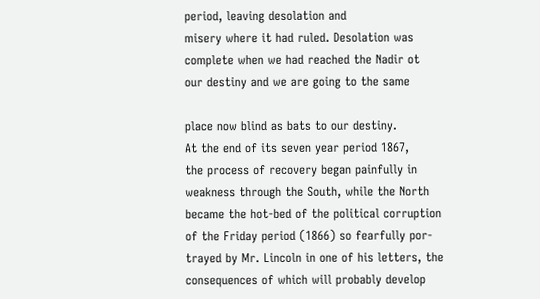period, leaving desolation and
misery where it had ruled. Desolation was
complete when we had reached the Nadir ot
our destiny and we are going to the same

place now blind as bats to our destiny.
At the end of its seven year period 1867,
the process of recovery began painfully in
weakness through the South, while the North
became the hot-bed of the political corruption
of the Friday period (1866) so fearfully por-
trayed by Mr. Lincoln in one of his letters, the
consequences of which will probably develop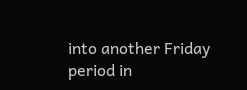into another Friday period in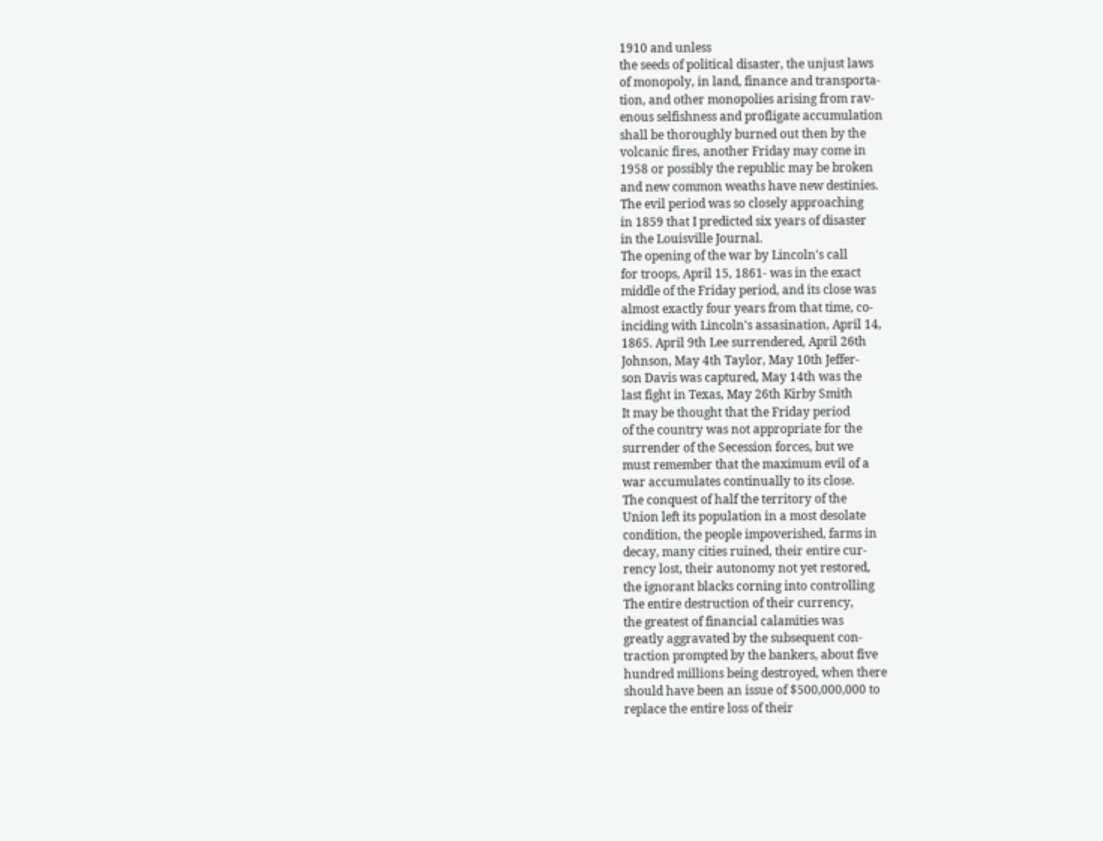1910 and unless
the seeds of political disaster, the unjust laws
of monopoly, in land, finance and transporta-
tion, and other monopolies arising from rav-
enous selfishness and profligate accumulation
shall be thoroughly burned out then by the
volcanic fires, another Friday may come in
1958 or possibly the republic may be broken
and new common weaths have new destinies.
The evil period was so closely approaching
in 1859 that I predicted six years of disaster
in the Louisville Journal.
The opening of the war by Lincoln's call
for troops, April 15, 1861- was in the exact
middle of the Friday period, and its close was
almost exactly four years from that time, co-
inciding with Lincoln's assasination, April 14,
1865. April 9th Lee surrendered, April 26th
Johnson, May 4th Taylor, May 10th Jeffer-
son Davis was captured, May 14th was the
last fight in Texas, May 26th Kirby Smith
It may be thought that the Friday period
of the country was not appropriate for the
surrender of the Secession forces, but we
must remember that the maximum evil of a
war accumulates continually to its close.
The conquest of half the territory of the
Union left its population in a most desolate
condition, the people impoverished, farms in
decay, many cities ruined, their entire cur-
rency lost, their autonomy not yet restored,
the ignorant blacks corning into controlling
The entire destruction of their currency,
the greatest of financial calamities was
greatly aggravated by the subsequent con-
traction prompted by the bankers, about five
hundred millions being destroyed, when there
should have been an issue of $500,000,000 to
replace the entire loss of their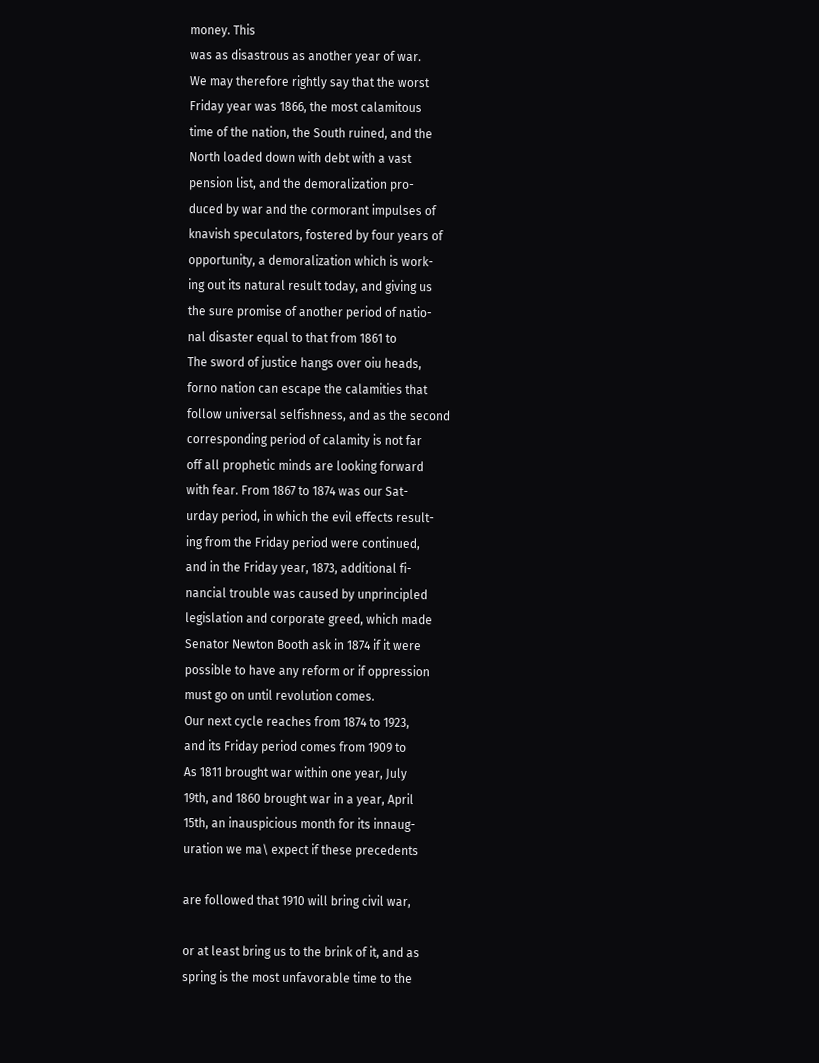money. This
was as disastrous as another year of war.
We may therefore rightly say that the worst
Friday year was 1866, the most calamitous
time of the nation, the South ruined, and the
North loaded down with debt with a vast
pension list, and the demoralization pro-
duced by war and the cormorant impulses of
knavish speculators, fostered by four years of
opportunity, a demoralization which is work-
ing out its natural result today, and giving us
the sure promise of another period of natio-
nal disaster equal to that from 1861 to
The sword of justice hangs over oiu heads,
forno nation can escape the calamities that
follow universal selfishness, and as the second
corresponding period of calamity is not far
off all prophetic minds are looking forward
with fear. From 1867 to 1874 was our Sat-
urday period, in which the evil effects result-
ing from the Friday period were continued,
and in the Friday year, 1873, additional fi-
nancial trouble was caused by unprincipled
legislation and corporate greed, which made
Senator Newton Booth ask in 1874 if it were
possible to have any reform or if oppression
must go on until revolution comes.
Our next cycle reaches from 1874 to 1923,
and its Friday period comes from 1909 to
As 1811 brought war within one year, July
19th, and 1860 brought war in a year, April
15th, an inauspicious month for its innaug-
uration we ma\ expect if these precedents

are followed that 1910 will bring civil war,

or at least bring us to the brink of it, and as
spring is the most unfavorable time to the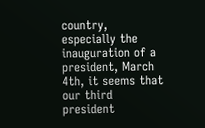country, especially the inauguration of a
president, March 4th, it seems that our third
president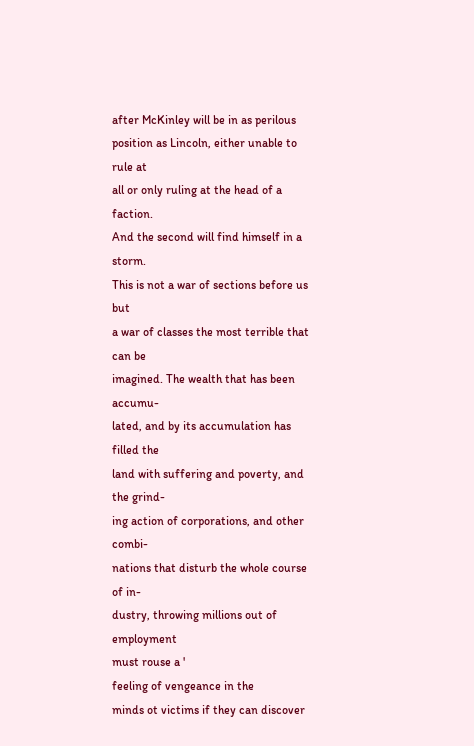after McKinley will be in as perilous
position as Lincoln, either unable to rule at
all or only ruling at the head of a faction.
And the second will find himself in a storm.
This is not a war of sections before us but
a war of classes the most terrible that can be
imagined. The wealth that has been accumu-
lated, and by its accumulation has filled the
land with suffering and poverty, and the grind-
ing action of corporations, and other combi-
nations that disturb the whole course of in-
dustry, throwing millions out of employment
must rouse a '
feeling of vengeance in the
minds ot victims if they can discover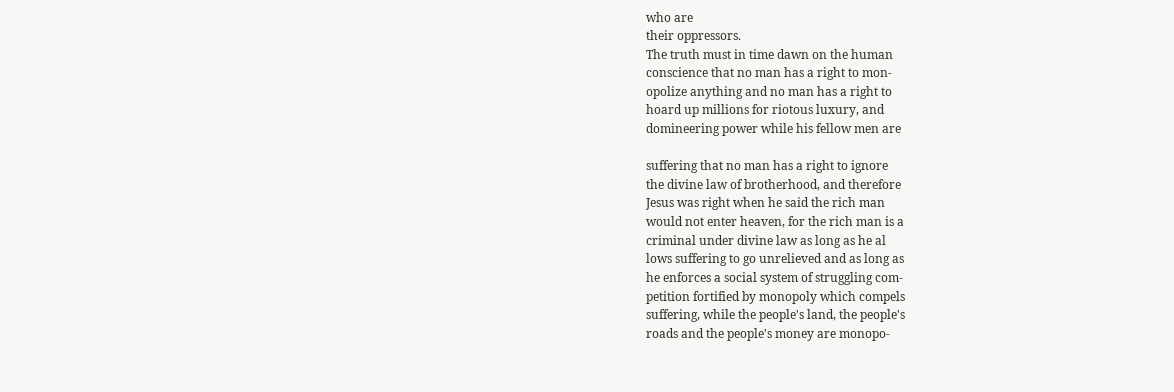who are
their oppressors.
The truth must in time dawn on the human
conscience that no man has a right to mon-
opolize anything and no man has a right to
hoard up millions for riotous luxury, and
domineering power while his fellow men are

suffering that no man has a right to ignore
the divine law of brotherhood, and therefore
Jesus was right when he said the rich man
would not enter heaven, for the rich man is a
criminal under divine law as long as he al
lows suffering to go unrelieved and as long as
he enforces a social system of struggling com-
petition fortified by monopoly which compels
suffering, while the people's land, the people's
roads and the people's money are monopo-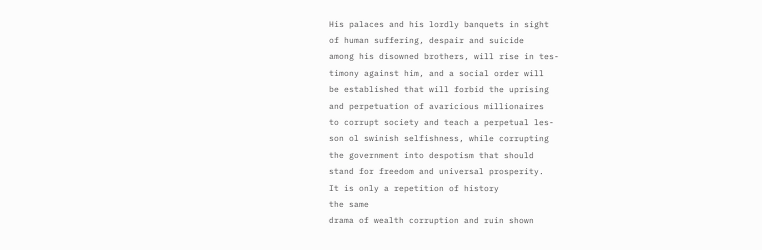His palaces and his lordly banquets in sight
of human suffering, despair and suicide
among his disowned brothers, will rise in tes-
timony against him, and a social order will
be established that will forbid the uprising
and perpetuation of avaricious millionaires
to corrupt society and teach a perpetual les-
son ol swinish selfishness, while corrupting
the government into despotism that should
stand for freedom and universal prosperity.
It is only a repetition of history
the same
drama of wealth corruption and ruin shown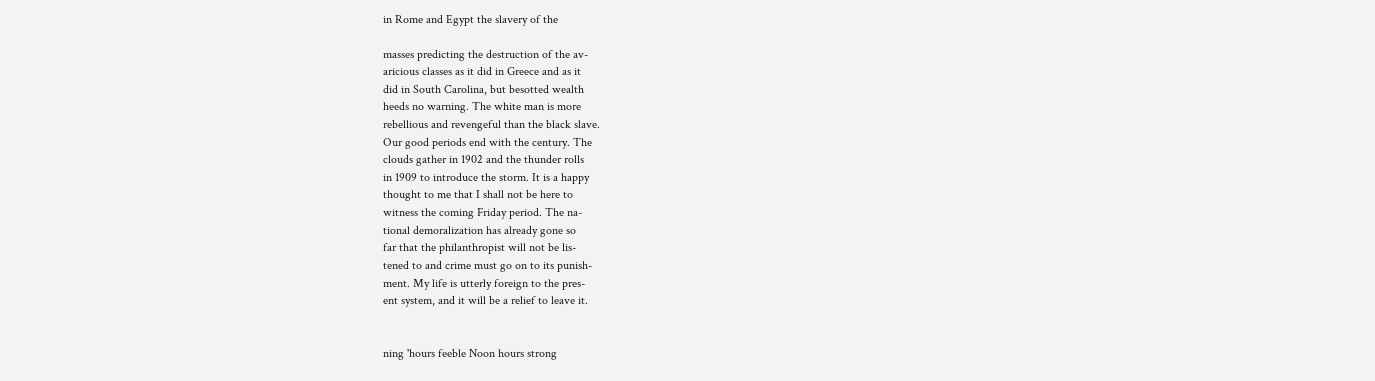in Rome and Egypt the slavery of the

masses predicting the destruction of the av-
aricious classes as it did in Greece and as it
did in South Carolina, but besotted wealth
heeds no warning. The white man is more
rebellious and revengeful than the black slave.
Our good periods end with the century. The
clouds gather in 1902 and the thunder rolls
in 1909 to introduce the storm. It is a happy
thought to me that I shall not be here to
witness the coming Friday period. The na-
tional demoralization has already gone so
far that the philanthropist will not be lis-
tened to and crime must go on to its punish-
ment. My life is utterly foreign to the pres-
ent system, and it will be a relief to leave it.


ning 'hours feeble Noon hours strong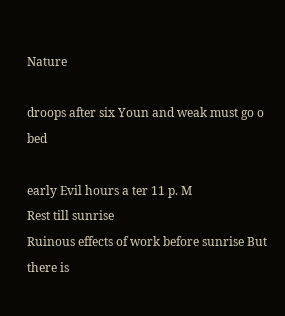Nature

droops after six Youn and weak must go o bed

early Evil hours a ter 11 p. M
Rest till sunrise
Ruinous effects of work before sunrise But there is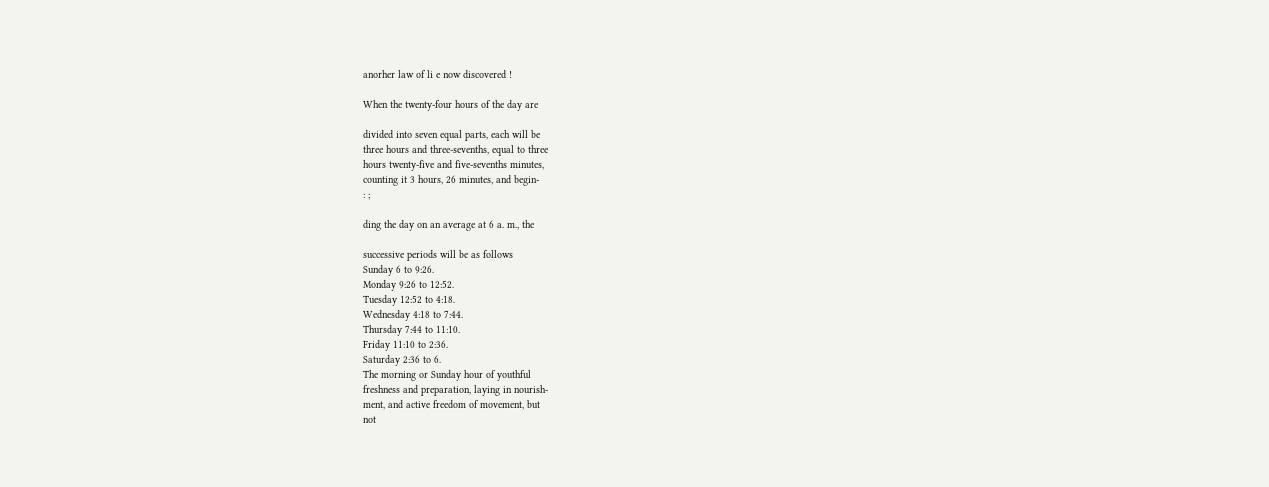anorher law of li e now discovered !

When the twenty-four hours of the day are

divided into seven equal parts, each will be
three hours and three-sevenths, equal to three
hours twenty-five and five-sevenths minutes,
counting it 3 hours, 26 minutes, and begin-
: ;

ding the day on an average at 6 a. m., the

successive periods will be as follows
Sunday 6 to 9:26.
Monday 9:26 to 12:52.
Tuesday 12:52 to 4:18.
Wednesday 4:18 to 7:44.
Thursday 7:44 to 11:10.
Friday 11:10 to 2:36.
Saturday 2:36 to 6.
The morning or Sunday hour of youthful
freshness and preparation, laying in nourish-
ment, and active freedom of movement, but
not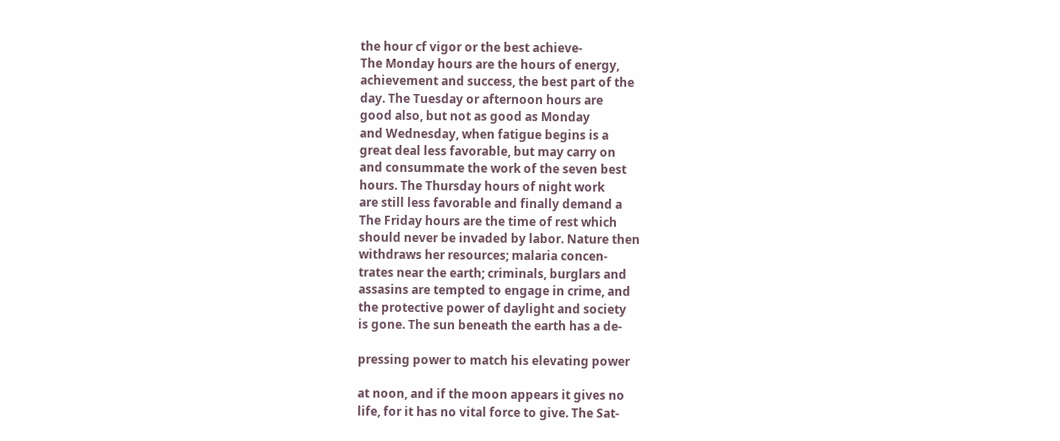the hour cf vigor or the best achieve-
The Monday hours are the hours of energy,
achievement and success, the best part of the
day. The Tuesday or afternoon hours are
good also, but not as good as Monday
and Wednesday, when fatigue begins is a
great deal less favorable, but may carry on
and consummate the work of the seven best
hours. The Thursday hours of night work
are still less favorable and finally demand a
The Friday hours are the time of rest which
should never be invaded by labor. Nature then
withdraws her resources; malaria concen-
trates near the earth; criminals, burglars and
assasins are tempted to engage in crime, and
the protective power of daylight and society
is gone. The sun beneath the earth has a de-

pressing power to match his elevating power

at noon, and if the moon appears it gives no
life, for it has no vital force to give. The Sat-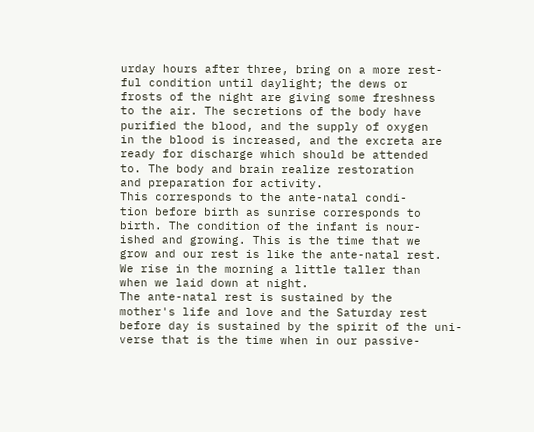urday hours after three, bring on a more rest-
ful condition until daylight; the dews or
frosts of the night are giving some freshness
to the air. The secretions of the body have
purified the blood, and the supply of oxygen
in the blood is increased, and the excreta are
ready for discharge which should be attended
to. The body and brain realize restoration
and preparation for activity.
This corresponds to the ante-natal condi-
tion before birth as sunrise corresponds to
birth. The condition of the infant is nour-
ished and growing. This is the time that we
grow and our rest is like the ante-natal rest.
We rise in the morning a little taller than
when we laid down at night.
The ante-natal rest is sustained by the
mother's life and love and the Saturday rest
before day is sustained by the spirit of the uni-
verse that is the time when in our passive-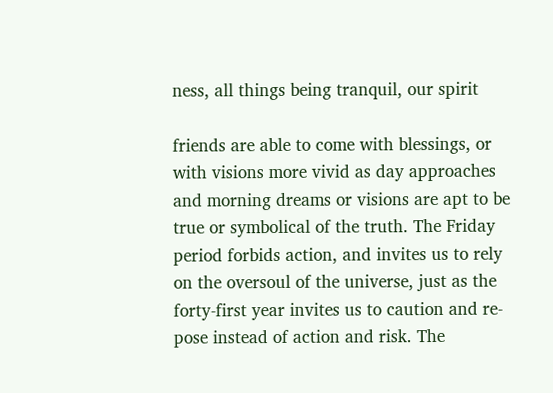ness, all things being tranquil, our spirit

friends are able to come with blessings, or
with visions more vivid as day approaches
and morning dreams or visions are apt to be
true or symbolical of the truth. The Friday
period forbids action, and invites us to rely
on the oversoul of the universe, just as the
forty-first year invites us to caution and re-
pose instead of action and risk. The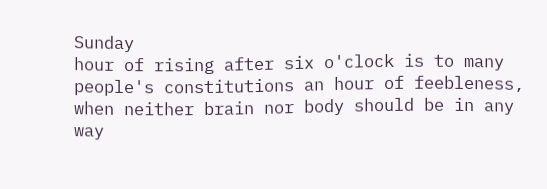Sunday
hour of rising after six o'clock is to many
people's constitutions an hour of feebleness,
when neither brain nor body should be in any
way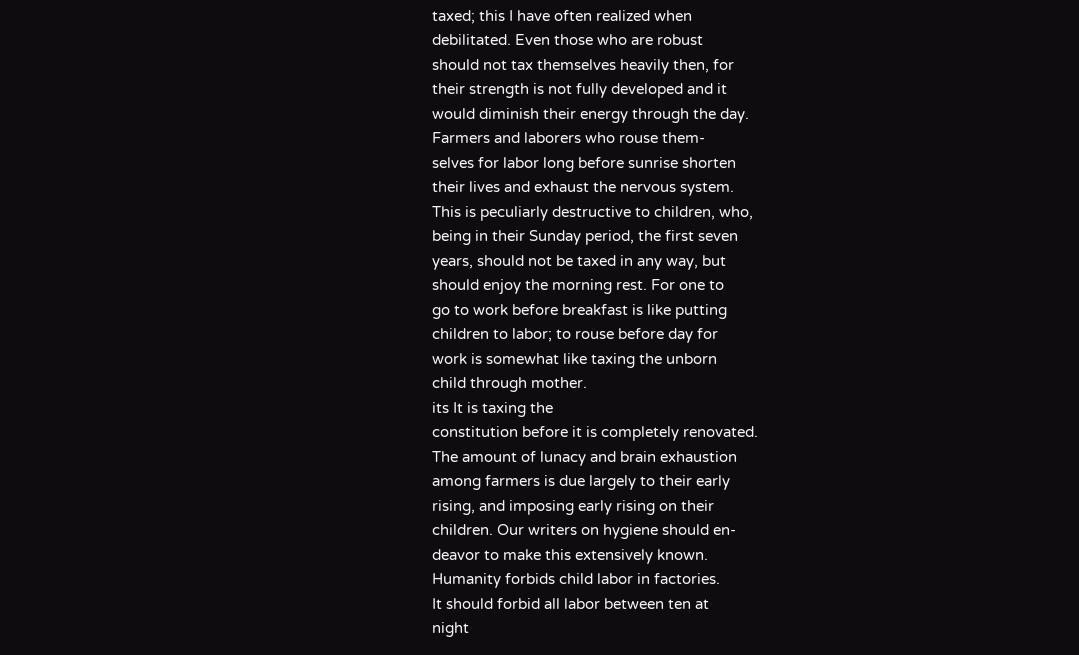taxed; this I have often realized when
debilitated. Even those who are robust
should not tax themselves heavily then, for
their strength is not fully developed and it
would diminish their energy through the day.
Farmers and laborers who rouse them-
selves for labor long before sunrise shorten
their lives and exhaust the nervous system.
This is peculiarly destructive to children, who,
being in their Sunday period, the first seven
years, should not be taxed in any way, but
should enjoy the morning rest. For one to
go to work before breakfast is like putting
children to labor; to rouse before day for
work is somewhat like taxing the unborn
child through mother.
its It is taxing the
constitution before it is completely renovated.
The amount of lunacy and brain exhaustion
among farmers is due largely to their early
rising, and imposing early rising on their
children. Our writers on hygiene should en-
deavor to make this extensively known.
Humanity forbids child labor in factories.
It should forbid all labor between ten at
night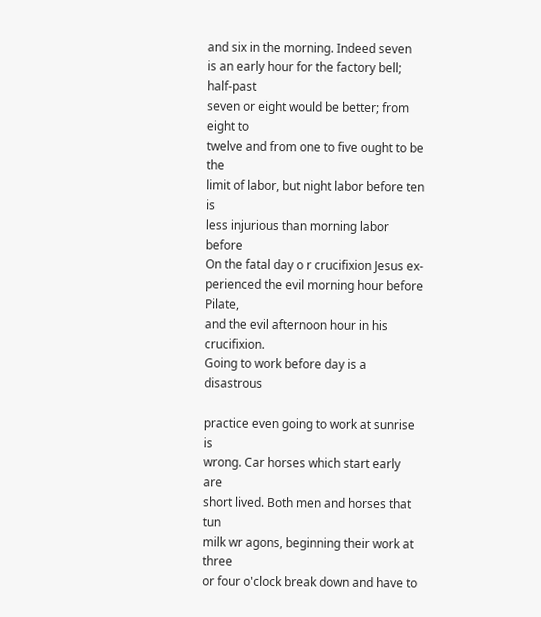and six in the morning. Indeed seven
is an early hour for the factory bell; half-past
seven or eight would be better; from eight to
twelve and from one to five ought to be the
limit of labor, but night labor before ten is
less injurious than morning labor before
On the fatal day o r crucifixion Jesus ex-
perienced the evil morning hour before Pilate,
and the evil afternoon hour in his crucifixion.
Going to work before day is a disastrous

practice even going to work at sunrise is
wrong. Car horses which start early are
short lived. Both men and horses that tun
milk wr agons, beginning their work at three
or four o'clock break down and have to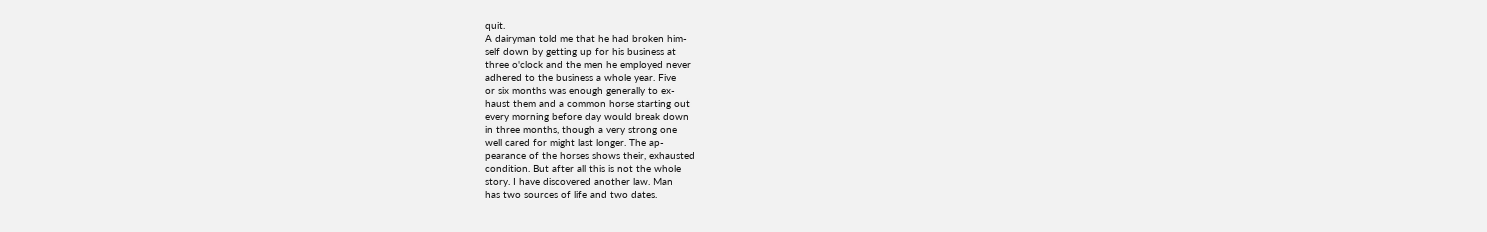quit.
A dairyman told me that he had broken him-
self down by getting up for his business at
three o'clock and the men he employed never
adhered to the business a whole year. Five
or six months was enough generally to ex-
haust them and a common horse starting out
every morning before day would break down
in three months, though a very strong one
well cared for might last longer. The ap-
pearance of the horses shows their, exhausted
condition. But after all this is not the whole
story. I have discovered another law. Man
has two sources of life and two dates.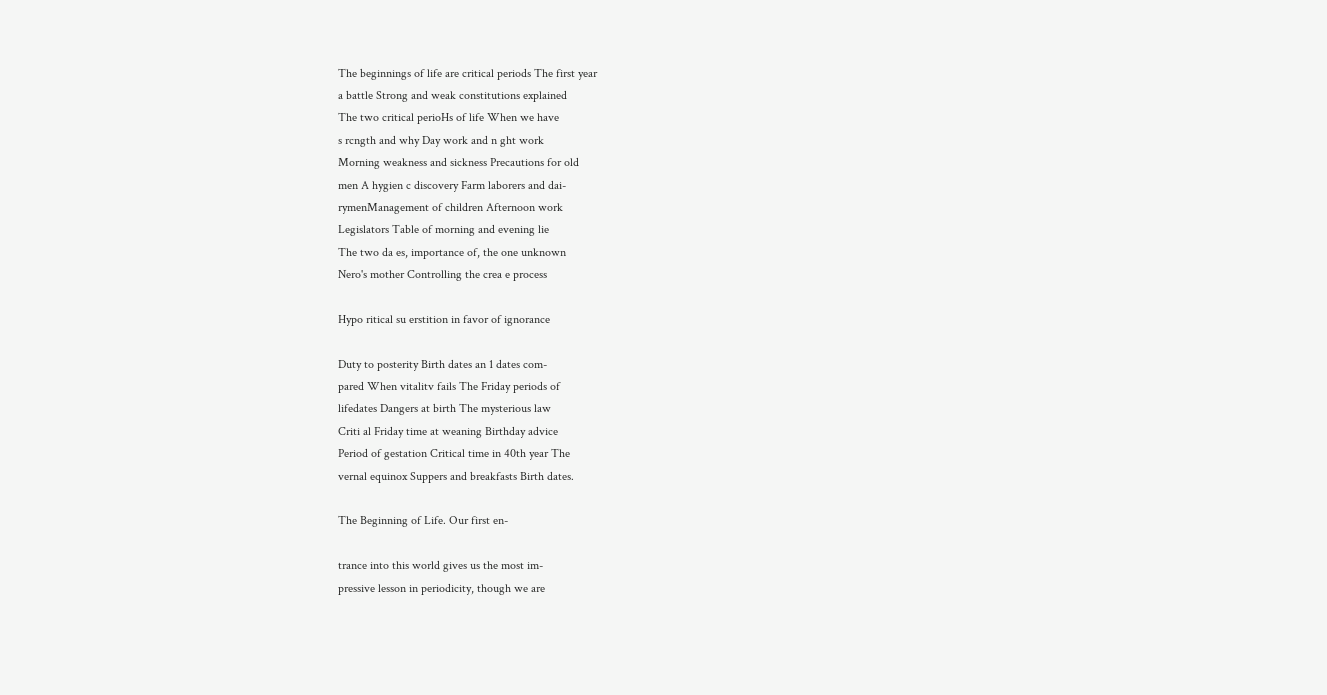The beginnings of life are critical periods The first year
a battle Strong and weak constitutions explained
The two critical perioHs of life When we have
s rcngth and why Day work and n ght work
Morning weakness and sickness Precautions for old
men A hygien c discovery Farm laborers and dai-
rymenManagement of children Afternoon work
Legislators Table of morning and evening lie
The two da es, importance of, the one unknown
Nero's mother Controlling the crea e process

Hypo ritical su erstition in favor of ignorance

Duty to posterity Birth dates an 1 dates com-
pared When vitalitv fails The Friday periods of
lifedates Dangers at birth The mysterious law
Criti al Friday time at weaning Birthday advice
Period of gestation Critical time in 40th year The
vernal equinox Suppers and breakfasts Birth dates.

The Beginning of Life. Our first en-

trance into this world gives us the most im-
pressive lesson in periodicity, though we are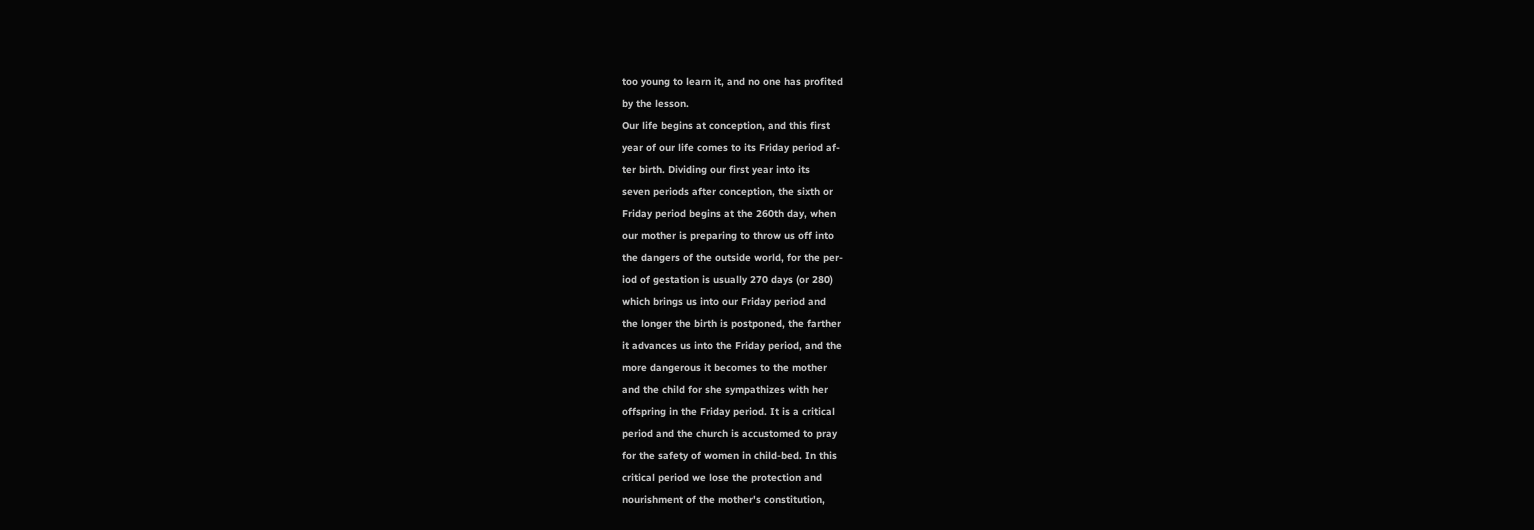too young to learn it, and no one has profited
by the lesson.
Our life begins at conception, and this first
year of our life comes to its Friday period af-
ter birth. Dividing our first year into its
seven periods after conception, the sixth or
Friday period begins at the 260th day, when
our mother is preparing to throw us off into
the dangers of the outside world, for the per-
iod of gestation is usually 270 days (or 280)
which brings us into our Friday period and
the longer the birth is postponed, the farther
it advances us into the Friday period, and the
more dangerous it becomes to the mother
and the child for she sympathizes with her
offspring in the Friday period. It is a critical
period and the church is accustomed to pray
for the safety of women in child-bed. In this
critical period we lose the protection and
nourishment of the mother's constitution,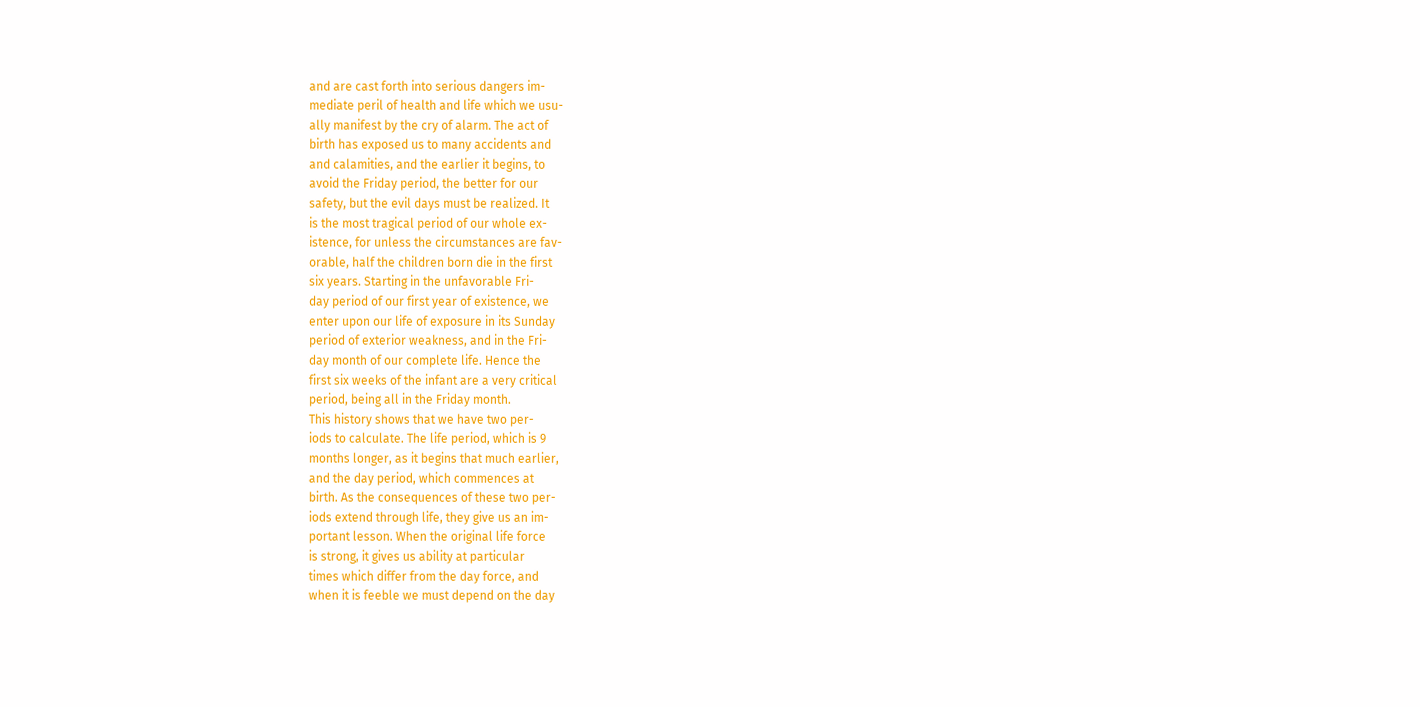and are cast forth into serious dangers im-
mediate peril of health and life which we usu-
ally manifest by the cry of alarm. The act of
birth has exposed us to many accidents and
and calamities, and the earlier it begins, to
avoid the Friday period, the better for our
safety, but the evil days must be realized. It
is the most tragical period of our whole ex-
istence, for unless the circumstances are fav-
orable, half the children born die in the first
six years. Starting in the unfavorable Fri-
day period of our first year of existence, we
enter upon our life of exposure in its Sunday
period of exterior weakness, and in the Fri-
day month of our complete life. Hence the
first six weeks of the infant are a very critical
period, being all in the Friday month.
This history shows that we have two per-
iods to calculate. The life period, which is 9
months longer, as it begins that much earlier,
and the day period, which commences at
birth. As the consequences of these two per-
iods extend through life, they give us an im-
portant lesson. When the original life force
is strong, it gives us ability at particular
times which differ from the day force, and
when it is feeble we must depend on the day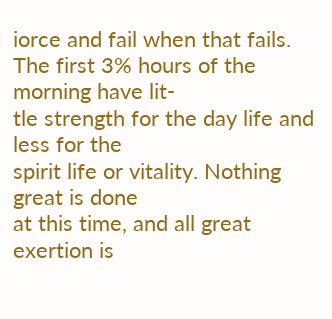iorce and fail when that fails.
The first 3% hours of the morning have lit-
tle strength for the day life and less for the
spirit life or vitality. Nothing great is done
at this time, and all great exertion is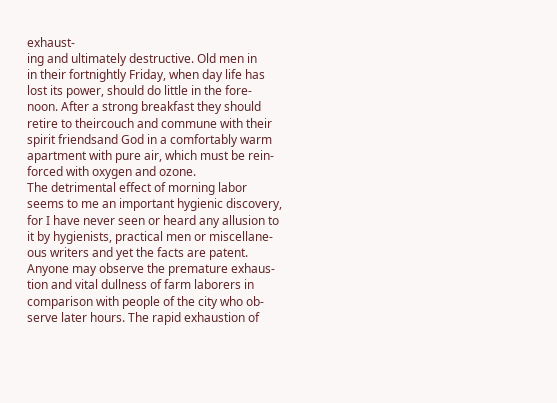exhaust-
ing and ultimately destructive. Old men in
in their fortnightly Friday, when day life has
lost its power, should do little in the fore-
noon. After a strong breakfast they should
retire to theircouch and commune with their
spirit friendsand God in a comfortably warm
apartment with pure air, which must be rein-
forced with oxygen and ozone.
The detrimental effect of morning labor
seems to me an important hygienic discovery,
for I have never seen or heard any allusion to
it by hygienists, practical men or miscellane-
ous writers and yet the facts are patent.
Anyone may observe the premature exhaus-
tion and vital dullness of farm laborers in
comparison with people of the city who ob-
serve later hours. The rapid exhaustion of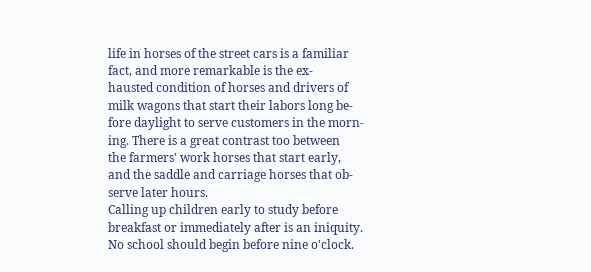life in horses of the street cars is a familiar
fact, and more remarkable is the ex-
hausted condition of horses and drivers of
milk wagons that start their labors long be-
fore daylight to serve customers in the morn-
ing. There is a great contrast too between
the farmers' work horses that start early,
and the saddle and carriage horses that ob-
serve later hours.
Calling up children early to study before
breakfast or immediately after is an iniquity.
No school should begin before nine o'clock.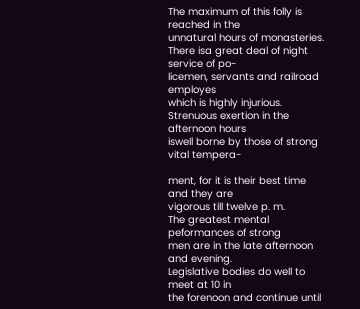The maximum of this folly is reached in the
unnatural hours of monasteries.
There isa great deal of night service of po-
licemen, servants and railroad employes
which is highly injurious.
Strenuous exertion in the afternoon hours
iswell borne by those of strong vital tempera-

ment, for it is their best time and they are
vigorous till twelve p. m.
The greatest mental peformances of strong
men are in the late afternoon and evening.
Legislative bodies do well to meet at 10 in
the forenoon and continue until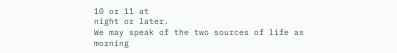10 or 11 at
night or later.
We may speak of the two sources of life as
morning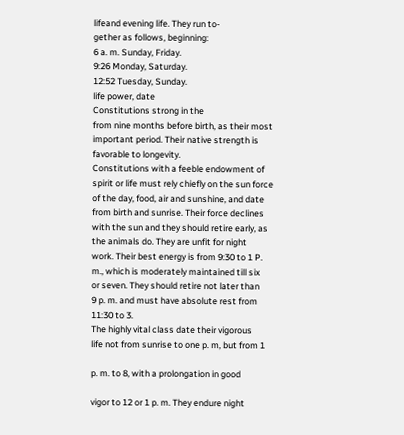lifeand evening life. They run to-
gether as follows, beginning:
6 a. m. Sunday, Friday.
9:26 Monday, Saturday.
12:52 Tuesday, Sunday.
life power, date
Constitutions strong in the
from nine months before birth, as their most
important period. Their native strength is
favorable to longevity.
Constitutions with a feeble endowment of
spirit or life must rely chiefly on the sun force
of the day, food, air and sunshine, and date
from birth and sunrise. Their force declines
with the sun and they should retire early, as
the animals do. They are unfit for night
work. Their best energy is from 9:30 to 1 P.
m., which is moderately maintained till six
or seven. They should retire not later than
9 p. m. and must have absolute rest from
11:30 to 3.
The highly vital class date their vigorous
life not from sunrise to one p. m, but from 1

p. m. to 8, with a prolongation in good

vigor to 12 or 1 p. m. They endure night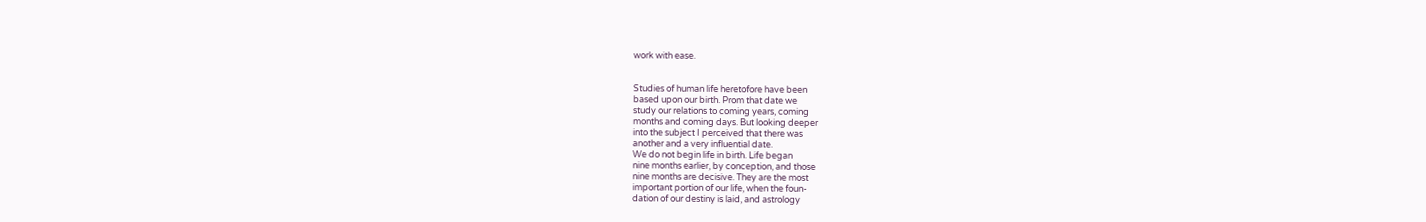work with ease.


Studies of human life heretofore have been
based upon our birth. Prom that date we
study our relations to coming years, coming
months and coming days. But looking deeper
into the subject I perceived that there was
another and a very influential date.
We do not begin life in birth. Life began
nine months earlier, by conception, and those
nine months are decisive. They are the most
important portion of our life, when the foun-
dation of our destiny is laid, and astrology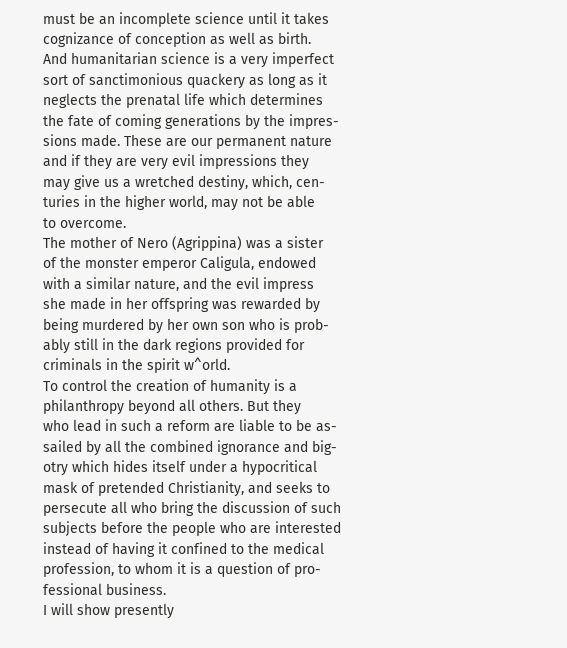must be an incomplete science until it takes
cognizance of conception as well as birth.
And humanitarian science is a very imperfect
sort of sanctimonious quackery as long as it
neglects the prenatal life which determines
the fate of coming generations by the impres-
sions made. These are our permanent nature
and if they are very evil impressions they
may give us a wretched destiny, which, cen-
turies in the higher world, may not be able
to overcome.
The mother of Nero (Agrippina) was a sister
of the monster emperor Caligula, endowed
with a similar nature, and the evil impress
she made in her offspring was rewarded by
being murdered by her own son who is prob-
ably still in the dark regions provided for
criminals in the spirit w^orld.
To control the creation of humanity is a
philanthropy beyond all others. But they
who lead in such a reform are liable to be as-
sailed by all the combined ignorance and big-
otry which hides itself under a hypocritical
mask of pretended Christianity, and seeks to
persecute all who bring the discussion of such
subjects before the people who are interested
instead of having it confined to the medical
profession, to whom it is a question of pro-
fessional business.
I will show presently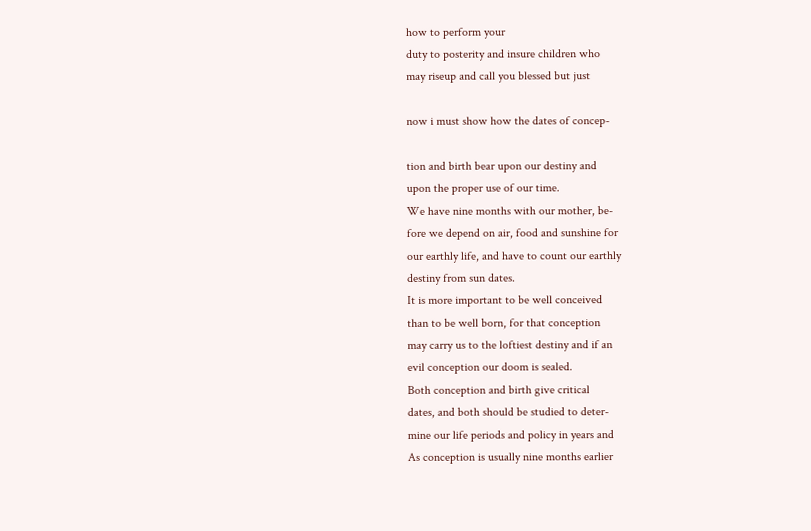how to perform your
duty to posterity and insure children who
may riseup and call you blessed but just

now i must show how the dates of concep-

tion and birth bear upon our destiny and
upon the proper use of our time.
We have nine months with our mother, be-
fore we depend on air, food and sunshine for
our earthly life, and have to count our earthly
destiny from sun dates.
It is more important to be well conceived
than to be well born, for that conception
may carry us to the loftiest destiny and if an
evil conception our doom is sealed.
Both conception and birth give critical
dates, and both should be studied to deter-
mine our life periods and policy in years and
As conception is usually nine months earlier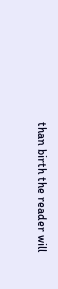than birth the reader will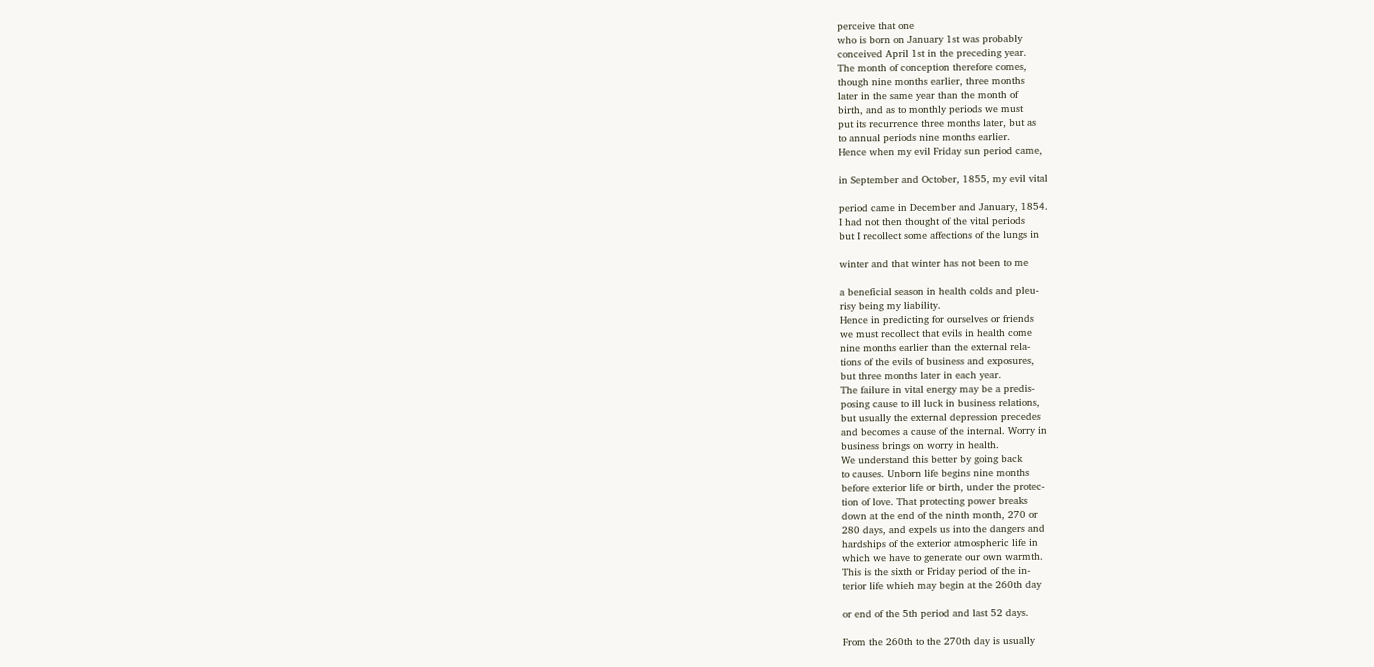perceive that one
who is born on January 1st was probably
conceived April 1st in the preceding year.
The month of conception therefore comes,
though nine months earlier, three months
later in the same year than the month of
birth, and as to monthly periods we must
put its recurrence three months later, but as
to annual periods nine months earlier.
Hence when my evil Friday sun period came,

in September and October, 1855, my evil vital

period came in December and January, 1854.
I had not then thought of the vital periods
but I recollect some affections of the lungs in

winter and that winter has not been to me

a beneficial season in health colds and pleu-
risy being my liability.
Hence in predicting for ourselves or friends
we must recollect that evils in health come
nine months earlier than the external rela-
tions of the evils of business and exposures,
but three months later in each year.
The failure in vital energy may be a predis-
posing cause to ill luck in business relations,
but usually the external depression precedes
and becomes a cause of the internal. Worry in
business brings on worry in health.
We understand this better by going back
to causes. Unborn life begins nine months
before exterior life or birth, under the protec-
tion of love. That protecting power breaks
down at the end of the ninth month, 270 or
280 days, and expels us into the dangers and
hardships of the exterior atmospheric life in
which we have to generate our own warmth.
This is the sixth or Friday period of the in-
terior life whieh may begin at the 260th day

or end of the 5th period and last 52 days.

From the 260th to the 270th day is usually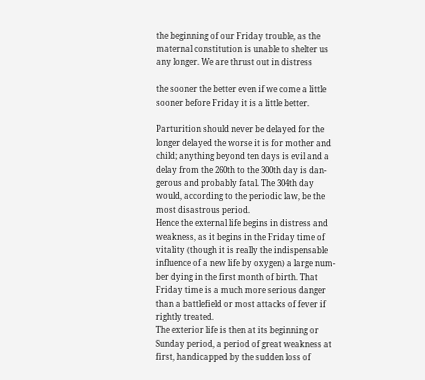the beginning of our Friday trouble, as the
maternal constitution is unable to shelter us
any longer. We are thrust out in distress

the sooner the better even if we come a little
sooner before Friday it is a little better.

Parturition should never be delayed for the
longer delayed the worse it is for mother and
child; anything beyond ten days is evil and a
delay from the 260th to the 300th day is dan-
gerous and probably fatal. The 304th day
would, according to the periodic law, be the
most disastrous period.
Hence the external life begins in distress and
weakness, as it begins in the Friday time of
vitality (though it is really the indispensable
influence of a new life by oxygen) a large num-
ber dying in the first month of birth. That
Friday time is a much more serious danger
than a battlefield or most attacks of fever if
rightly treated.
The exterior life is then at its beginning or
Sunday period, a period of great weakness at
first, handicapped by the sudden loss of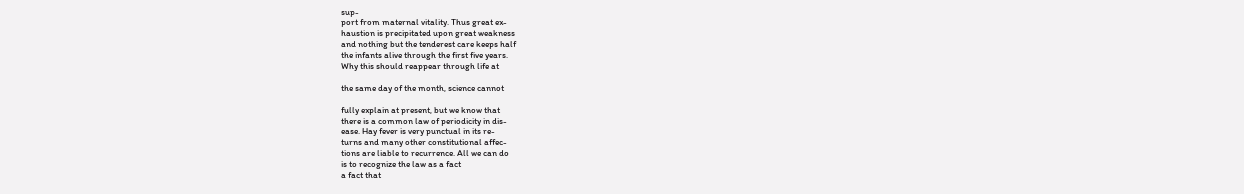sup-
port from maternal vitality. Thus great ex-
haustion is precipitated upon great weakness
and nothing but the tenderest care keeps half
the infants alive through the first five years.
Why this should reappear through life at

the same day of the month, science cannot

fully explain at present, but we know that
there is a common law of periodicity in dis-
ease. Hay fever is very punctual in its re-
turns and many other constitutional affec-
tions are liable to recurrence. All we can do
is to recognize the law as a fact
a fact that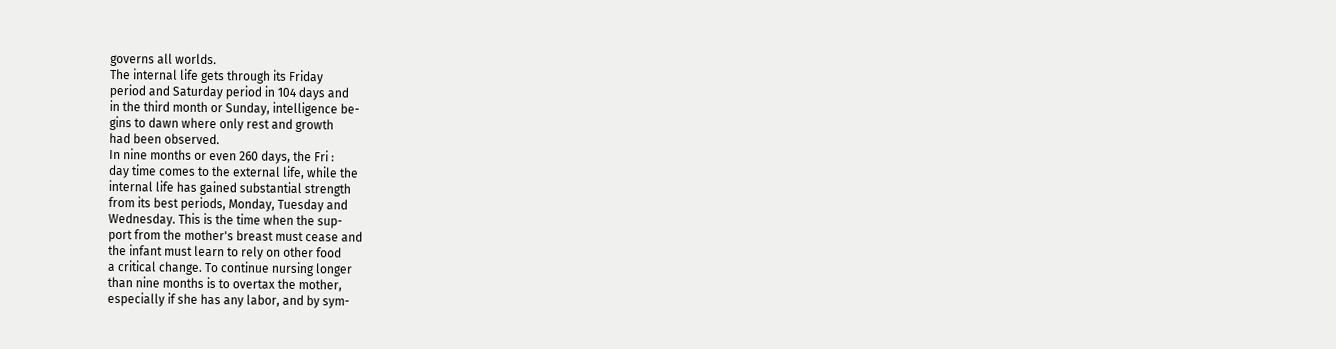governs all worlds.
The internal life gets through its Friday
period and Saturday period in 104 days and
in the third month or Sunday, intelligence be-
gins to dawn where only rest and growth
had been observed.
In nine months or even 260 days, the Fri :
day time comes to the external life, while the
internal life has gained substantial strength
from its best periods, Monday, Tuesday and
Wednesday. This is the time when the sup-
port from the mother's breast must cease and
the infant must learn to rely on other food
a critical change. To continue nursing longer
than nine months is to overtax the mother,
especially if she has any labor, and by sym-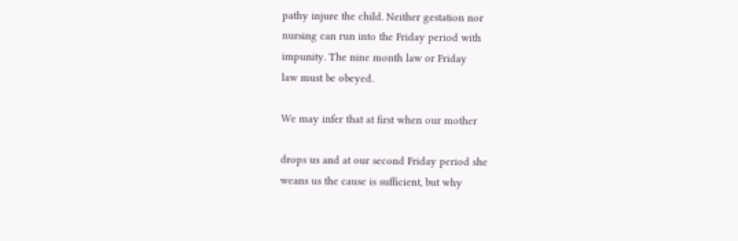pathy injure the child. Neither gestation nor
nursing can run into the Friday period with
impunity. The nine month law or Friday
law must be obeyed.

We may infer that at first when our mother

drops us and at our second Friday period she
weans us the cause is sufficient, but why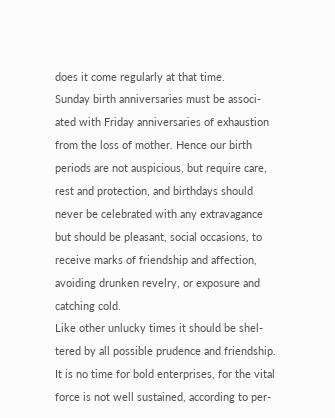does it come regularly at that time.
Sunday birth anniversaries must be associ-
ated with Friday anniversaries of exhaustion
from the loss of mother. Hence our birth
periods are not auspicious, but require care,
rest and protection, and birthdays should
never be celebrated with any extravagance
but should be pleasant, social occasions, to
receive marks of friendship and affection,
avoiding drunken revelry, or exposure and
catching cold.
Like other unlucky times it should be shel-
tered by all possible prudence and friendship.
It is no time for bold enterprises, for the vital
force is not well sustained, according to per-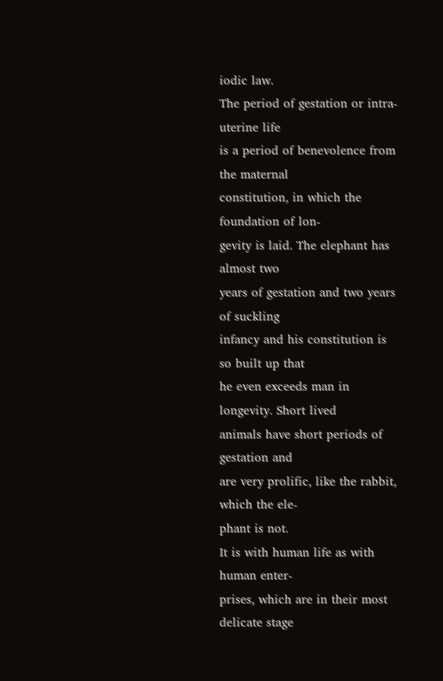iodic law.
The period of gestation or intra-uterine life
is a period of benevolence from the maternal
constitution, in which the foundation of lon-
gevity is laid. The elephant has almost two
years of gestation and two years of suckling
infancy and his constitution is so built up that
he even exceeds man in longevity. Short lived
animals have short periods of gestation and
are very prolific, like the rabbit, which the ele-
phant is not.
It is with human life as with human enter-
prises, which are in their most delicate stage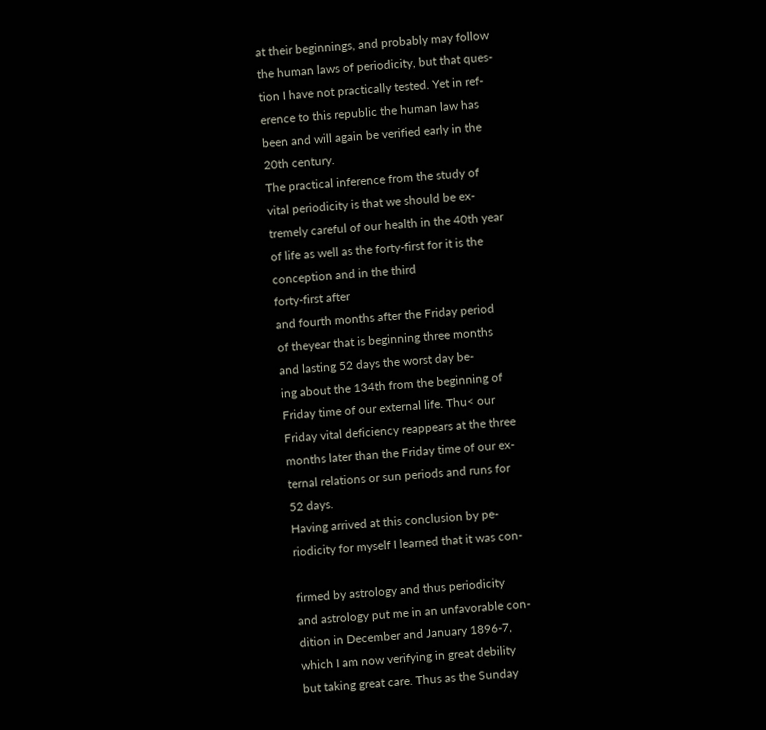at their beginnings, and probably may follow
the human laws of periodicity, but that ques-
tion I have not practically tested. Yet in ref-
erence to this republic the human law has
been and will again be verified early in the
20th century.
The practical inference from the study of
vital periodicity is that we should be ex-
tremely careful of our health in the 40th year
of life as well as the forty-first for it is the
conception and in the third
forty-first after
and fourth months after the Friday period
of theyear that is beginning three months
and lasting 52 days the worst day be-
ing about the 134th from the beginning of
Friday time of our external life. Thu< our
Friday vital deficiency reappears at the three
months later than the Friday time of our ex-
ternal relations or sun periods and runs for
52 days.
Having arrived at this conclusion by pe-
riodicity for myself I learned that it was con-

firmed by astrology and thus periodicity
and astrology put me in an unfavorable con-
dition in December and January 1896-7,
which I am now verifying in great debility
but taking great care. Thus as the Sunday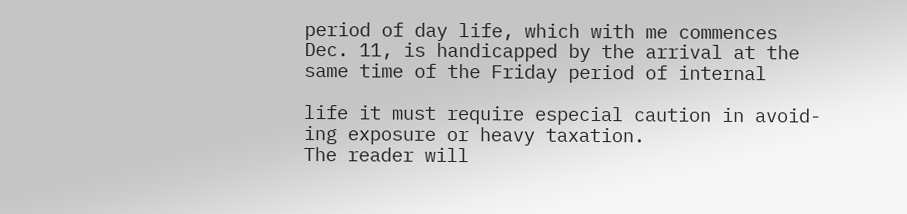period of day life, which with me commences
Dec. 11, is handicapped by the arrival at the
same time of the Friday period of internal

life it must require especial caution in avoid-
ing exposure or heavy taxation.
The reader will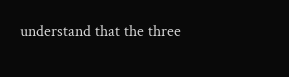understand that the three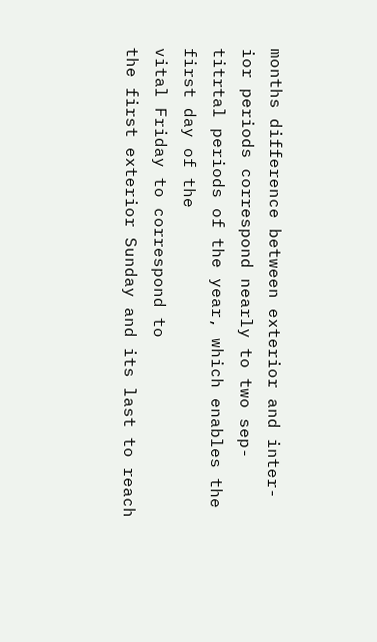months difference between exterior and inter-
ior periods correspond nearly to two sep-
titrtal periods of the year, which enables the
first day of the
vital Friday to correspond to
the first exterior Sunday and its last to reach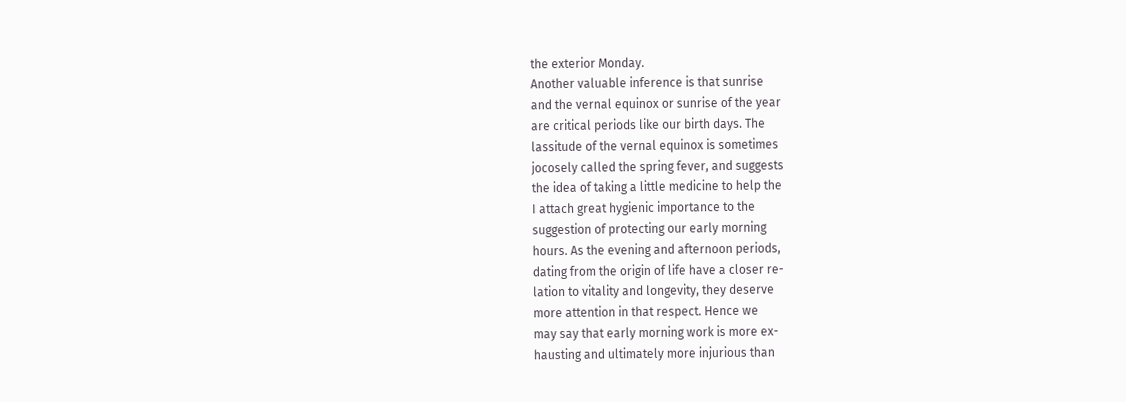the exterior Monday.
Another valuable inference is that sunrise
and the vernal equinox or sunrise of the year
are critical periods like our birth days. The
lassitude of the vernal equinox is sometimes
jocosely called the spring fever, and suggests
the idea of taking a little medicine to help the
I attach great hygienic importance to the
suggestion of protecting our early morning
hours. As the evening and afternoon periods,
dating from the origin of life have a closer re-
lation to vitality and longevity, they deserve
more attention in that respect. Hence we
may say that early morning work is more ex-
hausting and ultimately more injurious than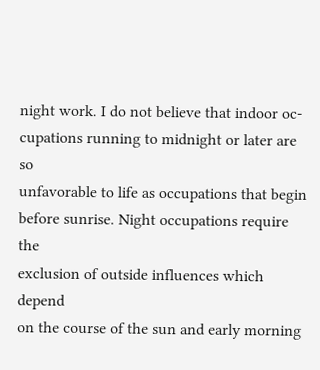night work. I do not believe that indoor oc-
cupations running to midnight or later are so
unfavorable to life as occupations that begin
before sunrise. Night occupations require the
exclusion of outside influences which depend
on the course of the sun and early morning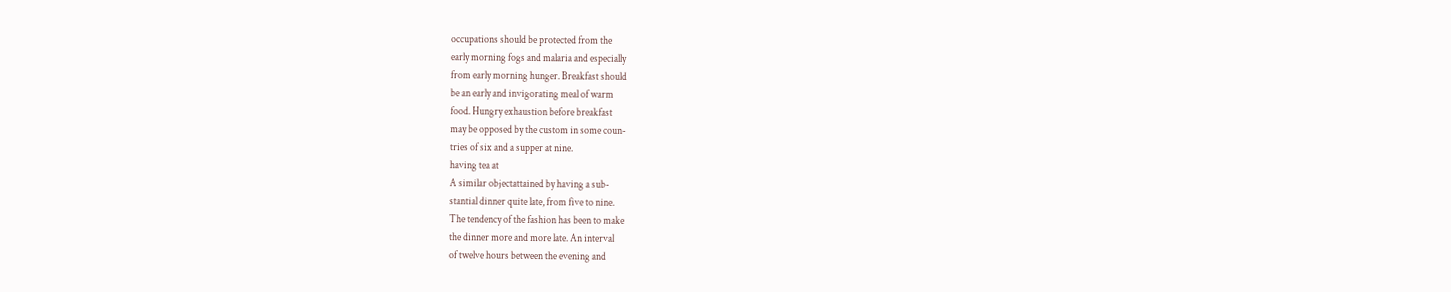occupations should be protected from the
early morning fogs and malaria and especially
from early morning hunger. Breakfast should
be an early and invigorating meal of warm
food. Hungry exhaustion before breakfast
may be opposed by the custom in some coun-
tries of six and a supper at nine.
having tea at
A similar objectattained by having a sub-
stantial dinner quite late, from five to nine.
The tendency of the fashion has been to make
the dinner more and more late. An interval
of twelve hours between the evening and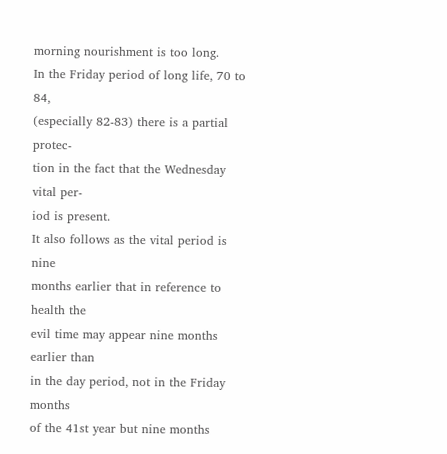morning nourishment is too long.
In the Friday period of long life, 70 to 84,
(especially 82-83) there is a partial protec-
tion in the fact that the Wednesday vital per-
iod is present.
It also follows as the vital period is nine
months earlier that in reference to health the
evil time may appear nine months earlier than
in the day period, not in the Friday months
of the 41st year but nine months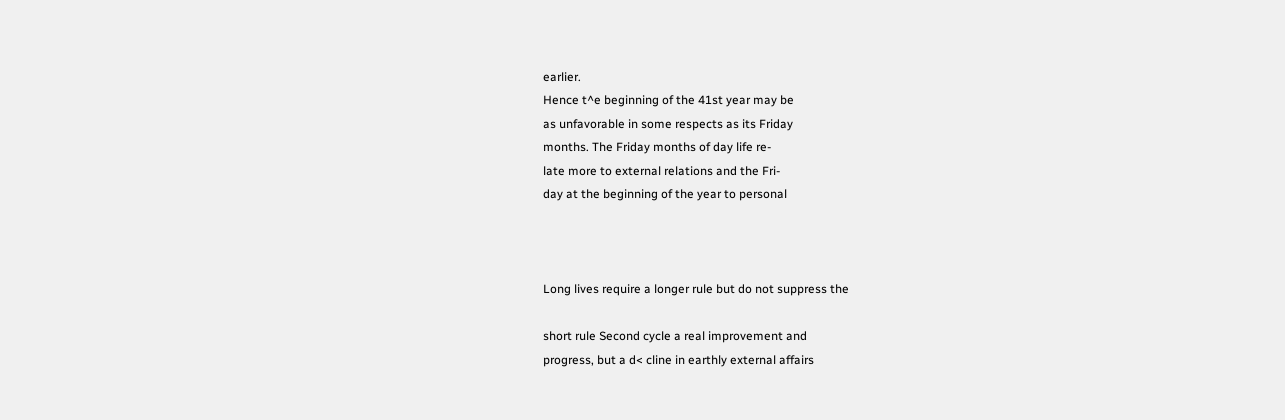earlier.
Hence t^e beginning of the 41st year may be
as unfavorable in some respects as its Friday
months. The Friday months of day life re-
late more to external relations and the Fri-
day at the beginning of the year to personal



Long lives require a longer rule but do not suppress the

short rule Second cycle a real improvement and
progress, but a d< cline in earthly external affairs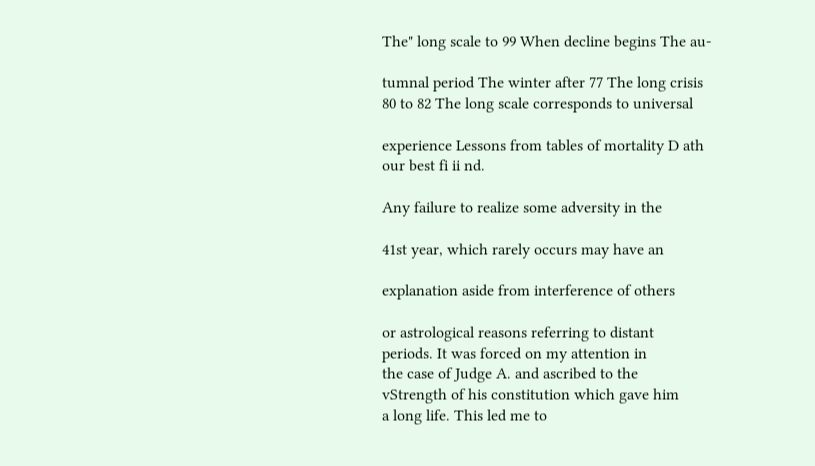The" long scale to 99 When decline begins The au-

tumnal period The winter after 77 The long crisis
80 to 82 The long scale corresponds to universal

experience Lessons from tables of mortality D ath
our best fi ii nd.

Any failure to realize some adversity in the

41st year, which rarely occurs may have an

explanation aside from interference of others

or astrological reasons referring to distant
periods. It was forced on my attention in
the case of Judge A. and ascribed to the
vStrength of his constitution which gave him
a long life. This led me to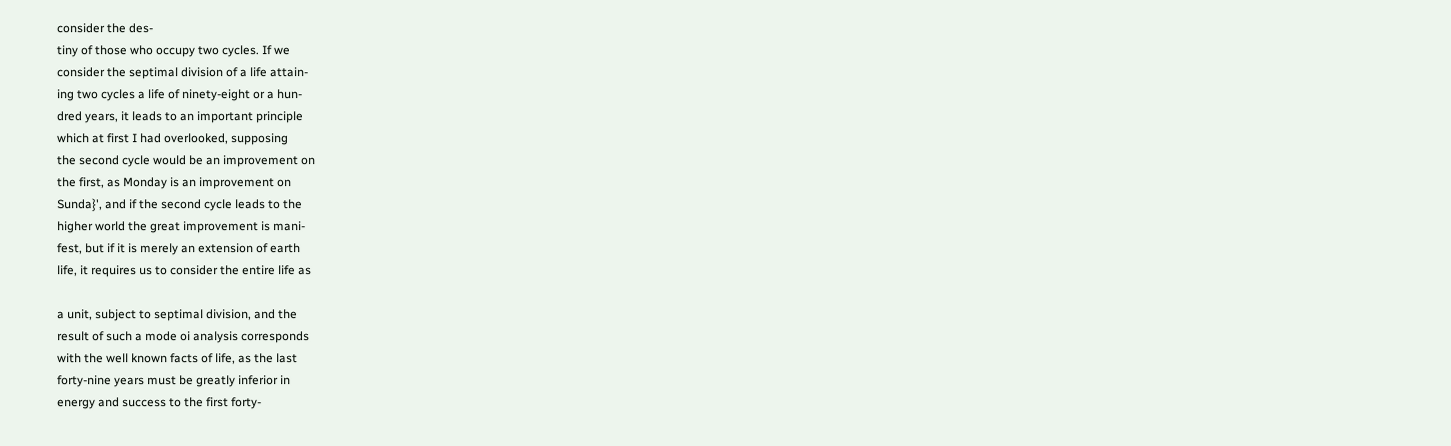consider the des-
tiny of those who occupy two cycles. If we
consider the septimal division of a life attain-
ing two cycles a life of ninety-eight or a hun-
dred years, it leads to an important principle
which at first I had overlooked, supposing
the second cycle would be an improvement on
the first, as Monday is an improvement on
Sunda}', and if the second cycle leads to the
higher world the great improvement is mani-
fest, but if it is merely an extension of earth
life, it requires us to consider the entire life as

a unit, subject to septimal division, and the
result of such a mode oi analysis corresponds
with the well known facts of life, as the last
forty-nine years must be greatly inferior in
energy and success to the first forty-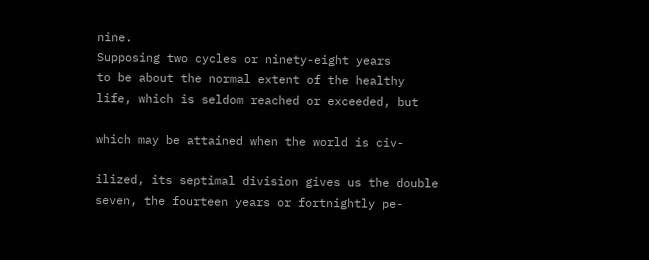nine.
Supposing two cycles or ninety-eight years
to be about the normal extent of the healthy
life, which is seldom reached or exceeded, but

which may be attained when the world is civ-

ilized, its septimal division gives us the double
seven, the fourteen years or fortnightly pe-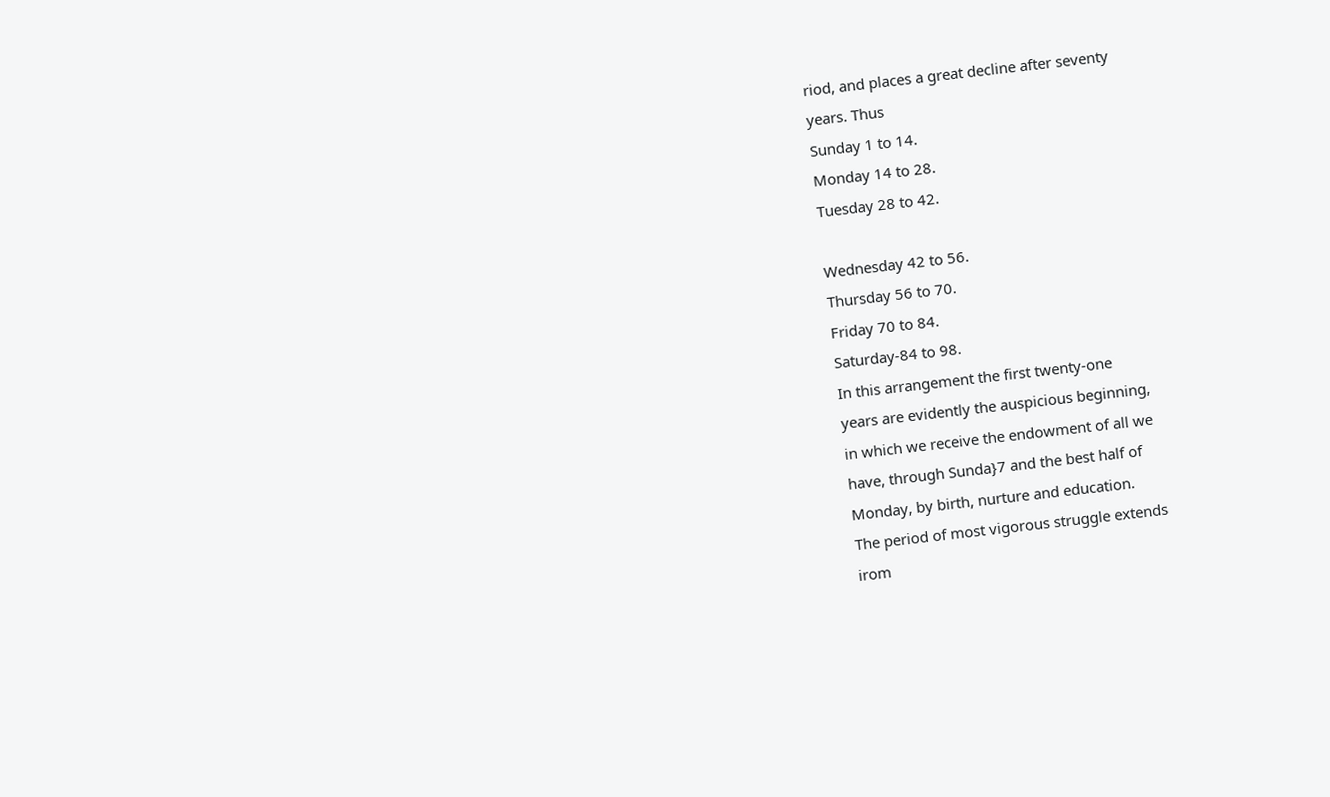riod, and places a great decline after seventy
years. Thus
Sunday 1 to 14.
Monday 14 to 28.
Tuesday 28 to 42.

Wednesday 42 to 56.
Thursday 56 to 70.
Friday 70 to 84.
Saturday-84 to 98.
In this arrangement the first twenty-one
years are evidently the auspicious beginning,
in which we receive the endowment of all we
have, through Sunda}7 and the best half of
Monday, by birth, nurture and education.
The period of most vigorous struggle extends
irom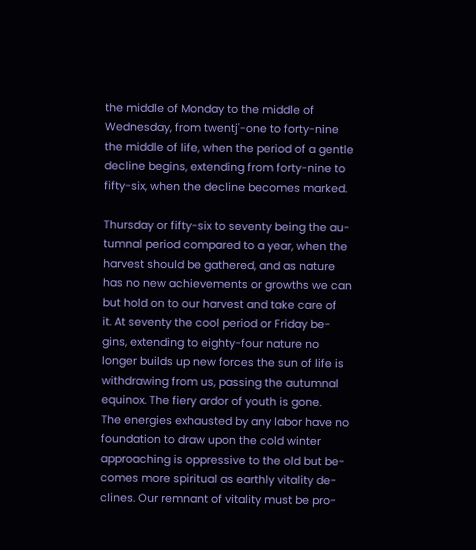the middle of Monday to the middle of
Wednesday, from twentj'-one to forty-nine
the middle of life, when the period of a gentle
decline begins, extending from forty-nine to
fifty-six, when the decline becomes marked.

Thursday or fifty-six to seventy being the au-
tumnal period compared to a year, when the
harvest should be gathered, and as nature
has no new achievements or growths we can
but hold on to our harvest and take care of
it. At seventy the cool period or Friday be-
gins, extending to eighty-four nature no
longer builds up new forces the sun of life is
withdrawing from us, passing the autumnal
equinox. The fiery ardor of youth is gone.
The energies exhausted by any labor have no
foundation to draw upon the cold winter
approaching is oppressive to the old but be-
comes more spiritual as earthly vitality de-
clines. Our remnant of vitality must be pro-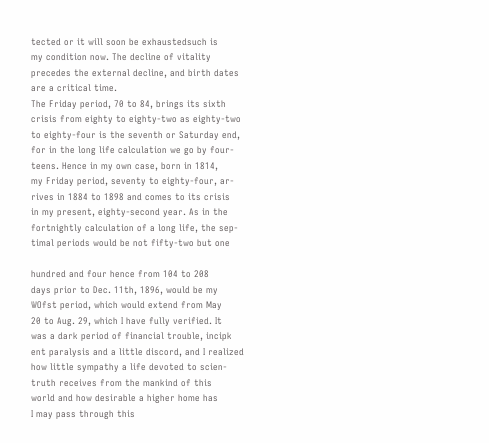tected or it will soon be exhaustedsuch is
my condition now. The decline of vitality
precedes the external decline, and birth dates
are a critical time.
The Friday period, 70 to 84, brings its sixth
crisis from eighty to eighty-two as eighty-two
to eighty-four is the seventh or Saturday end,
for in the long life calculation we go by four-
teens. Hence in my own case, born in 1814,
my Friday period, seventy to eighty-four, ar-
rives in 1884 to 1898 and comes to its crisis
in my present, eighty-second year. As in the
fortnightly calculation of a long life, the sep-
timal periods would be not fifty-two but one

hundred and four hence from 104 to 208
days prior to Dec. 11th, 1896, would be my
WOfst period, which would extend from May
20 to Aug. 29, which I have fully verified. It
was a dark period of financial trouble, incipk
ent paralysis and a little discord, and I realized
how little sympathy a life devoted to scien-
truth receives from the mankind of this
world and how desirable a higher home has
I may pass through this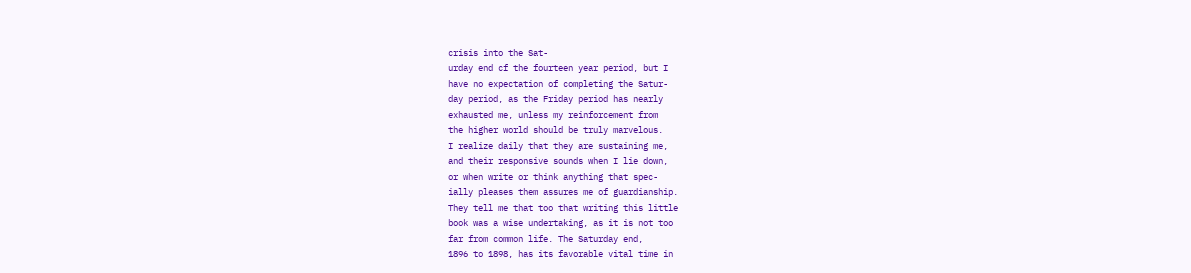crisis into the Sat-
urday end cf the fourteen year period, but I
have no expectation of completing the Satur-
day period, as the Friday period has nearly
exhausted me, unless my reinforcement from
the higher world should be truly marvelous.
I realize daily that they are sustaining me,
and their responsive sounds when I lie down,
or when write or think anything that spec-
ially pleases them assures me of guardianship.
They tell me that too that writing this little
book was a wise undertaking, as it is not too
far from common life. The Saturday end,
1896 to 1898, has its favorable vital time in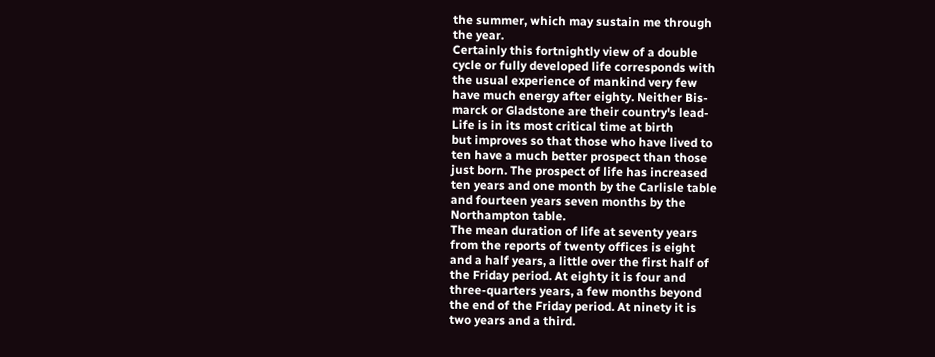the summer, which may sustain me through
the year.
Certainly this fortnightly view of a double
cycle or fully developed life corresponds with
the usual experience of mankind very few
have much energy after eighty. Neither Bis-
marck or Gladstone are their country's lead-
Life is in its most critical time at birth
but improves so that those who have lived to
ten have a much better prospect than those
just born. The prospect of life has increased
ten years and one month by the Carlisle table
and fourteen years seven months by the
Northampton table.
The mean duration of life at seventy years
from the reports of twenty offices is eight
and a half years, a little over the first half of
the Friday period. At eighty it is four and
three-quarters years, a few months beyond
the end of the Friday period. At ninety it is
two years and a third.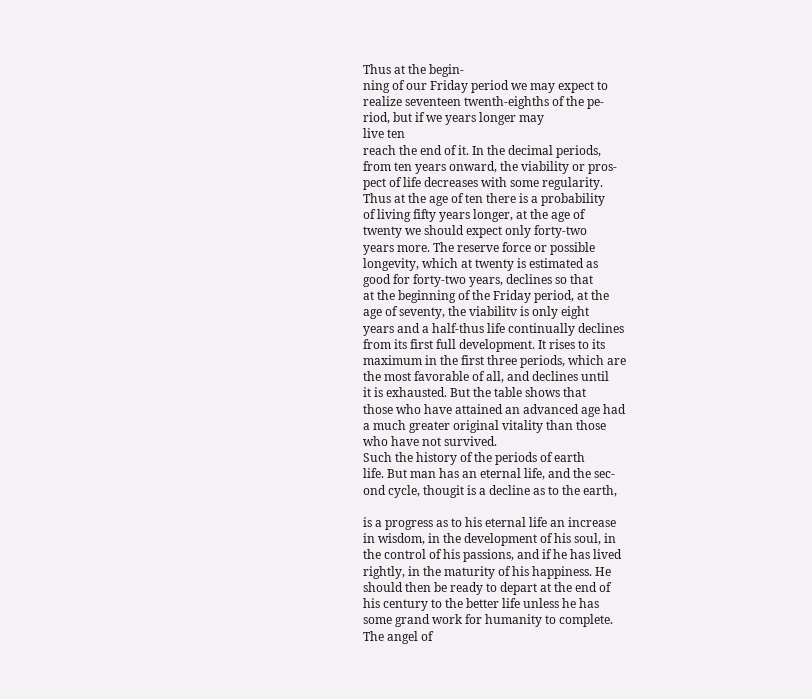Thus at the begin-
ning of our Friday period we may expect to
realize seventeen twenth-eighths of the pe-
riod, but if we years longer may
live ten
reach the end of it. In the decimal periods,
from ten years onward, the viability or pros-
pect of life decreases with some regularity.
Thus at the age of ten there is a probability
of living fifty years longer, at the age of
twenty we should expect only forty-two
years more. The reserve force or possible
longevity, which at twenty is estimated as
good for forty-two years, declines so that
at the beginning of the Friday period, at the
age of seventy, the viabilitv is only eight
years and a half-thus life continually declines
from its first full development. It rises to its
maximum in the first three periods, which are
the most favorable of all, and declines until
it is exhausted. But the table shows that
those who have attained an advanced age had
a much greater original vitality than those
who have not survived.
Such the history of the periods of earth
life. But man has an eternal life, and the sec-
ond cycle, thougit is a decline as to the earth,

is a progress as to his eternal life an increase
in wisdom, in the development of his soul, in
the control of his passions, and if he has lived
rightly, in the maturity of his happiness. He
should then be ready to depart at the end of
his century to the better life unless he has
some grand work for humanity to complete.
The angel of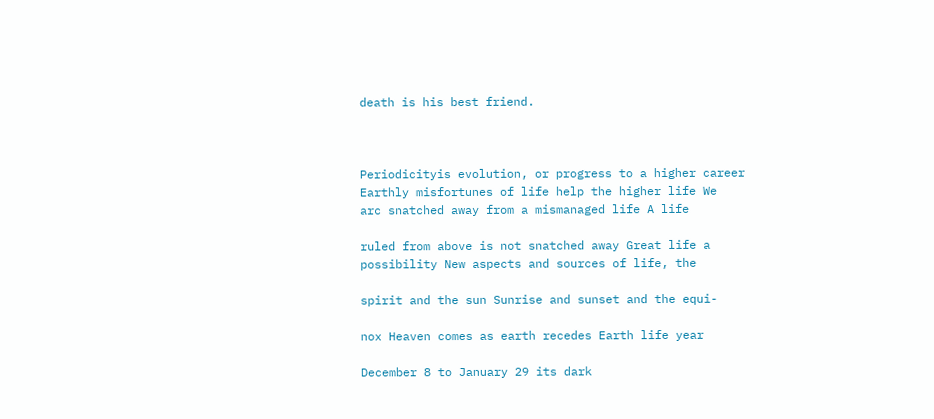death is his best friend.



Periodicityis evolution, or progress to a higher career
Earthly misfortunes of life help the higher life We
arc snatched away from a mismanaged life A life

ruled from above is not snatched away Great life a
possibility New aspects and sources of life, the

spirit and the sun Sunrise and sunset and the equi-

nox Heaven comes as earth recedes Earth life year

December 8 to January 29 its dark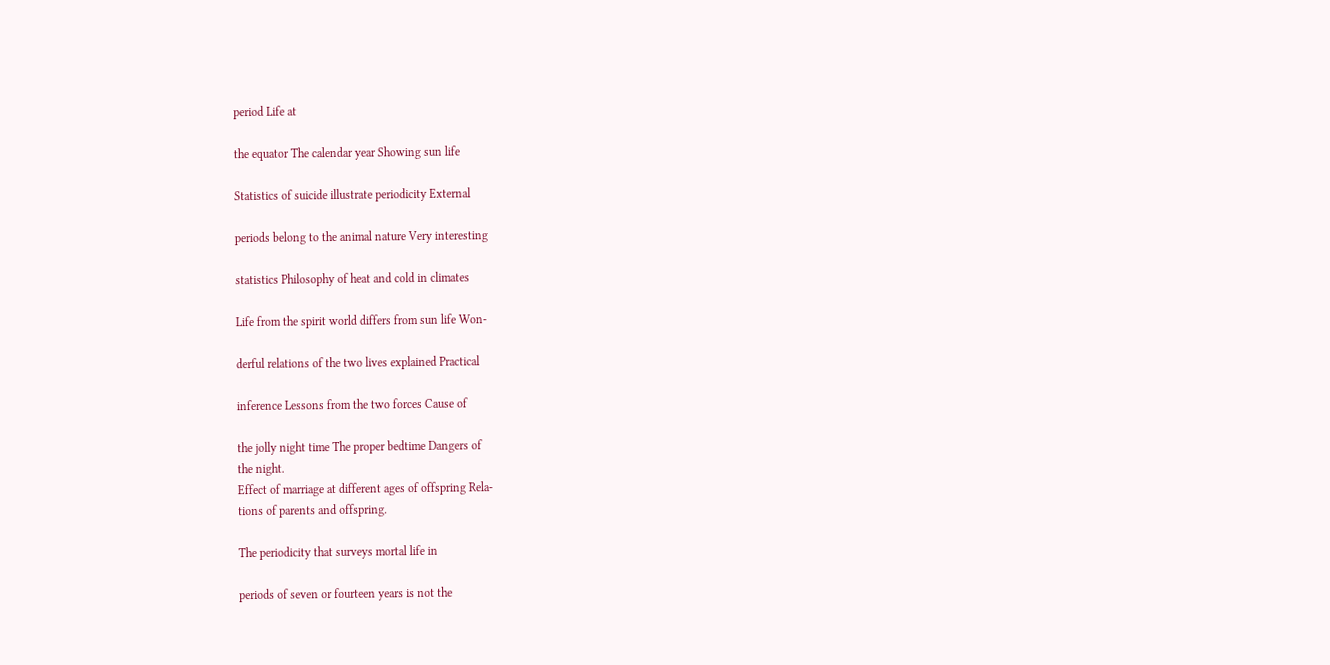period Life at

the equator The calendar year Showing sun life

Statistics of suicide illustrate periodicity External

periods belong to the animal nature Very interesting

statistics Philosophy of heat and cold in climates

Life from the spirit world differs from sun life Won-

derful relations of the two lives explained Practical

inference Lessons from the two forces Cause of

the jolly night time The proper bedtime Dangers of
the night.
Effect of marriage at different ages of offspring Rela-
tions of parents and offspring.

The periodicity that surveys mortal life in

periods of seven or fourteen years is not the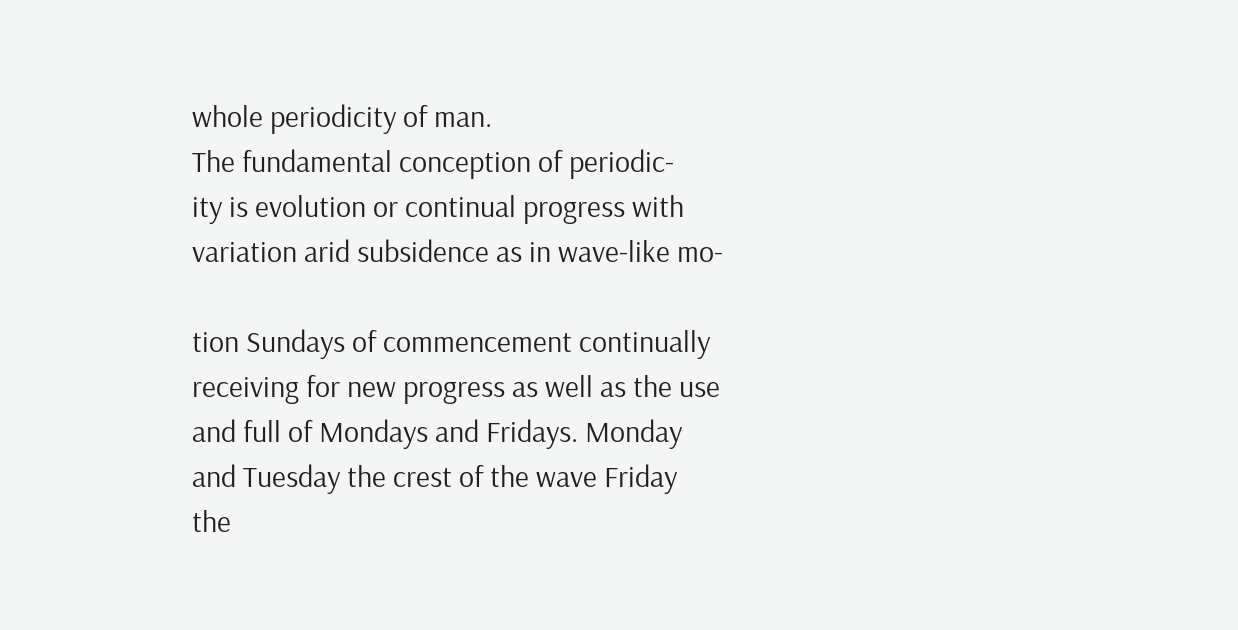whole periodicity of man.
The fundamental conception of periodic-
ity is evolution or continual progress with
variation arid subsidence as in wave-like mo-

tion Sundays of commencement continually
receiving for new progress as well as the use
and full of Mondays and Fridays. Monday
and Tuesday the crest of the wave Friday
the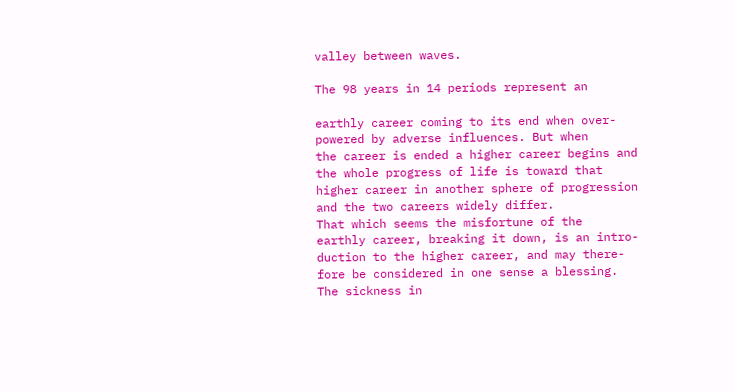valley between waves.

The 98 years in 14 periods represent an

earthly career coming to its end when over-
powered by adverse influences. But when
the career is ended a higher career begins and
the whole progress of life is toward that
higher career in another sphere of progression
and the two careers widely differ.
That which seems the misfortune of the
earthly career, breaking it down, is an intro-
duction to the higher career, and may there-
fore be considered in one sense a blessing.
The sickness in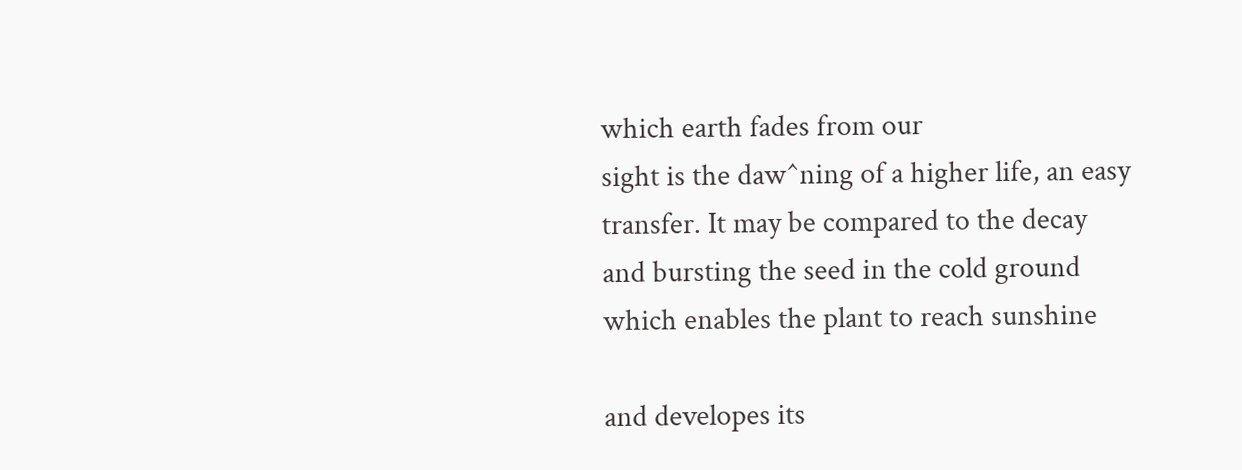which earth fades from our
sight is the daw^ning of a higher life, an easy
transfer. It may be compared to the decay
and bursting the seed in the cold ground
which enables the plant to reach sunshine

and developes its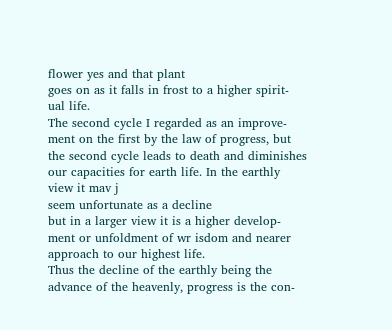flower yes and that plant
goes on as it falls in frost to a higher spirit-
ual life.
The second cycle I regarded as an improve-
ment on the first by the law of progress, but
the second cycle leads to death and diminishes
our capacities for earth life. In the earthly
view it mav j
seem unfortunate as a decline
but in a larger view it is a higher develop-
ment or unfoldment of wr isdom and nearer
approach to our highest life.
Thus the decline of the earthly being the
advance of the heavenly, progress is the con-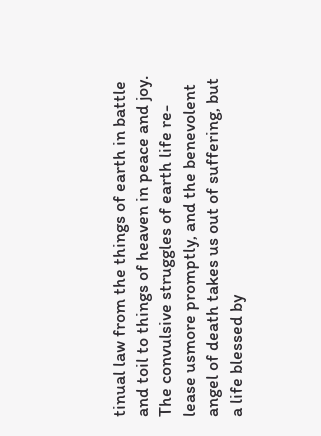tinual law from the things of earth in battle
and toil to things of heaven in peace and joy.
The convulsive struggles of earth life re-
lease usmore promptly, and the benevolent
angel of death takes us out of suffering, but
a life blessed by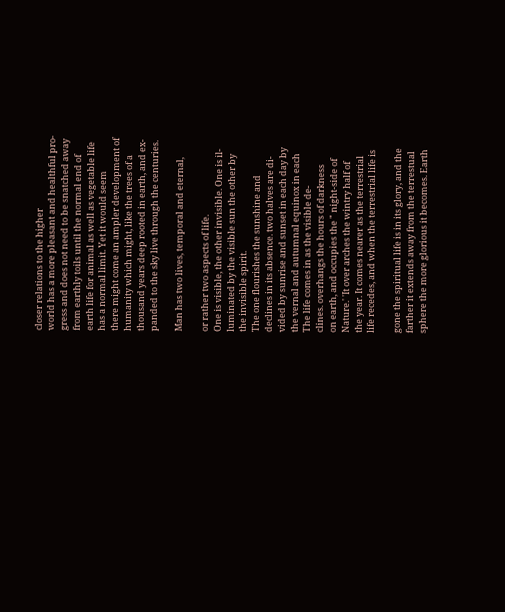closer relations to the higher
world has a more pleasant and healthful pro-
gress and does not need to be snatched away
from earthly toils until the normal end of
earth life for animal as well as vegetable life
has a normal limit. Yet it would seem
there might come an ampler development of
humanity which might, like the trees of a
thousand years deep rooted in earth, and ex-
panded to the sky live through the centuries.

Man has two lives, temporal and eternal,

or rather two aspects of life.
One is visible, the other invisible. One is il-
luminated by the visible sun the other by
the invisible spirit.
The one flourishes the sunshine and
declines in its absence. two halves are di-
vided by sunrise and sunset in each day by
the vernal and autumnal equinox in each
The life comes in as the visible de-
clines. overhangs the hours of darkness
on earth, and occupies the " night-side of
Nature.' 'It over arches the wintry half of
the year. It comes nearer as the terrestrial
life recedes, and when the terrestrial life is

gone the spiritual life is in its glory, and the
farther it extends away from the terrestual
sphere the more glorious it becomes. Earth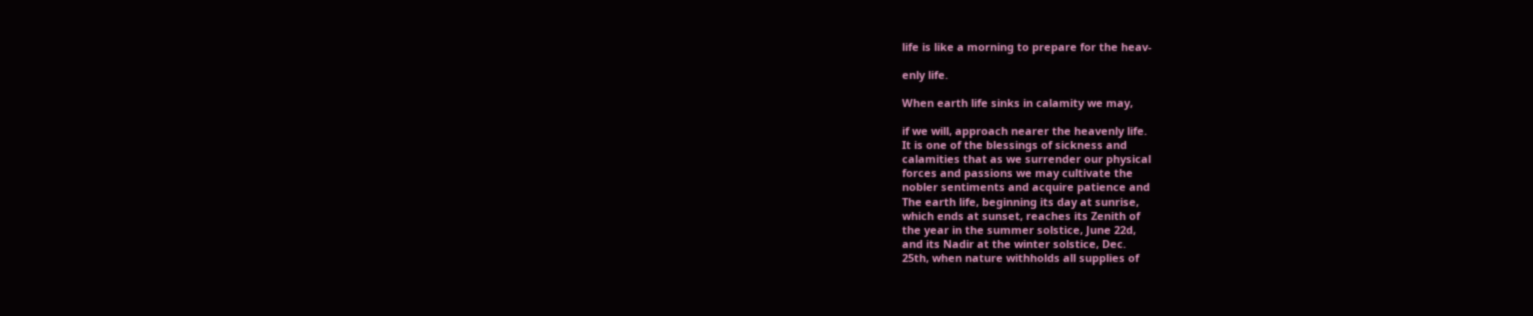life is like a morning to prepare for the heav-

enly life.

When earth life sinks in calamity we may,

if we will, approach nearer the heavenly life.
It is one of the blessings of sickness and
calamities that as we surrender our physical
forces and passions we may cultivate the
nobler sentiments and acquire patience and
The earth life, beginning its day at sunrise,
which ends at sunset, reaches its Zenith of
the year in the summer solstice, June 22d,
and its Nadir at the winter solstice, Dec.
25th, when nature withholds all supplies of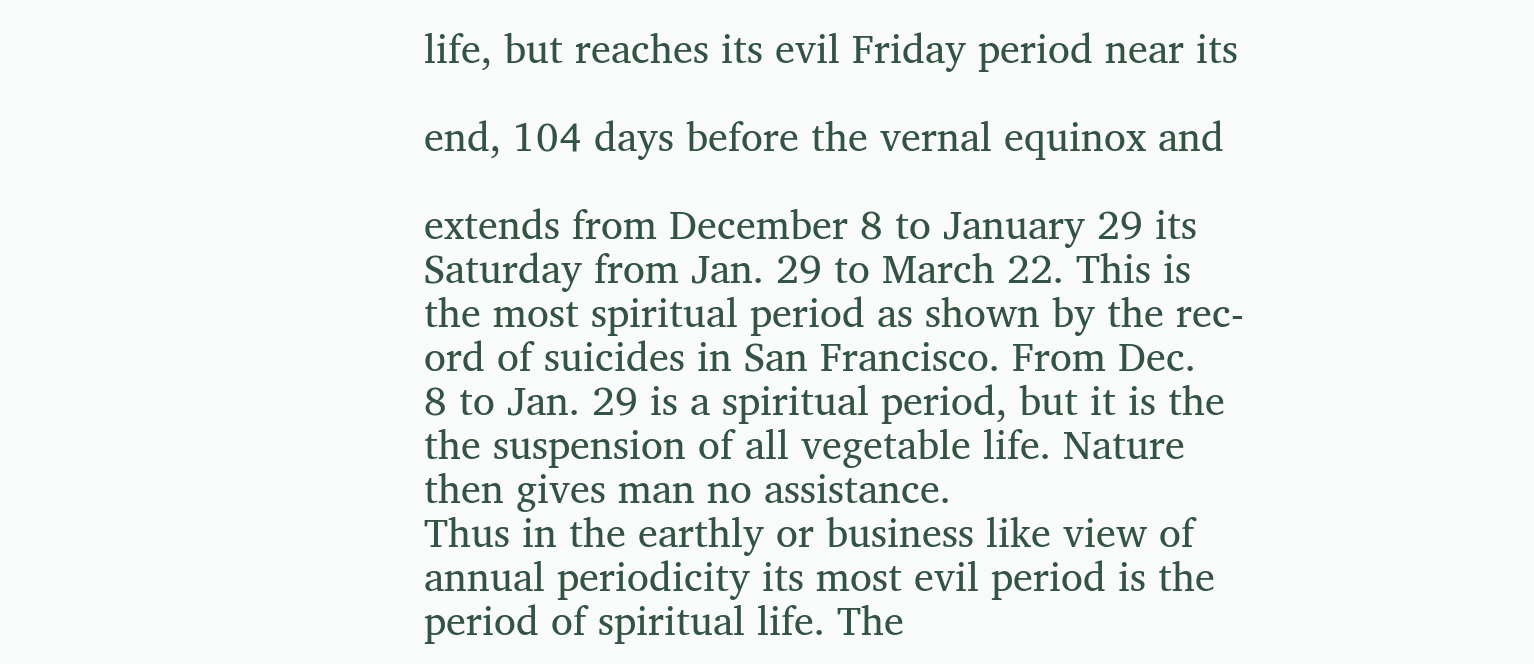life, but reaches its evil Friday period near its

end, 104 days before the vernal equinox and

extends from December 8 to January 29 its
Saturday from Jan. 29 to March 22. This is
the most spiritual period as shown by the rec-
ord of suicides in San Francisco. From Dec.
8 to Jan. 29 is a spiritual period, but it is the
the suspension of all vegetable life. Nature
then gives man no assistance.
Thus in the earthly or business like view of
annual periodicity its most evil period is the
period of spiritual life. The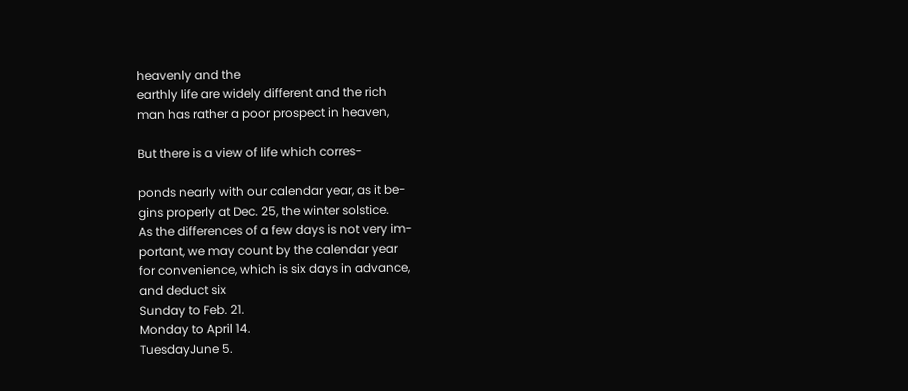heavenly and the
earthly life are widely different and the rich
man has rather a poor prospect in heaven,

But there is a view of life which corres-

ponds nearly with our calendar year, as it be-
gins properly at Dec. 25, the winter solstice.
As the differences of a few days is not very im-
portant, we may count by the calendar year
for convenience, which is six days in advance,
and deduct six
Sunday to Feb. 21.
Monday to April 14.
TuesdayJune 5.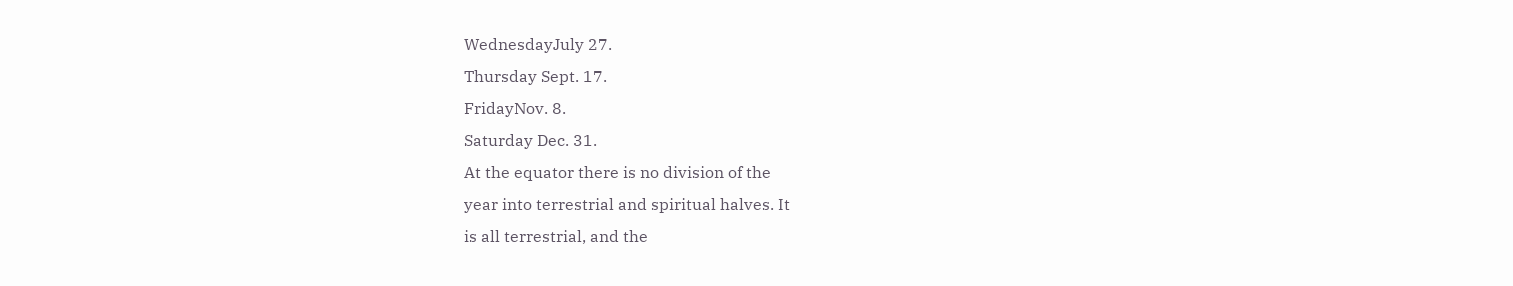WednesdayJuly 27.
Thursday Sept. 17.
FridayNov. 8.
Saturday Dec. 31.
At the equator there is no division of the
year into terrestrial and spiritual halves. It
is all terrestrial, and the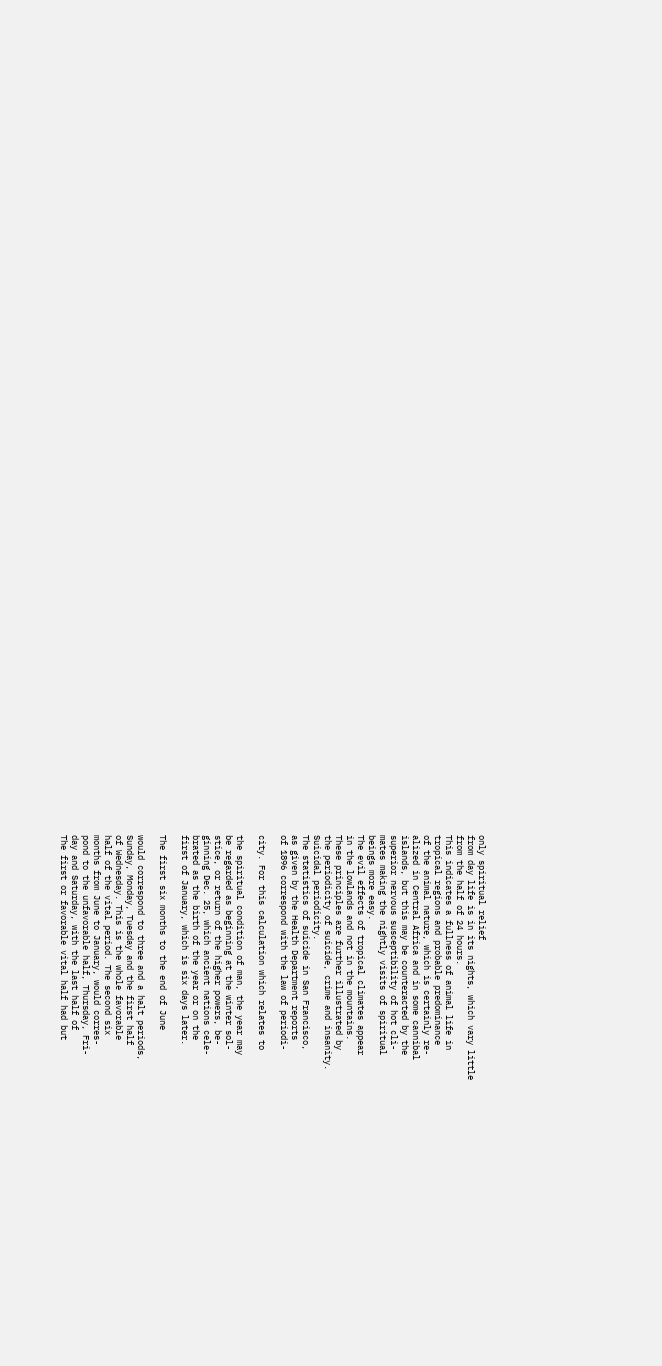only spiritual relief
from day life is in its nights, which vary little
from the half of 24 hours.
This indicates a fullness of animal life in
tropical regions and probable predominance
of the animal nature, which is certainly re-
alized in Central Africa and in some cannibal
islands, but this may be counteracted by the
superior nervous susceptibility of hot cli-
mates making the nightly visits of spiritual
beings more easy.
The evil effects of tropical climates appear
in the lowlands and not in the mountains.
These principles are further illustrated by
the periodicity of suicide, crime and insanity.
Suicidal periodicity.
The statistics of suicide in San Francisco,
as given by the Health Department reports
of 1896 correspond with the law of periodi-

city. For this calculation which relates to

the spiritual condition of man, the year may
be regarded as beginning at the winter sol-
stice, or return of the higher powers, be-
ginning Dec. 25, which ancient nations cele-
brated as the birth of the year or on the
first of January, which is six days later.

The first six months to the end of June

would correspond to three and a halt periods,
Sunday, Monday, Tuesday and the first half
of Wednesday. This is the whole favorable
half of the vital period. The second six
months from June to January, would corres-
pond to the unfavorable half, Thursday, Fri-
day and Saturday, with the last half of
The first or favorable vital half had but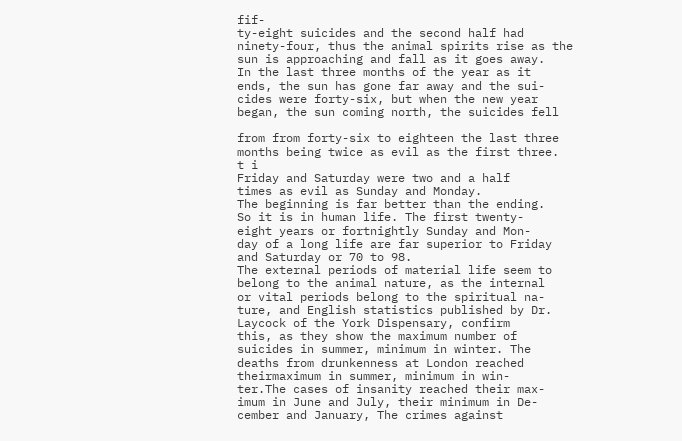fif-
ty-eight suicides and the second half had
ninety-four, thus the animal spirits rise as the
sun is approaching and fall as it goes away.
In the last three months of the year as it
ends, the sun has gone far away and the sui-
cides were forty-six, but when the new year
began, the sun coming north, the suicides fell

from from forty-six to eighteen the last three
months being twice as evil as the first three.
t i
Friday and Saturday were two and a half
times as evil as Sunday and Monday.
The beginning is far better than the ending.
So it is in human life. The first twenty-
eight years or fortnightly Sunday and Mon-
day of a long life are far superior to Friday
and Saturday or 70 to 98.
The external periods of material life seem to
belong to the animal nature, as the internal
or vital periods belong to the spiritual na-
ture, and English statistics published by Dr.
Laycock of the York Dispensary, confirm
this, as they show the maximum number of
suicides in summer, minimum in winter. The
deaths from drunkenness at London reached
theirmaximum in summer, minimum in win-
ter.The cases of insanity reached their max-
imum in June and July, their minimum in De-
cember and January, The crimes against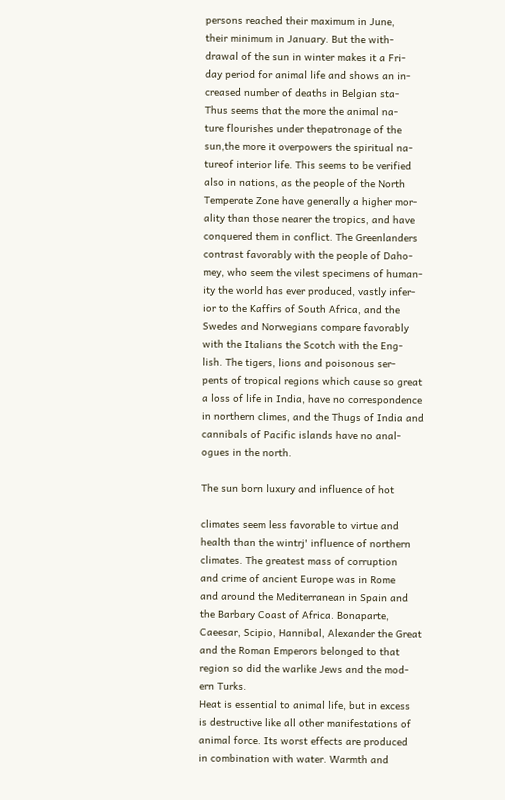persons reached their maximum in June,
their minimum in January. But the with-
drawal of the sun in winter makes it a Fri-
day period for animal life and shows an in-
creased number of deaths in Belgian sta-
Thus seems that the more the animal na-
ture flourishes under thepatronage of the
sun,the more it overpowers the spiritual na-
tureof interior life. This seems to be verified
also in nations, as the people of the North
Temperate Zone have generally a higher mor-
ality than those nearer the tropics, and have
conquered them in conflict. The Greenlanders
contrast favorably with the people of Daho-
mey, who seem the vilest specimens of human-
ity the world has ever produced, vastly infer-
ior to the Kaffirs of South Africa, and the
Swedes and Norwegians compare favorably
with the Italians the Scotch with the Eng-
lish. The tigers, lions and poisonous ser-
pents of tropical regions which cause so great
a loss of life in India, have no correspondence
in northern climes, and the Thugs of India and
cannibals of Pacific islands have no anal-
ogues in the north.

The sun born luxury and influence of hot

climates seem less favorable to virtue and
health than the wintrj' influence of northern
climates. The greatest mass of corruption
and crime of ancient Europe was in Rome
and around the Mediterranean in Spain and
the Barbary Coast of Africa. Bonaparte,
Caeesar, Scipio, Hannibal, Alexander the Great
and the Roman Emperors belonged to that
region so did the warlike Jews and the mod-
ern Turks.
Heat is essential to animal life, but in excess
is destructive like all other manifestations of
animal force. Its worst effects are produced
in combination with water. Warmth and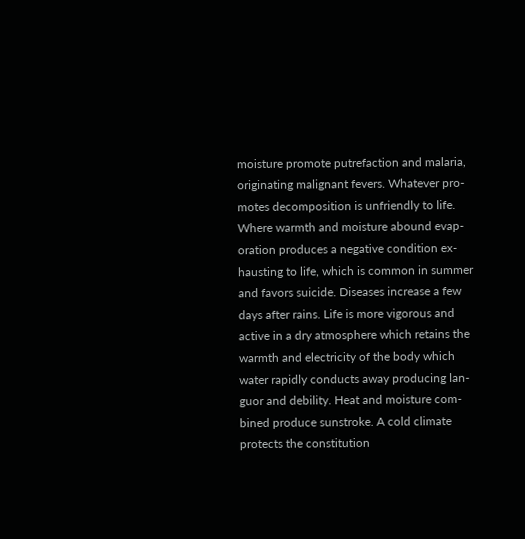moisture promote putrefaction and malaria,
originating malignant fevers. Whatever pro-
motes decomposition is unfriendly to life.
Where warmth and moisture abound evap-
oration produces a negative condition ex-
hausting to life, which is common in summer
and favors suicide. Diseases increase a few
days after rains. Life is more vigorous and
active in a dry atmosphere which retains the
warmth and electricity of the body which
water rapidly conducts away producing lan-
guor and debility. Heat and moisture com-
bined produce sunstroke. A cold climate
protects the constitution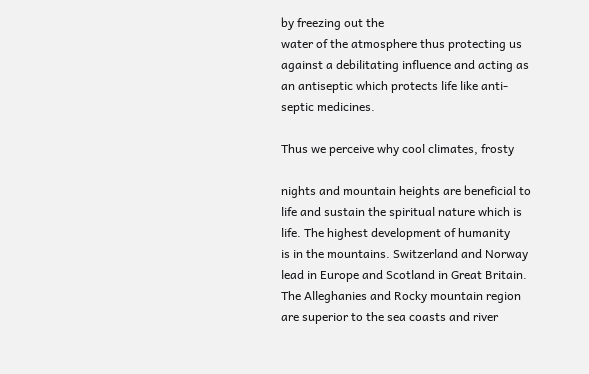by freezing out the
water of the atmosphere thus protecting us
against a debilitating influence and acting as
an antiseptic which protects life like anti-
septic medicines.

Thus we perceive why cool climates, frosty

nights and mountain heights are beneficial to
life and sustain the spiritual nature which is
life. The highest development of humanity
is in the mountains. Switzerland and Norway
lead in Europe and Scotland in Great Britain.
The Alleghanies and Rocky mountain region
are superior to the sea coasts and river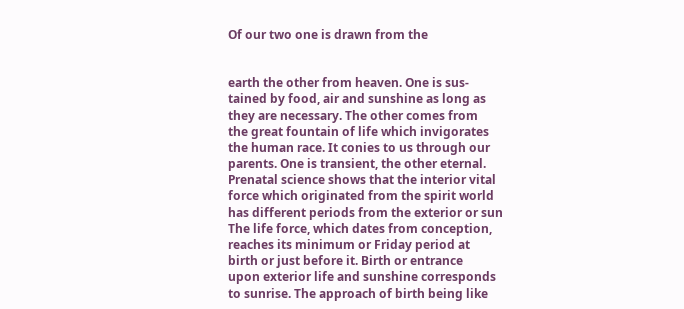Of our two one is drawn from the


earth the other from heaven. One is sus-
tained by food, air and sunshine as long as
they are necessary. The other comes from
the great fountain of life which invigorates
the human race. It conies to us through our
parents. One is transient, the other eternal.
Prenatal science shows that the interior vital
force which originated from the spirit world
has different periods from the exterior or sun
The life force, which dates from conception,
reaches its minimum or Friday period at
birth or just before it. Birth or entrance
upon exterior life and sunshine corresponds
to sunrise. The approach of birth being like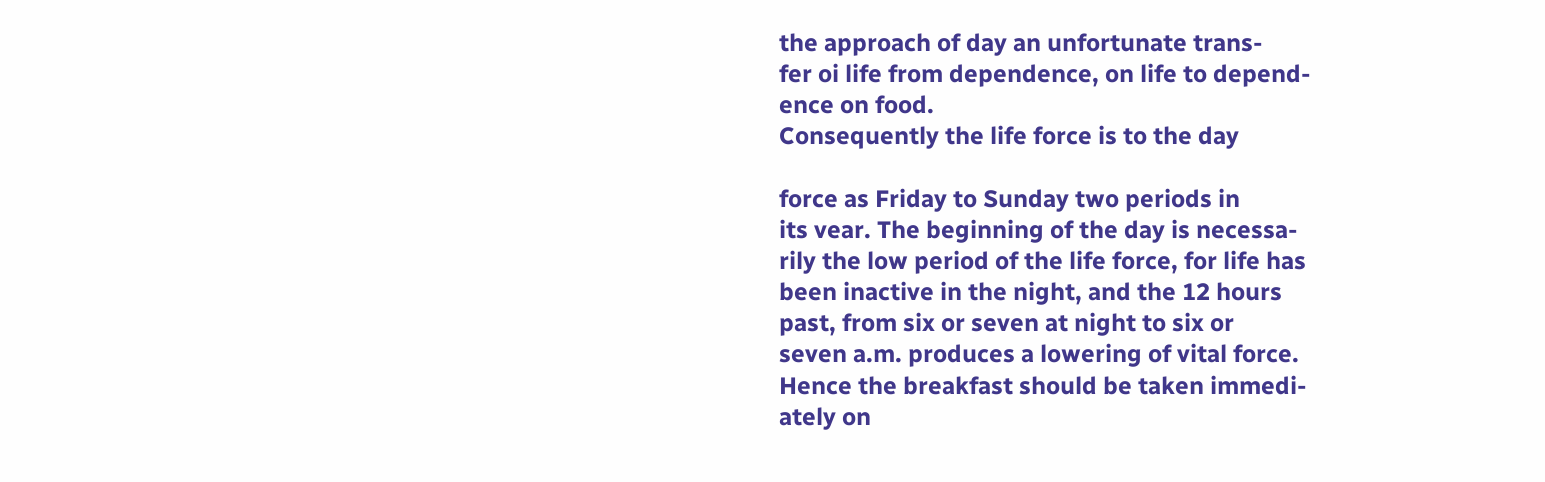the approach of day an unfortunate trans-
fer oi life from dependence, on life to depend-
ence on food.
Consequently the life force is to the day

force as Friday to Sunday two periods in
its vear. The beginning of the day is necessa-
rily the low period of the life force, for life has
been inactive in the night, and the 12 hours
past, from six or seven at night to six or
seven a.m. produces a lowering of vital force.
Hence the breakfast should be taken immedi-
ately on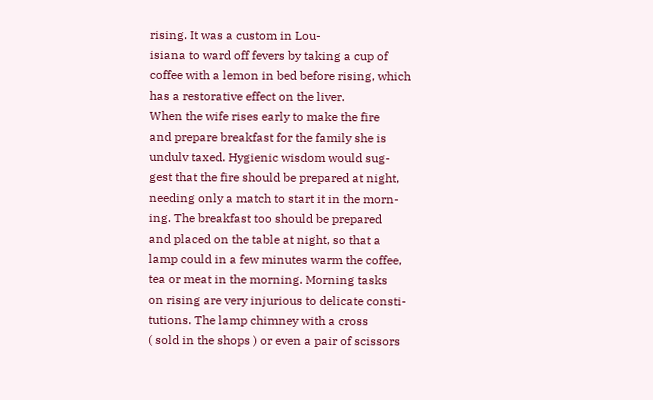rising. It was a custom in Lou-
isiana to ward off fevers by taking a cup of
coffee with a lemon in bed before rising, which
has a restorative effect on the liver.
When the wife rises early to make the fire
and prepare breakfast for the family she is
undulv taxed. Hygienic wisdom would sug-
gest that the fire should be prepared at night,
needing only a match to start it in the morn-
ing. The breakfast too should be prepared
and placed on the table at night, so that a
lamp could in a few minutes warm the coffee,
tea or meat in the morning. Morning tasks
on rising are very injurious to delicate consti-
tutions. The lamp chimney with a cross
( sold in the shops ) or even a pair of scissors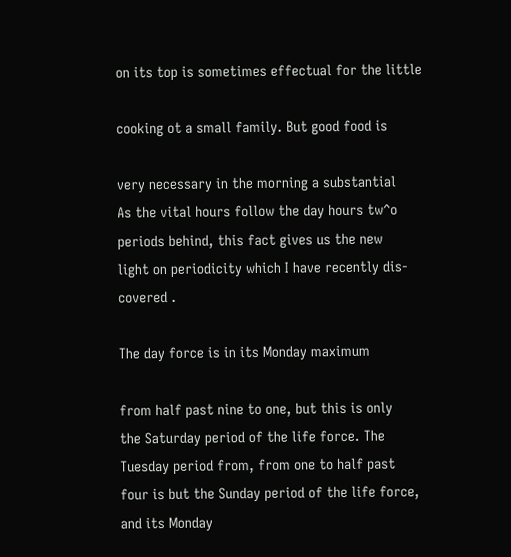on its top is sometimes effectual for the little

cooking ot a small family. But good food is

very necessary in the morning a substantial
As the vital hours follow the day hours tw^o
periods behind, this fact gives us the new
light on periodicity which I have recently dis-
covered .

The day force is in its Monday maximum

from half past nine to one, but this is only
the Saturday period of the life force. The
Tuesday period from, from one to half past
four is but the Sunday period of the life force,
and its Monday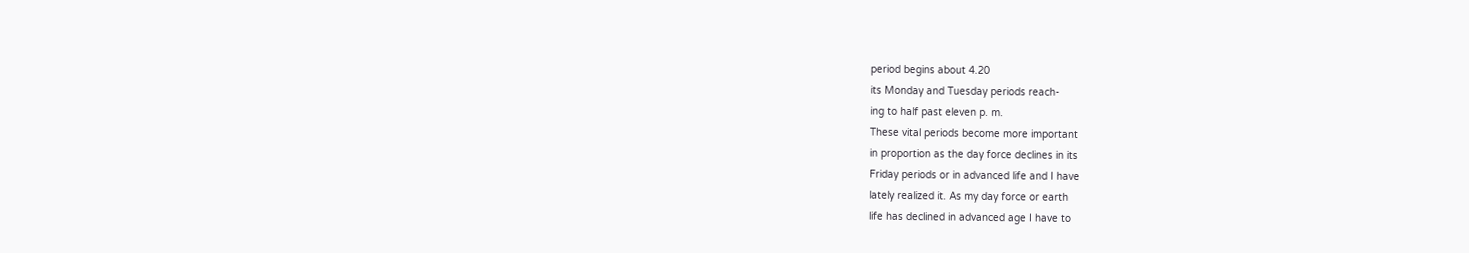period begins about 4.20
its Monday and Tuesday periods reach-
ing to half past eleven p. m.
These vital periods become more important
in proportion as the day force declines in its
Friday periods or in advanced life and I have
lately realized it. As my day force or earth
life has declined in advanced age I have to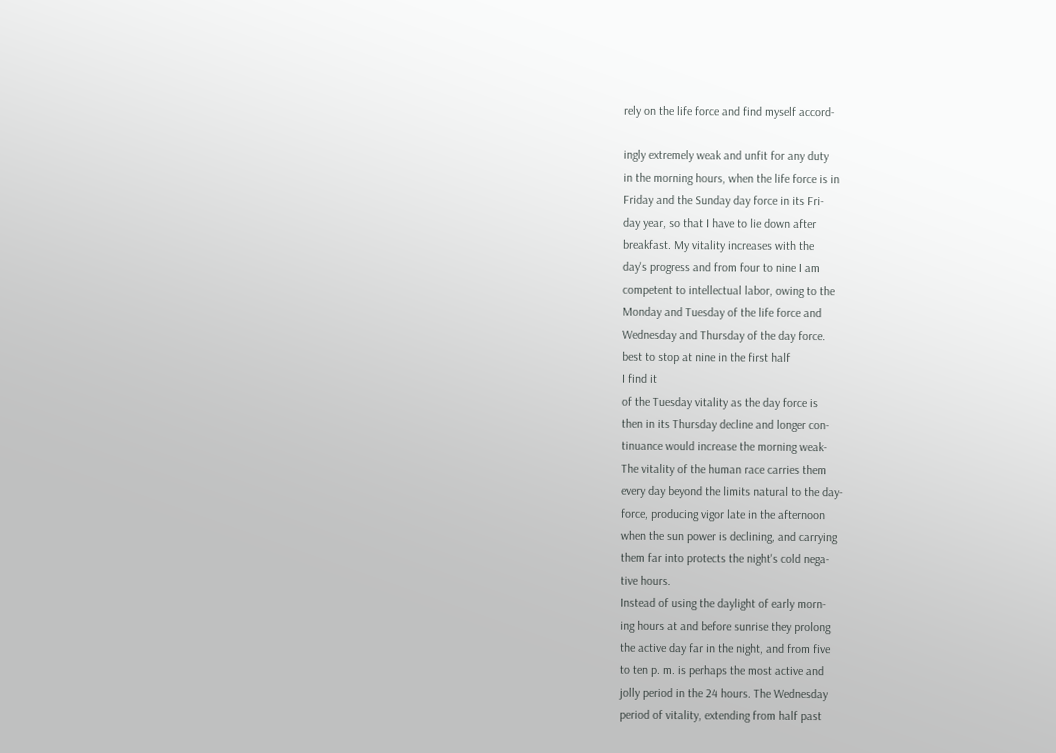rely on the life force and find myself accord-

ingly extremely weak and unfit for any duty
in the morning hours, when the life force is in
Friday and the Sunday day force in its Fri-
day year, so that I have to lie down after
breakfast. My vitality increases with the
day's progress and from four to nine I am
competent to intellectual labor, owing to the
Monday and Tuesday of the life force and
Wednesday and Thursday of the day force.
best to stop at nine in the first half
I find it
of the Tuesday vitality as the day force is
then in its Thursday decline and longer con-
tinuance would increase the morning weak-
The vitality of the human race carries them
every day beyond the limits natural to the day-
force, producing vigor late in the afternoon
when the sun power is declining, and carrying
them far into protects the night's cold nega-
tive hours.
Instead of using the daylight of early morn-
ing hours at and before sunrise they prolong
the active day far in the night, and from five
to ten p. m. is perhaps the most active and
jolly period in the 24 hours. The Wednesday
period of vitality, extending from half past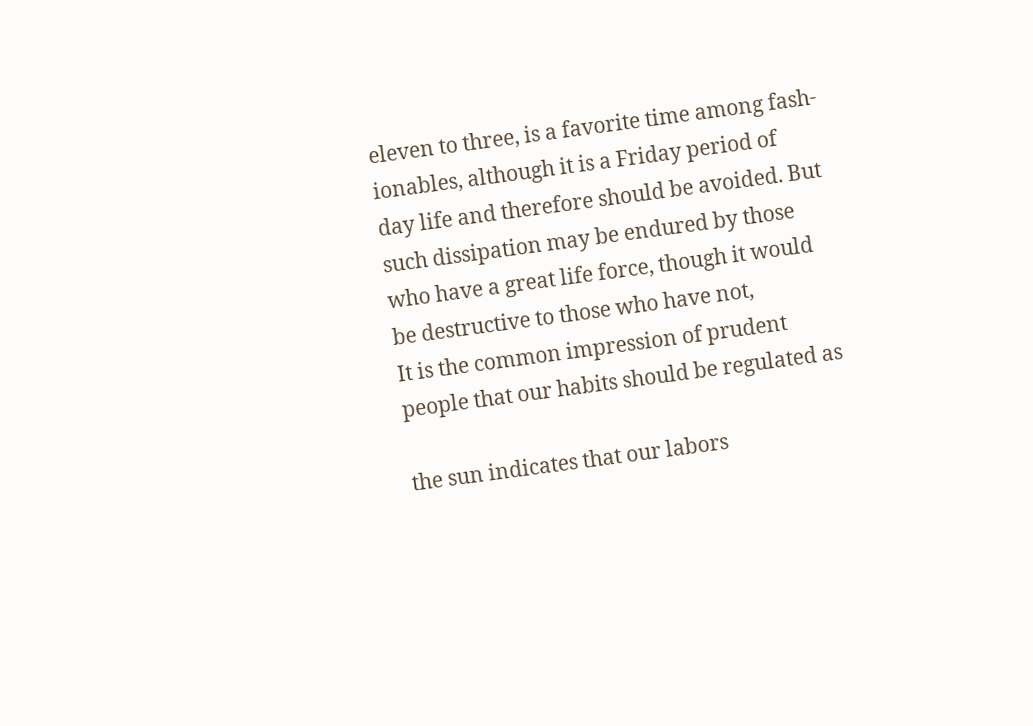eleven to three, is a favorite time among fash-
ionables, although it is a Friday period of
day life and therefore should be avoided. But
such dissipation may be endured by those
who have a great life force, though it would
be destructive to those who have not,
It is the common impression of prudent
people that our habits should be regulated as

the sun indicates that our labors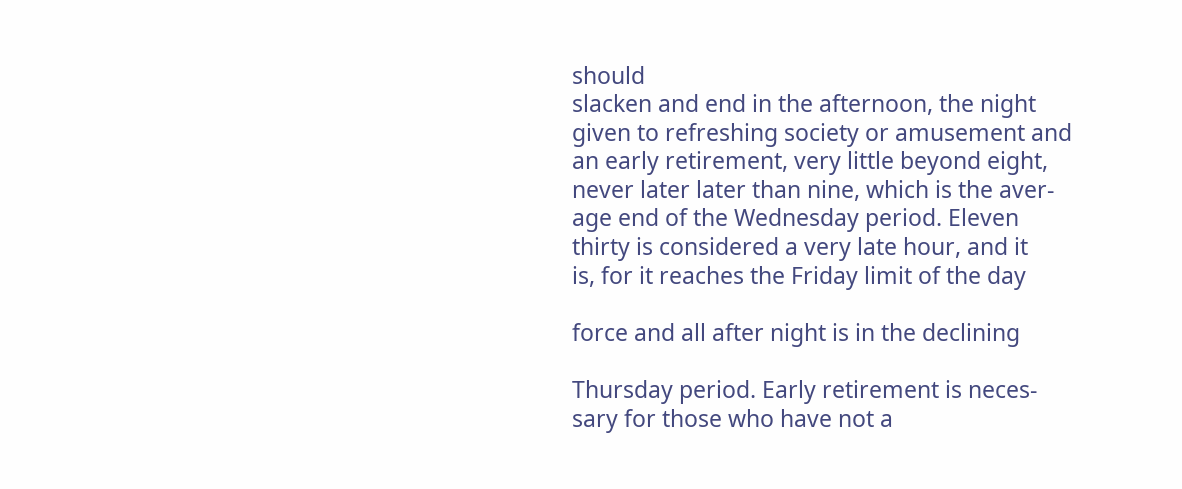should
slacken and end in the afternoon, the night
given to refreshing society or amusement and
an early retirement, very little beyond eight,
never later later than nine, which is the aver-
age end of the Wednesday period. Eleven
thirty is considered a very late hour, and it
is, for it reaches the Friday limit of the day

force and all after night is in the declining

Thursday period. Early retirement is neces-
sary for those who have not a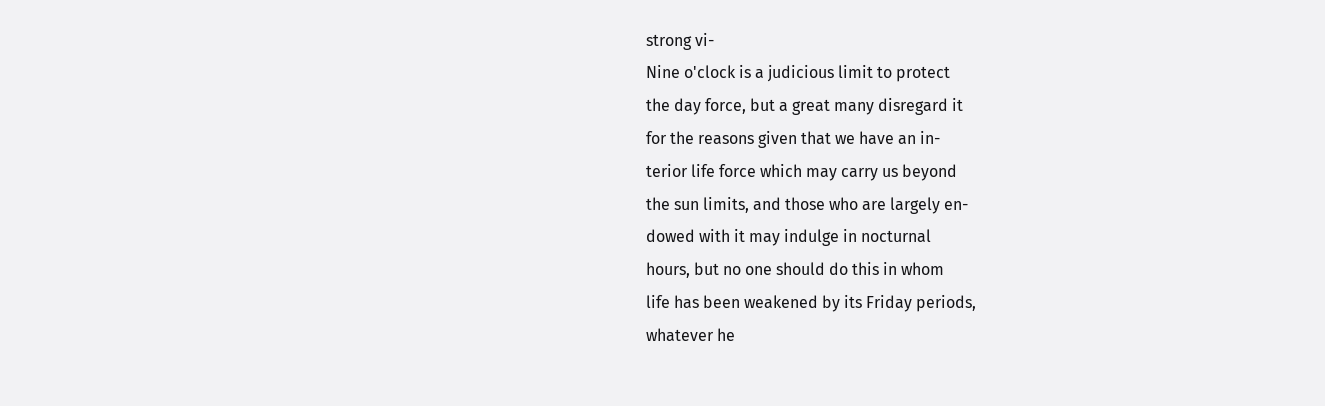strong vi-
Nine o'clock is a judicious limit to protect
the day force, but a great many disregard it
for the reasons given that we have an in-
terior life force which may carry us beyond
the sun limits, and those who are largely en-
dowed with it may indulge in nocturnal
hours, but no one should do this in whom
life has been weakened by its Friday periods,
whatever he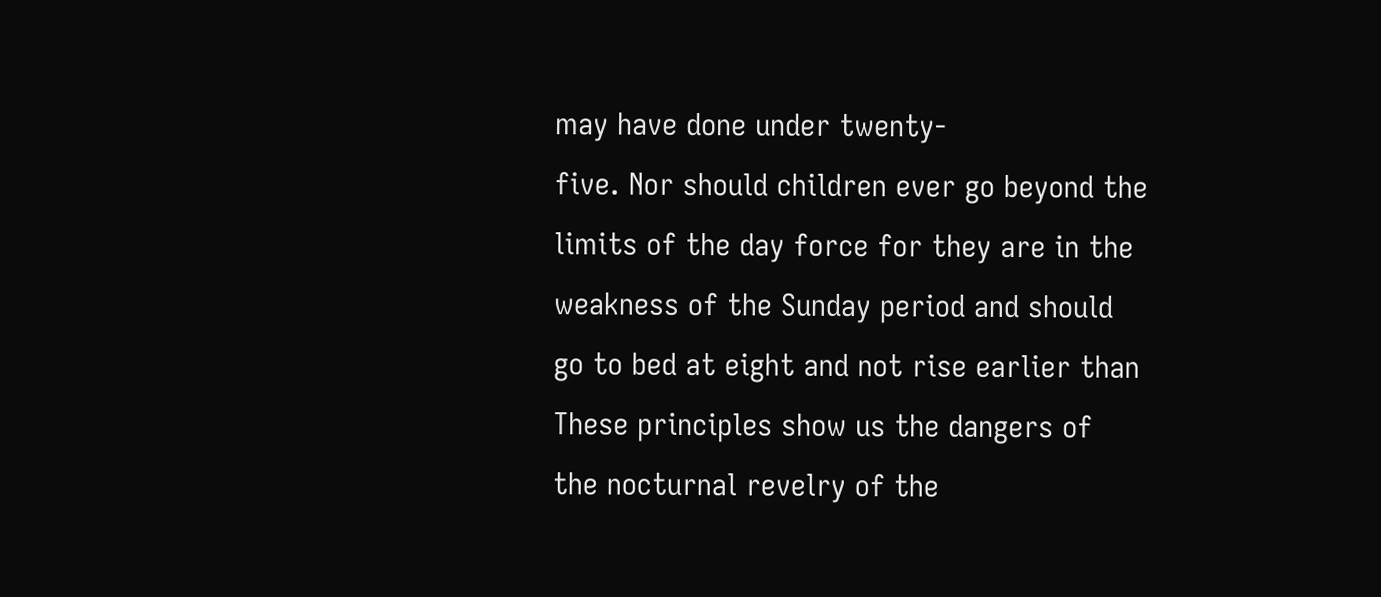may have done under twenty-
five. Nor should children ever go beyond the
limits of the day force for they are in the
weakness of the Sunday period and should
go to bed at eight and not rise earlier than
These principles show us the dangers of
the nocturnal revelry of the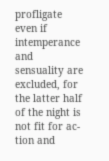profligate even if
intemperance and sensuality are excluded, for
the latter half of the night is not fit for ac-
tion and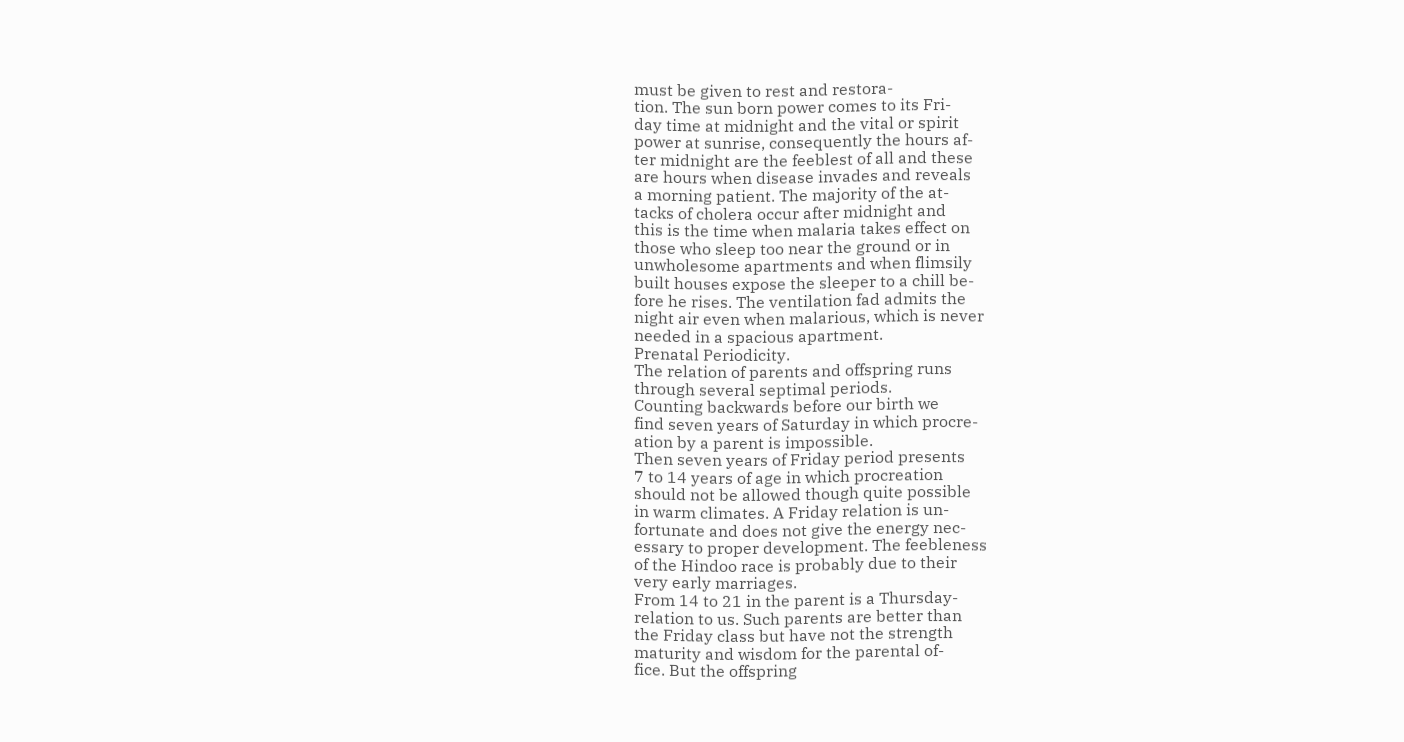must be given to rest and restora-
tion. The sun born power comes to its Fri-
day time at midnight and the vital or spirit
power at sunrise, consequently the hours af-
ter midnight are the feeblest of all and these
are hours when disease invades and reveals
a morning patient. The majority of the at-
tacks of cholera occur after midnight and
this is the time when malaria takes effect on
those who sleep too near the ground or in
unwholesome apartments and when flimsily
built houses expose the sleeper to a chill be-
fore he rises. The ventilation fad admits the
night air even when malarious, which is never
needed in a spacious apartment.
Prenatal Periodicity.
The relation of parents and offspring runs
through several septimal periods.
Counting backwards before our birth we
find seven years of Saturday in which procre-
ation by a parent is impossible.
Then seven years of Friday period presents
7 to 14 years of age in which procreation
should not be allowed though quite possible
in warm climates. A Friday relation is un-
fortunate and does not give the energy nec-
essary to proper development. The feebleness
of the Hindoo race is probably due to their
very early marriages.
From 14 to 21 in the parent is a Thursday-
relation to us. Such parents are better than
the Friday class but have not the strength
maturity and wisdom for the parental of-
fice. But the offspring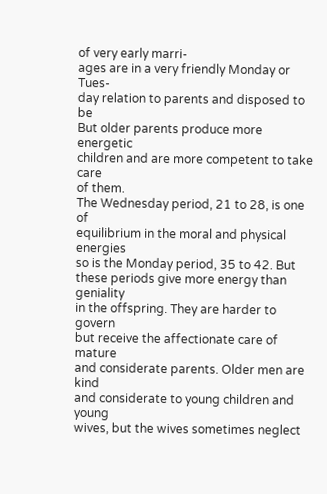of very early marri-
ages are in a very friendly Monday or Tues-
day relation to parents and disposed to be
But older parents produce more energetic
children and are more competent to take care
of them.
The Wednesday period, 21 to 28, is one of
equilibrium in the moral and physical energies
so is the Monday period, 35 to 42. But
these periods give more energy than geniality
in the offspring. They are harder to govern
but receive the affectionate care of mature
and considerate parents. Older men are kind
and considerate to young children and young
wives, but the wives sometimes neglect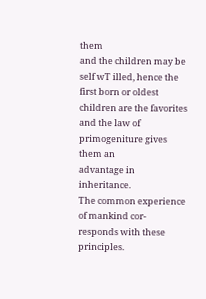them
and the children may be self wT illed, hence the
first born or oldest children are the favorites
and the law of primogeniture gives them an
advantage in inheritance.
The common experience of mankind cor-
responds with these principles.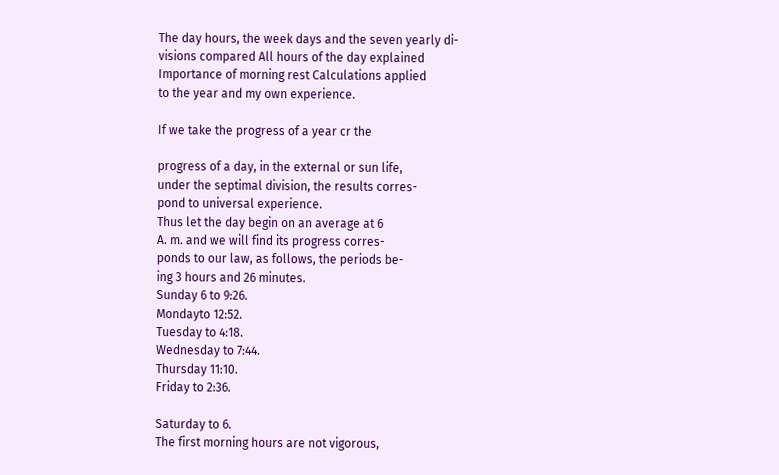The day hours, the week days and the seven yearly di-
visions compared All hours of the day explained
Importance of morning rest Calculations applied
to the year and my own experience.

If we take the progress of a year cr the

progress of a day, in the external or sun life,
under the septimal division, the results corres-
pond to universal experience.
Thus let the day begin on an average at 6
A. m. and we will find its progress corres-
ponds to our law, as follows, the periods be-
ing 3 hours and 26 minutes.
Sunday 6 to 9:26.
Mondayto 12:52.
Tuesday to 4:18.
Wednesday to 7:44.
Thursday 11:10.
Friday to 2:36.

Saturday to 6.
The first morning hours are not vigorous,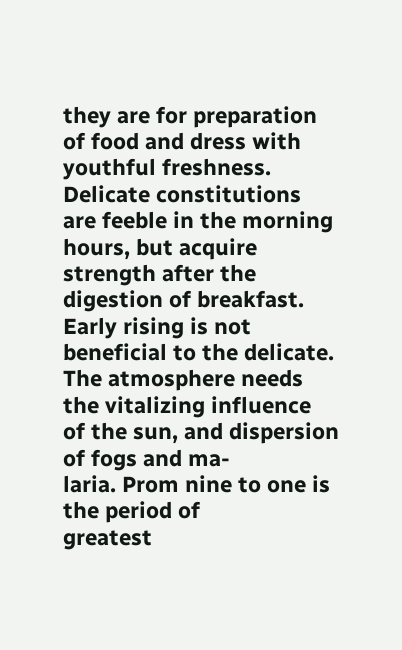they are for preparation of food and dress with
youthful freshness. Delicate constitutions
are feeble in the morning hours, but acquire
strength after the digestion of breakfast.
Early rising is not beneficial to the delicate.
The atmosphere needs the vitalizing influence
of the sun, and dispersion of fogs and ma-
laria. Prom nine to one is the period of
greatest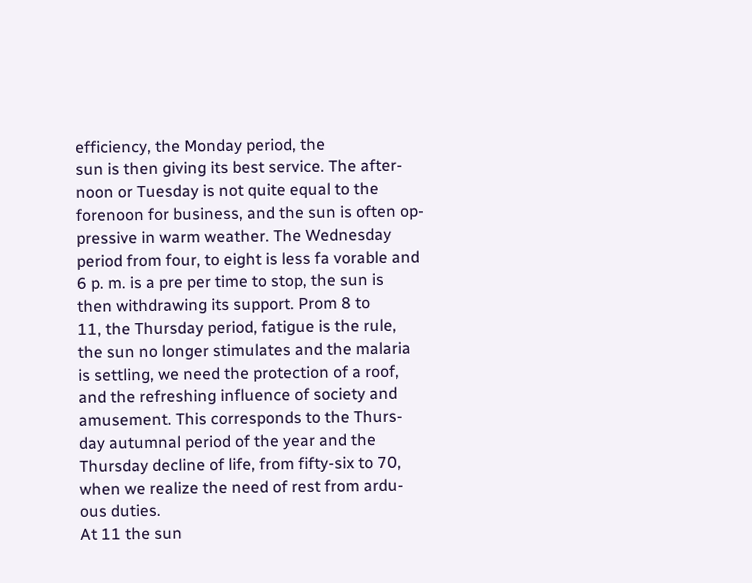efficiency, the Monday period, the
sun is then giving its best service. The after-
noon or Tuesday is not quite equal to the
forenoon for business, and the sun is often op-
pressive in warm weather. The Wednesday
period from four, to eight is less fa vorable and
6 p. m. is a pre per time to stop, the sun is
then withdrawing its support. Prom 8 to
11, the Thursday period, fatigue is the rule,
the sun no longer stimulates and the malaria
is settling, we need the protection of a roof,
and the refreshing influence of society and
amusement. This corresponds to the Thurs-
day autumnal period of the year and the
Thursday decline of life, from fifty-six to 70,
when we realize the need of rest from ardu-
ous duties.
At 11 the sun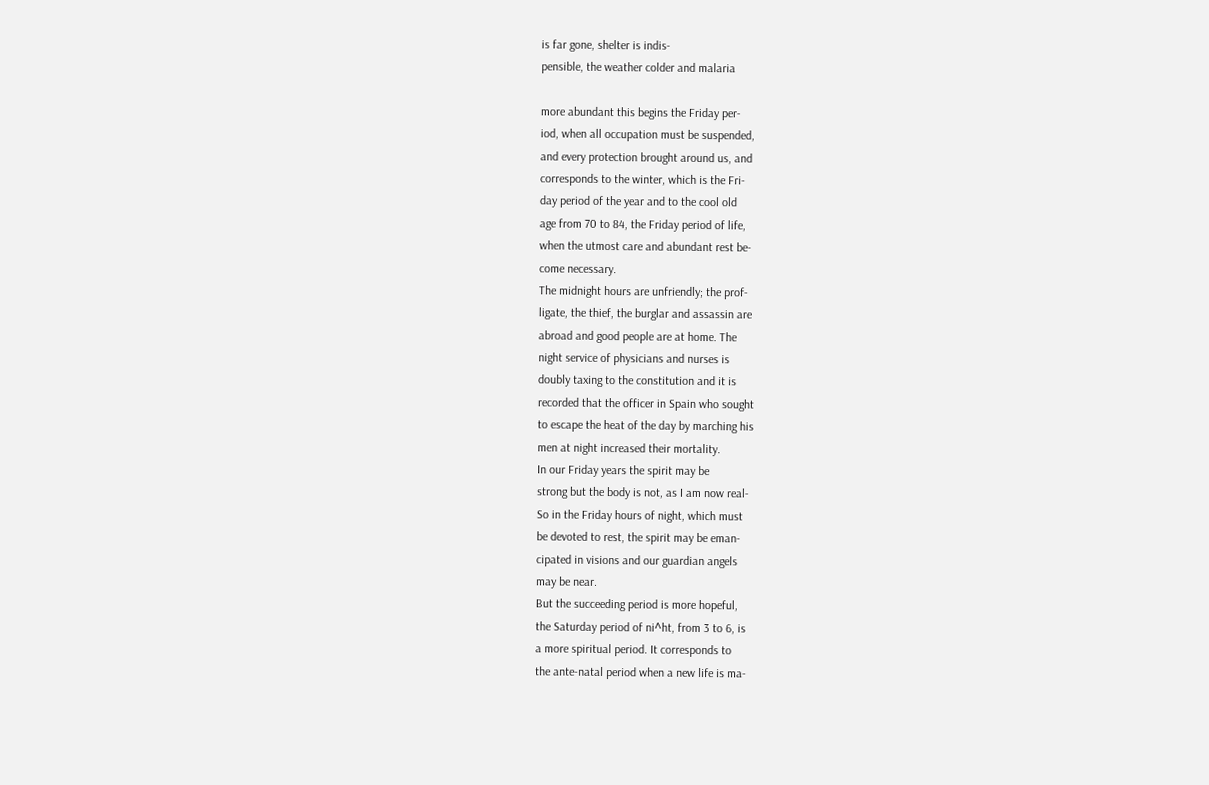is far gone, shelter is indis-
pensible, the weather colder and malaria

more abundant this begins the Friday per-
iod, when all occupation must be suspended,
and every protection brought around us, and
corresponds to the winter, which is the Fri-
day period of the year and to the cool old
age from 70 to 84, the Friday period of life,
when the utmost care and abundant rest be-
come necessary.
The midnight hours are unfriendly; the prof-
ligate, the thief, the burglar and assassin are
abroad and good people are at home. The
night service of physicians and nurses is
doubly taxing to the constitution and it is
recorded that the officer in Spain who sought
to escape the heat of the day by marching his
men at night increased their mortality.
In our Friday years the spirit may be
strong but the body is not, as I am now real-
So in the Friday hours of night, which must
be devoted to rest, the spirit may be eman-
cipated in visions and our guardian angels
may be near.
But the succeeding period is more hopeful,
the Saturday period of ni^ht, from 3 to 6, is
a more spiritual period. It corresponds to
the ante-natal period when a new life is ma-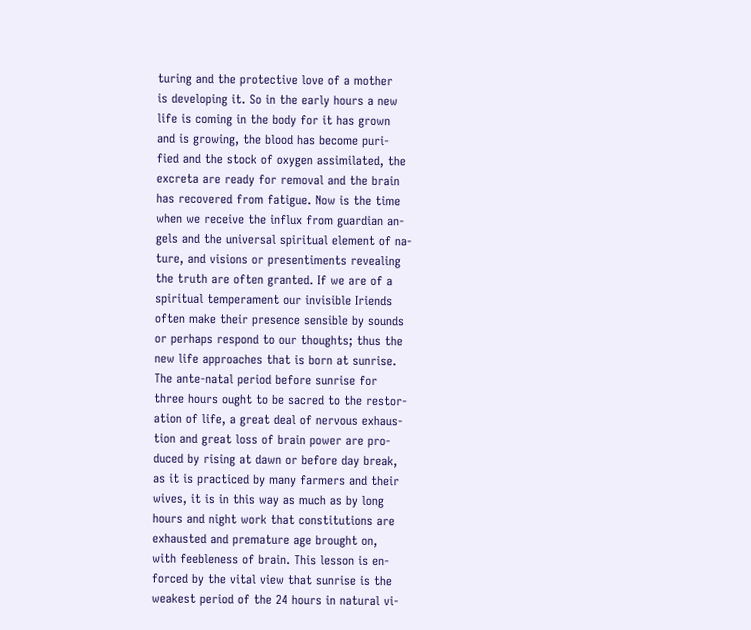turing and the protective love of a mother
is developing it. So in the early hours a new
life is coming in the body for it has grown
and is growing, the blood has become puri-
fied and the stock of oxygen assimilated, the
excreta are ready for removal and the brain
has recovered from fatigue. Now is the time
when we receive the influx from guardian an-
gels and the universal spiritual element of na-
ture, and visions or presentiments revealing
the truth are often granted. If we are of a
spiritual temperament our invisible Iriends
often make their presence sensible by sounds
or perhaps respond to our thoughts; thus the
new life approaches that is born at sunrise.
The ante-natal period before sunrise for
three hours ought to be sacred to the restor-
ation of life, a great deal of nervous exhaus-
tion and great loss of brain power are pro-
duced by rising at dawn or before day break,
as it is practiced by many farmers and their
wives, it is in this way as much as by long
hours and night work that constitutions are
exhausted and premature age brought on,
with feebleness of brain. This lesson is en-
forced by the vital view that sunrise is the
weakest period of the 24 hours in natural vi-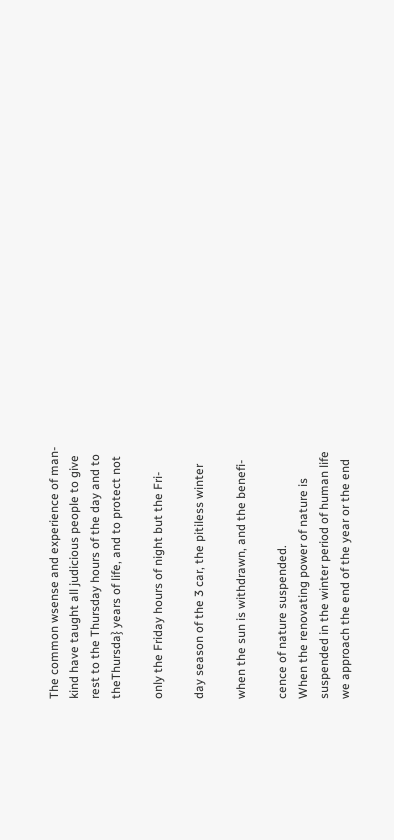The common wsense and experience of man-
kind have taught all judicious people to give
rest to the Thursday hours of the day and to
theThursda} years of life, and to protect not

only the Friday hours of night but the Fri-

day season of the 3 car, the pitiless winter

when the sun is withdrawn, and the benefi-

cence of nature suspended.
When the renovating power of nature is
suspended in the winter period of human life
we approach the end of the year or the end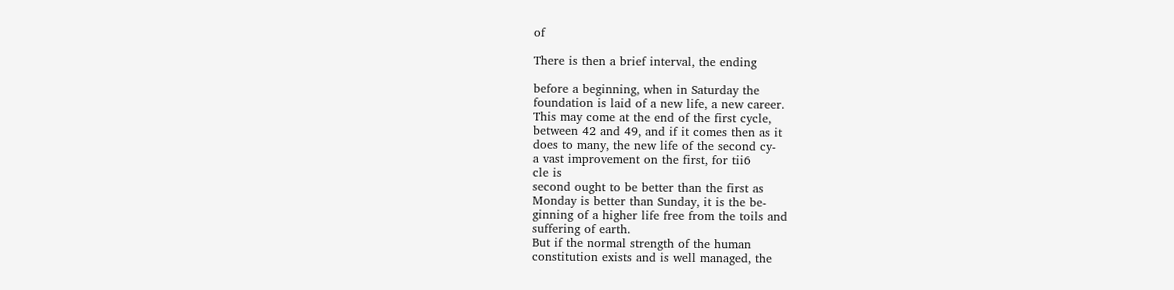of

There is then a brief interval, the ending

before a beginning, when in Saturday the
foundation is laid of a new life, a new career.
This may come at the end of the first cycle,
between 42 and 49, and if it comes then as it
does to many, the new life of the second cy-
a vast improvement on the first, for tii6
cle is
second ought to be better than the first as
Monday is better than Sunday, it is the be-
ginning of a higher life free from the toils and
suffering of earth.
But if the normal strength of the human
constitution exists and is well managed, the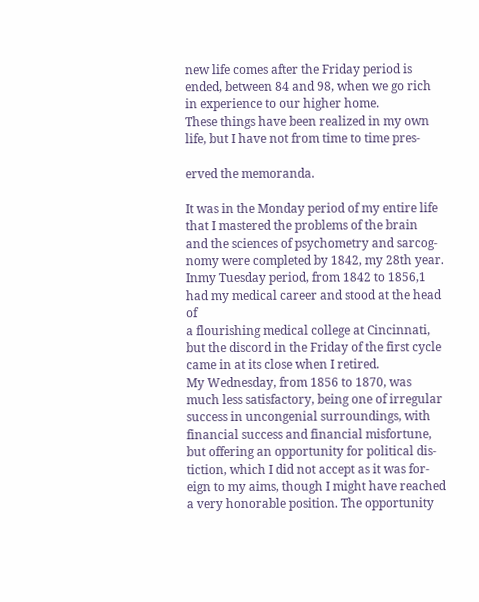new life comes after the Friday period is
ended, between 84 and 98, when we go rich
in experience to our higher home.
These things have been realized in my own
life, but I have not from time to time pres-

erved the memoranda.

It was in the Monday period of my entire life
that I mastered the problems of the brain
and the sciences of psychometry and sarcog-
nomy were completed by 1842, my 28th year.
Inmy Tuesday period, from 1842 to 1856,1
had my medical career and stood at the head of
a flourishing medical college at Cincinnati,
but the discord in the Friday of the first cycle
came in at its close when I retired.
My Wednesday, from 1856 to 1870, was
much less satisfactory, being one of irregular
success in uncongenial surroundings, with
financial success and financial misfortune,
but offering an opportunity for political dis-
tiction, which I did not accept as it was for-
eign to my aims, though I might have reached
a very honorable position. The opportunity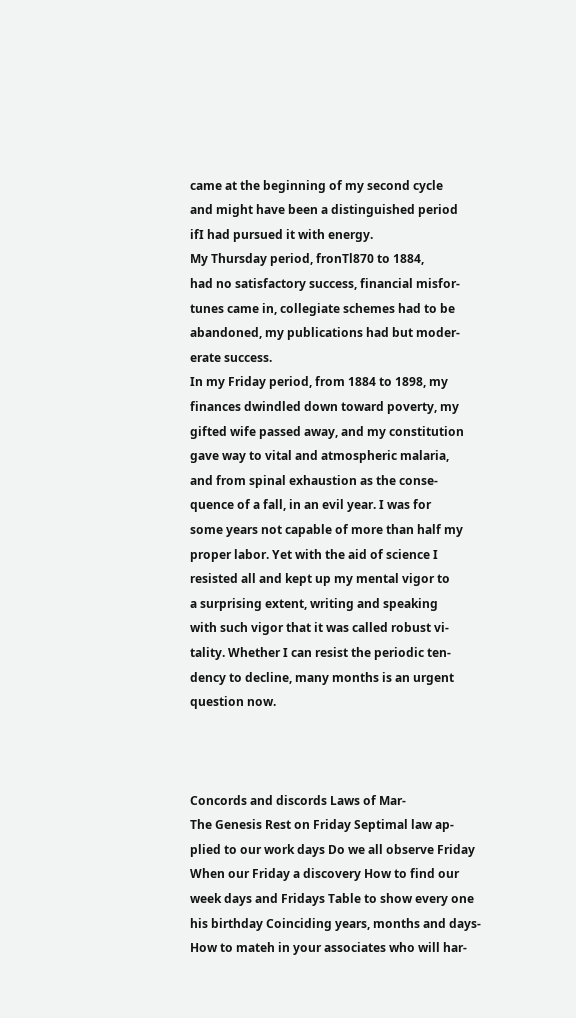came at the beginning of my second cycle
and might have been a distinguished period
ifI had pursued it with energy.
My Thursday period, fronTl870 to 1884,
had no satisfactory success, financial misfor-
tunes came in, collegiate schemes had to be
abandoned, my publications had but moder-
erate success.
In my Friday period, from 1884 to 1898, my
finances dwindled down toward poverty, my
gifted wife passed away, and my constitution
gave way to vital and atmospheric malaria,
and from spinal exhaustion as the conse-
quence of a fall, in an evil year. I was for
some years not capable of more than half my
proper labor. Yet with the aid of science I
resisted all and kept up my mental vigor to
a surprising extent, writing and speaking
with such vigor that it was called robust vi-
tality. Whether I can resist the periodic ten-
dency to decline, many months is an urgent
question now.



Concords and discords Laws of Mar-
The Genesis Rest on Friday Septimal law ap-
plied to our work days Do we all observe Friday
When our Friday a discovery How to find our
week days and Fridays Table to show every one
his birthday Coinciding years, months and days-
How to mateh in your associates who will har-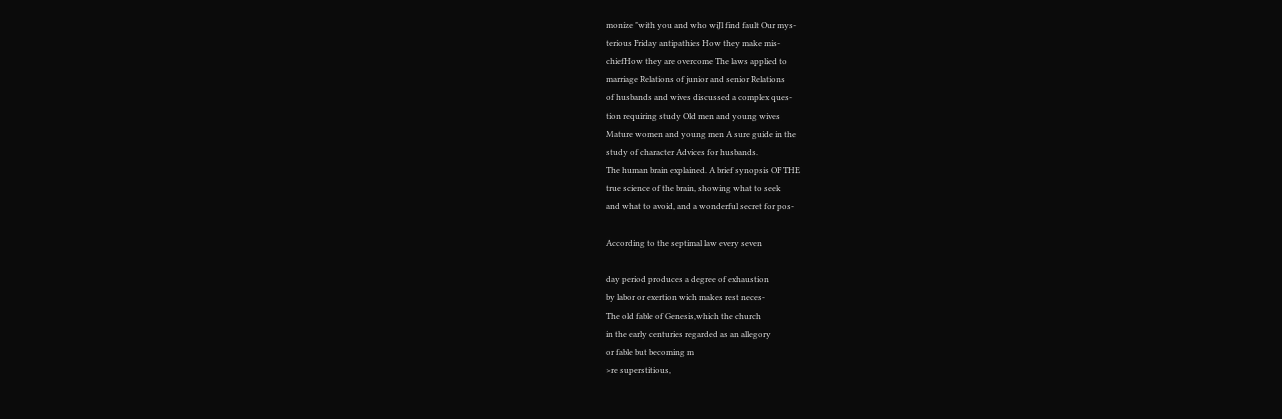monize "with you and who wiJl find fault Our mys-
terious Friday antipathies How they make mis-
chiefHow they are overcome The laws applied to
marriage Relations of junior and senior Relations
of husbands and wives discussed a complex ques-
tion requiring study Old men and young wives
Mature women and young men A sure guide in the
study of character Advices for husbands.
The human brain explained. A brief synopsis OF THE
true science of the brain, showing what to seek
and what to avoid, and a wonderful secret for pos-

According to the septimal law every seven

day period produces a degree of exhaustion
by labor or exertion wich makes rest neces-
The old fable of Genesis,which the church
in the early centuries regarded as an allegory
or fable but becoming m
>re superstitious,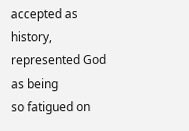accepted as history, represented God as being
so fatigued on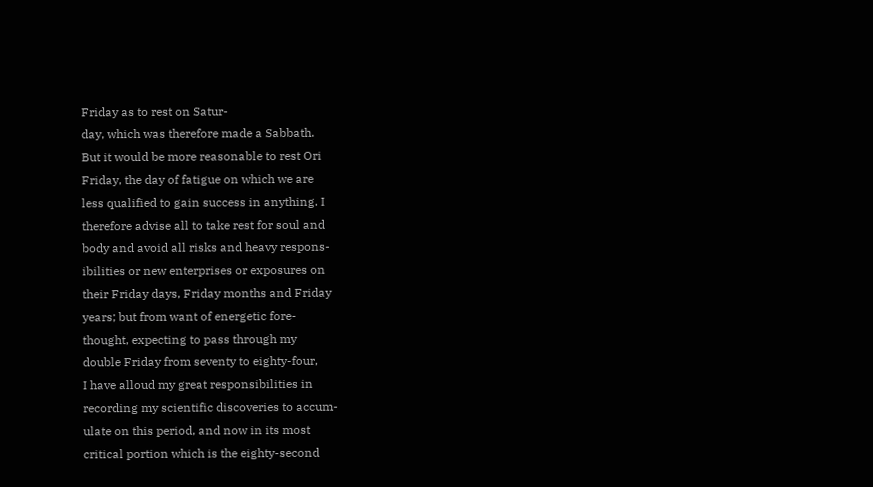Friday as to rest on Satur-
day, which was therefore made a Sabbath.
But it would be more reasonable to rest Ori
Friday, the day of fatigue on which we are
less qualified to gain success in anything. I
therefore advise all to take rest for soul and
body and avoid all risks and heavy respons-
ibilities or new enterprises or exposures on
their Friday days, Friday months and Friday
years; but from want of energetic fore-
thought, expecting to pass through my
double Friday from seventy to eighty-four,
I have alloud my great responsibilities in
recording my scientific discoveries to accum-
ulate on this period, and now in its most
critical portion which is the eighty-second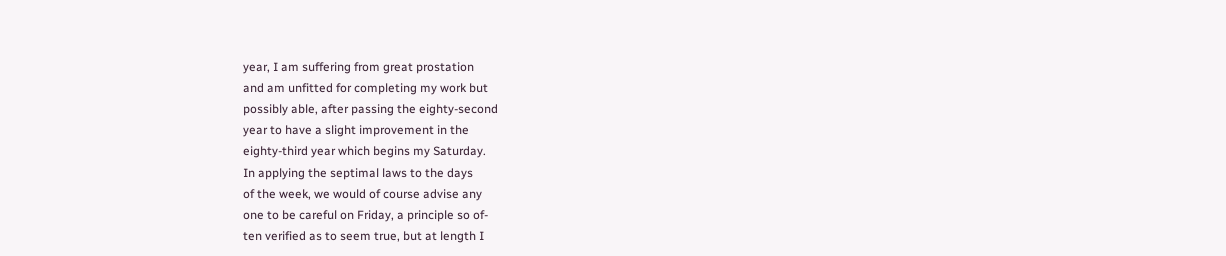year, I am suffering from great prostation
and am unfitted for completing my work but
possibly able, after passing the eighty-second
year to have a slight improvement in the
eighty-third year which begins my Saturday.
In applying the septimal laws to the days
of the week, we would of course advise any
one to be careful on Friday, a principle so of-
ten verified as to seem true, but at length I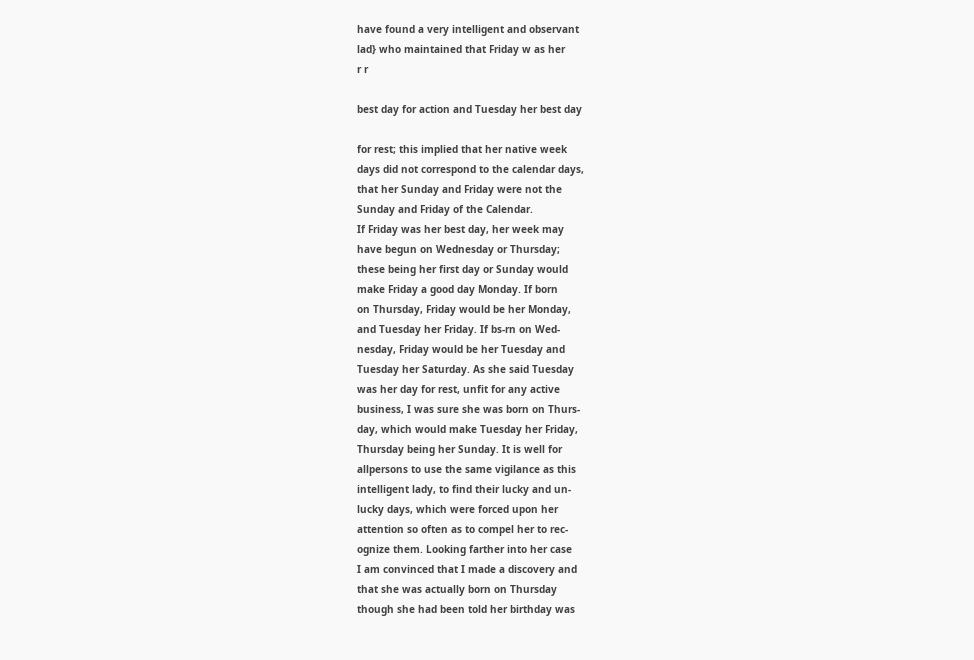have found a very intelligent and observant
lad} who maintained that Friday w as her
r r

best day for action and Tuesday her best day

for rest; this implied that her native week
days did not correspond to the calendar days,
that her Sunday and Friday were not the
Sunday and Friday of the Calendar.
If Friday was her best day, her week may
have begun on Wednesday or Thursday;
these being her first day or Sunday would
make Friday a good day Monday. If born
on Thursday, Friday would be her Monday,
and Tuesday her Friday. If bs-rn on Wed-
nesday, Friday would be her Tuesday and
Tuesday her Saturday. As she said Tuesday
was her day for rest, unfit for any active
business, I was sure she was born on Thurs-
day, which would make Tuesday her Friday,
Thursday being her Sunday. It is well for
allpersons to use the same vigilance as this
intelligent lady, to find their lucky and un-
lucky days, which were forced upon her
attention so often as to compel her to rec-
ognize them. Looking farther into her case
I am convinced that I made a discovery and
that she was actually born on Thursday
though she had been told her birthday was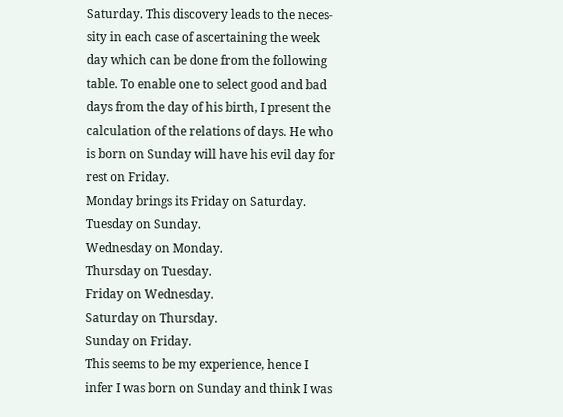Saturday. This discovery leads to the neces-
sity in each case of ascertaining the week
day which can be done from the following
table. To enable one to select good and bad
days from the day of his birth, I present the
calculation of the relations of days. He who
is born on Sunday will have his evil day for
rest on Friday.
Monday brings its Friday on Saturday.
Tuesday on Sunday.
Wednesday on Monday.
Thursday on Tuesday.
Friday on Wednesday.
Saturday on Thursday.
Sunday on Friday.
This seems to be my experience, hence I
infer I was born on Sunday and think I was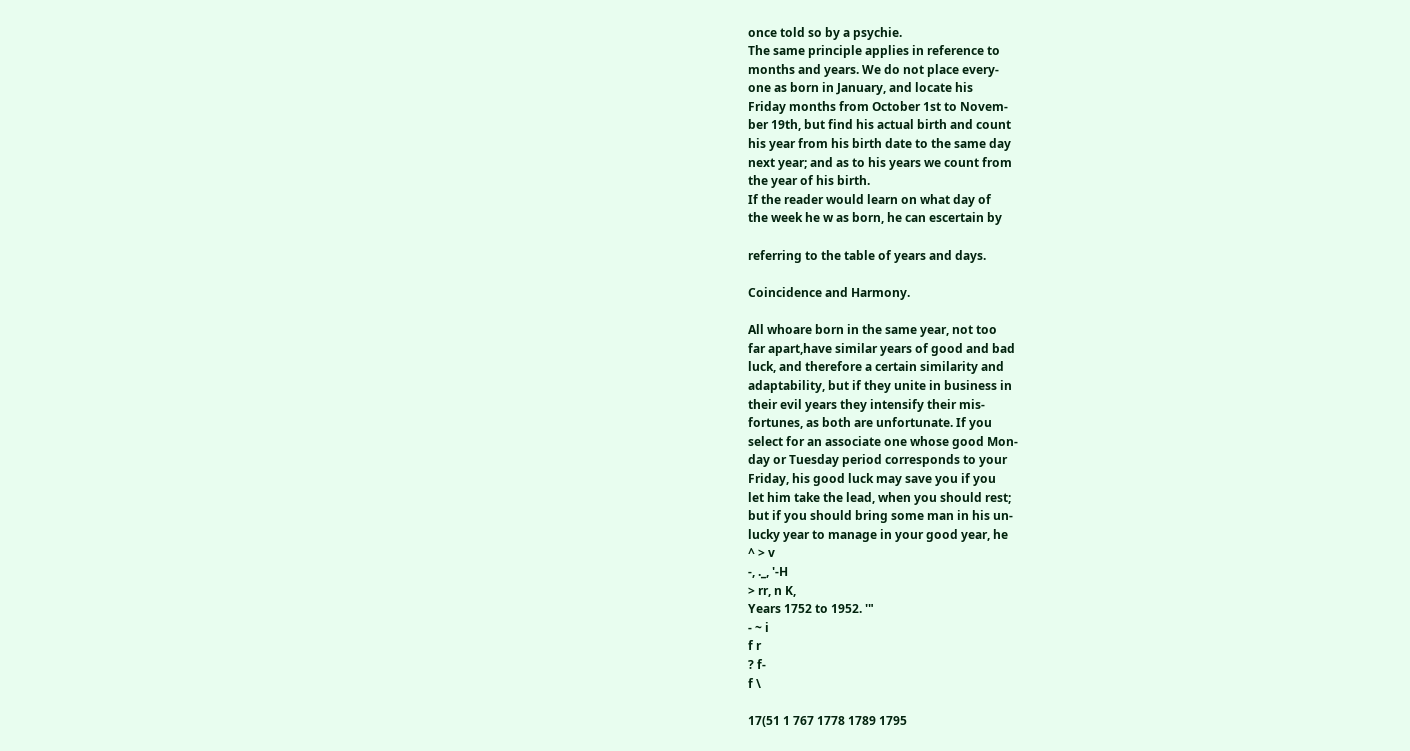once told so by a psychie.
The same principle applies in reference to
months and years. We do not place every-
one as born in January, and locate his
Friday months from October 1st to Novem-
ber 19th, but find his actual birth and count
his year from his birth date to the same day
next year; and as to his years we count from
the year of his birth.
If the reader would learn on what day of
the week he w as born, he can escertain by

referring to the table of years and days.

Coincidence and Harmony.

All whoare born in the same year, not too
far apart,have similar years of good and bad
luck, and therefore a certain similarity and
adaptability, but if they unite in business in
their evil years they intensify their mis-
fortunes, as both are unfortunate. If you
select for an associate one whose good Mon-
day or Tuesday period corresponds to your
Friday, his good luck may save you if you
let him take the lead, when you should rest;
but if you should bring some man in his un-
lucky year to manage in your good year, he
^ > v
-, ._, '-H
> rr, n K,
Years 1752 to 1952. '"
- ~ i
f r
? f-
f \

17(51 1 767 1778 1789 1795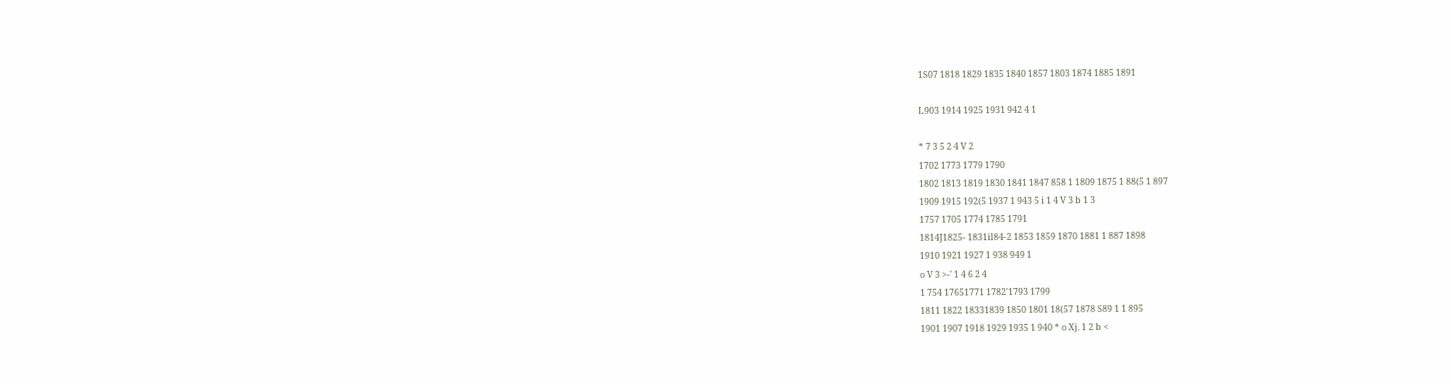1S07 1818 1829 1835 1840 1857 1803 1874 1885 1891

L903 1914 1925 1931 942 4 1

* 7 3 5 2 4 V 2
1702 1773 1779 1790
1802 1813 1819 1830 1841 1847 858 1 1809 1875 1 88(5 1 897
1909 1915 192(5 1937 1 943 5 i 1 4 V 3 b 1 3
1757 1705 1774 1785 1791
1814J1825- 1831il84-2 1853 1859 1870 1881 1 887 1898
1910 1921 1927 1 938 949 1
o V 3 >-' 1 4 6 2 4
1 754 17651771 1782'1793 1799
1811 1822 18331839 1850 1801 18(57 1878 S89 1 1 895
1901 1907 1918 1929 1935 1 940 * o Xj. 1 2 b <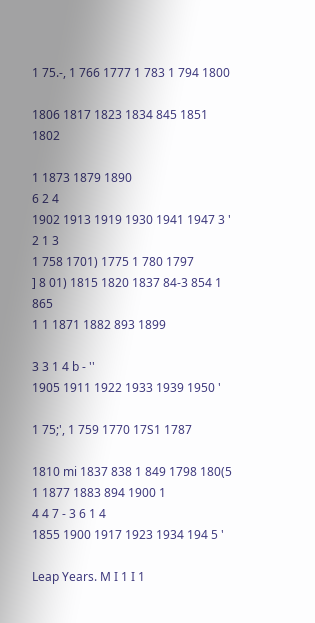1 75.-, 1 766 1777 1 783 1 794 1800

1806 1817 1823 1834 845 1851 1802

1 1873 1879 1890
6 2 4
1902 1913 1919 1930 1941 1947 3 ' 2 1 3
1 758 1701) 1775 1 780 1797
] 8 01) 1815 1820 1837 84-3 854 1 865
1 1 1871 1882 893 1899

3 3 1 4 b - ''
1905 1911 1922 1933 1939 1950 '

1 75;', 1 759 1770 17S1 1787

1810 mi 1837 838 1 849 1798 180(5
1 1877 1883 894 1900 1
4 4 7 - 3 6 1 4
1855 1900 1917 1923 1934 194 5 '

Leap Years. M I 1 I 1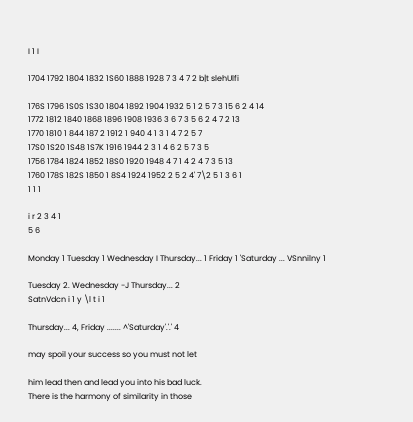I 1 I

1704 1792 1804 1832 1S60 1888 1928 7 3 4 7 2 b|t slehUlfi

176S 1796 1S0S 1S30 1804 1892 1904 1932 5 1 2 5 7 3 15 6 2 4 14
1772 1812 1840 1868 1896 1908 1936 3 6 7 3 5 6 2 4 7 2 13
1770 1810 1 844 187 2 1912 1 940 4 1 3 1 4 7 2 5 7
17S0 1S20 1S48 1S7K 1916 1944 2 3 1 4 6 2 5 7 3 5
1756 1784 1824 1852 18S0 1920 1948 4 7 1 4 2 4 7 3 5 13
1760 178S 182S 1850 1 8S4 1924 1952 2 5 2 4' 7\2 5 1 3 6 1
1 1 1

i r 2 3 4 1
5 6

Monday 1 Tuesday 1 Wednesday I Thursday... 1 Friday 1 'Saturday ... VSnnilny 1

Tuesday 2. Wednesday -J Thursday... 2
SatnVdcn i 1 y \l t i 1

Thursday... 4, Friday ....... ^'Saturday'.'.' 4

may spoil your success so you must not let

him lead then and lead you into his bad luck.
There is the harmony of similarity in those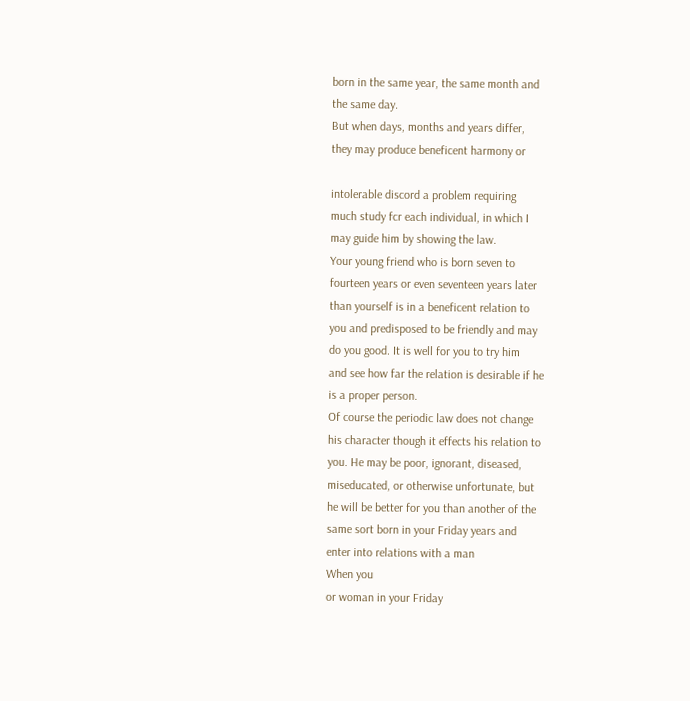born in the same year, the same month and
the same day.
But when days, months and years differ,
they may produce beneficent harmony or

intolerable discord a problem requiring
much study fcr each individual, in which I
may guide him by showing the law.
Your young friend who is born seven to
fourteen years or even seventeen years later
than yourself is in a beneficent relation to
you and predisposed to be friendly and may
do you good. It is well for you to try him
and see how far the relation is desirable if he
is a proper person.
Of course the periodic law does not change
his character though it effects his relation to
you. He may be poor, ignorant, diseased,
miseducated, or otherwise unfortunate, but
he will be better for you than another of the
same sort born in your Friday years and
enter into relations with a man
When you
or woman in your Friday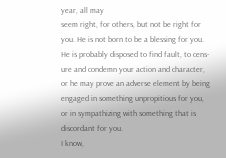year, all may
seem right, for others, but not be right for
you. He is not born to be a blessing for you.
He is probably disposed to find fault, to cens-
ure and condemn your action and character,
or he may prove an adverse element by being
engaged in something unpropitious for you,
or in sympathizing with something that is
discordant for you.
I know,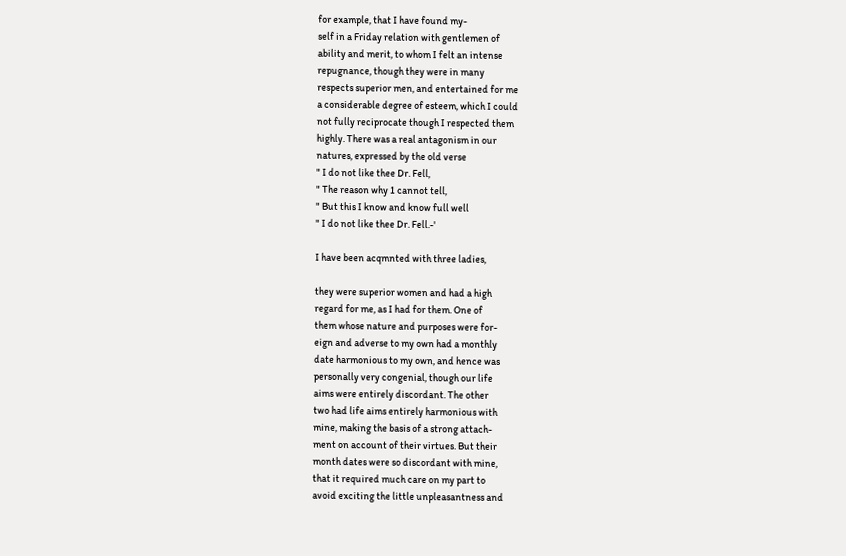for example, that I have found my-
self in a Friday relation with gentlemen of
ability and merit, to whom I felt an intense
repugnance, though they were in many
respects superior men, and entertained for me
a considerable degree of esteem, which I could
not fully reciprocate though I respected them
highly. There was a real antagonism in our
natures, expressed by the old verse
" I do not like thee Dr. Fell,
" The reason why 1 cannot tell,
" But this I know and know full well
" I do not like thee Dr. Fell.-'

I have been acqmnted with three ladies,

they were superior women and had a high
regard for me, as I had for them. One of
them whose nature and purposes were for-
eign and adverse to my own had a monthly
date harmonious to my own, and hence was
personally very congenial, though our life
aims were entirely discordant. The other
two had life aims entirely harmonious with
mine, making the basis of a strong attach-
ment on account of their virtues. But their
month dates were so discordant with mine,
that it required much care on my part to
avoid exciting the little unpleasantness and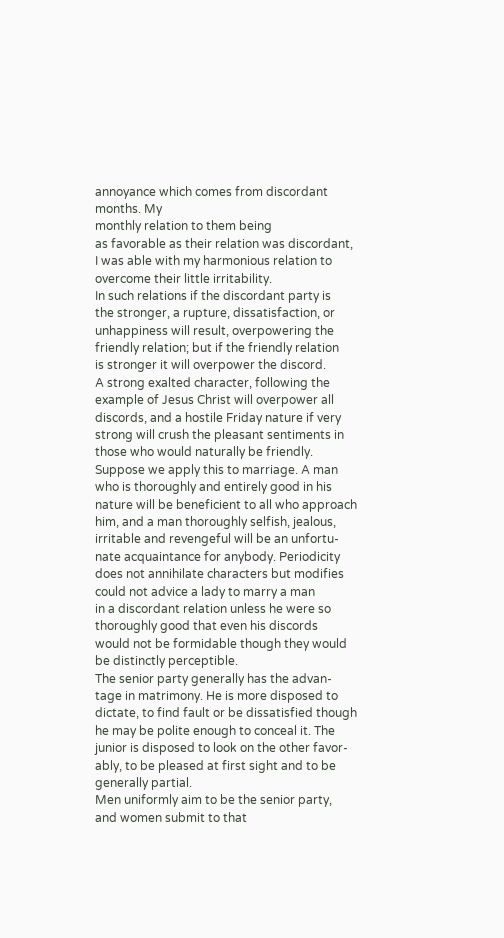annoyance which comes from discordant
months. My
monthly relation to them being
as favorable as their relation was discordant,
I was able with my harmonious relation to
overcome their little irritability.
In such relations if the discordant party is
the stronger, a rupture, dissatisfaction, or
unhappiness will result, overpowering the
friendly relation; but if the friendly relation
is stronger it will overpower the discord.
A strong exalted character, following the
example of Jesus Christ will overpower all
discords, and a hostile Friday nature if very
strong will crush the pleasant sentiments in
those who would naturally be friendly.
Suppose we apply this to marriage. A man
who is thoroughly and entirely good in his
nature will be beneficient to all who approach
him, and a man thoroughly selfish, jealous,
irritable and revengeful will be an unfortu-
nate acquaintance for anybody. Periodicity
does not annihilate characters but modifies
could not advice a lady to marry a man
in a discordant relation unless he were so
thoroughly good that even his discords
would not be formidable though they would
be distinctly perceptible.
The senior party generally has the advan-
tage in matrimony. He is more disposed to
dictate, to find fault or be dissatisfied though
he may be polite enough to conceal it. The
junior is disposed to look on the other favor-
ably, to be pleased at first sight and to be
generally partial.
Men uniformly aim to be the senior party,
and women submit to that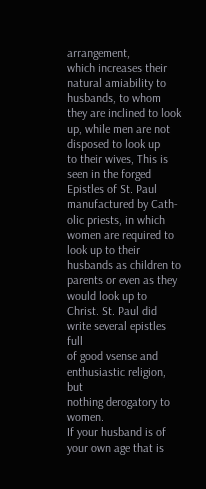arrangement,
which increases their natural amiability to
husbands, to whom they are inclined to look
up, while men are not disposed to look up
to their wives, This is seen in the forged
Epistles of St. Paul manufactured by Cath-
olic priests, in which women are required to
look up to their husbands as children to
parents or even as they would look up to
Christ. St. Paul did write several epistles full
of good vsense and enthusiastic religion, but
nothing derogatory to women.
If your husband is of your own age that is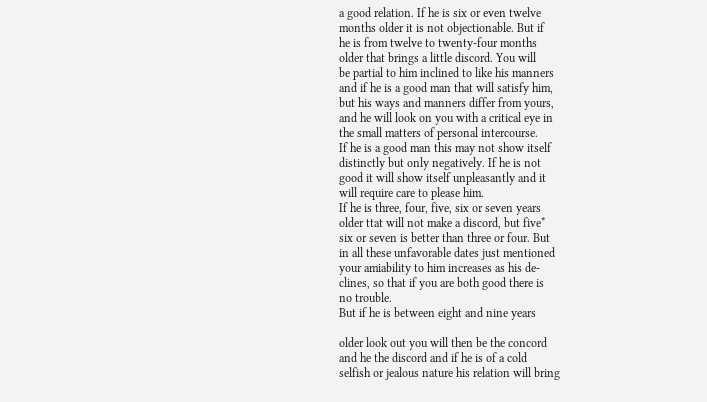a good relation. If he is six or even twelve
months older it is not objectionable. But if
he is from twelve to twenty-four months
older that brings a little discord. You will
be partial to him inclined to like his manners
and if he is a good man that will satisfy him,
but his ways and manners differ from yours,
and he will look on you with a critical eye in
the small matters of personal intercourse.
If he is a good man this may not show itself
distinctly but only negatively. If he is not
good it will show itself unpleasantly and it
will require care to please him.
If he is three, four, five, six or seven years
older ttat will not make a discord, but five*
six or seven is better than three or four. But
in all these unfavorable dates just mentioned
your amiability to him increases as his de-
clines, so that if you are both good there is
no trouble.
But if he is between eight and nine years

older look out you will then be the concord
and he the discord and if he is of a cold
selfish or jealous nature his relation will bring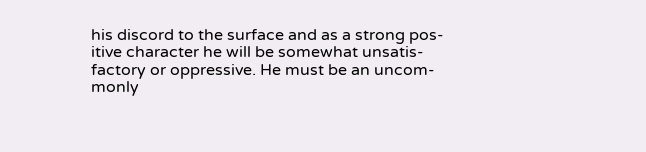his discord to the surface and as a strong pos-
itive character he will be somewhat unsatis-
factory or oppressive. He must be an uncom-
monly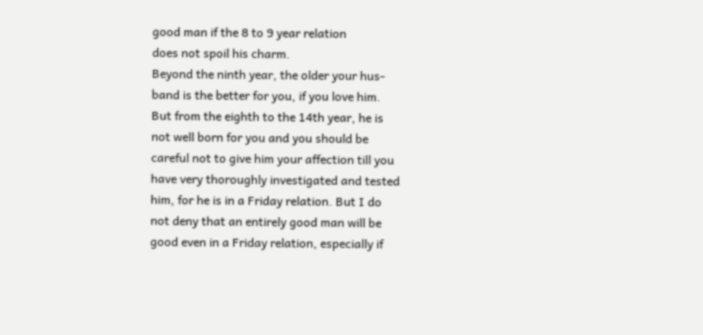good man if the 8 to 9 year relation
does not spoil his charm.
Beyond the ninth year, the older your hus-
band is the better for you, if you love him.
But from the eighth to the 14th year, he is
not well born for you and you should be
careful not to give him your affection till you
have very thoroughly investigated and tested
him, for he is in a Friday relation. But I do
not deny that an entirely good man will be
good even in a Friday relation, especially if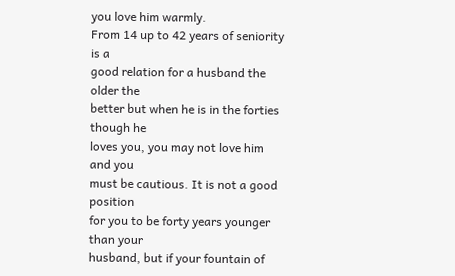you love him warmly.
From 14 up to 42 years of seniority is a
good relation for a husband the older the
better but when he is in the forties though he
loves you, you may not love him and you
must be cautious. It is not a good position
for you to be forty years younger than your
husband, but if your fountain of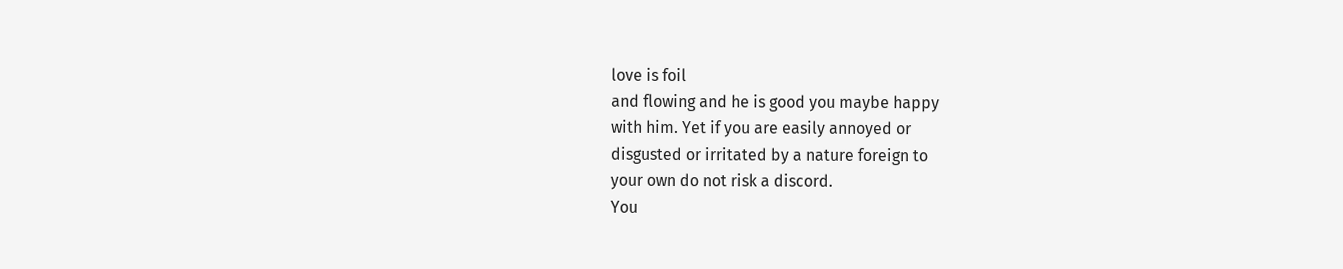love is foil
and flowing and he is good you maybe happy
with him. Yet if you are easily annoyed or
disgusted or irritated by a nature foreign to
your own do not risk a discord.
You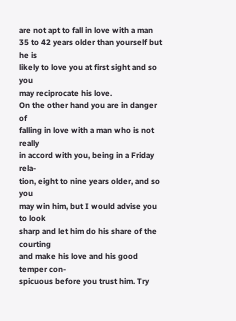are not apt to fall in love with a man
35 to 42 years older than yourself but he is
likely to love you at first sight and so you
may reciprocate his love.
On the other hand you are in danger of
falling in love with a man who is not really
in accord with you, being in a Friday rela-
tion, eight to nine years older, and so you
may win him, but I would advise you to look
sharp and let him do his share of the courting
and make his love and his good temper con-
spicuous before you trust him. Try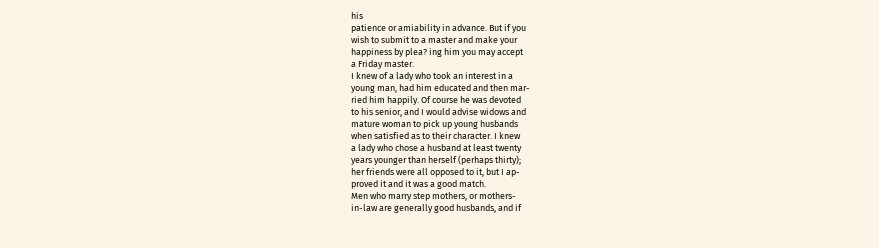his
patience or amiability in advance. But if you
wish to submit to a master and make your
happiness by plea? ing him you may accept
a Friday master.
I knew of a lady who took an interest in a
young man, had him educated and then mar-
ried him happily. Of course he was devoted
to his senior, and I would advise widows and
mature woman to pick up young husbands
when satisfied as to their character. I knew
a lady who chose a husband at least twenty
years younger than herself (perhaps thirty);
her friends were all opposed to it, but I ap-
proved it and it was a good match.
Men who marry step mothers, or mothers-
in-law are generally good husbands, and if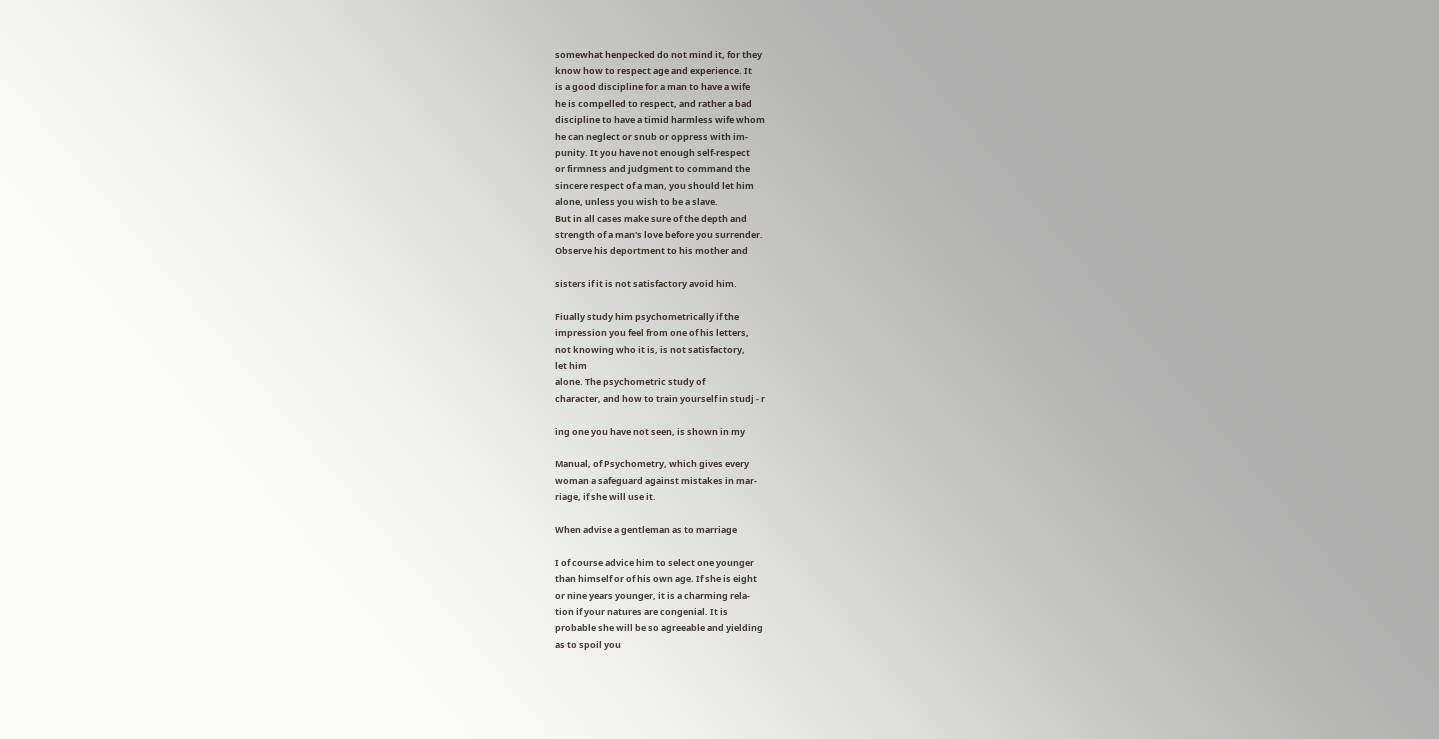somewhat henpecked do not mind it, for they
know how to respect age and experience. It
is a good discipline for a man to have a wife
he is compelled to respect, and rather a bad
discipline to have a timid harmless wife whom
he can neglect or snub or oppress with im-
punity. It you have not enough self-respect
or firmness and judgment to command the
sincere respect of a man, you should let him
alone, unless you wish to be a slave.
But in all cases make sure of the depth and
strength of a man's love before you surrender.
Observe his deportment to his mother and

sisters if it is not satisfactory avoid him.

Fiually study him psychometrically if the
impression you feel from one of his letters,
not knowing who it is, is not satisfactory,
let him
alone. The psychometric study of
character, and how to train yourself in studj - r

ing one you have not seen, is shown in my

Manual, of Psychometry, which gives every
woman a safeguard against mistakes in mar-
riage, if she will use it.

When advise a gentleman as to marriage

I of course advice him to select one younger
than himself or of his own age. If she is eight
or nine years younger, it is a charming rela-
tion if your natures are congenial. It is
probable she will be so agreeable and yielding
as to spoil you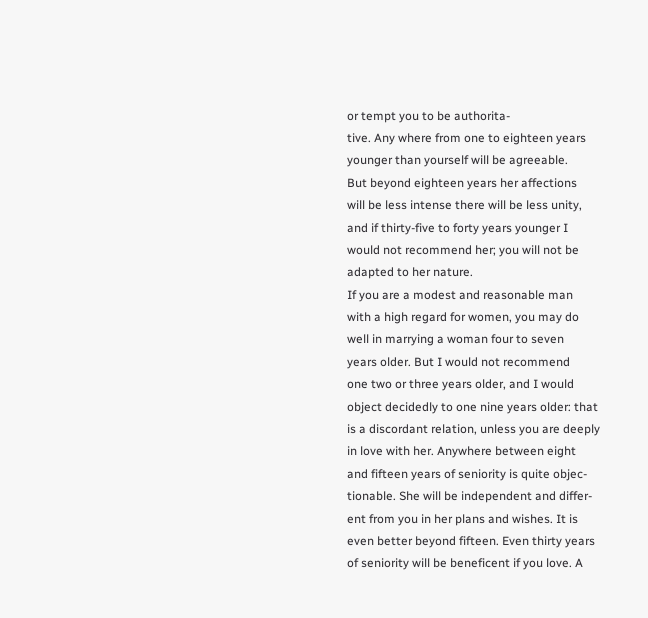or tempt you to be authorita-
tive. Any where from one to eighteen years
younger than yourself will be agreeable.
But beyond eighteen years her affections
will be less intense there will be less unity,
and if thirty-five to forty years younger I
would not recommend her; you will not be
adapted to her nature.
If you are a modest and reasonable man
with a high regard for women, you may do
well in marrying a woman four to seven
years older. But I would not recommend
one two or three years older, and I would
object decidedly to one nine years older: that
is a discordant relation, unless you are deeply
in love with her. Anywhere between eight
and fifteen years of seniority is quite objec-
tionable. She will be independent and differ-
ent from you in her plans and wishes. It is
even better beyond fifteen. Even thirty years
of seniority will be beneficent if you love. A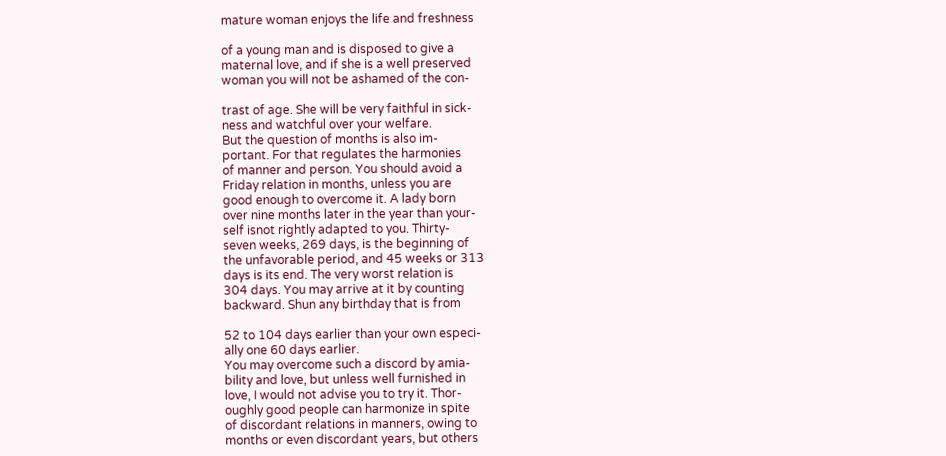mature woman enjoys the life and freshness

of a young man and is disposed to give a
maternal love, and if she is a well preserved
woman you will not be ashamed of the con-

trast of age. She will be very faithful in sick-
ness and watchful over your welfare.
But the question of months is also im-
portant. For that regulates the harmonies
of manner and person. You should avoid a
Friday relation in months, unless you are
good enough to overcome it. A lady born
over nine months later in the year than your-
self isnot rightly adapted to you. Thirty-
seven weeks, 269 days, is the beginning of
the unfavorable period, and 45 weeks or 313
days is its end. The very worst relation is
304 days. You may arrive at it by counting
backward. Shun any birthday that is from

52 to 104 days earlier than your own especi-
ally one 60 days earlier.
You may overcome such a discord by amia-
bility and love, but unless well furnished in
love, I would not advise you to try it. Thor-
oughly good people can harmonize in spite
of discordant relations in manners, owing to
months or even discordant years, but others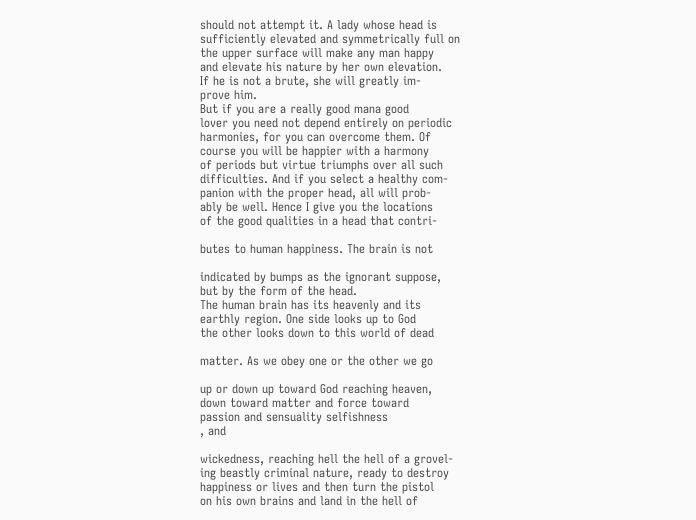should not attempt it. A lady whose head is
sufficiently elevated and symmetrically full on
the upper surface will make any man happy
and elevate his nature by her own elevation.
If he is not a brute, she will greatly im-
prove him.
But if you are a really good mana good
lover you need not depend entirely on periodic
harmonies, for you can overcome them. Of
course you will be happier with a harmony
of periods but virtue triumphs over all such
difficulties. And if you select a healthy com-
panion with the proper head, all will prob-
ably be well. Hence I give you the locations
of the good qualities in a head that contri-

butes to human happiness. The brain is not

indicated by bumps as the ignorant suppose,
but by the form of the head.
The human brain has its heavenly and its
earthly region. One side looks up to God
the other looks down to this world of dead

matter. As we obey one or the other we go

up or down up toward God reaching heaven,
down toward matter and force toward
passion and sensuality selfishness
, and

wickedness, reaching hell the hell of a grovel-
ing beastly criminal nature, ready to destroy
happiness or lives and then turn the pistol
on his own brains and land in the hell of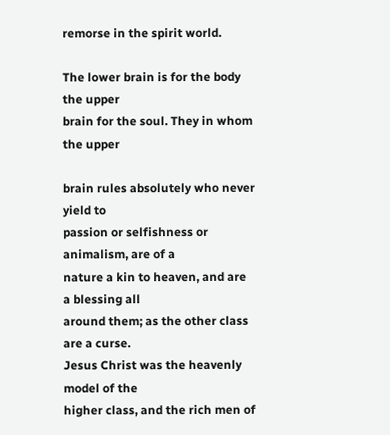remorse in the spirit world.

The lower brain is for the body the upper
brain for the soul. They in whom the upper

brain rules absolutely who never yield to
passion or selfishness or animalism, are of a
nature a kin to heaven, and are a blessing all
around them; as the other class are a curse.
Jesus Christ was the heavenly model of the
higher class, and the rich men of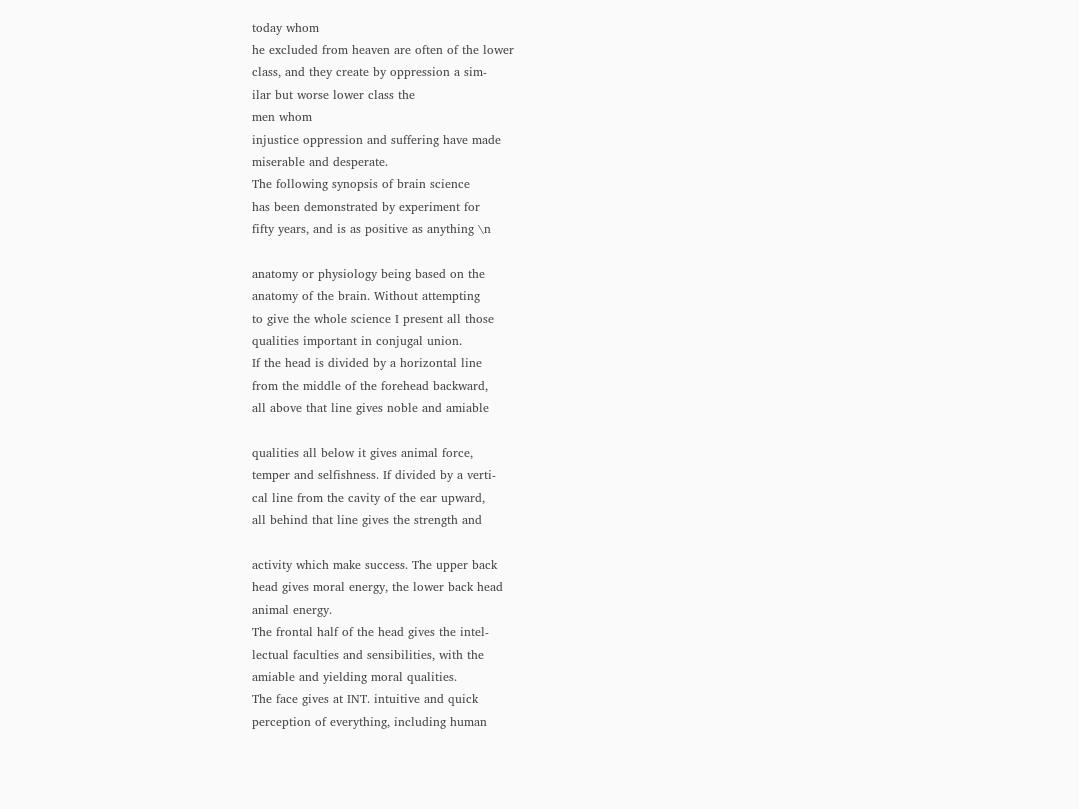today whom
he excluded from heaven are often of the lower
class, and they create by oppression a sim-
ilar but worse lower class the
men whom
injustice oppression and suffering have made
miserable and desperate.
The following synopsis of brain science
has been demonstrated by experiment for
fifty years, and is as positive as anything \n

anatomy or physiology being based on the
anatomy of the brain. Without attempting
to give the whole science I present all those
qualities important in conjugal union.
If the head is divided by a horizontal line
from the middle of the forehead backward,
all above that line gives noble and amiable

qualities all below it gives animal force,
temper and selfishness. If divided by a verti-
cal line from the cavity of the ear upward,
all behind that line gives the strength and

activity which make success. The upper back
head gives moral energy, the lower back head
animal energy.
The frontal half of the head gives the intel-
lectual faculties and sensibilities, with the
amiable and yielding moral qualities.
The face gives at INT. intuitive and quick
perception of everything, including human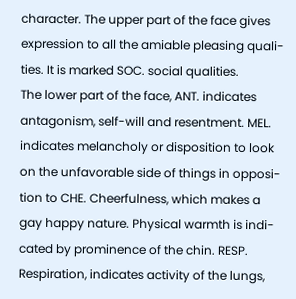character. The upper part of the face gives
expression to all the amiable pleasing quali-
ties. It is marked SOC. social qualities.
The lower part of the face, ANT. indicates
antagonism, self-will and resentment. MEL.
indicates melancholy or disposition to look
on the unfavorable side of things in opposi-
tion to CHE. Cheerfulness, which makes a
gay happy nature. Physical warmth is indi-
cated by prominence of the chin. RESP.
Respiration, indicates activity of the lungs,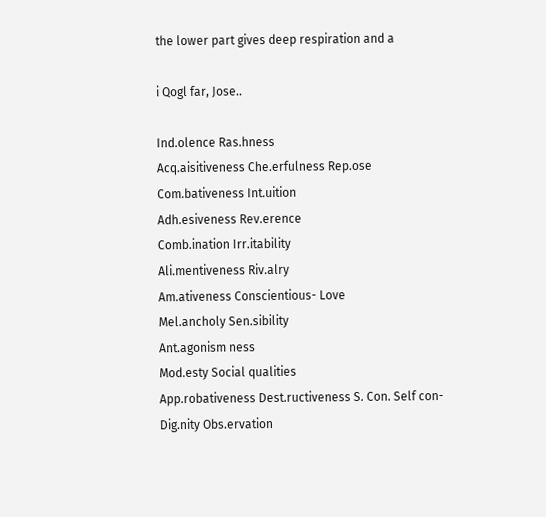the lower part gives deep respiration and a

i Qogl far, Jose..

Ind.olence Ras.hness
Acq.aisitiveness Che.erfulness Rep.ose
Com.bativeness Int.uition
Adh.esiveness Rev.erence
Comb.ination Irr.itability
Ali.mentiveness Riv.alry
Am.ativeness Conscientious- Love
Mel.ancholy Sen.sibility
Ant.agonism ness
Mod.esty Social qualities
App.robativeness Dest.ructiveness S. Con. Self con-
Dig.nity Obs.ervation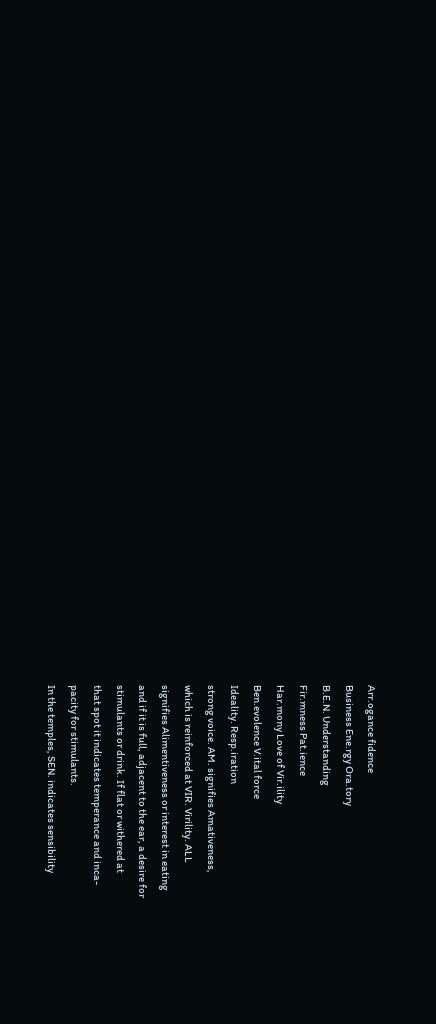Arr.ogance fidence
Business Ene.rgy Ora.tory
B.E.N. Understanding
Fir.mness Pat.ience
Har.mony Love of Vir.ility
Ben.evolence V.ital force
Ideality. Resp.iration
strong voice. AM. signifies Amativeness,
which is reinforced at VIR. Virility. ALL
signifies Alimentiveness or interest in eating
and if it is full, adjacent to the ear, a desire for
stimulants or drink. If flat or withered at
that spot it indicates temperance and inca-
pacity for stimulants.
In the temples, SEN. indicates sensibility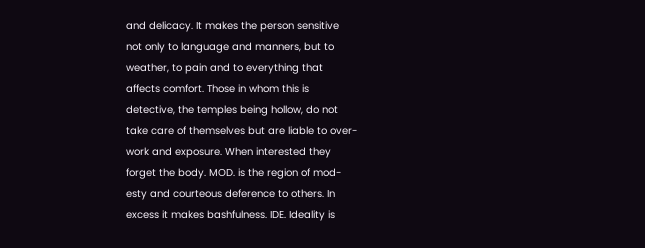and delicacy. It makes the person sensitive
not only to language and manners, but to
weather, to pain and to everything that
affects comfort. Those in whom this is
detective, the temples being hollow, do not
take care of themselves but are liable to over-
work and exposure. When interested they
forget the body. MOD. is the region of mod-
esty and courteous deference to others. In
excess it makes bashfulness. IDE. Ideality is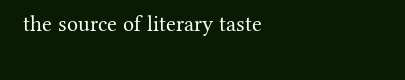the source of literary taste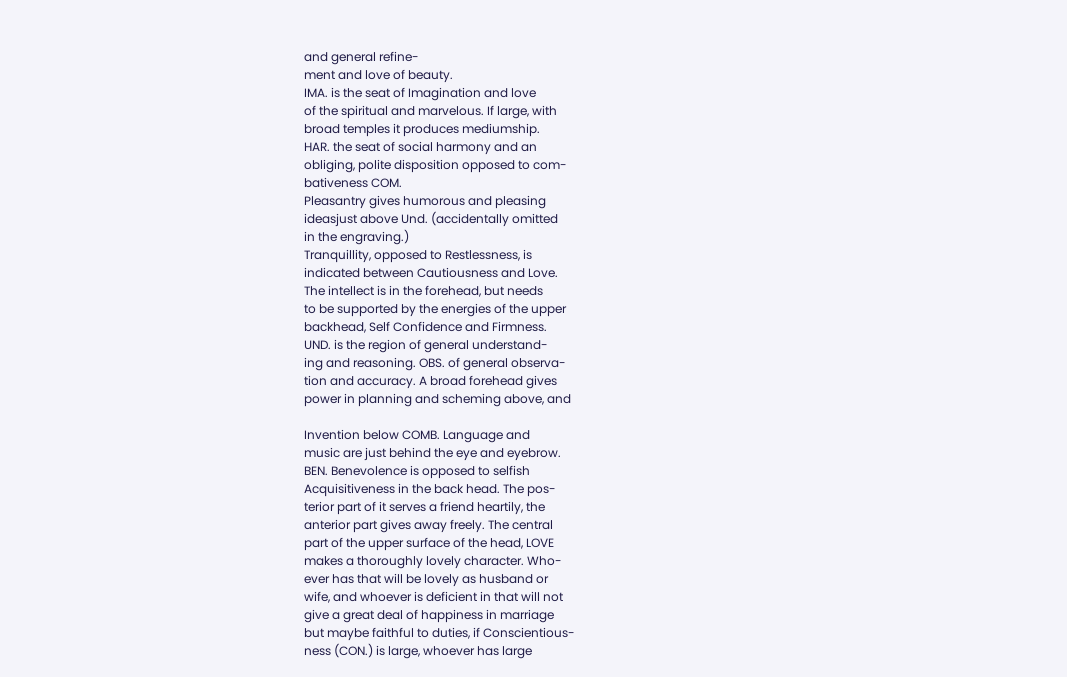and general refine-
ment and love of beauty.
IMA. is the seat of Imagination and love
of the spiritual and marvelous. If large, with
broad temples it produces mediumship.
HAR. the seat of social harmony and an
obliging, polite disposition opposed to com-
bativeness COM.
Pleasantry gives humorous and pleasing
ideasjust above Und. (accidentally omitted
in the engraving.)
Tranquillity, opposed to Restlessness, is
indicated between Cautiousness and Love.
The intellect is in the forehead, but needs
to be supported by the energies of the upper
backhead, Self Confidence and Firmness.
UND. is the region of general understand-
ing and reasoning. OBS. of general observa-
tion and accuracy. A broad forehead gives
power in planning and scheming above, and

Invention below COMB. Language and
music are just behind the eye and eyebrow.
BEN. Benevolence is opposed to selfish
Acquisitiveness in the back head. The pos-
terior part of it serves a friend heartily, the
anterior part gives away freely. The central
part of the upper surface of the head, LOVE
makes a thoroughly lovely character. Who-
ever has that will be lovely as husband or
wife, and whoever is deficient in that will not
give a great deal of happiness in marriage
but maybe faithful to duties, if Conscientious-
ness (CON.) is large, whoever has large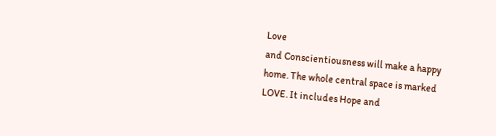Love
and Conscientiousness will make a happy
home. The whole central space is marked
LOVE. It includes Hope and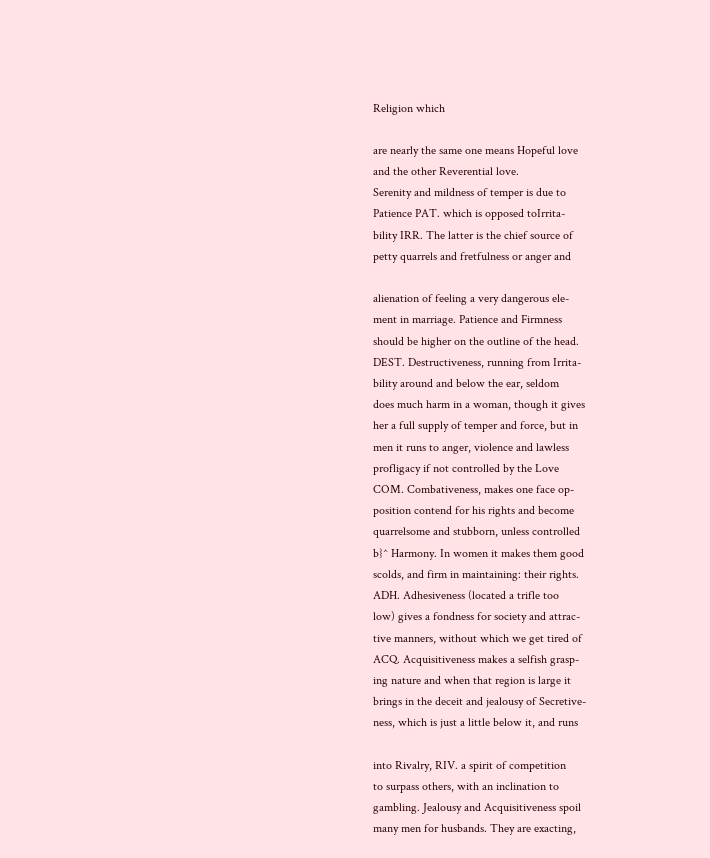Religion which

are nearly the same one means Hopeful love
and the other Reverential love.
Serenity and mildness of temper is due to
Patience PAT. which is opposed toIrrita-
bility IRR. The latter is the chief source of
petty quarrels and fretfulness or anger and

alienation of feeling a very dangerous ele-
ment in marriage. Patience and Firmness
should be higher on the outline of the head.
DEST. Destructiveness, running from Irrita-
bility around and below the ear, seldom
does much harm in a woman, though it gives
her a full supply of temper and force, but in
men it runs to anger, violence and lawless
profligacy if not controlled by the Love
COM. Combativeness, makes one face op-
position contend for his rights and become
quarrelsome and stubborn, unless controlled
b}^ Harmony. In women it makes them good
scolds, and firm in maintaining: their rights.
ADH. Adhesiveness (located a trifle too
low) gives a fondness for society and attrac-
tive manners, without which we get tired of
ACQ. Acquisitiveness makes a selfish grasp-
ing nature and when that region is large it
brings in the deceit and jealousy of Secretive-
ness, which is just a little below it, and runs

into Rivalry, RIV. a spirit of competition
to surpass others, with an inclination to
gambling. Jealousy and Acquisitiveness spoil
many men for husbands. They are exacting,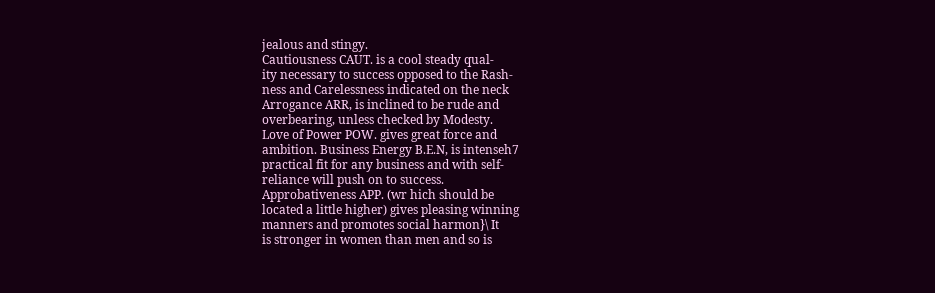jealous and stingy.
Cautiousness CAUT. is a cool steady qual-
ity necessary to success opposed to the Rash-
ness and Carelessness indicated on the neck
Arrogance ARR, is inclined to be rude and
overbearing, unless checked by Modesty.
Love of Power POW. gives great force and
ambition. Business Energy B.E.N, is intenseh7
practical fit for any business and with self-
reliance will push on to success.
Approbativeness APP. (wr hich should be
located a little higher) gives pleasing winning
manners and promotes social harmon}\ It
is stronger in women than men and so is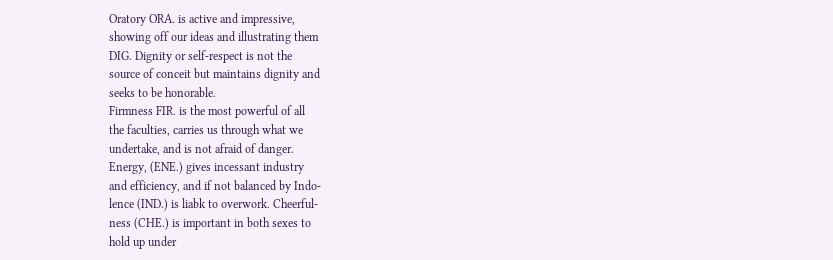Oratory ORA. is active and impressive,
showing off our ideas and illustrating them
DIG. Dignity or self-respect is not the
source of conceit but maintains dignity and
seeks to be honorable.
Firmness FIR. is the most powerful of all
the faculties, carries us through what we
undertake, and is not afraid of danger.
Energy, (ENE.) gives incessant industry
and efficiency, and if not balanced by Indo-
lence (IND.) is liabk to overwork. Cheerful-
ness (CHE.) is important in both sexes to
hold up under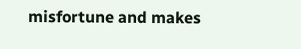misfortune and makes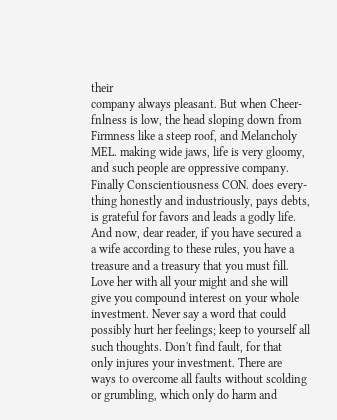their
company always pleasant. But when Cheer-
fnlness is low, the head sloping down from
Firmness like a steep roof, and Melancholy
MEL. making wide jaws, life is very gloomy,
and such people are oppressive company.
Finally Conscientiousness CON. does every-
thing honestly and industriously, pays debts,
is grateful for favors and leads a godly life.
And now, dear reader, if you have secured a
a wife according to these rules, you have a
treasure and a treasury that you must fill.
Love her with all your might and she will
give you compound interest on your whole
investment. Never say a word that could
possibly hurt her feelings; keep to yourself all
such thoughts. Don't find fault, for that
only injures your investment. There are
ways to overcome all faults without scolding
or grumbling, which only do harm and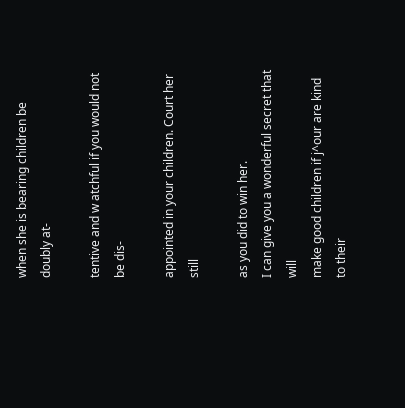when she is bearing children be doubly at-

tentive and w atchful if you would not be dis-

appointed in your children. Court her still

as you did to win her.
I can give you a wonderful secret that will
make good children if j^our are kind to their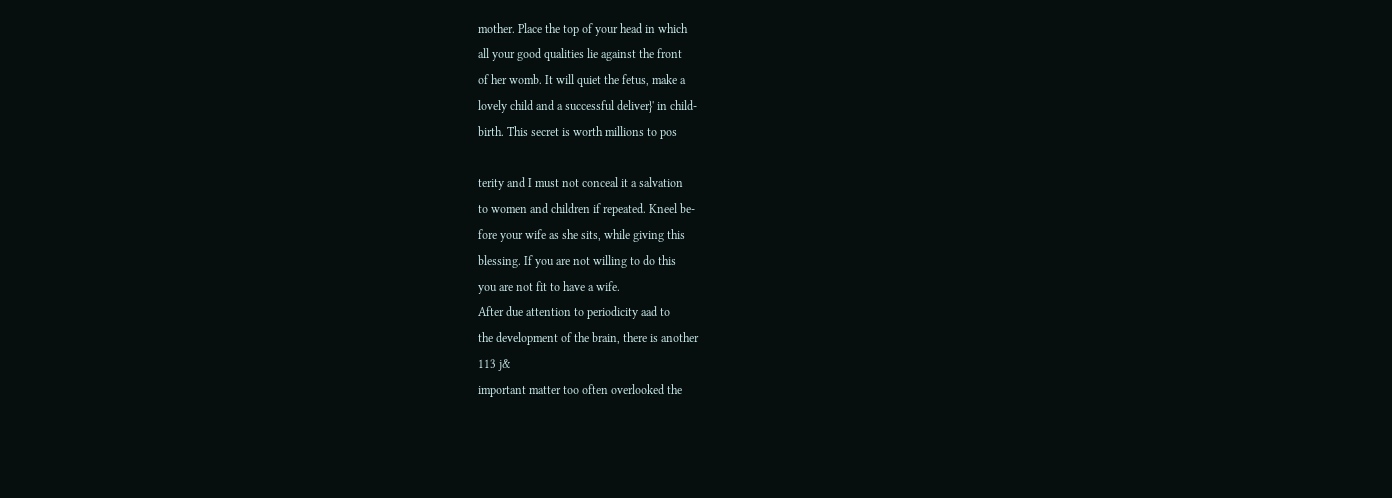mother. Place the top of your head in which
all your good qualities lie against the front
of her womb. It will quiet the fetus, make a
lovely child and a successful deliver}' in child-
birth. This secret is worth millions to pos

terity and I must not conceal it a salvation
to women and children if repeated. Kneel be-
fore your wife as she sits, while giving this
blessing. If you are not willing to do this
you are not fit to have a wife.
After due attention to periodicity aad to
the development of the brain, there is another
113 j&
important matter too often overlooked the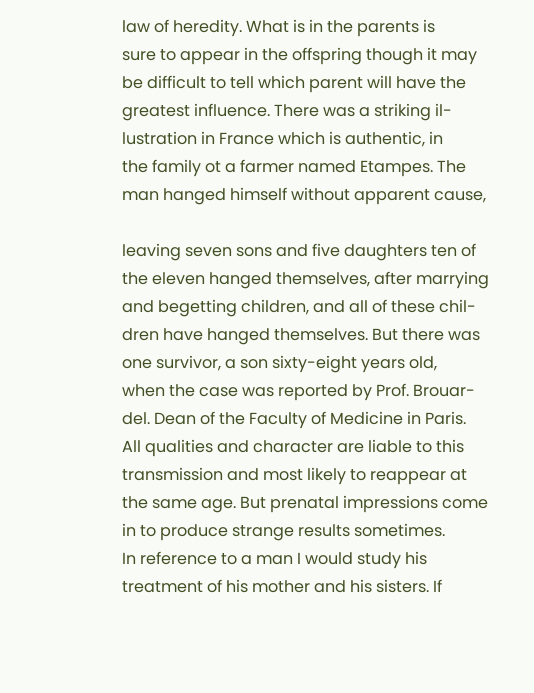law of heredity. What is in the parents is
sure to appear in the offspring though it may
be difficult to tell which parent will have the
greatest influence. There was a striking il-
lustration in France which is authentic, in
the family ot a farmer named Etampes. The
man hanged himself without apparent cause,

leaving seven sons and five daughters ten of
the eleven hanged themselves, after marrying
and begetting children, and all of these chil-
dren have hanged themselves. But there was
one survivor, a son sixty-eight years old,
when the case was reported by Prof. Brouar-
del. Dean of the Faculty of Medicine in Paris.
All qualities and character are liable to this
transmission and most likely to reappear at
the same age. But prenatal impressions come
in to produce strange results sometimes.
In reference to a man I would study his
treatment of his mother and his sisters. If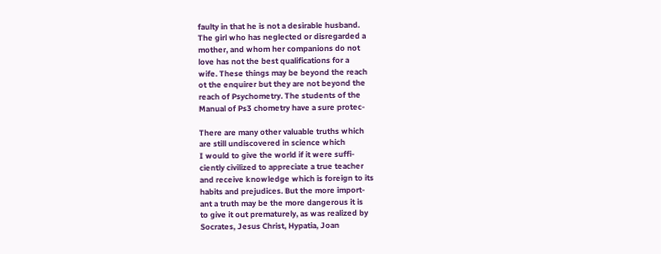faulty in that he is not a desirable husband.
The girl who has neglected or disregarded a
mother, and whom her companions do not
love has not the best qualifications for a
wife. These things may be beyond the reach
ot the enquirer but they are not beyond the
reach of Psychometry. The students of the
Manual of Ps3 chometry have a sure protec-

There are many other valuable truths which
are still undiscovered in science which
I would to give the world if it were suffi-
ciently civilized to appreciate a true teacher
and receive knowledge which is foreign to its
habits and prejudices. But the more import-
ant a truth may be the more dangerous it is
to give it out prematurely, as was realized by
Socrates, Jesus Christ, Hypatia, Joan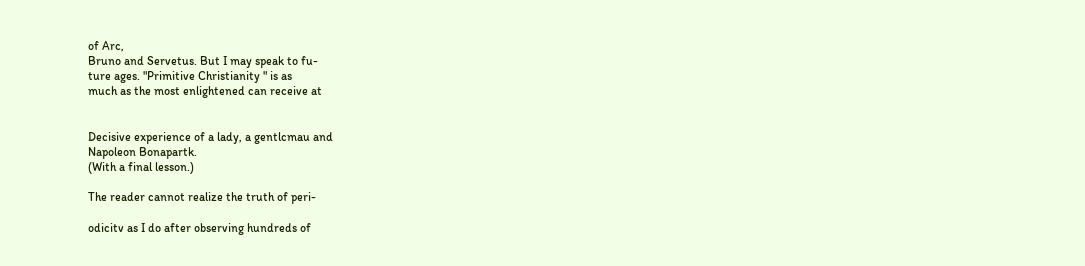of Arc,
Bruno and Servetus. But I may speak to fu-
ture ages. "Primitive Christianity " is as
much as the most enlightened can receive at


Decisive experience of a lady, a gentlcmau and
Napoleon Bonapartk.
(With a final lesson.)

The reader cannot realize the truth of peri-

odicitv as I do after observing hundreds of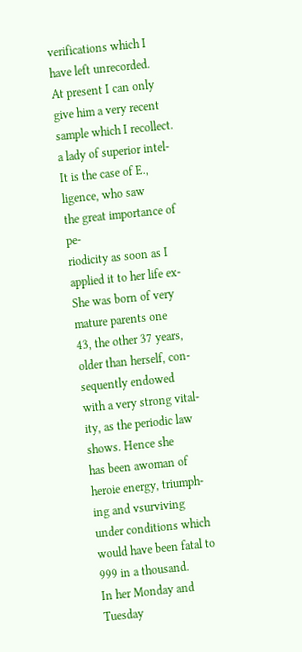verifications which I have left unrecorded.
At present I can only give him a very recent
sample which I recollect.
a lady of superior intel-
It is the case of E.,
ligence, who saw
the great importance of pe-
riodicity as soon as I applied it to her life ex-
She was born of very mature parents one
43, the other 37 years, older than herself, con-
sequently endowed with a very strong vital-
ity, as the periodic law shows. Hence she
has been awoman of heroie energy, triumph-
ing and vsurviving under conditions which
would have been fatal to 999 in a thousand.
In her Monday and Tuesday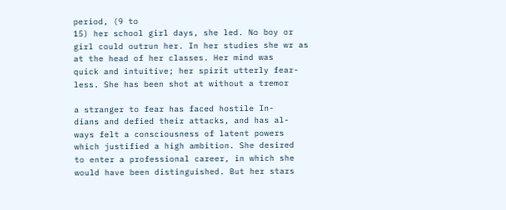period, (9 to
15) her school girl days, she led. No boy or
girl could outrun her. In her studies she wr as
at the head of her classes. Her mind was
quick and intuitive; her spirit utterly fear-
less. She has been shot at without a tremor

a stranger to fear has faced hostile In-
dians and defied their attacks, and has al-
ways felt a consciousness of latent powers
which justified a high ambition. She desired
to enter a professional career, in which she
would have been distinguished. But her stars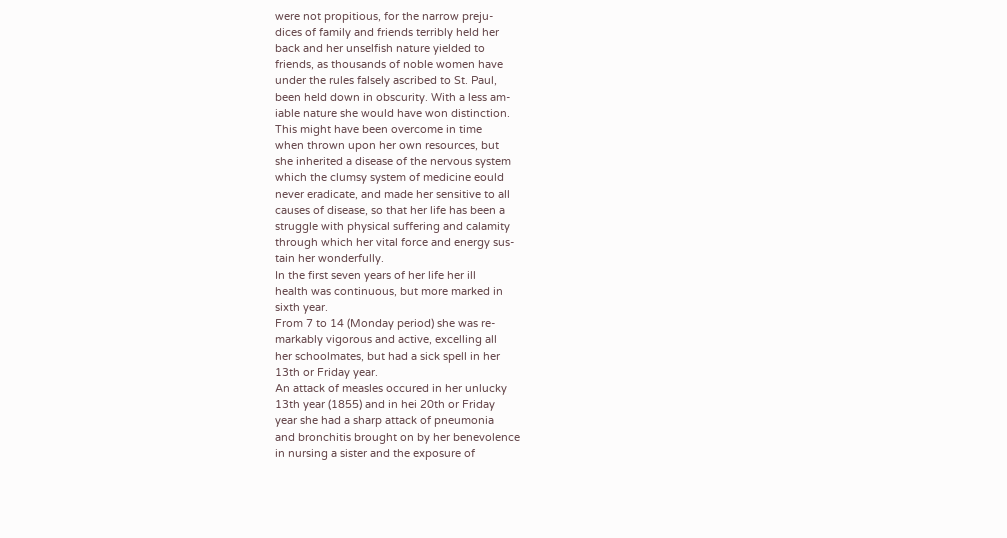were not propitious, for the narrow preju-
dices of family and friends terribly held her
back and her unselfish nature yielded to
friends, as thousands of noble women have
under the rules falsely ascribed to St. Paul,
been held down in obscurity. With a less am-
iable nature she would have won distinction.
This might have been overcome in time
when thrown upon her own resources, but
she inherited a disease of the nervous system
which the clumsy system of medicine eould
never eradicate, and made her sensitive to all
causes of disease, so that her life has been a
struggle with physical suffering and calamity
through which her vital force and energy sus-
tain her wonderfully.
In the first seven years of her life her ill
health was continuous, but more marked in
sixth year.
From 7 to 14 (Monday period) she was re-
markably vigorous and active, excelling all
her schoolmates, but had a sick spell in her
13th or Friday year.
An attack of measles occured in her unlucky
13th year (1855) and in hei 20th or Friday
year she had a sharp attack of pneumonia
and bronchitis brought on by her benevolence
in nursing a sister and the exposure of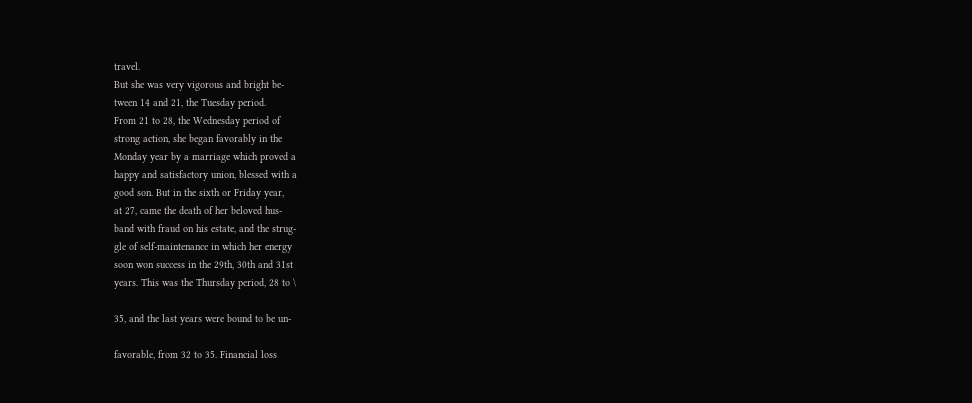travel.
But she was very vigorous and bright be-
tween 14 and 21, the Tuesday period.
From 21 to 28, the Wednesday period of
strong action, she began favorably in the
Monday year by a marriage which proved a
happy and satisfactory union, blessed with a
good son. But in the sixth or Friday year,
at 27, came the death of her beloved hus-
band with fraud on his estate, and the strug-
gle of self-maintenance in which her energy
soon won success in the 29th, 30th and 31st
years. This was the Thursday period, 28 to \

35, and the last years were bound to be un-

favorable, from 32 to 35. Financial loss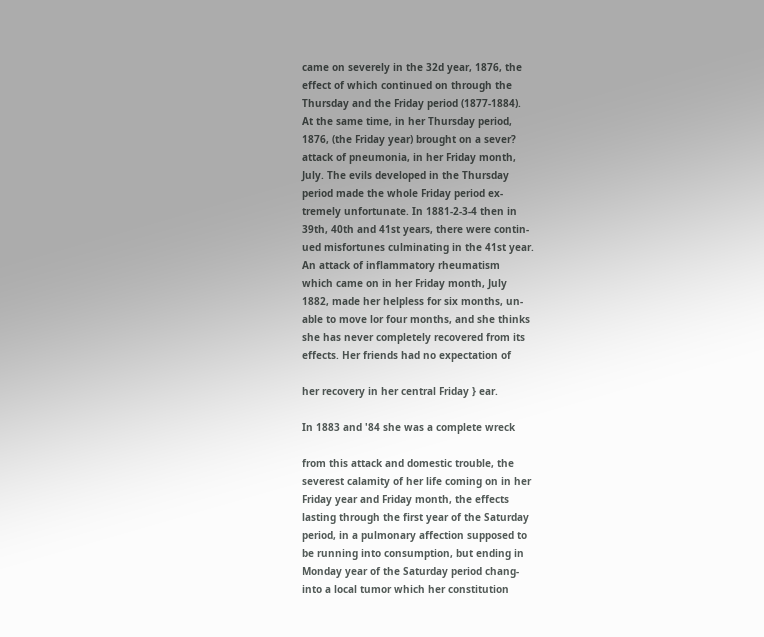came on severely in the 32d year, 1876, the
effect of which continued on through the
Thursday and the Friday period (1877-1884).
At the same time, in her Thursday period,
1876, (the Friday year) brought on a sever?
attack of pneumonia, in her Friday month,
July. The evils developed in the Thursday
period made the whole Friday period ex-
tremely unfortunate. In 1881-2-3-4 then in
39th, 40th and 41st years, there were contin-
ued misfortunes culminating in the 41st year.
An attack of inflammatory rheumatism
which came on in her Friday month, July
1882, made her helpless for six months, un-
able to move lor four months, and she thinks
she has never completely recovered from its
effects. Her friends had no expectation of

her recovery in her central Friday } ear.

In 1883 and '84 she was a complete wreck

from this attack and domestic trouble, the
severest calamity of her life coming on in her
Friday year and Friday month, the effects
lasting through the first year of the Saturday
period, in a pulmonary affection supposed to
be running into consumption, but ending in
Monday year of the Saturday period chang-
into a local tumor which her constitution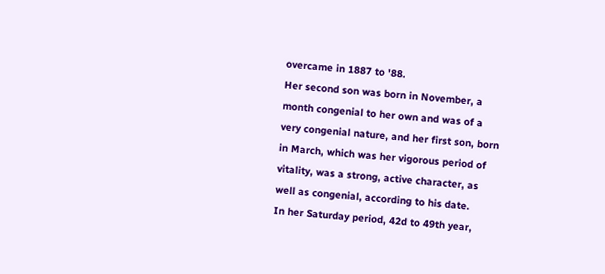overcame in 1887 to '88.
Her second son was born in November, a
month congenial to her own and was of a
very congenial nature, and her first son, born
in March, which was her vigorous period of
vitality, was a strong, active character, as
well as congenial, according to his date.
In her Saturday period, 42d to 49th year,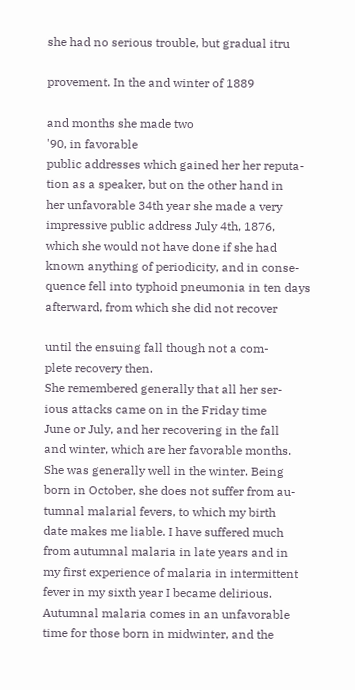she had no serious trouble, but gradual itru

provement. In the and winter of 1889

and months she made two
'90, in favorable
public addresses which gained her her reputa-
tion as a speaker, but on the other hand in
her unfavorable 34th year she made a very
impressive public address July 4th, 1876,
which she would not have done if she had
known anything of periodicity, and in conse-
quence fell into typhoid pneumonia in ten days
afterward, from which she did not recover

until the ensuing fall though not a com-
plete recovery then.
She remembered generally that all her ser-
ious attacks came on in the Friday time
June or July, and her recovering in the fall
and winter, which are her favorable months.
She was generally well in the winter. Being
born in October, she does not suffer from au-
tumnal malarial fevers, to which my birth
date makes me liable. I have suffered much
from autumnal malaria in late years and in
my first experience of malaria in intermittent
fever in my sixth year I became delirious.
Autumnal malaria comes in an unfavorable
time for those born in midwinter, and the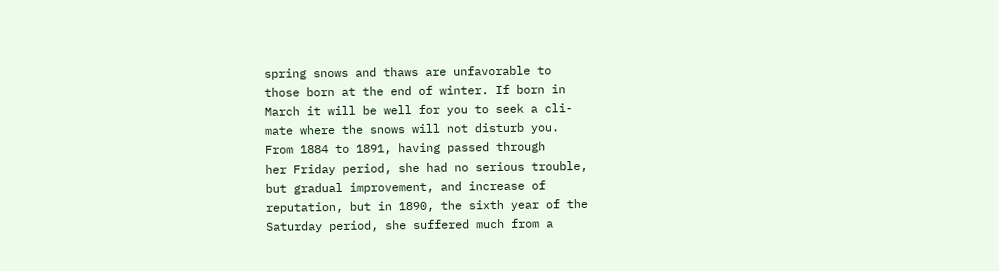spring snows and thaws are unfavorable to
those born at the end of winter. If born in
March it will be well for you to seek a cli-
mate where the snows will not disturb you.
From 1884 to 1891, having passed through
her Friday period, she had no serious trouble,
but gradual improvement, and increase of
reputation, but in 1890, the sixth year of the
Saturday period, she suffered much from a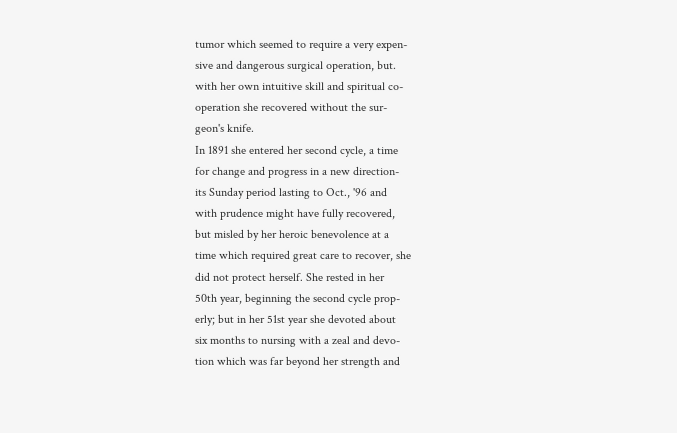tumor which seemed to require a very expen-
sive and dangerous surgical operation, but.
with her own intuitive skill and spiritual co-
operation she recovered without the sur-
geon's knife.
In 1891 she entered her second cycle, a time
for change and progress in a new direction-
its Sunday period lasting to Oct., '96 and
with prudence might have fully recovered,
but misled by her heroic benevolence at a
time which required great care to recover, she
did not protect herself. She rested in her
50th year, beginning the second cycle prop-
erly; but in her 51st year she devoted about
six months to nursing with a zeal and devo-
tion which was far beyond her strength and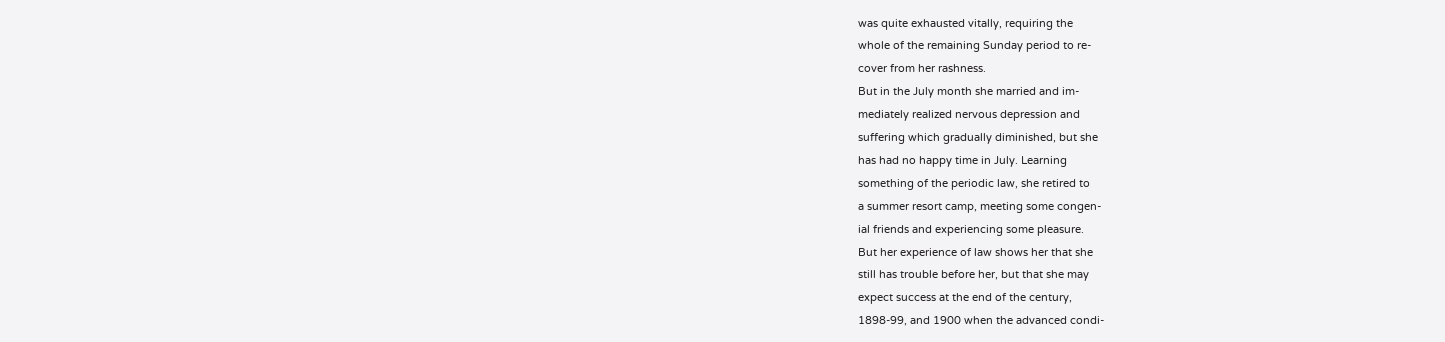was quite exhausted vitally, requiring the
whole of the remaining Sunday period to re-
cover from her rashness.
But in the July month she married and im-
mediately realized nervous depression and
suffering which gradually diminished, but she
has had no happy time in July. Learning
something of the periodic law, she retired to
a summer resort camp, meeting some congen-
ial friends and experiencing some pleasure.
But her experience of law shows her that she
still has trouble before her, but that she may
expect success at the end of the century,
1898-99, and 1900 when the advanced condi-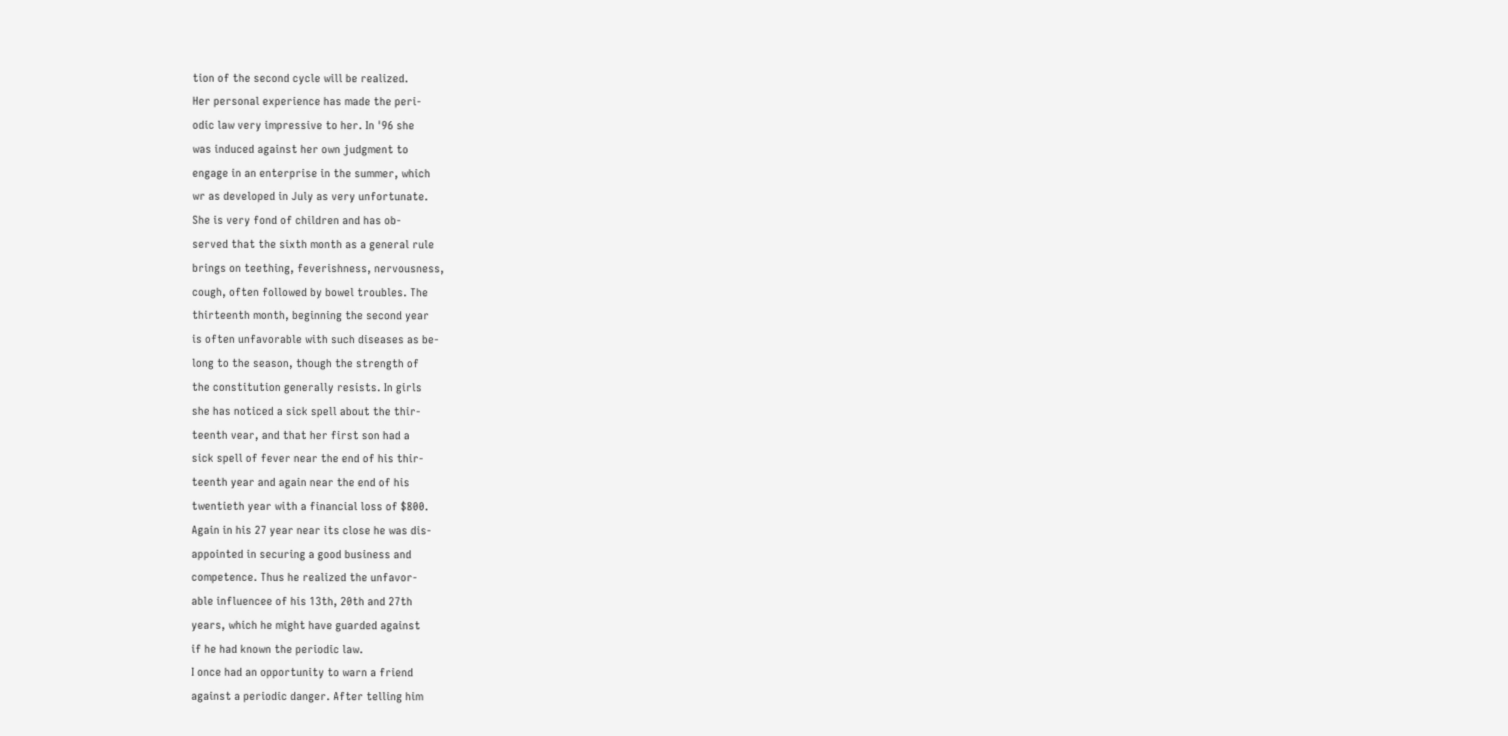tion of the second cycle will be realized.
Her personal experience has made the peri-
odic law very impressive to her. In '96 she
was induced against her own judgment to
engage in an enterprise in the summer, which
wr as developed in July as very unfortunate.
She is very fond of children and has ob-
served that the sixth month as a general rule
brings on teething, feverishness, nervousness,
cough, often followed by bowel troubles. The
thirteenth month, beginning the second year
is often unfavorable with such diseases as be-
long to the season, though the strength of
the constitution generally resists. In girls
she has noticed a sick spell about the thir-
teenth vear, and that her first son had a
sick spell of fever near the end of his thir-
teenth year and again near the end of his
twentieth year with a financial loss of $800.
Again in his 27 year near its close he was dis-
appointed in securing a good business and
competence. Thus he realized the unfavor-
able influencee of his 13th, 20th and 27th
years, which he might have guarded against
if he had known the periodic law.
I once had an opportunity to warn a friend
against a periodic danger. After telling him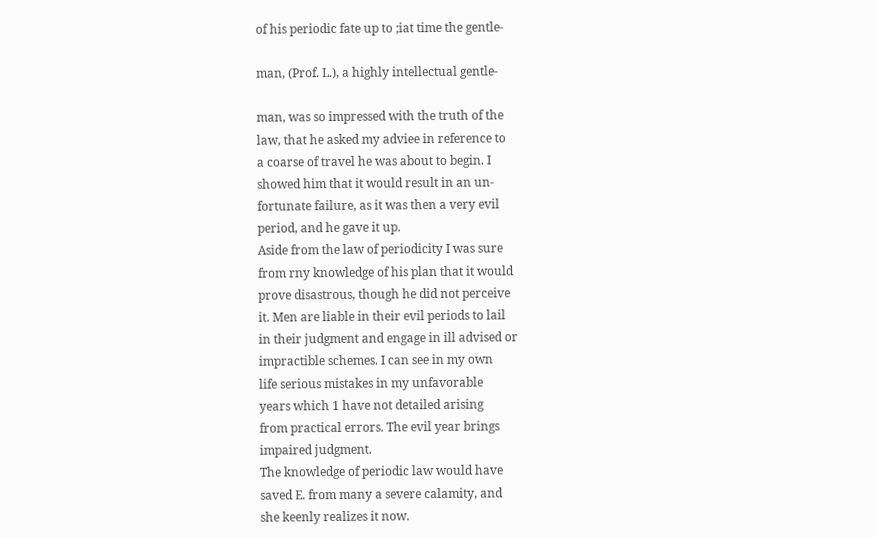of his periodic fate up to ;iat time the gentle-

man, (Prof. L.), a highly intellectual gentle-

man, was so impressed with the truth of the
law, that he asked my adviee in reference to
a coarse of travel he was about to begin. I
showed him that it would result in an un-
fortunate failure, as it was then a very evil
period, and he gave it up.
Aside from the law of periodicity I was sure
from rny knowledge of his plan that it would
prove disastrous, though he did not perceive
it. Men are liable in their evil periods to lail
in their judgment and engage in ill advised or
impractible schemes. I can see in my own
life serious mistakes in my unfavorable
years which 1 have not detailed arising
from practical errors. The evil year brings
impaired judgment.
The knowledge of periodic law would have
saved E. from many a severe calamity, and
she keenly realizes it now.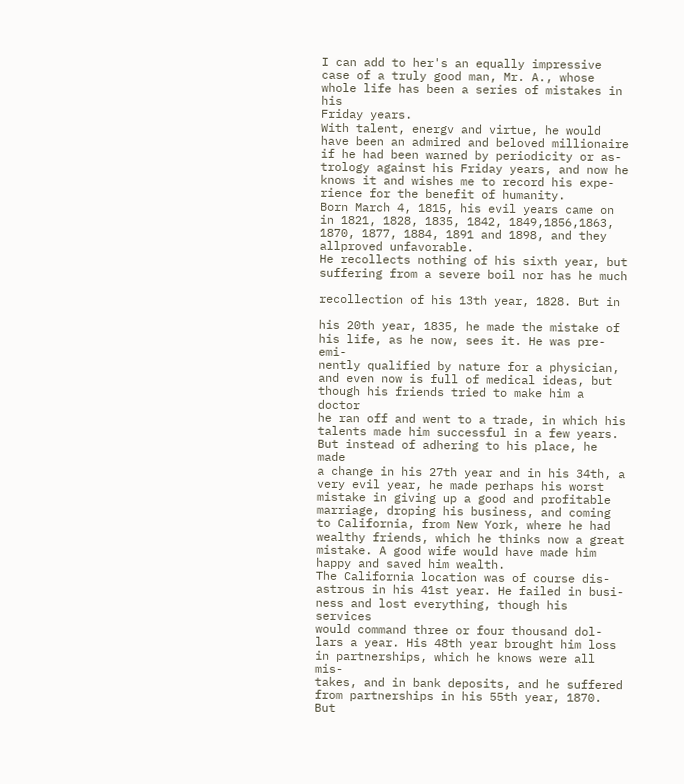I can add to her's an equally impressive
case of a truly good man, Mr. A., whose
whole life has been a series of mistakes in his
Friday years.
With talent, energv and virtue, he would
have been an admired and beloved millionaire
if he had been warned by periodicity or as-
trology against his Friday years, and now he
knows it and wishes me to record his expe-
rience for the benefit of humanity.
Born March 4, 1815, his evil years came on
in 1821, 1828, 1835, 1842, 1849,1856,1863,
1870, 1877, 1884, 1891 and 1898, and they
allproved unfavorable.
He recollects nothing of his sixth year, but
suffering from a severe boil nor has he much

recollection of his 13th year, 1828. But in

his 20th year, 1835, he made the mistake of
his life, as he now, sees it. He was pre-emi-
nently qualified by nature for a physician,
and even now is full of medical ideas, but
though his friends tried to make him a doctor
he ran off and went to a trade, in which his
talents made him successful in a few years.
But instead of adhering to his place, he made
a change in his 27th year and in his 34th, a
very evil year, he made perhaps his worst
mistake in giving up a good and profitable
marriage, droping his business, and coming
to California, from New York, where he had
wealthy friends, which he thinks now a great
mistake. A good wife would have made him
happy and saved him wealth.
The California location was of course dis-
astrous in his 41st year. He failed in busi-
ness and lost everything, though his services
would command three or four thousand dol-
lars a year. His 48th year brought him loss
in partnerships, which he knows were all mis-
takes, and in bank deposits, and he suffered
from partnerships in his 55th year, 1870.
But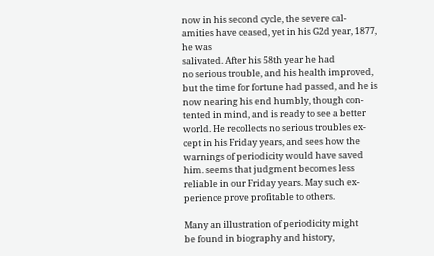now in his second cycle, the severe cal-
amities have ceased, yet in his G2d year, 1877,
he was
salivated. After his 58th year he had
no serious trouble, and his health improved,
but the time for fortune had passed, and he is
now nearing his end humbly, though con-
tented in mind, and is ready to see a better
world. He recollects no serious troubles ex-
cept in his Friday years, and sees how the
warnings of periodicity would have saved
him. seems that judgment becomes less
reliable in our Friday years. May such ex-
perience prove profitable to others.

Many an illustration of periodicity might
be found in biography and history,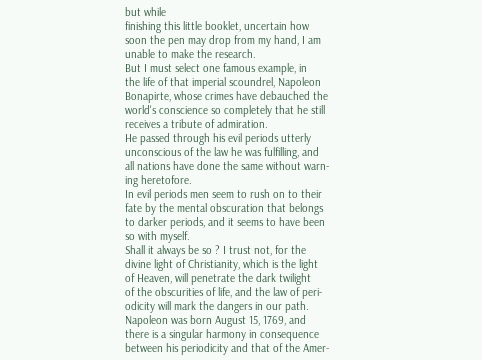but while
finishing this little booklet, uncertain how
soon the pen may drop from my hand, I am
unable to make the research.
But I must select one famous example, in
the life of that imperial scoundrel, Napoleon
Bonapirte, whose crimes have debauched the
world's conscience so completely that he still
receives a tribute of admiration.
He passed through his evil periods utterly
unconscious of the law he was fulfilling, and
all nations have done the same without warn-
ing heretofore.
In evil periods men seem to rush on to their
fate by the mental obscuration that belongs
to darker periods, and it seems to have been
so with myself.
Shall it always be so ? I trust not, for the
divine light of Christianity, which is the light
of Heaven, will penetrate the dark twilight
of the obscurities of life, and the law of peri-
odicity will mark the dangers in our path.
Napoleon was born August 15, 1769, and
there is a singular harmony in consequence
between his periodicity and that of the Amer-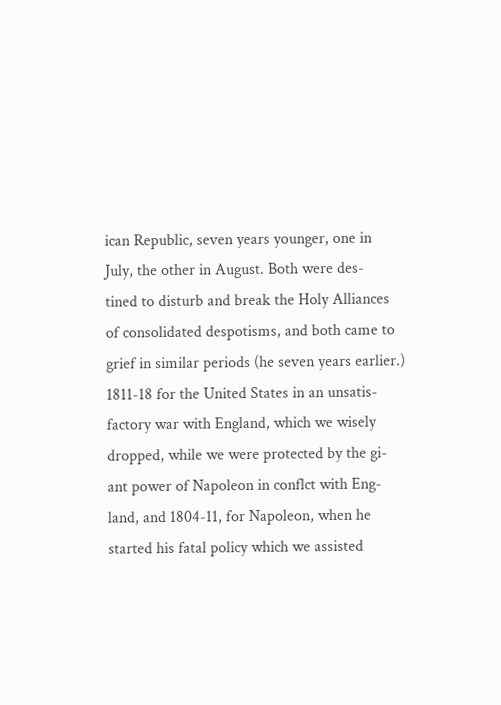ican Republic, seven years younger, one in
July, the other in August. Both were des-
tined to disturb and break the Holy Alliances
of consolidated despotisms, and both came to
grief in similar periods (he seven years earlier.)
1811-18 for the United States in an unsatis-
factory war with England, which we wisely
dropped, while we were protected by the gi-
ant power of Napoleon in conflct with Eng-
land, and 1804-11, for Napoleon, when he
started his fatal policy which we assisted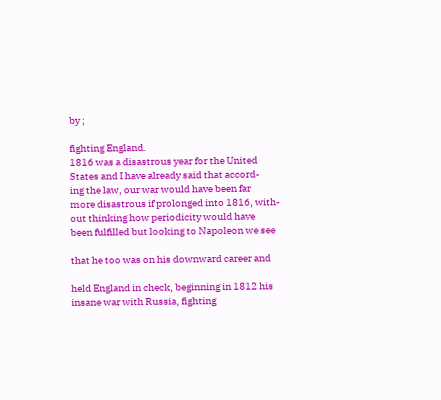by ;

fighting England.
1816 was a disastrous year for the United
States and I have already said that accord-
ing the law, our war would have been far
more disastrous if prolonged into 1816, with-
out thinking how periodicity would have
been fulfilled but looking to Napoleon we see

that he too was on his downward career and

held England in check, beginning in 1812 his
insane war with Russia, fighting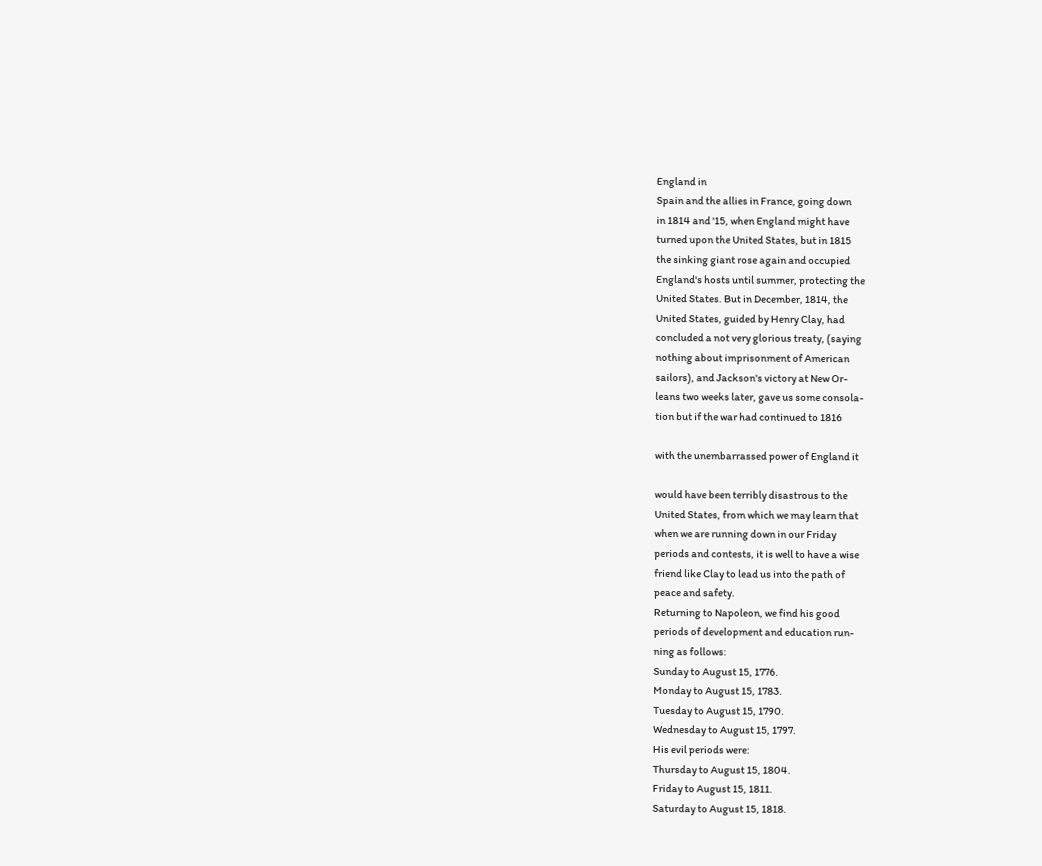England in
Spain and the allies in France, going down
in 1814 and '15, when England might have
turned upon the United States, but in 1815
the sinking giant rose again and occupied
England's hosts until summer, protecting the
United States. But in December, 1814, the
United States, guided by Henry Clay, had
concluded a not very glorious treaty, (saying
nothing about imprisonment of American
sailors), and Jackson's victory at New Or-
leans two weeks later, gave us some consola-
tion but if the war had continued to 1816

with the unembarrassed power of England it

would have been terribly disastrous to the
United States, from which we may learn that
when we are running down in our Friday
periods and contests, it is well to have a wise
friend like Clay to lead us into the path of
peace and safety.
Returning to Napoleon, we find his good
periods of development and education run-
ning as follows:
Sunday to August 15, 1776.
Monday to August 15, 1783.
Tuesday to August 15, 1790.
Wednesday to August 15, 1797.
His evil periods were:
Thursday to August 15, 1804.
Friday to August 15, 1811.
Saturday to August 15, 1818.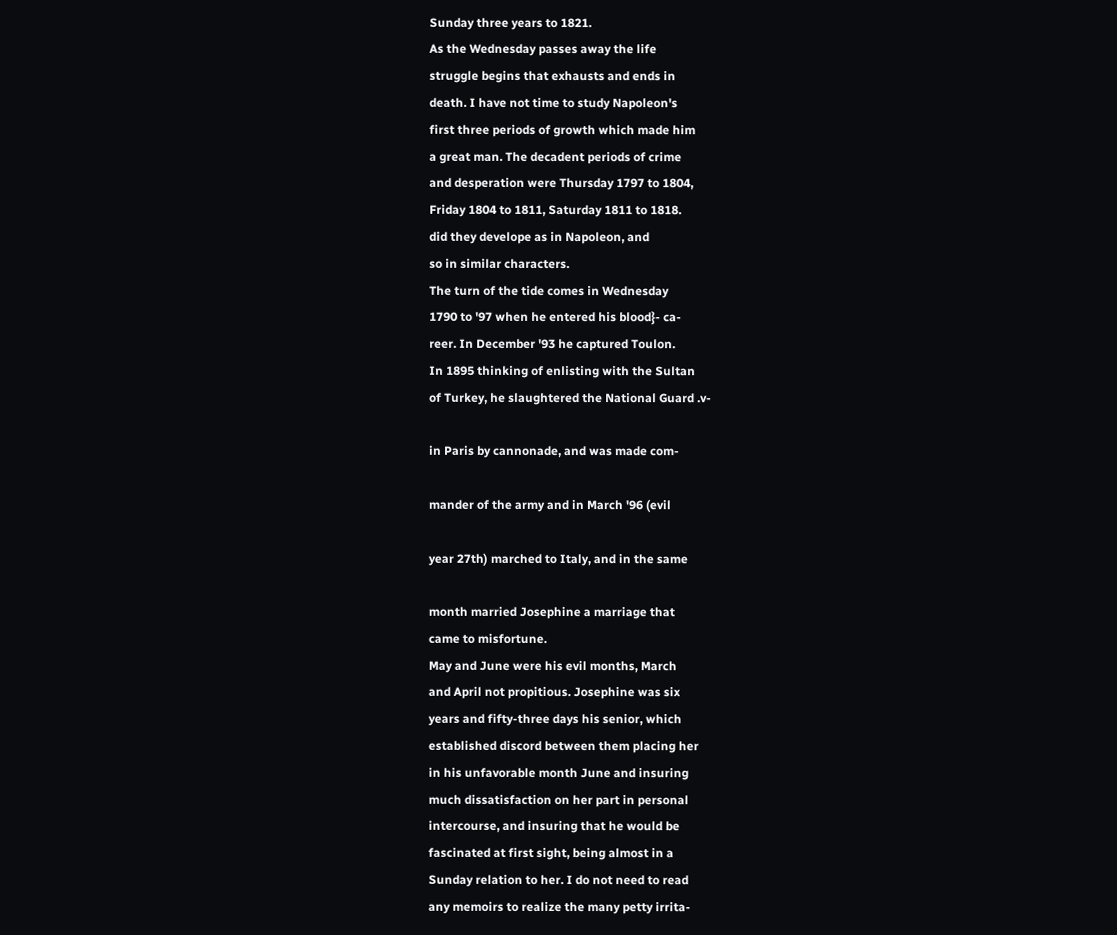Sunday three years to 1821.
As the Wednesday passes away the life
struggle begins that exhausts and ends in
death. I have not time to study Napoleon's
first three periods of growth which made him
a great man. The decadent periods of crime
and desperation were Thursday 1797 to 1804,
Friday 1804 to 1811, Saturday 1811 to 1818.
did they develope as in Napoleon, and
so in similar characters.
The turn of the tide comes in Wednesday
1790 to '97 when he entered his blood}- ca-
reer. In December '93 he captured Toulon.
In 1895 thinking of enlisting with the Sultan
of Turkey, he slaughtered the National Guard .v-

in Paris by cannonade, and was made com-

mander of the army and in March '96 (evil

year 27th) marched to Italy, and in the same

month married Josephine a marriage that
came to misfortune.
May and June were his evil months, March
and April not propitious. Josephine was six
years and fifty-three days his senior, which
established discord between them placing her
in his unfavorable month June and insuring
much dissatisfaction on her part in personal
intercourse, and insuring that he would be
fascinated at first sight, being almost in a
Sunday relation to her. I do not need to read
any memoirs to realize the many petty irrita-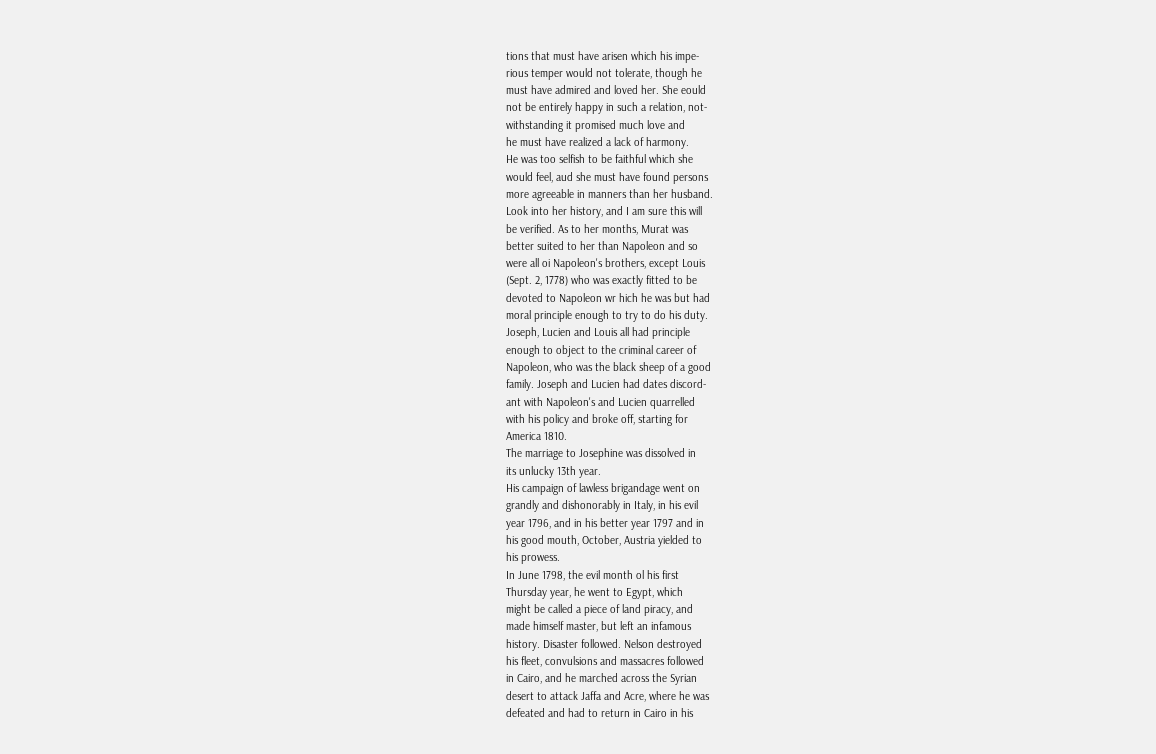tions that must have arisen which his impe-
rious temper would not tolerate, though he
must have admired and loved her. She eould
not be entirely happy in such a relation, not-
withstanding it promised much love and
he must have realized a lack of harmony.
He was too selfish to be faithful which she
would feel, aud she must have found persons
more agreeable in manners than her husband.
Look into her history, and I am sure this will
be verified. As to her months, Murat was
better suited to her than Napoleon and so
were all oi Napoleon's brothers, except Louis
(Sept. 2, 1778) who was exactly fitted to be
devoted to Napoleon wr hich he was but had
moral principle enough to try to do his duty.
Joseph, Lucien and Louis all had principle
enough to object to the criminal career of
Napoleon, who was the black sheep of a good
family. Joseph and Lucien had dates discord-
ant with Napoleon's and Lucien quarrelled
with his policy and broke off, starting for
America 1810.
The marriage to Josephine was dissolved in
its unlucky 13th year.
His campaign of lawless brigandage went on
grandly and dishonorably in Italy, in his evil
year 1796, and in his better year 1797 and in
his good mouth, October, Austria yielded to
his prowess.
In June 1798, the evil month ol his first
Thursday year, he went to Egypt, which
might be called a piece of land piracy, and
made himself master, but left an infamous
history. Disaster followed. Nelson destroyed
his fleet, convulsions and massacres followed
in Cairo, and he marched across the Syrian
desert to attack Jaffa and Acre, where he was
defeated and had to return in Cairo in his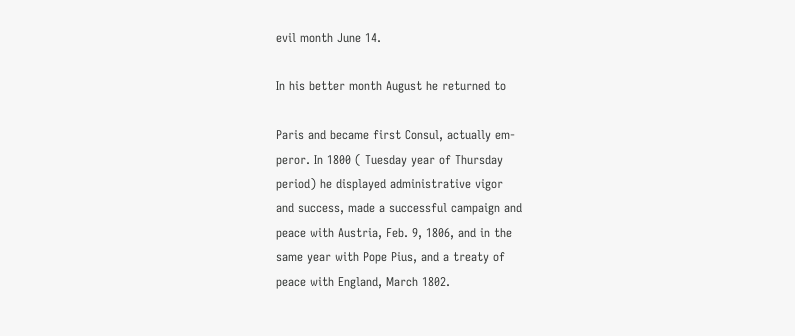evil month June 14.

In his better month August he returned to

Paris and became first Consul, actually em-
peror. In 1800 ( Tuesday year of Thursday
period) he displayed administrative vigor
and success, made a successful campaign and
peace with Austria, Feb. 9, 1806, and in the
same year with Pope Pius, and a treaty of
peace with England, March 1802.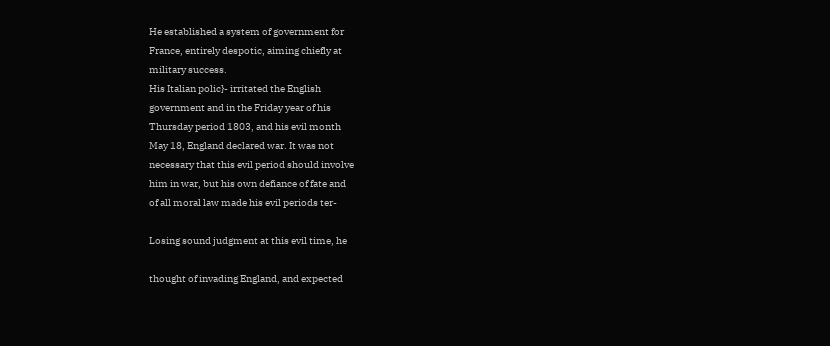He established a system of government for
France, entirely despotic, aiming chiefly at
military success.
His Italian polic}- irritated the English
government and in the Friday year of his
Thursday period 1803, and his evil month
May 18, England declared war. It was not
necessary that this evil period should involve
him in war, but his own defiance of fate and
of all moral law made his evil periods ter-

Losing sound judgment at this evil time, he

thought of invading England, and expected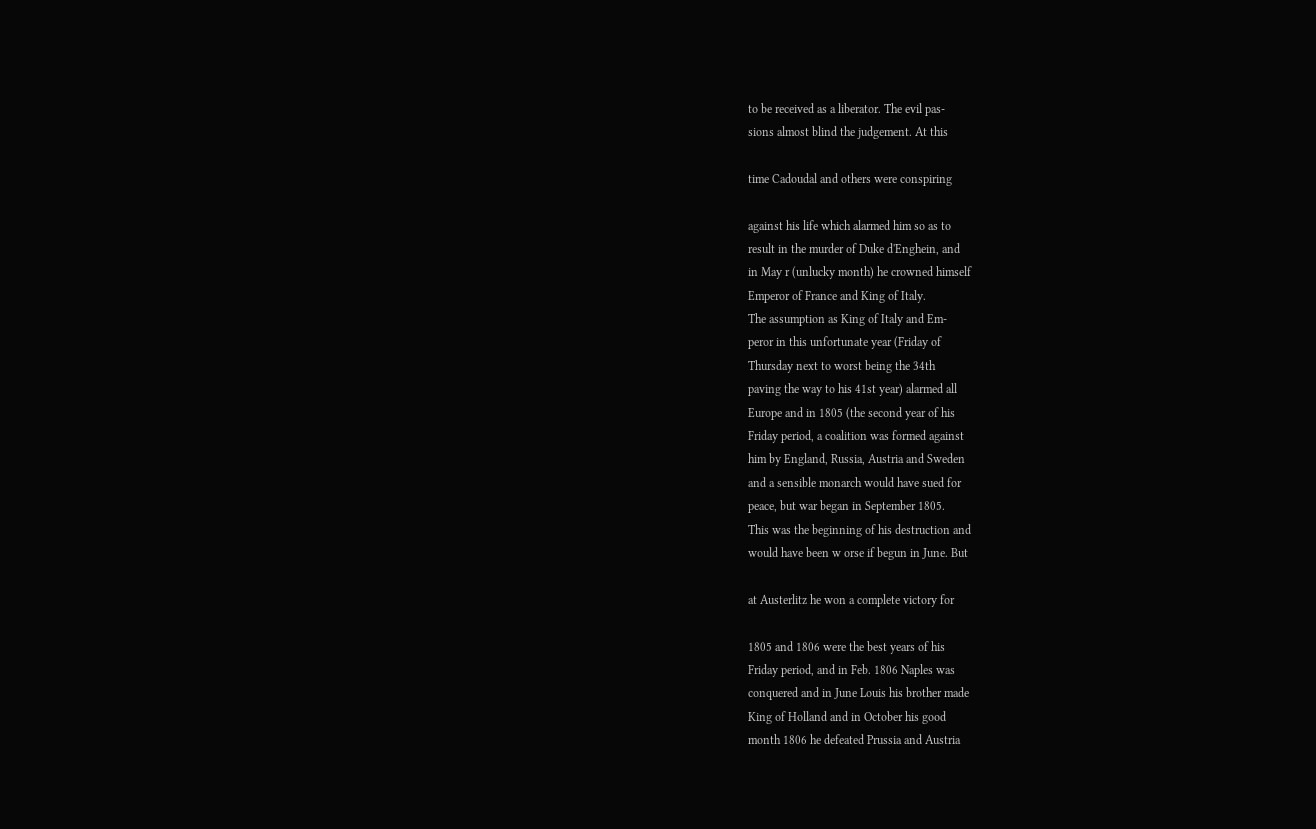to be received as a liberator. The evil pas-
sions almost blind the judgement. At this

time Cadoudal and others were conspiring

against his life which alarmed him so as to
result in the murder of Duke d'Enghein, and
in May r (unlucky month) he crowned himself
Emperor of France and King of Italy.
The assumption as King of Italy and Em-
peror in this unfortunate year (Friday of
Thursday next to worst being the 34th
paving the way to his 41st year) alarmed all
Europe and in 1805 (the second year of his
Friday period, a coalition was formed against
him by England, Russia, Austria and Sweden
and a sensible monarch would have sued for
peace, but war began in September 1805.
This was the beginning of his destruction and
would have been w orse if begun in June. But

at Austerlitz he won a complete victory for

1805 and 1806 were the best years of his
Friday period, and in Feb. 1806 Naples was
conquered and in June Louis his brother made
King of Holland and in October his good
month 1806 he defeated Prussia and Austria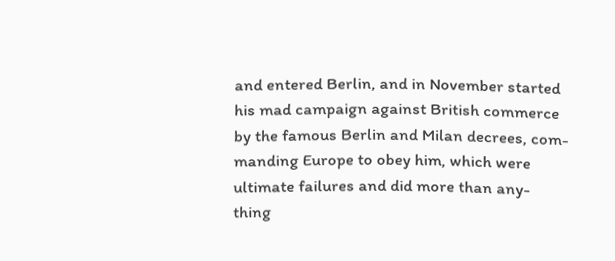and entered Berlin, and in November started
his mad campaign against British commerce
by the famous Berlin and Milan decrees, com-
manding Europe to obey him, which were
ultimate failures and did more than any-
thing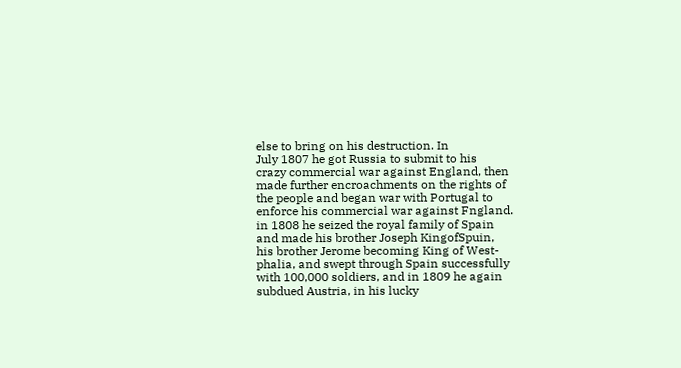else to bring on his destruction. In
July 1807 he got Russia to submit to his
crazy commercial war against England, then
made further encroachments on the rights of
the people and began war with Portugal to
enforce his commercial war against Fngland.
in 1808 he seized the royal family of Spain
and made his brother Joseph KingofSpuin,
his brother Jerome becoming King of West-
phalia, and swept through Spain successfully
with 100,000 soldiers, and in 1809 he again
subdued Austria, in his lucky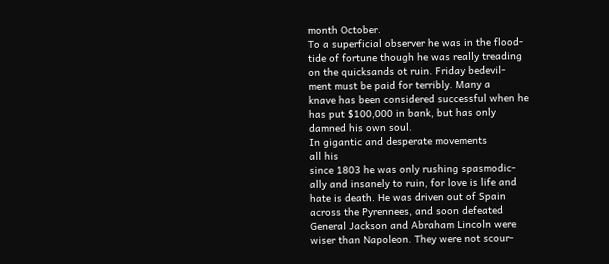month October.
To a superficial observer he was in the flood-
tide of fortune though he was really treading
on the quicksands ot ruin. Friday bedevil-
ment must be paid for terribly. Many a
knave has been considered successful when he
has put $100,000 in bank, but has only
damned his own soul.
In gigantic and desperate movements
all his
since 1803 he was only rushing spasmodic-
ally and insanely to ruin, for love is life and
hate is death. He was driven out of Spain
across the Pyrennees, and soon defeated
General Jackson and Abraham Lincoln were
wiser than Napoleon. They were not scour-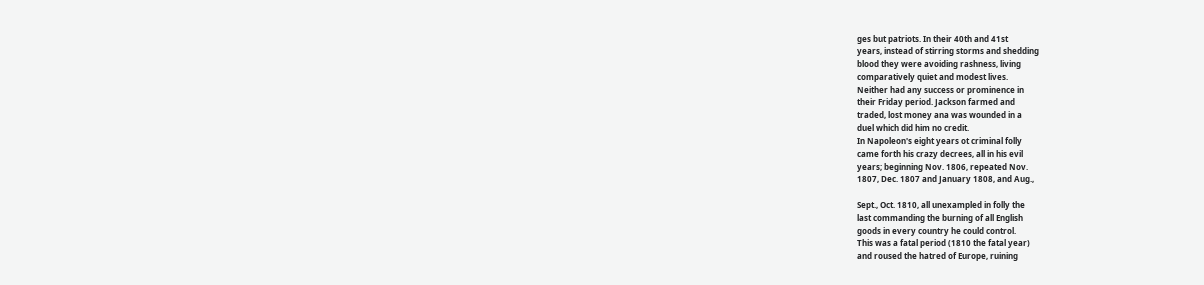ges but patriots. In their 40th and 41st
years, instead of stirring storms and shedding
blood they were avoiding rashness, living
comparatively quiet and modest lives.
Neither had any success or prominence in
their Friday period. Jackson farmed and
traded, lost money ana was wounded in a
duel which did him no credit.
In Napoleon's eight years ot criminal folly
came forth his crazy decrees, all in his evil
years; beginning Nov. 1806, repeated Nov.
1807, Dec. 1807 and January 1808, and Aug.,

Sept., Oct. 1810, all unexampled in folly the
last commanding the burning of all English
goods in every country he could control.
This was a fatal period (1810 the fatal year)
and roused the hatred of Europe, ruining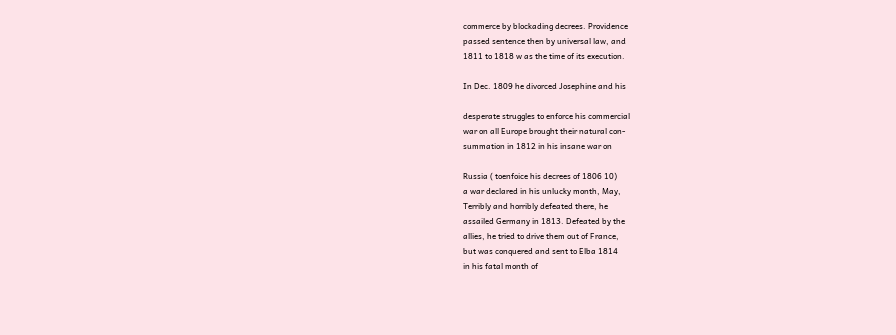commerce by blockading decrees. Providence
passed sentence then by universal law, and
1811 to 1818 w as the time of its execution.

In Dec. 1809 he divorced Josephine and his

desperate struggles to enforce his commercial
war on all Europe brought their natural con-
summation in 1812 in his insane war on

Russia ( toenfoice his decrees of 1806 10)
a war declared in his unlucky month, May,
Terribly and horribly defeated there, he
assailed Germany in 1813. Defeated by the
allies, he tried to drive them out of France,
but was conquered and sent to Elba 1814
in his fatal month of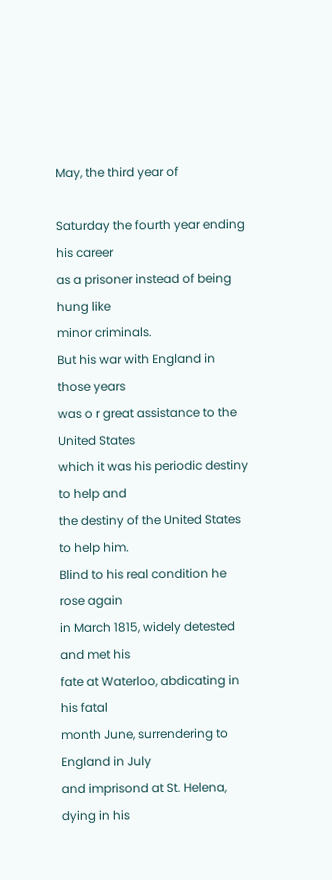May, the third year of

Saturday the fourth year ending his career
as a prisoner instead of being hung like
minor criminals.
But his war with England in those years
was o r great assistance to the United States
which it was his periodic destiny to help and
the destiny of the United States to help him.
Blind to his real condition he rose again
in March 1815, widely detested and met his
fate at Waterloo, abdicating in his fatal
month June, surrendering to England in July
and imprisond at St. Helena, dying in his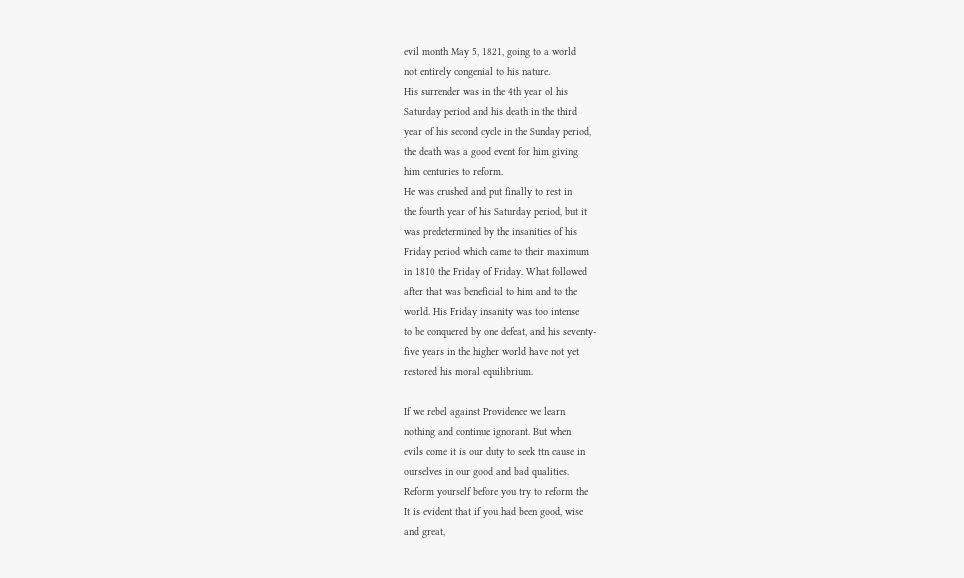evil month May 5, 1821, going to a world
not entirely congenial to his nature.
His surrender was in the 4th year ol his
Saturday period and his death in the third
year of his second cycle in the Sunday period,
the death was a good event for him giving
him centuries to reform.
He was crushed and put finally to rest in
the fourth year of his Saturday period, but it
was predetermined by the insanities of his
Friday period which came to their maximum
in 1810 the Friday of Friday. What followed
after that was beneficial to him and to the
world. His Friday insanity was too intense
to be conquered by one defeat, and his seventy-
five years in the higher world have not yet
restored his moral equilibrium.

If we rebel against Providence we learn
nothing and continue ignorant. But when
evils come it is our duty to seek ttn cause in
ourselves in our good and bad qualities.
Reform yourself before you try to reform the
It is evident that if you had been good, wise
and great,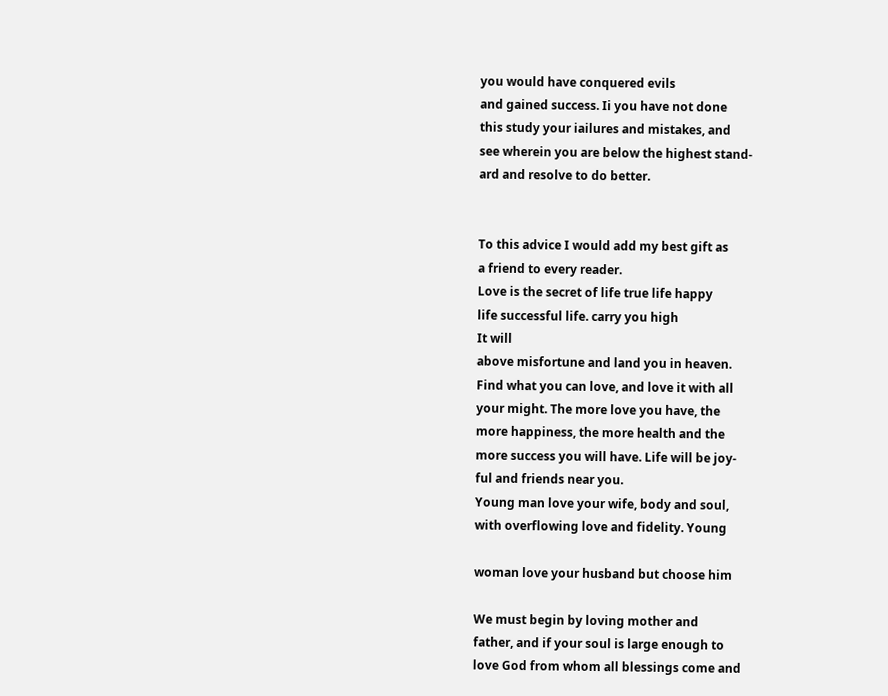you would have conquered evils
and gained success. Ii you have not done
this study your iailures and mistakes, and
see wherein you are below the highest stand-
ard and resolve to do better.


To this advice I would add my best gift as
a friend to every reader.
Love is the secret of life true life happy
life successful life. carry you high
It will
above misfortune and land you in heaven.
Find what you can love, and love it with all
your might. The more love you have, the
more happiness, the more health and the
more success you will have. Life will be joy-
ful and friends near you.
Young man love your wife, body and soul,
with overflowing love and fidelity. Young

woman love your husband but choose him

We must begin by loving mother and
father, and if your soul is large enough to
love God from whom all blessings come and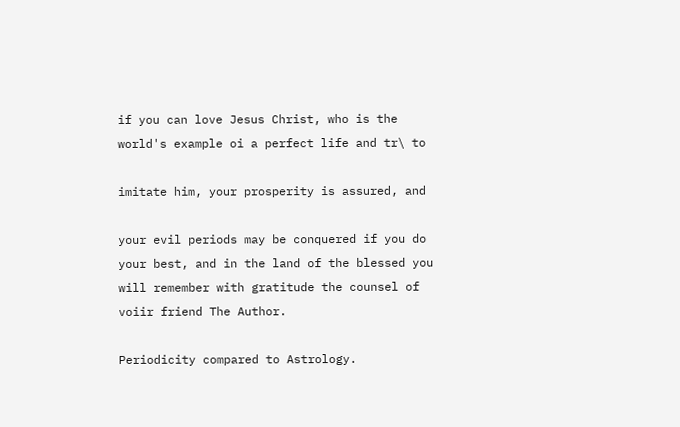if you can love Jesus Christ, who is the
world's example oi a perfect life and tr\ to

imitate him, your prosperity is assured, and

your evil periods may be conquered if you do
your best, and in the land of the blessed you
will remember with gratitude the counsel of
voiir friend The Author.

Periodicity compared to Astrology.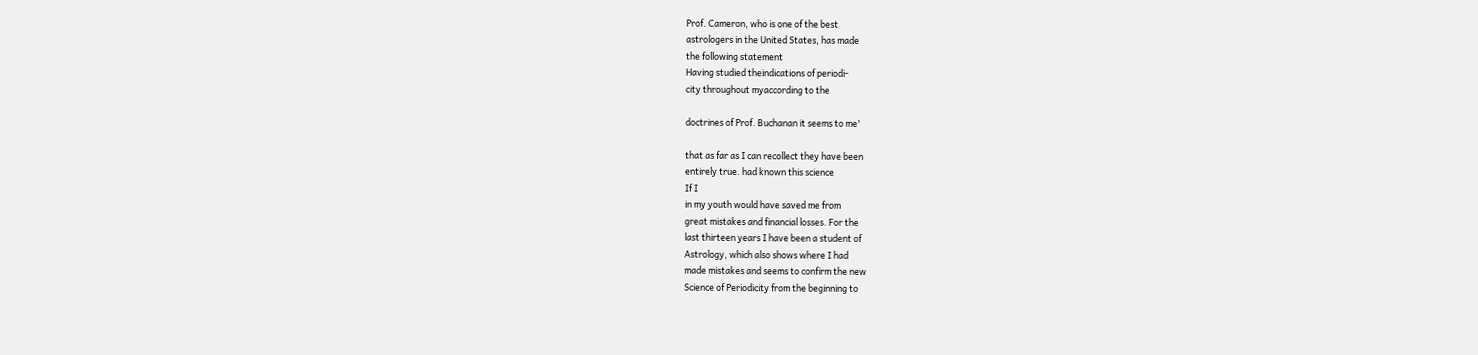Prof. Cameron, who is one of the best
astrologers in the United States, has made
the following statement
Having studied theindications of periodi-
city throughout myaccording to the

doctrines of Prof. Buchanan it seems to me'

that as far as I can recollect they have been
entirely true. had known this science
If I
in my youth would have saved me from
great mistakes and financial losses. For the
last thirteen years I have been a student of
Astrology, which also shows where I had
made mistakes and seems to confirm the new
Science of Periodicity from the beginning to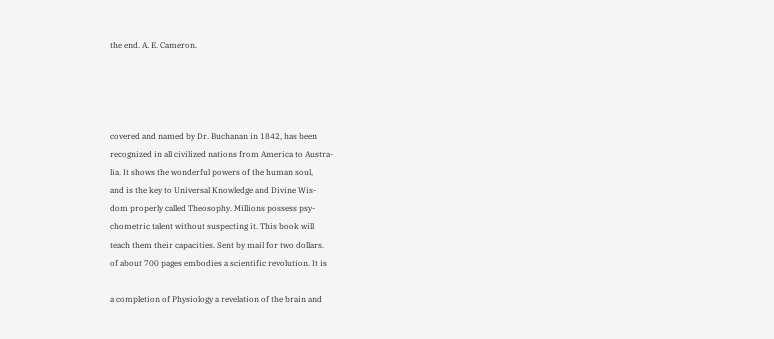the end. A. E. Cameron.




covered and named by Dr. Buchanan in 1842, has been
recognized in all civilized nations from America to Austra-
lia. It shows the wonderful powers of the human soul,
and is the key to Universal Knowledge and Divine Wis-
dom properly called Theosophy. Millions possess psy-
chometric talent without suspecting it. This book will
teach them their capacities. Sent by mail for two dollars.
of about 700 pages embodies a scientific revolution. It is

a completion of Physiology a revelation of the brain and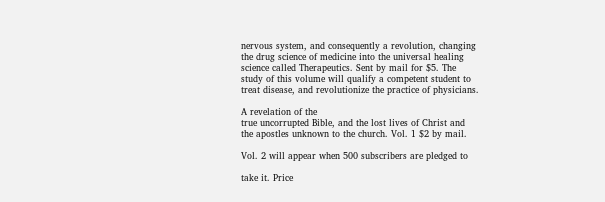nervous system, and consequently a revolution, changing
the drug science of medicine into the universal healing
science called Therapeutics. Sent by mail for $5. The
study of this volume will qualify a competent student to
treat disease, and revolutionize the practice of physicians.

A revelation of the
true uncorrupted Bible, and the lost lives of Christ and
the apostles unknown to the church. Vol. 1 $2 by mail.

Vol. 2 will appear when 500 subscribers are pledged to

take it. Price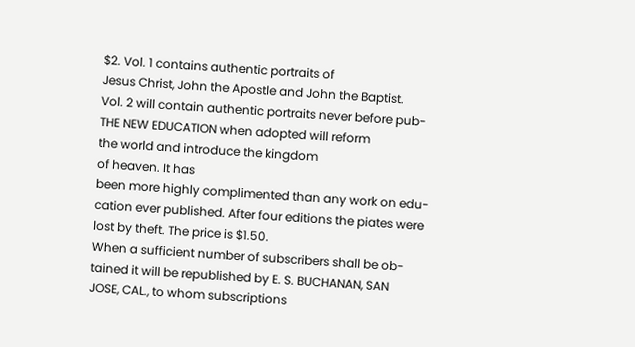$2. Vol. 1 contains authentic portraits of
Jesus Christ, John the Apostle and John the Baptist.
Vol. 2 will contain authentic portraits never before pub-
THE NEW EDUCATION when adopted will reform
the world and introduce the kingdom
of heaven. It has
been more highly complimented than any work on edu-
cation ever published. After four editions the piates were
lost by theft. The price is $1.50.
When a sufficient number of subscribers shall be ob-
tained it will be republished by E. S. BUCHANAN, SAN
JOSE, CAL., to whom subscriptions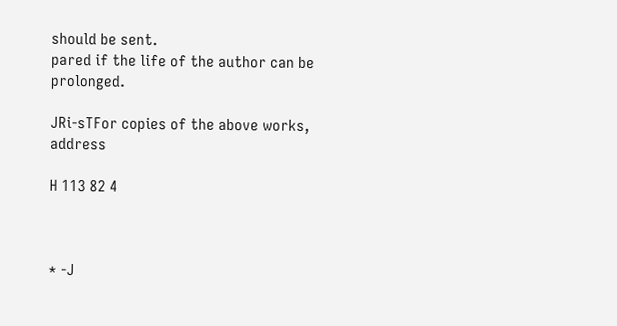should be sent.
pared if the life of the author can be prolonged.

JRi-sTFor copies of the above works, address

H 113 82 4



* -J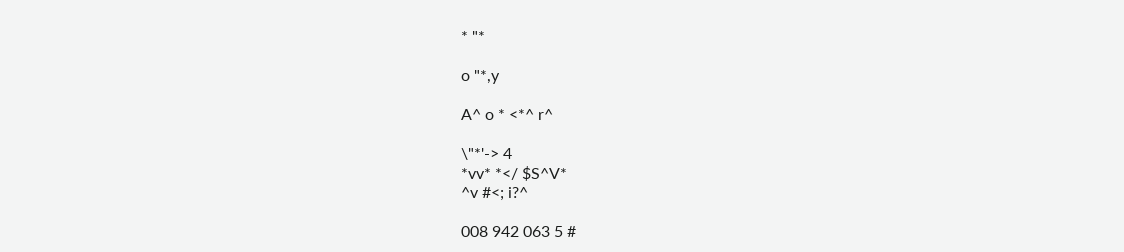* "*

o "*,y

A^ o * <*^ r^

\"*'-> 4
*vv* *</ $S^V*
^v #<; i?^

008 942 063 5 #